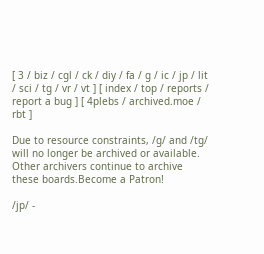[ 3 / biz / cgl / ck / diy / fa / g / ic / jp / lit / sci / tg / vr / vt ] [ index / top / reports / report a bug ] [ 4plebs / archived.moe / rbt ]

Due to resource constraints, /g/ and /tg/ will no longer be archived or available. Other archivers continue to archive these boards.Become a Patron!

/jp/ -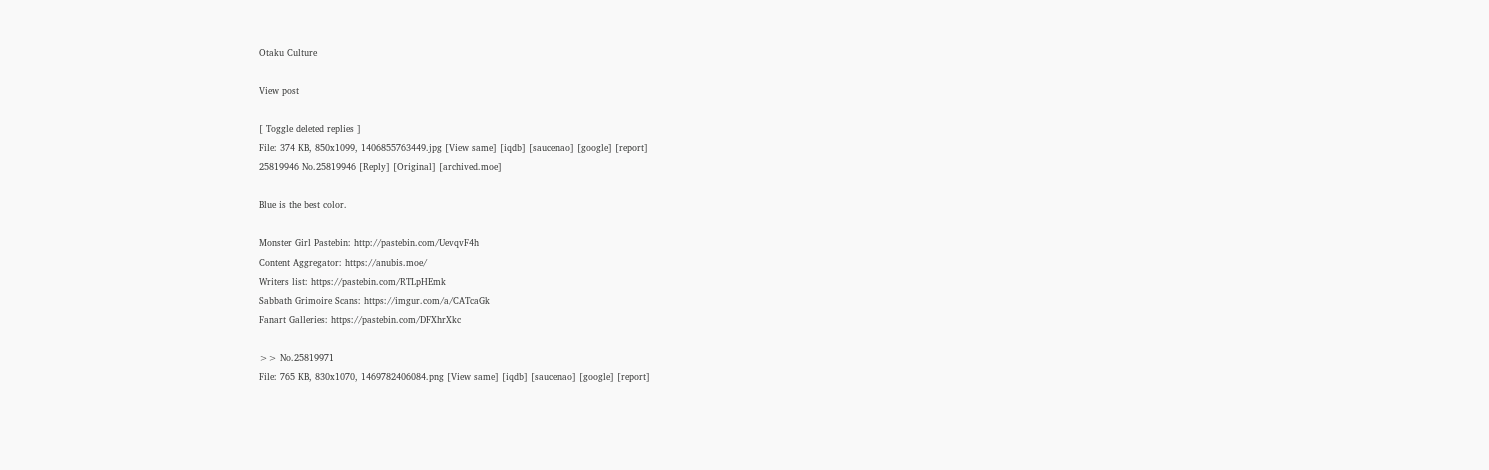Otaku Culture

View post

[ Toggle deleted replies ]
File: 374 KB, 850x1099, 1406855763449.jpg [View same] [iqdb] [saucenao] [google] [report]
25819946 No.25819946 [Reply] [Original] [archived.moe]

Blue is the best color.

Monster Girl Pastebin: http://pastebin.com/UevqvF4h
Content Aggregator: https://anubis.moe/
Writers list: https://pastebin.com/RTLpHEmk
Sabbath Grimoire Scans: https://imgur.com/a/CATcaGk
Fanart Galleries: https://pastebin.com/DFXhrXkc

>> No.25819971
File: 765 KB, 830x1070, 1469782406084.png [View same] [iqdb] [saucenao] [google] [report]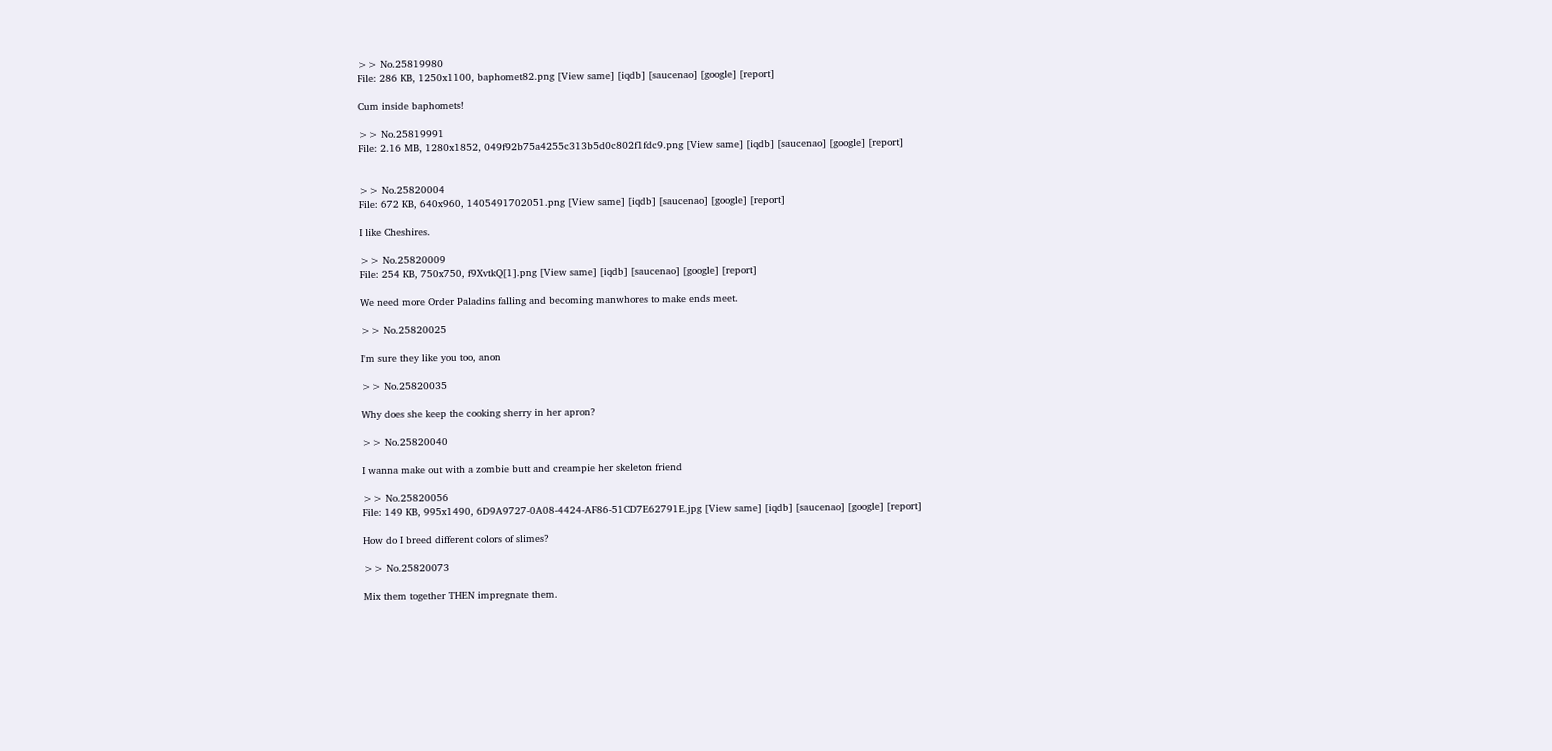>> No.25819980
File: 286 KB, 1250x1100, baphomet82.png [View same] [iqdb] [saucenao] [google] [report]

Cum inside baphomets!

>> No.25819991
File: 2.16 MB, 1280x1852, 049f92b75a4255c313b5d0c802f1fdc9.png [View same] [iqdb] [saucenao] [google] [report]


>> No.25820004
File: 672 KB, 640x960, 1405491702051.png [View same] [iqdb] [saucenao] [google] [report]

I like Cheshires.

>> No.25820009
File: 254 KB, 750x750, f9XvtkQ[1].png [View same] [iqdb] [saucenao] [google] [report]

We need more Order Paladins falling and becoming manwhores to make ends meet.

>> No.25820025

I'm sure they like you too, anon

>> No.25820035

Why does she keep the cooking sherry in her apron?

>> No.25820040

I wanna make out with a zombie butt and creampie her skeleton friend

>> No.25820056
File: 149 KB, 995x1490, 6D9A9727-0A08-4424-AF86-51CD7E62791E.jpg [View same] [iqdb] [saucenao] [google] [report]

How do I breed different colors of slimes?

>> No.25820073

Mix them together THEN impregnate them.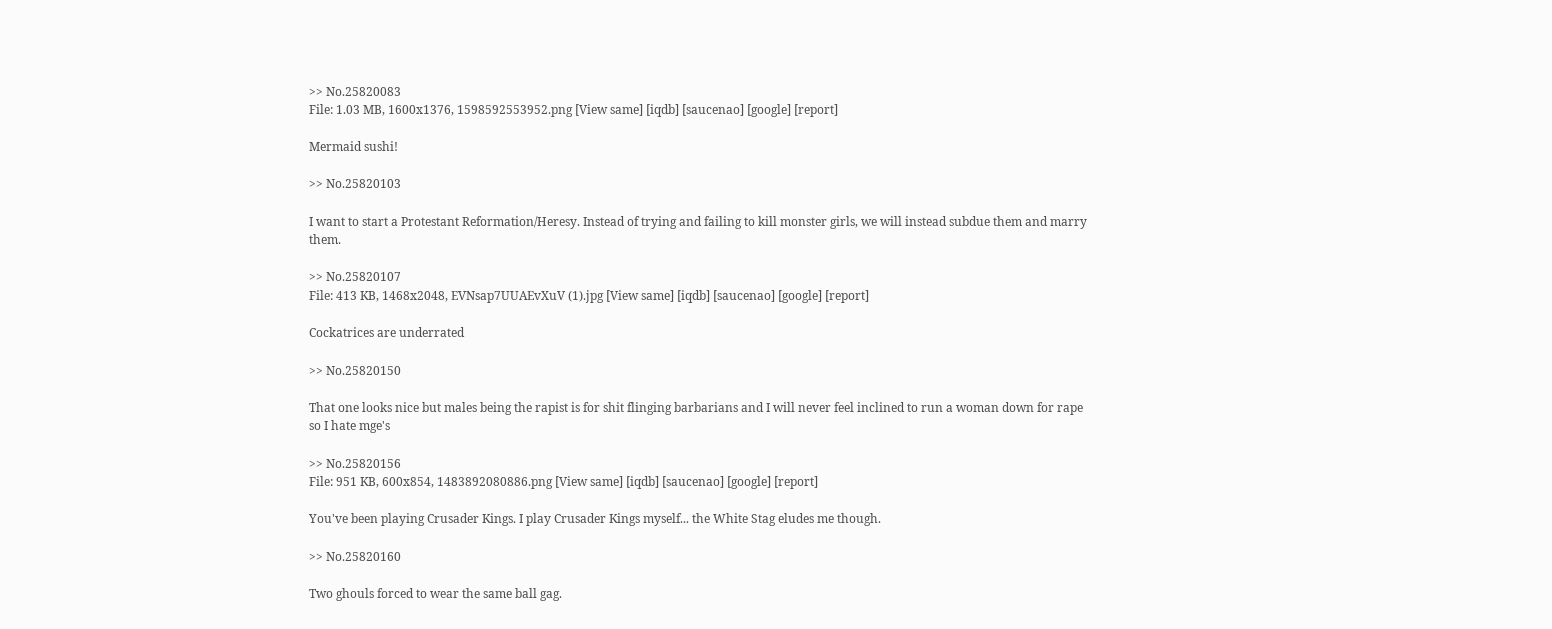>> No.25820083
File: 1.03 MB, 1600x1376, 1598592553952.png [View same] [iqdb] [saucenao] [google] [report]

Mermaid sushi!

>> No.25820103

I want to start a Protestant Reformation/Heresy. Instead of trying and failing to kill monster girls, we will instead subdue them and marry them.

>> No.25820107
File: 413 KB, 1468x2048, EVNsap7UUAEvXuV (1).jpg [View same] [iqdb] [saucenao] [google] [report]

Cockatrices are underrated

>> No.25820150

That one looks nice but males being the rapist is for shit flinging barbarians and I will never feel inclined to run a woman down for rape so I hate mge's

>> No.25820156
File: 951 KB, 600x854, 1483892080886.png [View same] [iqdb] [saucenao] [google] [report]

You've been playing Crusader Kings. I play Crusader Kings myself... the White Stag eludes me though.

>> No.25820160

Two ghouls forced to wear the same ball gag.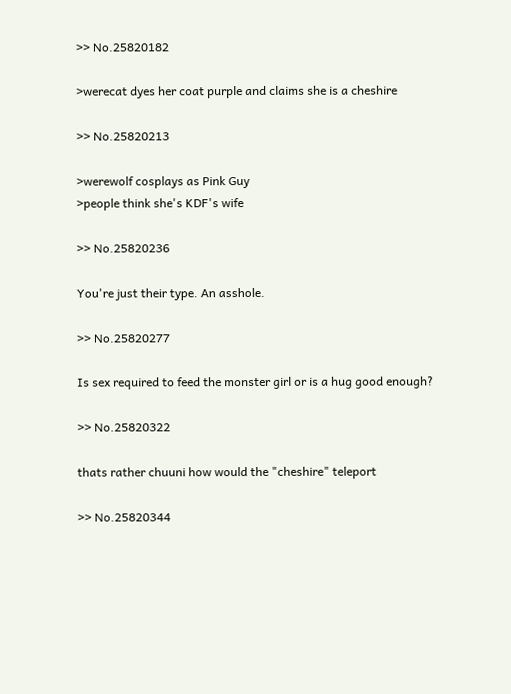>> No.25820182

>werecat dyes her coat purple and claims she is a cheshire

>> No.25820213

>werewolf cosplays as Pink Guy
>people think she's KDF's wife

>> No.25820236

You're just their type. An asshole.

>> No.25820277

Is sex required to feed the monster girl or is a hug good enough?

>> No.25820322

thats rather chuuni how would the "cheshire" teleport

>> No.25820344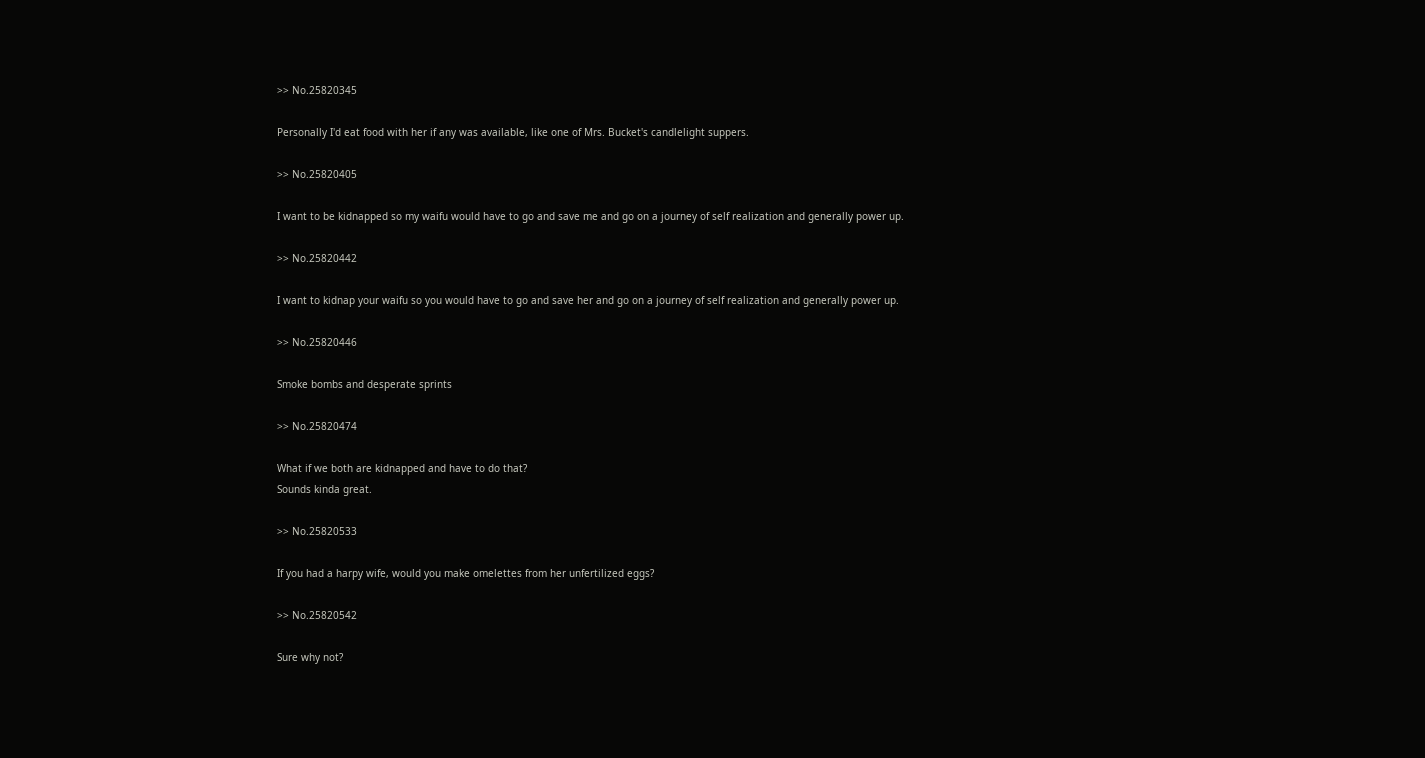>> No.25820345

Personally I'd eat food with her if any was available, like one of Mrs. Bucket's candlelight suppers.

>> No.25820405

I want to be kidnapped so my waifu would have to go and save me and go on a journey of self realization and generally power up.

>> No.25820442

I want to kidnap your waifu so you would have to go and save her and go on a journey of self realization and generally power up.

>> No.25820446

Smoke bombs and desperate sprints

>> No.25820474

What if we both are kidnapped and have to do that?
Sounds kinda great.

>> No.25820533

If you had a harpy wife, would you make omelettes from her unfertilized eggs?

>> No.25820542

Sure why not?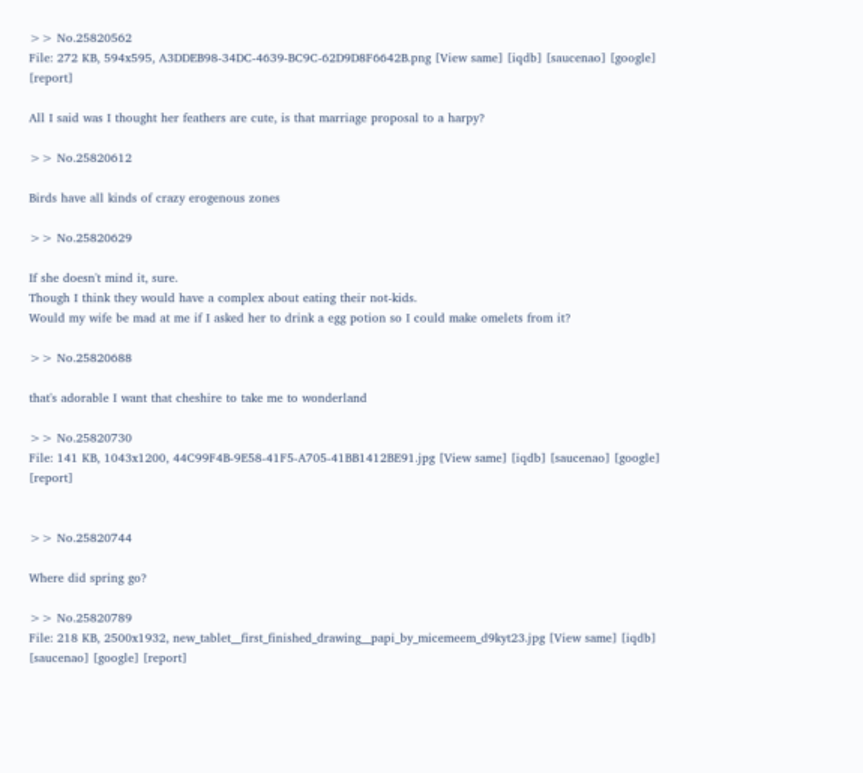>> No.25820562
File: 272 KB, 594x595, A3DDEB98-34DC-4639-BC9C-62D9D8F6642B.png [View same] [iqdb] [saucenao] [google] [report]

All I said was I thought her feathers are cute, is that marriage proposal to a harpy?

>> No.25820612

Birds have all kinds of crazy erogenous zones

>> No.25820629

If she doesn't mind it, sure.
Though I think they would have a complex about eating their not-kids.
Would my wife be mad at me if I asked her to drink a egg potion so I could make omelets from it?

>> No.25820688

that's adorable I want that cheshire to take me to wonderland

>> No.25820730
File: 141 KB, 1043x1200, 44C99F4B-9E58-41F5-A705-41BB1412BE91.jpg [View same] [iqdb] [saucenao] [google] [report]


>> No.25820744

Where did spring go?

>> No.25820789
File: 218 KB, 2500x1932, new_tablet__first_finished_drawing__papi_by_micemeem_d9kyt23.jpg [View same] [iqdb] [saucenao] [google] [report]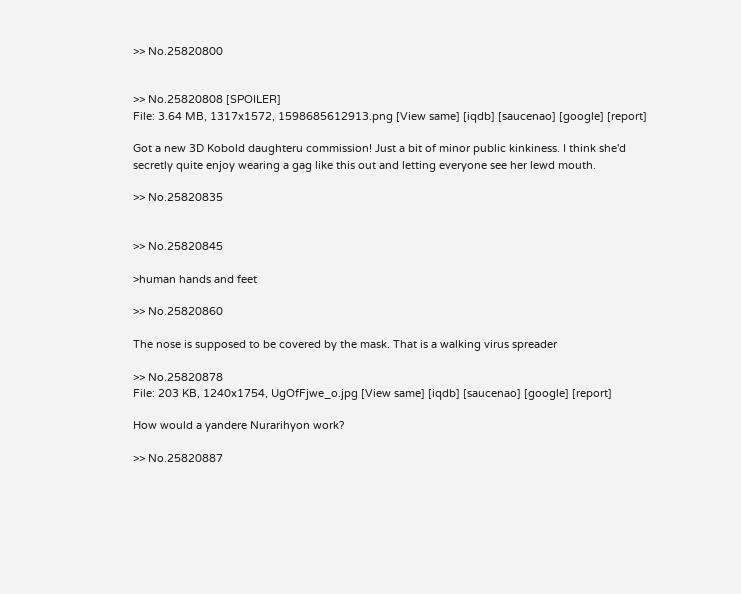>> No.25820800


>> No.25820808 [SPOILER]
File: 3.64 MB, 1317x1572, 1598685612913.png [View same] [iqdb] [saucenao] [google] [report]

Got a new 3D Kobold daughteru commission! Just a bit of minor public kinkiness. I think she'd secretly quite enjoy wearing a gag like this out and letting everyone see her lewd mouth.

>> No.25820835


>> No.25820845

>human hands and feet

>> No.25820860

The nose is supposed to be covered by the mask. That is a walking virus spreader

>> No.25820878
File: 203 KB, 1240x1754, UgOfFjwe_o.jpg [View same] [iqdb] [saucenao] [google] [report]

How would a yandere Nurarihyon work?

>> No.25820887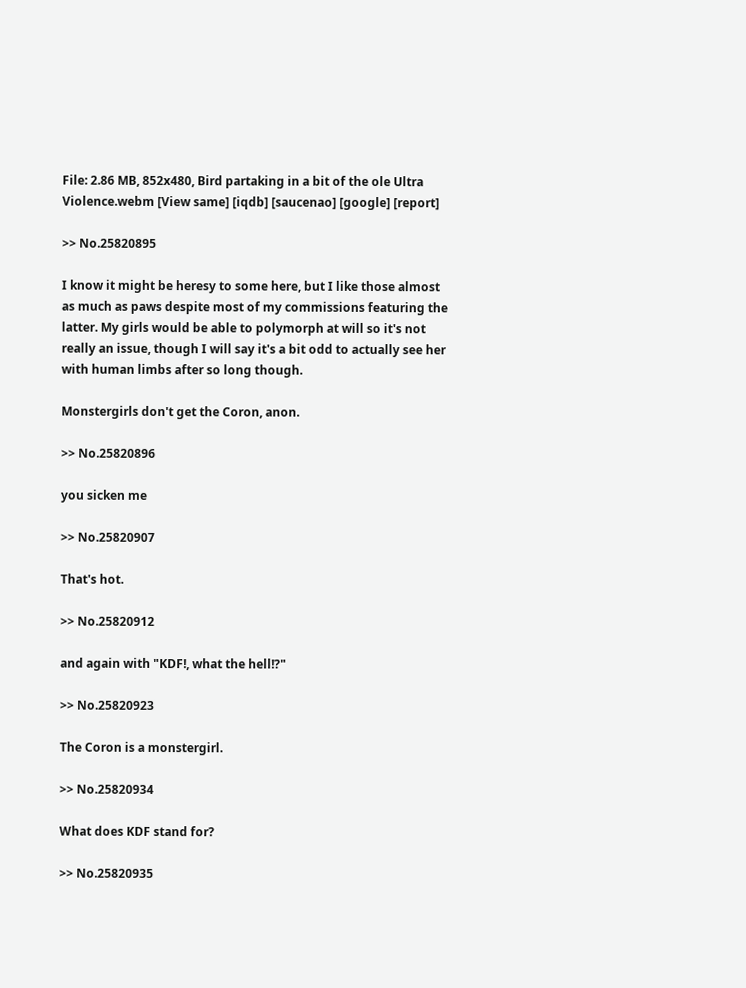File: 2.86 MB, 852x480, Bird partaking in a bit of the ole Ultra Violence.webm [View same] [iqdb] [saucenao] [google] [report]

>> No.25820895

I know it might be heresy to some here, but I like those almost as much as paws despite most of my commissions featuring the latter. My girls would be able to polymorph at will so it's not really an issue, though I will say it's a bit odd to actually see her with human limbs after so long though.

Monstergirls don't get the Coron, anon.

>> No.25820896

you sicken me

>> No.25820907

That's hot.

>> No.25820912

and again with "KDF!, what the hell!?"

>> No.25820923

The Coron is a monstergirl.

>> No.25820934

What does KDF stand for?

>> No.25820935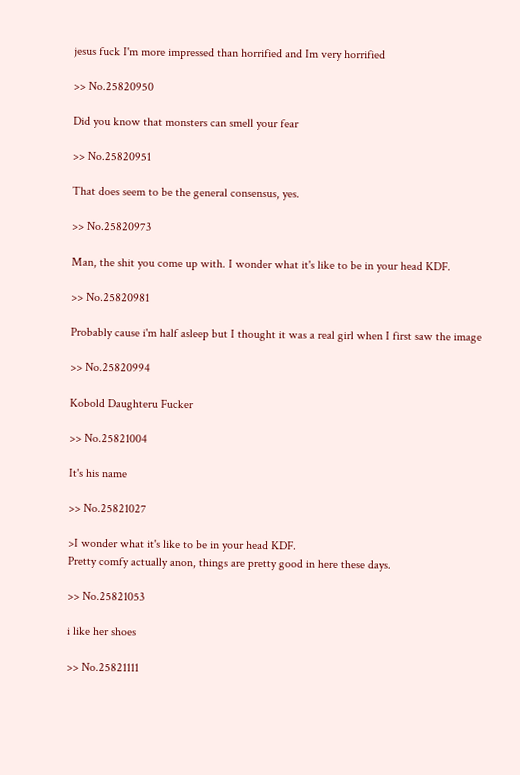jesus fuck I'm more impressed than horrified and Im very horrified

>> No.25820950

Did you know that monsters can smell your fear

>> No.25820951

That does seem to be the general consensus, yes.

>> No.25820973

Man, the shit you come up with. I wonder what it's like to be in your head KDF.

>> No.25820981

Probably cause i'm half asleep but I thought it was a real girl when I first saw the image

>> No.25820994

Kobold Daughteru Fucker

>> No.25821004

It's his name

>> No.25821027

>I wonder what it's like to be in your head KDF.
Pretty comfy actually anon, things are pretty good in here these days.

>> No.25821053

i like her shoes

>> No.25821111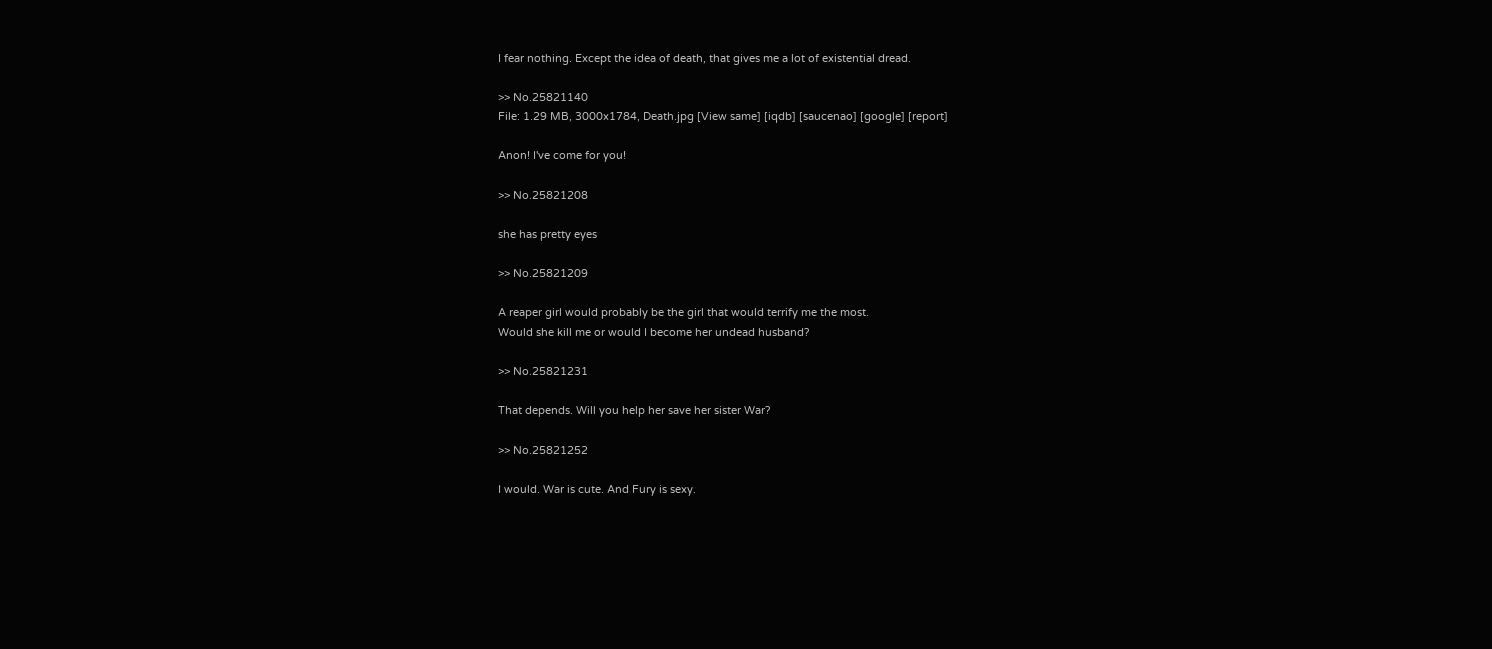I fear nothing. Except the idea of death, that gives me a lot of existential dread.

>> No.25821140
File: 1.29 MB, 3000x1784, Death.jpg [View same] [iqdb] [saucenao] [google] [report]

Anon! I've come for you!

>> No.25821208

she has pretty eyes

>> No.25821209

A reaper girl would probably be the girl that would terrify me the most.
Would she kill me or would I become her undead husband?

>> No.25821231

That depends. Will you help her save her sister War?

>> No.25821252

I would. War is cute. And Fury is sexy.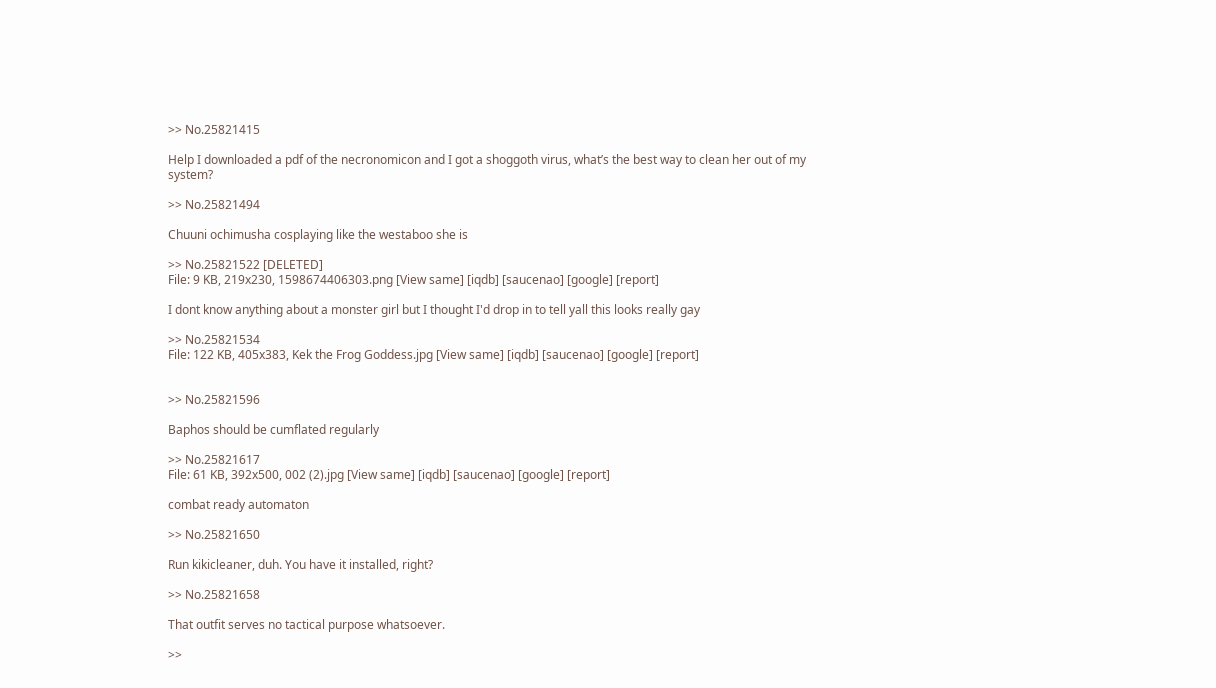>> No.25821415

Help I downloaded a pdf of the necronomicon and I got a shoggoth virus, what’s the best way to clean her out of my system?

>> No.25821494

Chuuni ochimusha cosplaying like the westaboo she is

>> No.25821522 [DELETED]
File: 9 KB, 219x230, 1598674406303.png [View same] [iqdb] [saucenao] [google] [report]

I dont know anything about a monster girl but I thought I'd drop in to tell yall this looks really gay

>> No.25821534
File: 122 KB, 405x383, Kek the Frog Goddess.jpg [View same] [iqdb] [saucenao] [google] [report]


>> No.25821596

Baphos should be cumflated regularly

>> No.25821617
File: 61 KB, 392x500, 002 (2).jpg [View same] [iqdb] [saucenao] [google] [report]

combat ready automaton

>> No.25821650

Run kikicleaner, duh. You have it installed, right?

>> No.25821658

That outfit serves no tactical purpose whatsoever.

>>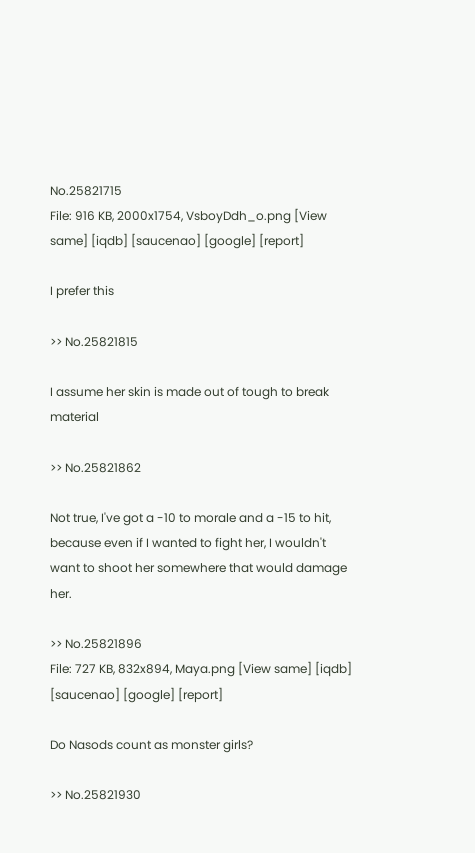No.25821715
File: 916 KB, 2000x1754, VsboyDdh_o.png [View same] [iqdb] [saucenao] [google] [report]

I prefer this

>> No.25821815

I assume her skin is made out of tough to break material

>> No.25821862

Not true, I've got a -10 to morale and a -15 to hit, because even if I wanted to fight her, I wouldn't want to shoot her somewhere that would damage her.

>> No.25821896
File: 727 KB, 832x894, Maya.png [View same] [iqdb] [saucenao] [google] [report]

Do Nasods count as monster girls?

>> No.25821930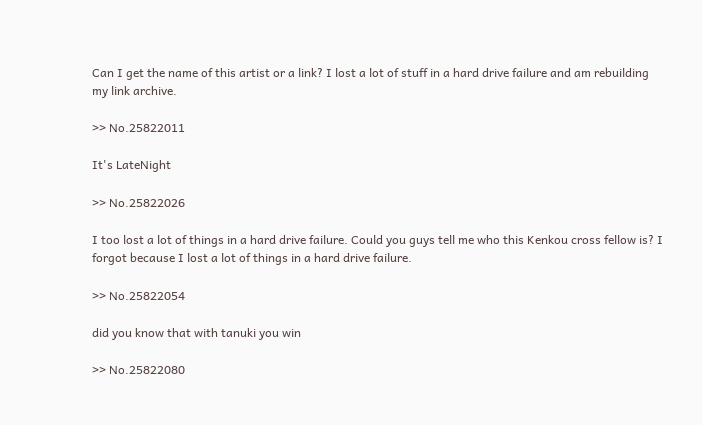Can I get the name of this artist or a link? I lost a lot of stuff in a hard drive failure and am rebuilding my link archive.

>> No.25822011

It's LateNight

>> No.25822026

I too lost a lot of things in a hard drive failure. Could you guys tell me who this Kenkou cross fellow is? I forgot because I lost a lot of things in a hard drive failure.

>> No.25822054

did you know that with tanuki you win

>> No.25822080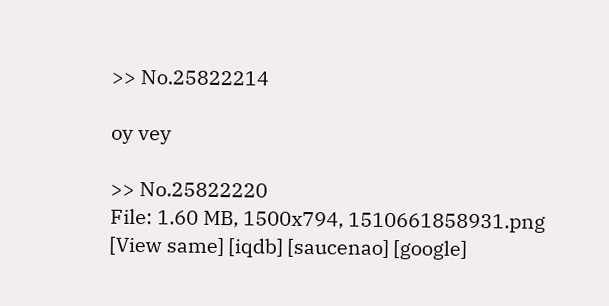>> No.25822214

oy vey

>> No.25822220
File: 1.60 MB, 1500x794, 1510661858931.png [View same] [iqdb] [saucenao] [google]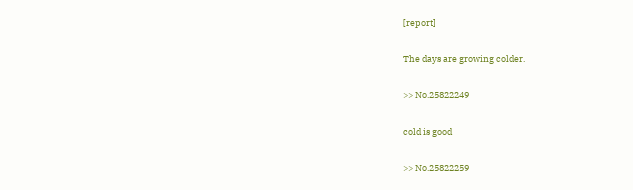[report]

The days are growing colder.

>> No.25822249

cold is good

>> No.25822259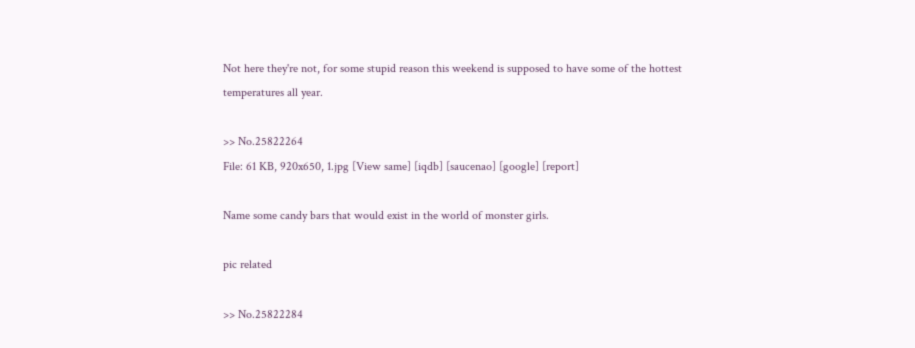Not here they're not, for some stupid reason this weekend is supposed to have some of the hottest temperatures all year.

>> No.25822264
File: 61 KB, 920x650, 1.jpg [View same] [iqdb] [saucenao] [google] [report]

Name some candy bars that would exist in the world of monster girls.

pic related

>> No.25822284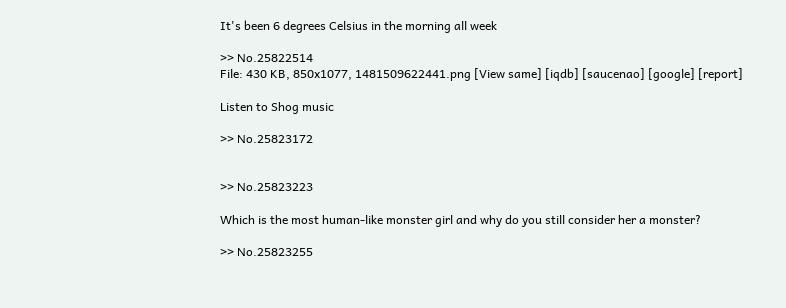It's been 6 degrees Celsius in the morning all week

>> No.25822514
File: 430 KB, 850x1077, 1481509622441.png [View same] [iqdb] [saucenao] [google] [report]

Listen to Shog music

>> No.25823172


>> No.25823223

Which is the most human-like monster girl and why do you still consider her a monster?

>> No.25823255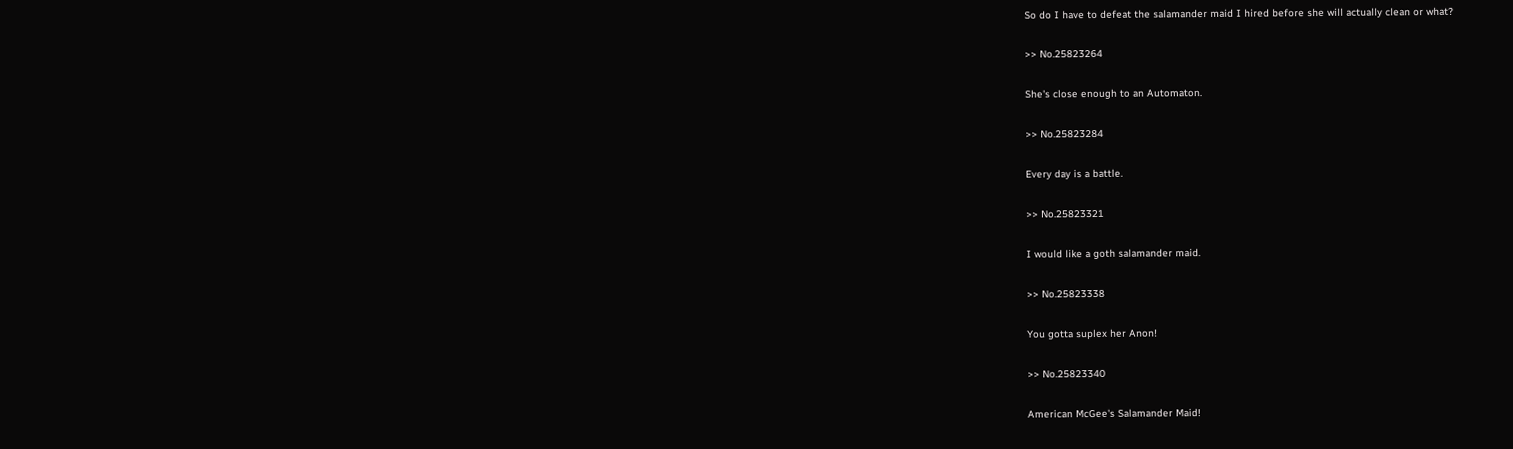So do I have to defeat the salamander maid I hired before she will actually clean or what?

>> No.25823264

She's close enough to an Automaton.

>> No.25823284

Every day is a battle.

>> No.25823321

I would like a goth salamander maid.

>> No.25823338

You gotta suplex her Anon!

>> No.25823340

American McGee's Salamander Maid!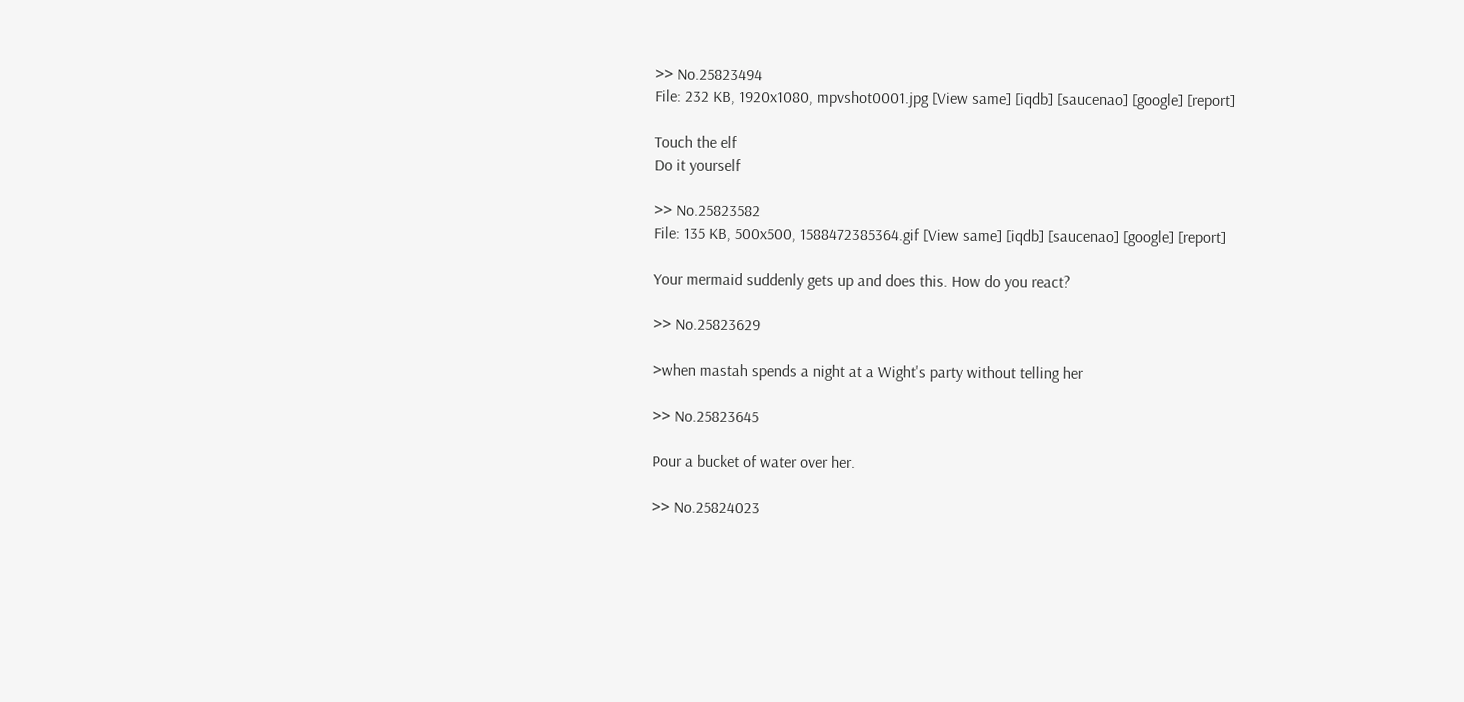>> No.25823494
File: 232 KB, 1920x1080, mpvshot0001.jpg [View same] [iqdb] [saucenao] [google] [report]

Touch the elf
Do it yourself

>> No.25823582
File: 135 KB, 500x500, 1588472385364.gif [View same] [iqdb] [saucenao] [google] [report]

Your mermaid suddenly gets up and does this. How do you react?

>> No.25823629

>when mastah spends a night at a Wight's party without telling her

>> No.25823645

Pour a bucket of water over her.

>> No.25824023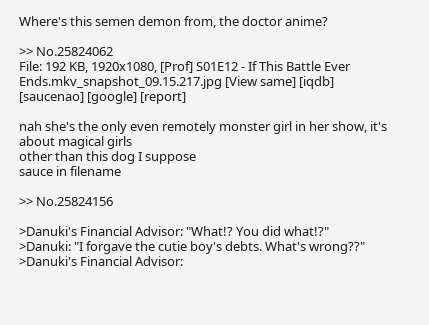Where's this semen demon from, the doctor anime?

>> No.25824062
File: 192 KB, 1920x1080, [Prof] S01E12 - If This Battle Ever Ends.mkv_snapshot_09.15.217.jpg [View same] [iqdb] [saucenao] [google] [report]

nah she's the only even remotely monster girl in her show, it's about magical girls
other than this dog I suppose
sauce in filename

>> No.25824156

>Danuki's Financial Advisor: "What!? You did what!?"
>Danuki: "I forgave the cutie boy's debts. What's wrong??"
>Danuki's Financial Advisor: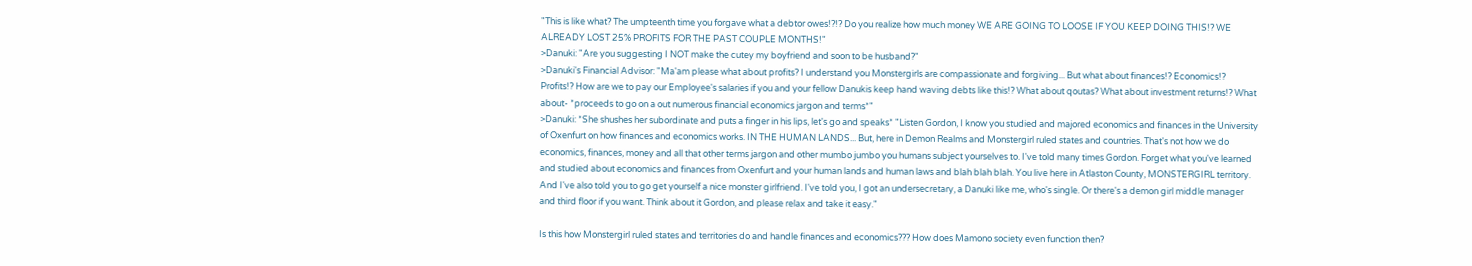"This is like what? The umpteenth time you forgave what a debtor owes!?!? Do you realize how much money WE ARE GOING TO LOOSE IF YOU KEEP DOING THIS!? WE ALREADY LOST 25% PROFITS FOR THE PAST COUPLE MONTHS!"
>Danuki: "Are you suggesting I NOT make the cutey my boyfriend and soon to be husband?"
>Danuki's Financial Advisor: "Ma'am please what about profits? I understand you Monstergirls are compassionate and forgiving... But what about finances!? Economics!? Profits!? How are we to pay our Employee's salaries if you and your fellow Danukis keep hand waving debts like this!? What about qoutas? What about investment returns!? What about- *proceeds to go on a out numerous financial economics jargon and terms*"
>Danuki: *She shushes her subordinate and puts a finger in his lips, let's go and speaks* "Listen Gordon, I know you studied and majored economics and finances in the University of Oxenfurt on how finances and economics works. IN THE HUMAN LANDS... But, here in Demon Realms and Monstergirl ruled states and countries. That's not how we do economics, finances, money and all that other terms jargon and other mumbo jumbo you humans subject yourselves to. I've told many times Gordon. Forget what you've learned and studied about economics and finances from Oxenfurt and your human lands and human laws and blah blah blah. You live here in Atlaston County, MONSTERGIRL territory. And I've also told you to go get yourself a nice monster girlfriend. I've told you, I got an undersecretary, a Danuki like me, who's single. Or there's a demon girl middle manager and third floor if you want. Think about it Gordon, and please relax and take it easy."

Is this how Monstergirl ruled states and territories do and handle finances and economics??? How does Mamono society even function then?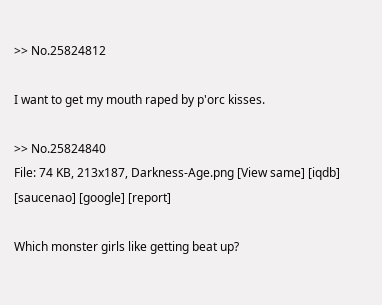>> No.25824812

I want to get my mouth raped by p'orc kisses.

>> No.25824840
File: 74 KB, 213x187, Darkness-Age.png [View same] [iqdb] [saucenao] [google] [report]

Which monster girls like getting beat up?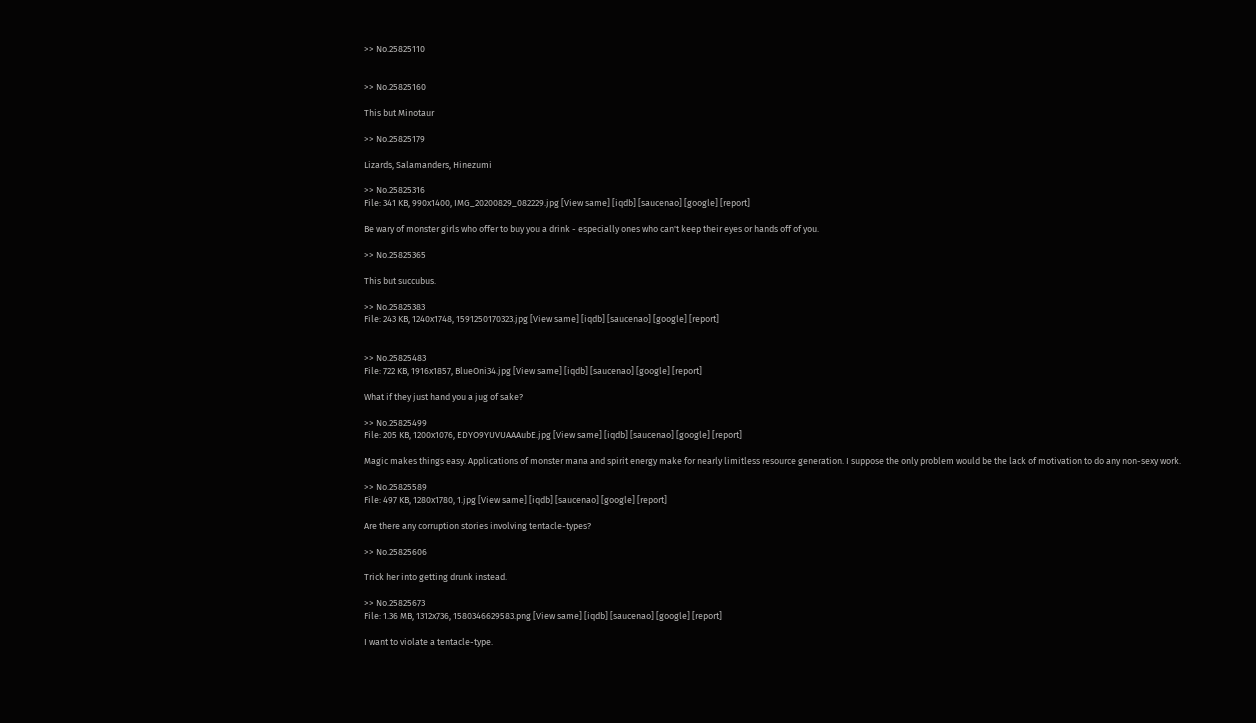>> No.25825110


>> No.25825160

This but Minotaur

>> No.25825179

Lizards, Salamanders, Hinezumi

>> No.25825316
File: 341 KB, 990x1400, IMG_20200829_082229.jpg [View same] [iqdb] [saucenao] [google] [report]

Be wary of monster girls who offer to buy you a drink - especially ones who can't keep their eyes or hands off of you.

>> No.25825365

This but succubus.

>> No.25825383
File: 243 KB, 1240x1748, 1591250170323.jpg [View same] [iqdb] [saucenao] [google] [report]


>> No.25825483
File: 722 KB, 1916x1857, BlueOni34.jpg [View same] [iqdb] [saucenao] [google] [report]

What if they just hand you a jug of sake?

>> No.25825499
File: 205 KB, 1200x1076, EDYO9YUVUAAAubE.jpg [View same] [iqdb] [saucenao] [google] [report]

Magic makes things easy. Applications of monster mana and spirit energy make for nearly limitless resource generation. I suppose the only problem would be the lack of motivation to do any non-sexy work.

>> No.25825589
File: 497 KB, 1280x1780, 1.jpg [View same] [iqdb] [saucenao] [google] [report]

Are there any corruption stories involving tentacle-types?

>> No.25825606

Trick her into getting drunk instead.

>> No.25825673
File: 1.36 MB, 1312x736, 1580346629583.png [View same] [iqdb] [saucenao] [google] [report]

I want to violate a tentacle-type.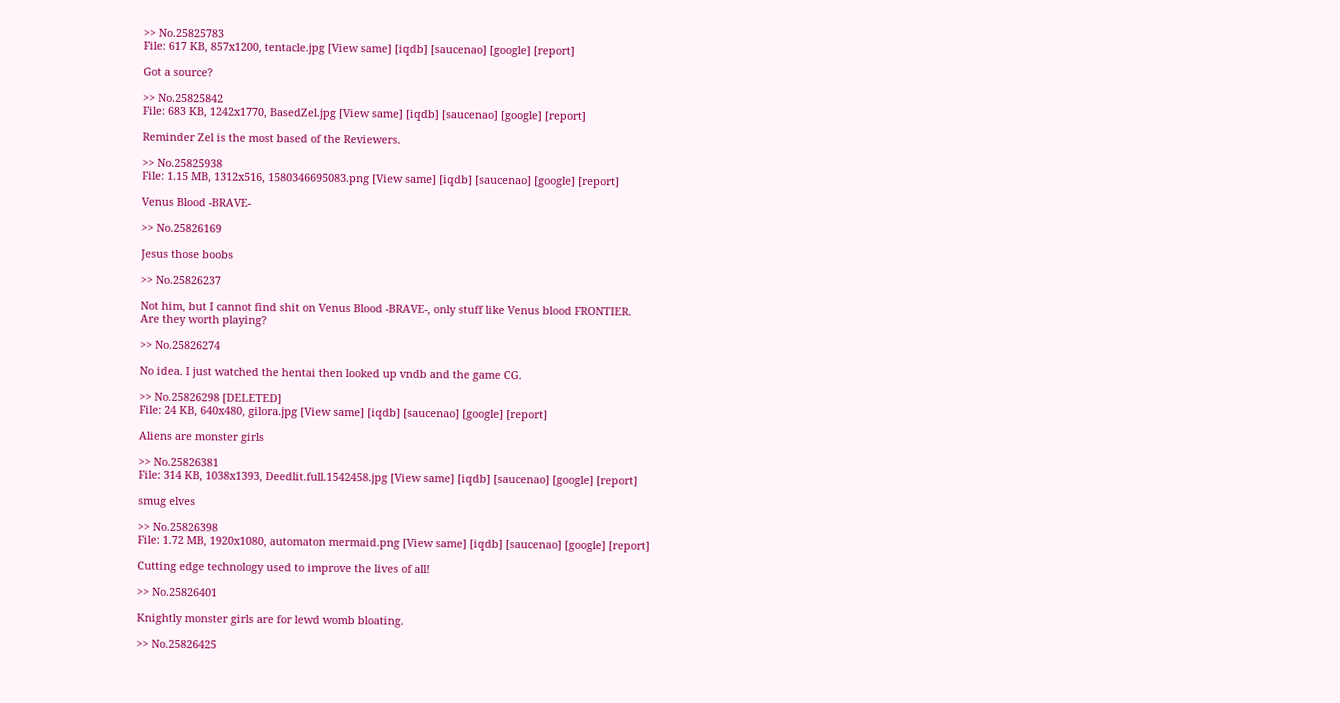>> No.25825783
File: 617 KB, 857x1200, tentacle.jpg [View same] [iqdb] [saucenao] [google] [report]

Got a source?

>> No.25825842
File: 683 KB, 1242x1770, BasedZel.jpg [View same] [iqdb] [saucenao] [google] [report]

Reminder Zel is the most based of the Reviewers.

>> No.25825938
File: 1.15 MB, 1312x516, 1580346695083.png [View same] [iqdb] [saucenao] [google] [report]

Venus Blood -BRAVE-

>> No.25826169

Jesus those boobs

>> No.25826237

Not him, but I cannot find shit on Venus Blood -BRAVE-, only stuff like Venus blood FRONTIER.
Are they worth playing?

>> No.25826274

No idea. I just watched the hentai then looked up vndb and the game CG.

>> No.25826298 [DELETED]
File: 24 KB, 640x480, gilora.jpg [View same] [iqdb] [saucenao] [google] [report]

Aliens are monster girls

>> No.25826381
File: 314 KB, 1038x1393, Deedlit.full.1542458.jpg [View same] [iqdb] [saucenao] [google] [report]

smug elves

>> No.25826398
File: 1.72 MB, 1920x1080, automaton mermaid.png [View same] [iqdb] [saucenao] [google] [report]

Cutting edge technology used to improve the lives of all!

>> No.25826401

Knightly monster girls are for lewd womb bloating.

>> No.25826425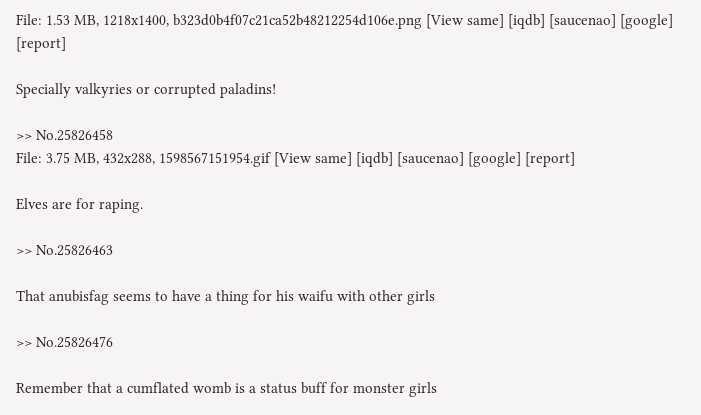File: 1.53 MB, 1218x1400, b323d0b4f07c21ca52b48212254d106e.png [View same] [iqdb] [saucenao] [google] [report]

Specially valkyries or corrupted paladins!

>> No.25826458
File: 3.75 MB, 432x288, 1598567151954.gif [View same] [iqdb] [saucenao] [google] [report]

Elves are for raping.

>> No.25826463

That anubisfag seems to have a thing for his waifu with other girls

>> No.25826476

Remember that a cumflated womb is a status buff for monster girls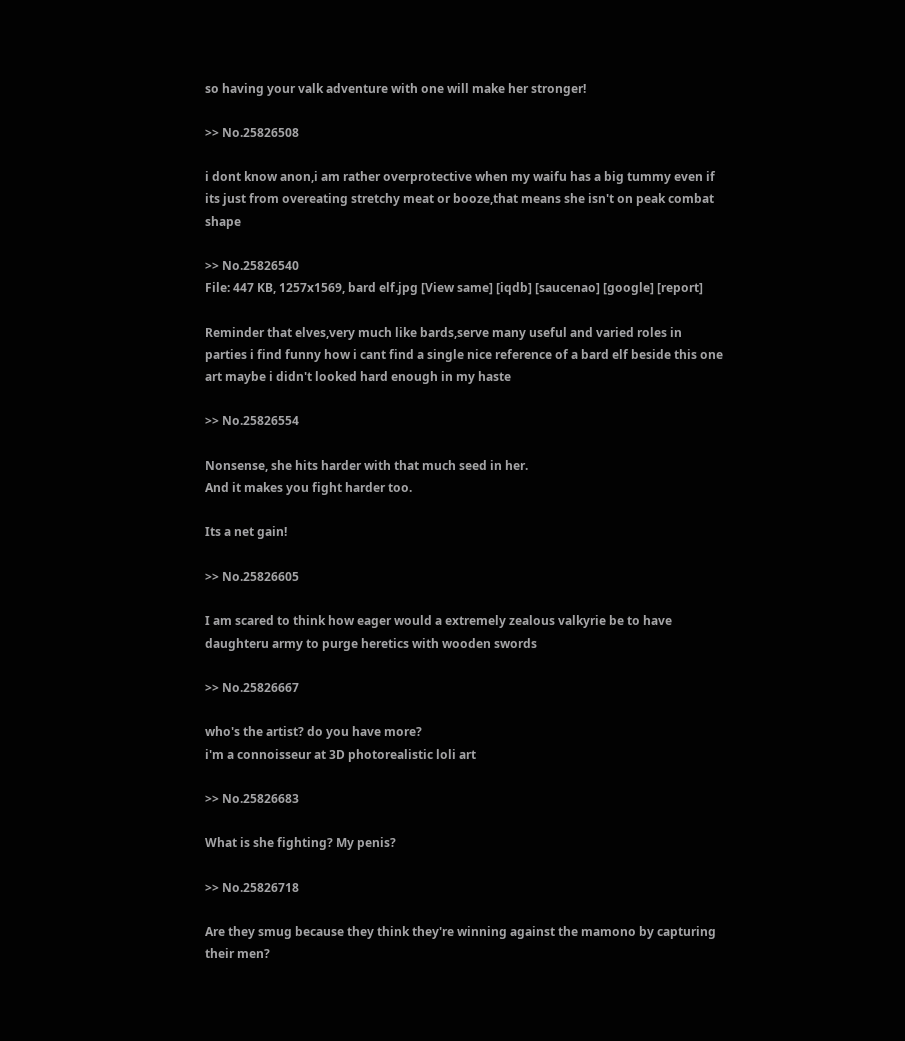so having your valk adventure with one will make her stronger!

>> No.25826508

i dont know anon,i am rather overprotective when my waifu has a big tummy even if its just from overeating stretchy meat or booze,that means she isn't on peak combat shape

>> No.25826540
File: 447 KB, 1257x1569, bard elf.jpg [View same] [iqdb] [saucenao] [google] [report]

Reminder that elves,very much like bards,serve many useful and varied roles in parties i find funny how i cant find a single nice reference of a bard elf beside this one art maybe i didn't looked hard enough in my haste

>> No.25826554

Nonsense, she hits harder with that much seed in her.
And it makes you fight harder too.

Its a net gain!

>> No.25826605

I am scared to think how eager would a extremely zealous valkyrie be to have daughteru army to purge heretics with wooden swords

>> No.25826667

who's the artist? do you have more?
i'm a connoisseur at 3D photorealistic loli art

>> No.25826683

What is she fighting? My penis?

>> No.25826718

Are they smug because they think they're winning against the mamono by capturing their men?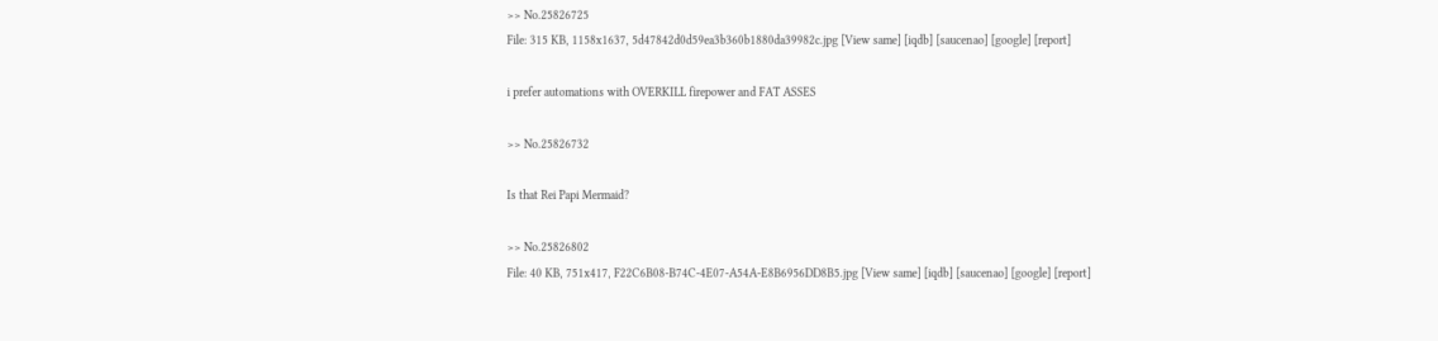>> No.25826725
File: 315 KB, 1158x1637, 5d47842d0d59ea3b360b1880da39982c.jpg [View same] [iqdb] [saucenao] [google] [report]

i prefer automations with OVERKILL firepower and FAT ASSES

>> No.25826732

Is that Rei Papi Mermaid?

>> No.25826802
File: 40 KB, 751x417, F22C6B08-B74C-4E07-A54A-E8B6956DD8B5.jpg [View same] [iqdb] [saucenao] [google] [report]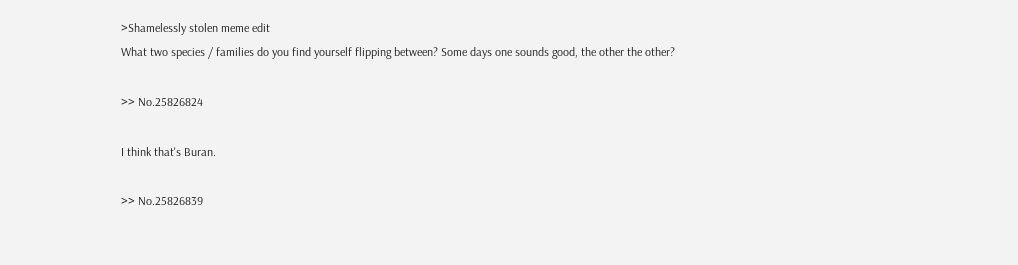>Shamelessly stolen meme edit
What two species / families do you find yourself flipping between? Some days one sounds good, the other the other?

>> No.25826824

I think that's Buran.

>> No.25826839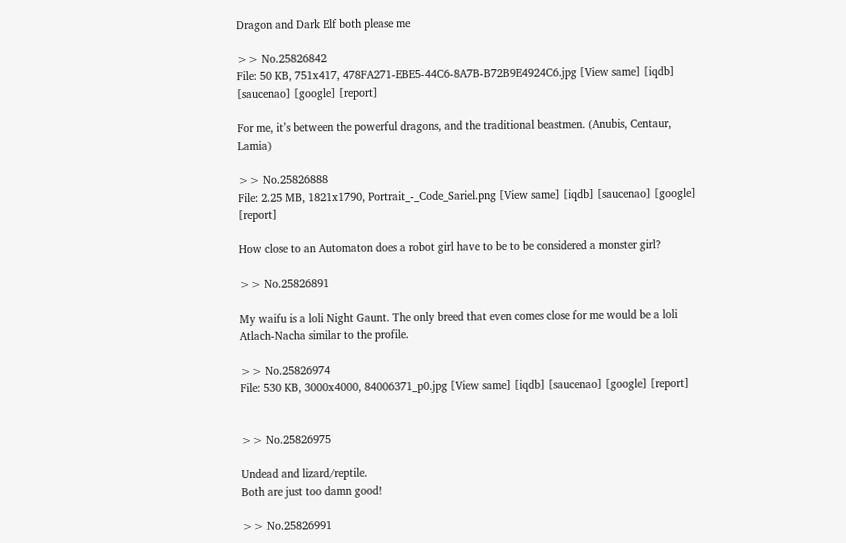Dragon and Dark Elf both please me

>> No.25826842
File: 50 KB, 751x417, 478FA271-EBE5-44C6-8A7B-B72B9E4924C6.jpg [View same] [iqdb] [saucenao] [google] [report]

For me, it’s between the powerful dragons, and the traditional beastmen. (Anubis, Centaur, Lamia)

>> No.25826888
File: 2.25 MB, 1821x1790, Portrait_-_Code_Sariel.png [View same] [iqdb] [saucenao] [google] [report]

How close to an Automaton does a robot girl have to be to be considered a monster girl?

>> No.25826891

My waifu is a loli Night Gaunt. The only breed that even comes close for me would be a loli Atlach-Nacha similar to the profile.

>> No.25826974
File: 530 KB, 3000x4000, 84006371_p0.jpg [View same] [iqdb] [saucenao] [google] [report]


>> No.25826975

Undead and lizard/reptile.
Both are just too damn good!

>> No.25826991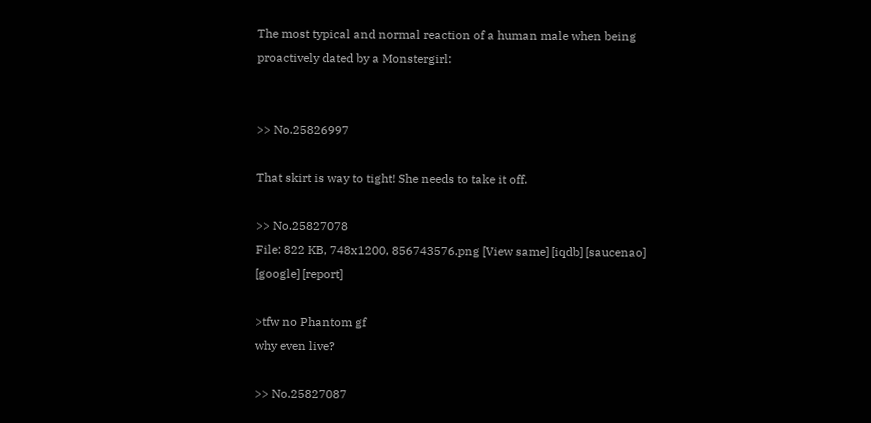The most typical and normal reaction of a human male when being proactively dated by a Monstergirl:


>> No.25826997

That skirt is way to tight! She needs to take it off.

>> No.25827078
File: 822 KB, 748x1200, 856743576.png [View same] [iqdb] [saucenao] [google] [report]

>tfw no Phantom gf
why even live?

>> No.25827087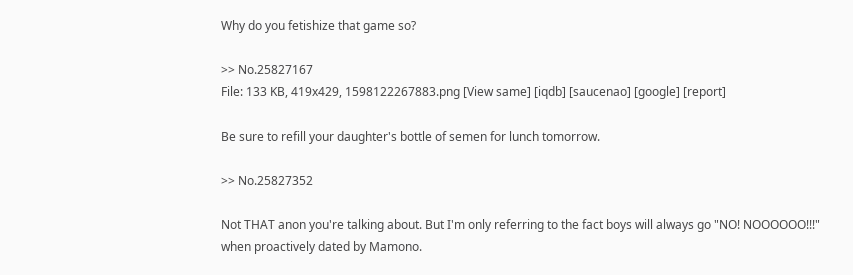Why do you fetishize that game so?

>> No.25827167
File: 133 KB, 419x429, 1598122267883.png [View same] [iqdb] [saucenao] [google] [report]

Be sure to refill your daughter's bottle of semen for lunch tomorrow.

>> No.25827352

Not THAT anon you're talking about. But I'm only referring to the fact boys will always go "NO! NOOOOOO!!!" when proactively dated by Mamono.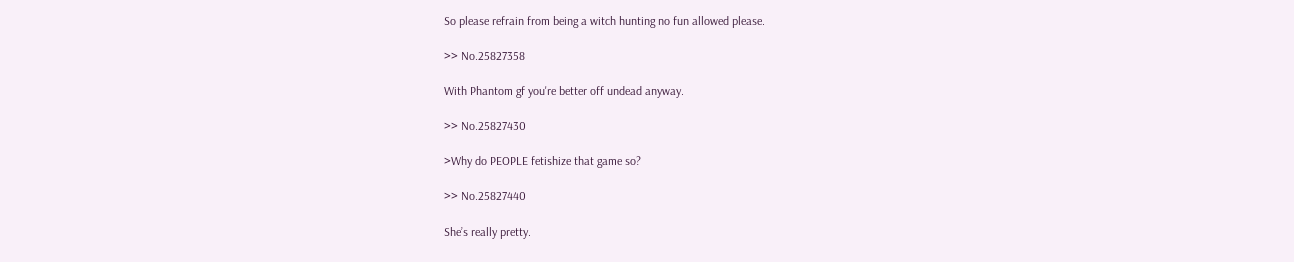So please refrain from being a witch hunting no fun allowed please.

>> No.25827358

With Phantom gf you're better off undead anyway.

>> No.25827430

>Why do PEOPLE fetishize that game so?

>> No.25827440

She’s really pretty.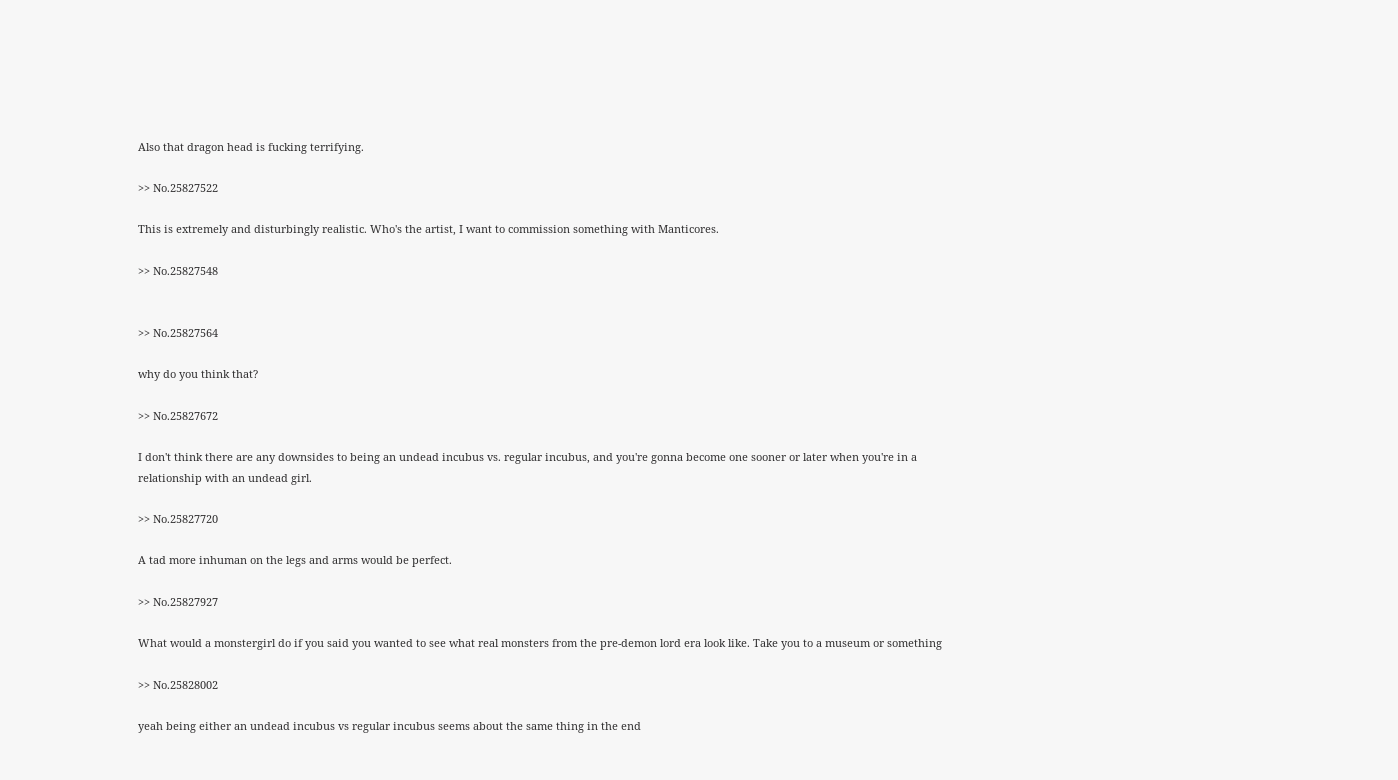Also that dragon head is fucking terrifying.

>> No.25827522

This is extremely and disturbingly realistic. Who's the artist, I want to commission something with Manticores.

>> No.25827548


>> No.25827564

why do you think that?

>> No.25827672

I don't think there are any downsides to being an undead incubus vs. regular incubus, and you're gonna become one sooner or later when you're in a relationship with an undead girl.

>> No.25827720

A tad more inhuman on the legs and arms would be perfect.

>> No.25827927

What would a monstergirl do if you said you wanted to see what real monsters from the pre-demon lord era look like. Take you to a museum or something

>> No.25828002

yeah being either an undead incubus vs regular incubus seems about the same thing in the end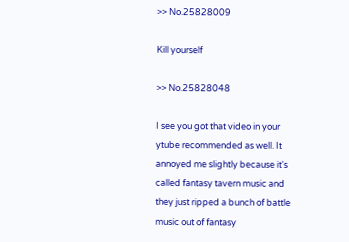>> No.25828009

Kill yourself

>> No.25828048

I see you got that video in your ytube recommended as well. It annoyed me slightly because it's called fantasy tavern music and they just ripped a bunch of battle music out of fantasy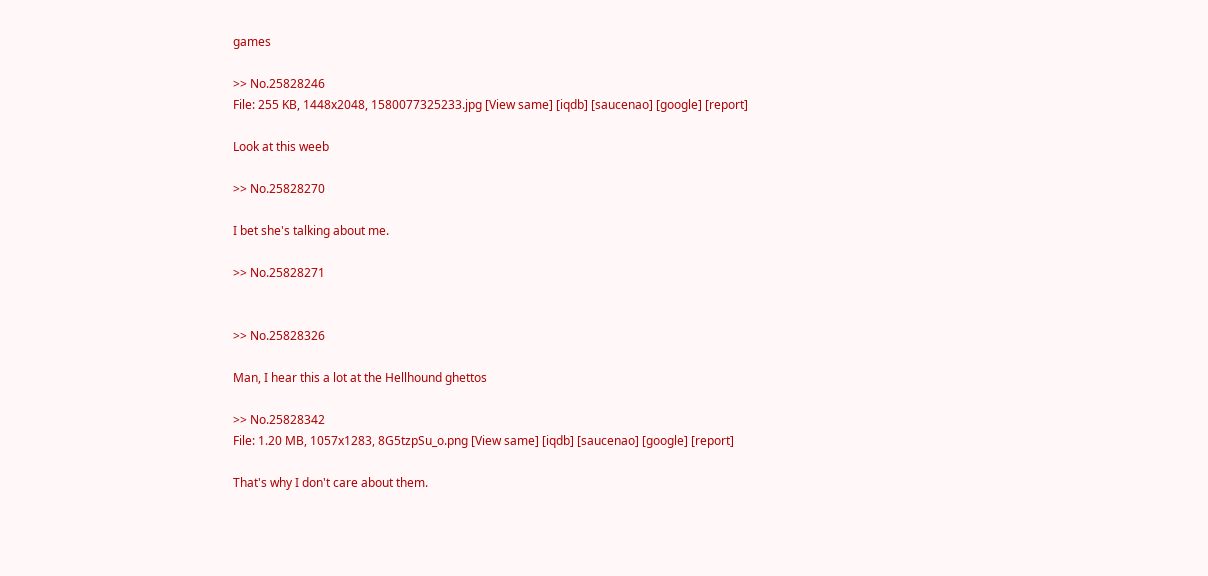games

>> No.25828246
File: 255 KB, 1448x2048, 1580077325233.jpg [View same] [iqdb] [saucenao] [google] [report]

Look at this weeb

>> No.25828270

I bet she's talking about me.

>> No.25828271


>> No.25828326

Man, I hear this a lot at the Hellhound ghettos

>> No.25828342
File: 1.20 MB, 1057x1283, 8G5tzpSu_o.png [View same] [iqdb] [saucenao] [google] [report]

That's why I don't care about them.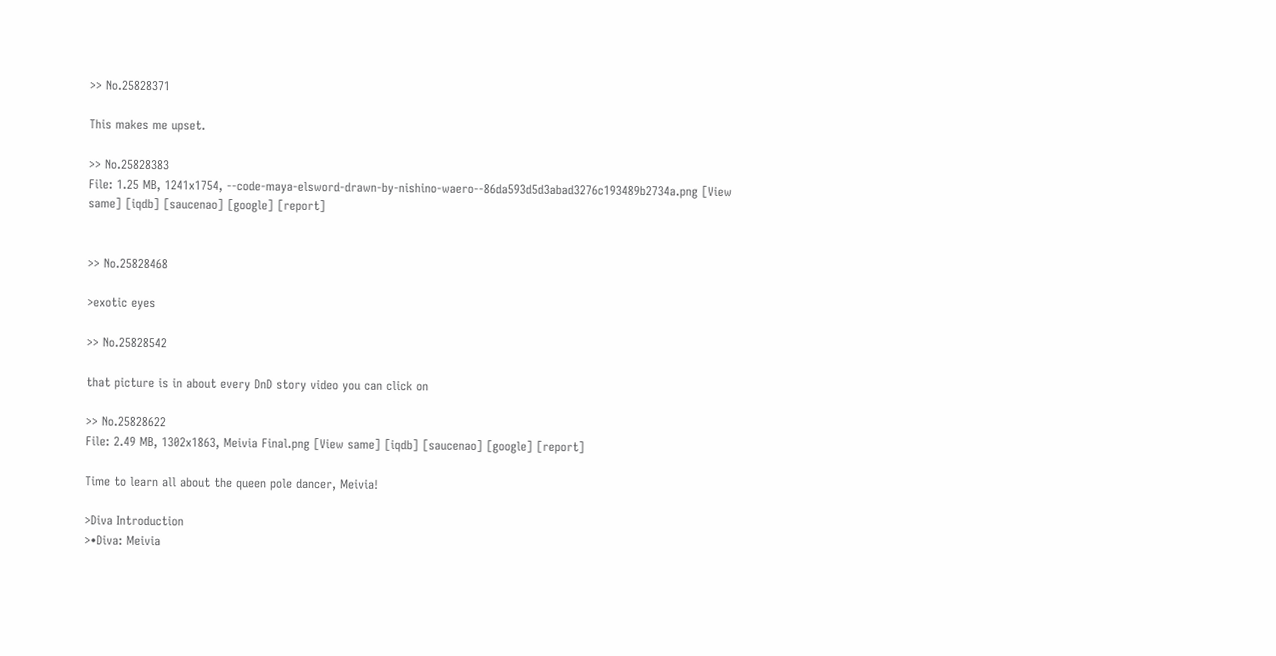>> No.25828371

This makes me upset.

>> No.25828383
File: 1.25 MB, 1241x1754, --code-maya-elsword-drawn-by-nishino-waero--86da593d5d3abad3276c193489b2734a.png [View same] [iqdb] [saucenao] [google] [report]


>> No.25828468

>exotic eyes

>> No.25828542

that picture is in about every DnD story video you can click on

>> No.25828622
File: 2.49 MB, 1302x1863, Meivia Final.png [View same] [iqdb] [saucenao] [google] [report]

Time to learn all about the queen pole dancer, Meivia!

>Diva Introduction
>•Diva: Meivia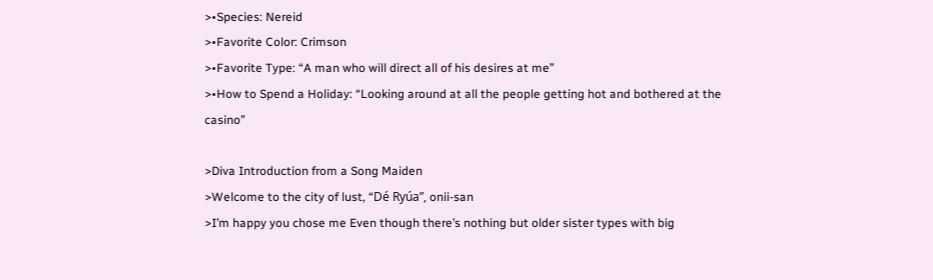>•Species: Nereid
>•Favorite Color: Crimson
>•Favorite Type: “A man who will direct all of his desires at me”
>•How to Spend a Holiday: “Looking around at all the people getting hot and bothered at the casino”

>Diva Introduction from a Song Maiden
>Welcome to the city of lust, “Dé Ryúa”, onii-san
>I’m happy you chose me Even though there’s nothing but older sister types with big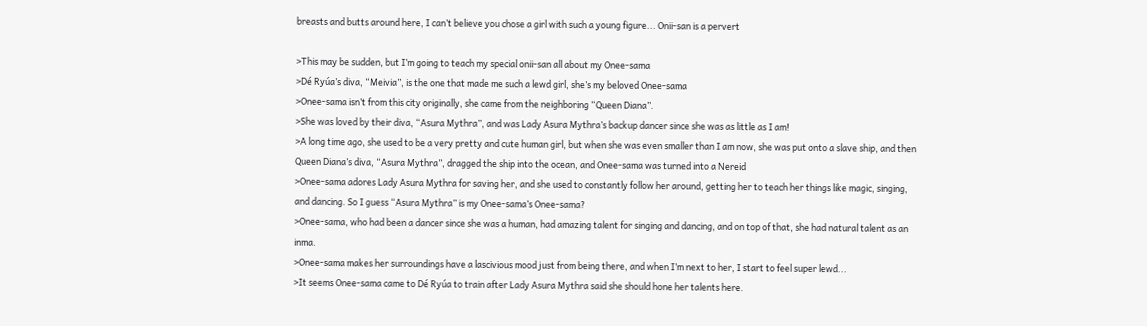breasts and butts around here, I can’t believe you chose a girl with such a young figure... Onii-san is a pervert

>This may be sudden, but I’m going to teach my special onii-san all about my Onee-sama
>Dé Ryúa’s diva, “Meivia”, is the one that made me such a lewd girl, she’s my beloved Onee-sama
>Onee-sama isn’t from this city originally, she came from the neighboring “Queen Diana”.
>She was loved by their diva, “Asura Mythra”, and was Lady Asura Mythra’s backup dancer since she was as little as I am!
>A long time ago, she used to be a very pretty and cute human girl, but when she was even smaller than I am now, she was put onto a slave ship, and then Queen Diana’s diva, “Asura Mythra”, dragged the ship into the ocean, and Onee-sama was turned into a Nereid
>Onee-sama adores Lady Asura Mythra for saving her, and she used to constantly follow her around, getting her to teach her things like magic, singing, and dancing. So I guess “Asura Mythra” is my Onee-sama’s Onee-sama?
>Onee-sama, who had been a dancer since she was a human, had amazing talent for singing and dancing, and on top of that, she had natural talent as an inma.
>Onee-sama makes her surroundings have a lascivious mood just from being there, and when I’m next to her, I start to feel super lewd...
>It seems Onee-sama came to Dé Ryúa to train after Lady Asura Mythra said she should hone her talents here.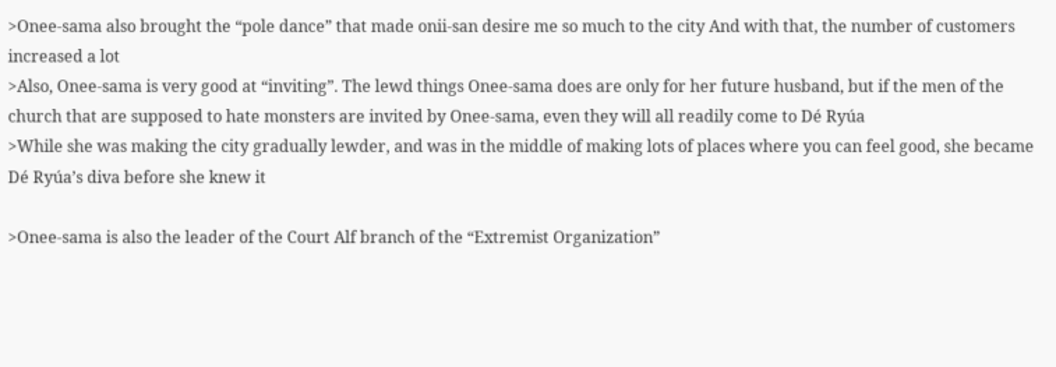>Onee-sama also brought the “pole dance” that made onii-san desire me so much to the city And with that, the number of customers increased a lot
>Also, Onee-sama is very good at “inviting”. The lewd things Onee-sama does are only for her future husband, but if the men of the church that are supposed to hate monsters are invited by Onee-sama, even they will all readily come to Dé Ryúa
>While she was making the city gradually lewder, and was in the middle of making lots of places where you can feel good, she became Dé Ryúa’s diva before she knew it

>Onee-sama is also the leader of the Court Alf branch of the “Extremist Organization”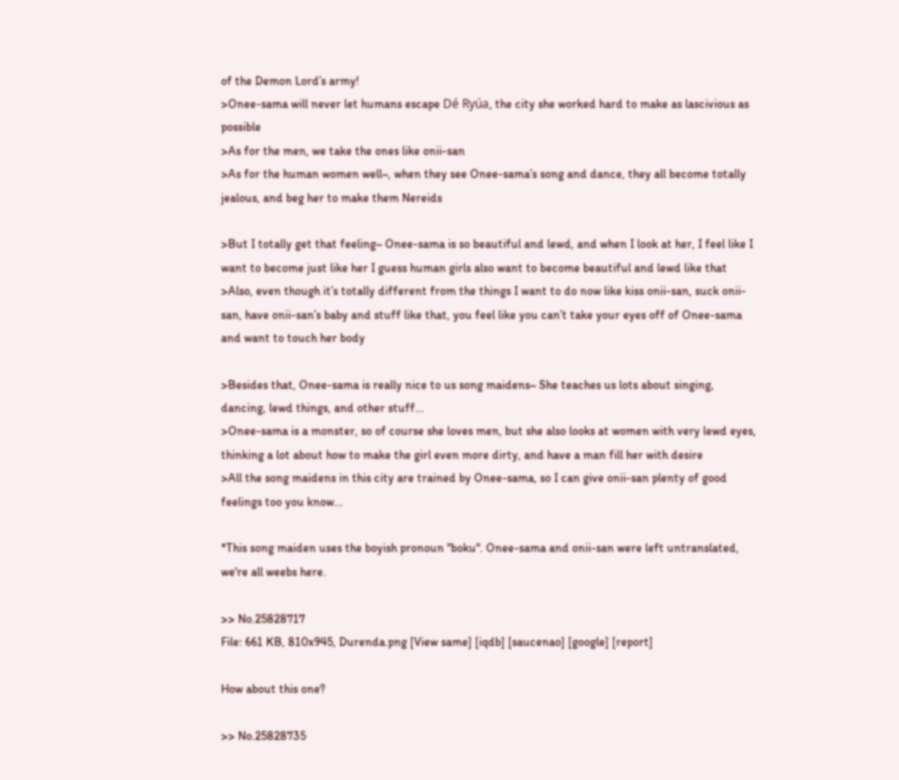of the Demon Lord’s army!
>Onee-sama will never let humans escape Dé Ryúa, the city she worked hard to make as lascivious as possible
>As for the men, we take the ones like onii-san
>As for the human women well~, when they see Onee-sama’s song and dance, they all become totally jealous, and beg her to make them Nereids

>But I totally get that feeling~ Onee-sama is so beautiful and lewd, and when I look at her, I feel like I want to become just like her I guess human girls also want to become beautiful and lewd like that
>Also, even though it’s totally different from the things I want to do now like kiss onii-san, suck onii-san, have onii-san’s baby and stuff like that, you feel like you can’t take your eyes off of Onee-sama and want to touch her body

>Besides that, Onee-sama is really nice to us song maidens~ She teaches us lots about singing, dancing, lewd things, and other stuff...
>Onee-sama is a monster, so of course she loves men, but she also looks at women with very lewd eyes, thinking a lot about how to make the girl even more dirty, and have a man fill her with desire
>All the song maidens in this city are trained by Onee-sama, so I can give onii-san plenty of good feelings too you know...

*This song maiden uses the boyish pronoun "boku". Onee-sama and onii-san were left untranslated, we're all weebs here.

>> No.25828717
File: 661 KB, 810x945, Durenda.png [View same] [iqdb] [saucenao] [google] [report]

How about this one?

>> No.25828735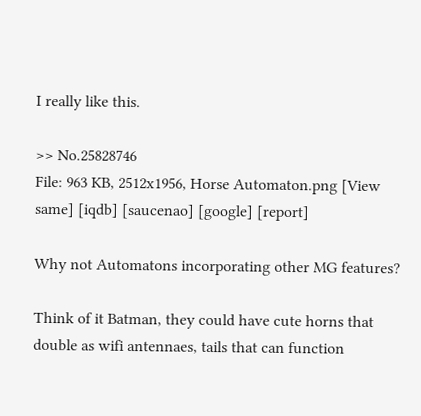I really like this.

>> No.25828746
File: 963 KB, 2512x1956, Horse Automaton.png [View same] [iqdb] [saucenao] [google] [report]

Why not Automatons incorporating other MG features?

Think of it Batman, they could have cute horns that double as wifi antennaes, tails that can function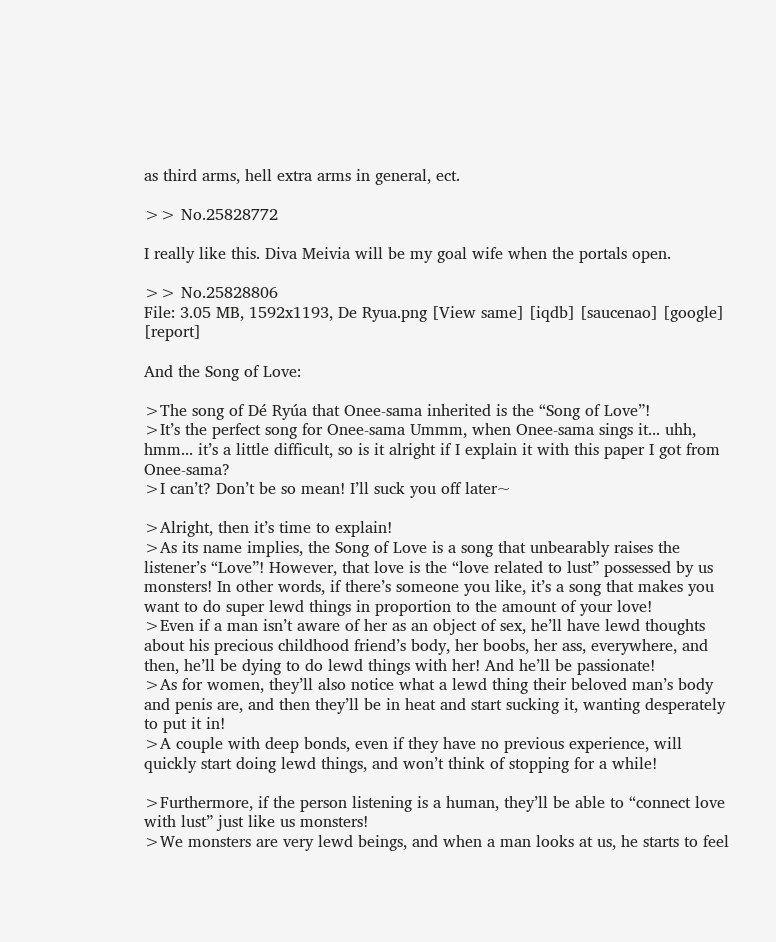as third arms, hell extra arms in general, ect.

>> No.25828772

I really like this. Diva Meivia will be my goal wife when the portals open.

>> No.25828806
File: 3.05 MB, 1592x1193, De Ryua.png [View same] [iqdb] [saucenao] [google] [report]

And the Song of Love:

>The song of Dé Ryúa that Onee-sama inherited is the “Song of Love”!
>It’s the perfect song for Onee-sama Ummm, when Onee-sama sings it... uhh, hmm... it’s a little difficult, so is it alright if I explain it with this paper I got from Onee-sama?
>I can’t? Don’t be so mean! I’ll suck you off later~

>Alright, then it’s time to explain!
>As its name implies, the Song of Love is a song that unbearably raises the listener’s “Love”! However, that love is the “love related to lust” possessed by us monsters! In other words, if there’s someone you like, it’s a song that makes you want to do super lewd things in proportion to the amount of your love!
>Even if a man isn’t aware of her as an object of sex, he’ll have lewd thoughts about his precious childhood friend’s body, her boobs, her ass, everywhere, and then, he’ll be dying to do lewd things with her! And he’ll be passionate!
>As for women, they’ll also notice what a lewd thing their beloved man’s body and penis are, and then they’ll be in heat and start sucking it, wanting desperately to put it in!
>A couple with deep bonds, even if they have no previous experience, will quickly start doing lewd things, and won’t think of stopping for a while!

>Furthermore, if the person listening is a human, they’ll be able to “connect love with lust” just like us monsters!
>We monsters are very lewd beings, and when a man looks at us, he starts to feel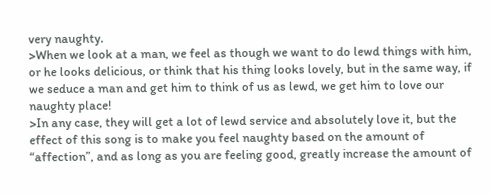very naughty.
>When we look at a man, we feel as though we want to do lewd things with him, or he looks delicious, or think that his thing looks lovely, but in the same way, if we seduce a man and get him to think of us as lewd, we get him to love our naughty place!
>In any case, they will get a lot of lewd service and absolutely love it, but the effect of this song is to make you feel naughty based on the amount of “affection”, and as long as you are feeling good, greatly increase the amount of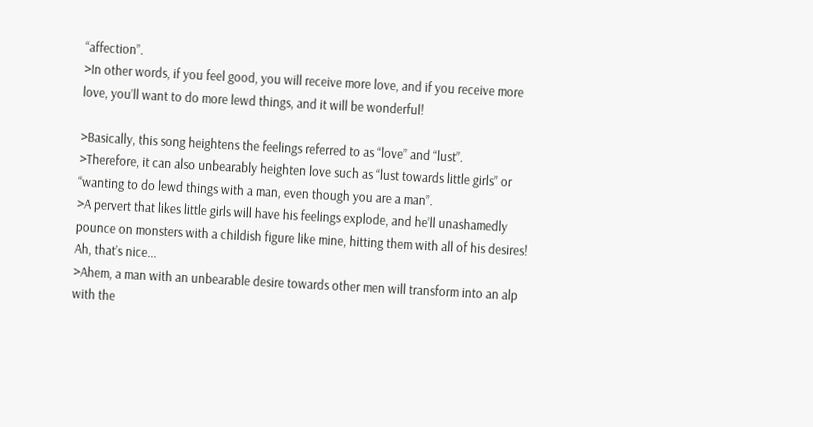“affection”.
>In other words, if you feel good, you will receive more love, and if you receive more love, you’ll want to do more lewd things, and it will be wonderful!

>Basically, this song heightens the feelings referred to as “love” and “lust”.
>Therefore, it can also unbearably heighten love such as “lust towards little girls” or “wanting to do lewd things with a man, even though you are a man”.
>A pervert that likes little girls will have his feelings explode, and he’ll unashamedly pounce on monsters with a childish figure like mine, hitting them with all of his desires! Ah, that’s nice...
>Ahem, a man with an unbearable desire towards other men will transform into an alp with the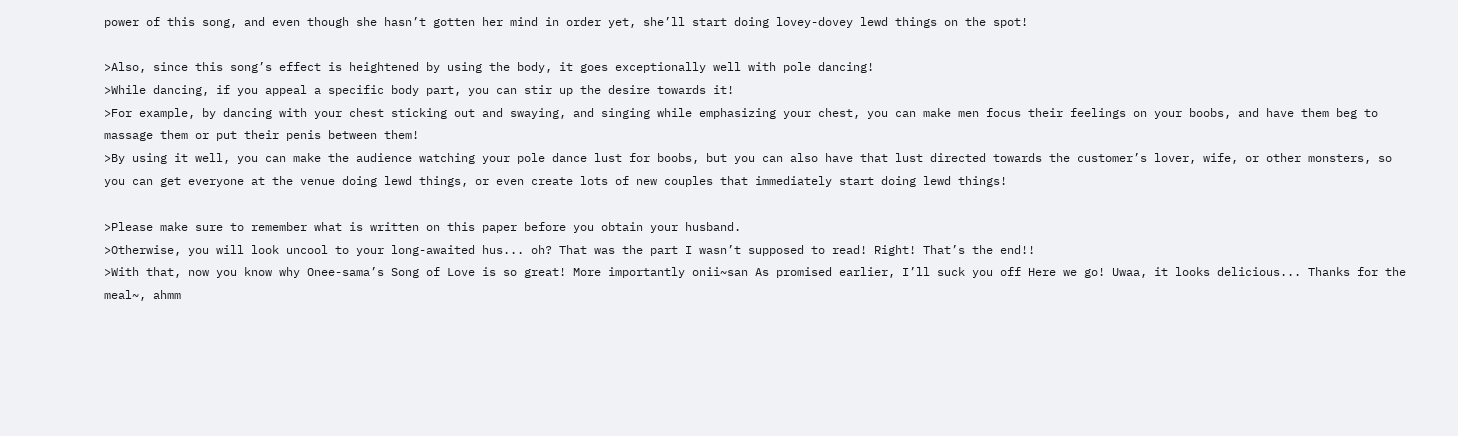power of this song, and even though she hasn’t gotten her mind in order yet, she’ll start doing lovey-dovey lewd things on the spot!

>Also, since this song’s effect is heightened by using the body, it goes exceptionally well with pole dancing!
>While dancing, if you appeal a specific body part, you can stir up the desire towards it!
>For example, by dancing with your chest sticking out and swaying, and singing while emphasizing your chest, you can make men focus their feelings on your boobs, and have them beg to massage them or put their penis between them!
>By using it well, you can make the audience watching your pole dance lust for boobs, but you can also have that lust directed towards the customer’s lover, wife, or other monsters, so you can get everyone at the venue doing lewd things, or even create lots of new couples that immediately start doing lewd things!

>Please make sure to remember what is written on this paper before you obtain your husband.
>Otherwise, you will look uncool to your long-awaited hus... oh? That was the part I wasn’t supposed to read! Right! That’s the end!!
>With that, now you know why Onee-sama’s Song of Love is so great! More importantly onii~san As promised earlier, I’ll suck you off Here we go! Uwaa, it looks delicious... Thanks for the meal~, ahmm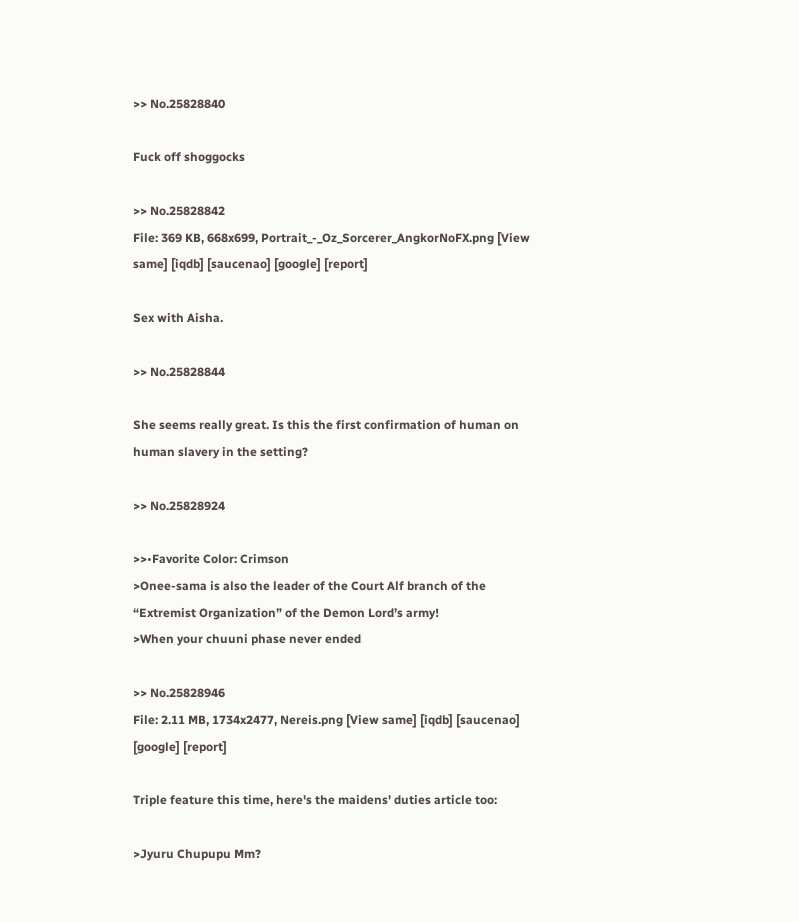>> No.25828840

Fuck off shoggocks

>> No.25828842
File: 369 KB, 668x699, Portrait_-_Oz_Sorcerer_AngkorNoFX.png [View same] [iqdb] [saucenao] [google] [report]

Sex with Aisha.

>> No.25828844

She seems really great. Is this the first confirmation of human on human slavery in the setting?

>> No.25828924

>>•Favorite Color: Crimson
>Onee-sama is also the leader of the Court Alf branch of the “Extremist Organization” of the Demon Lord’s army!
>When your chuuni phase never ended

>> No.25828946
File: 2.11 MB, 1734x2477, Nereis.png [View same] [iqdb] [saucenao] [google] [report]

Triple feature this time, here's the maidens' duties article too:

>Jyuru Chupupu Mm?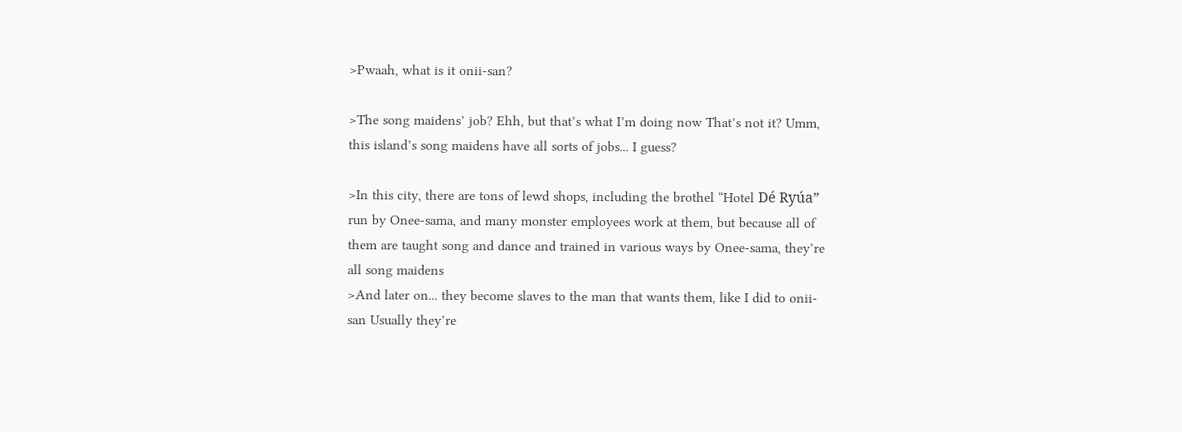>Pwaah, what is it onii-san?

>The song maidens’ job? Ehh, but that’s what I’m doing now That’s not it? Umm, this island’s song maidens have all sorts of jobs... I guess?

>In this city, there are tons of lewd shops, including the brothel “Hotel Dé Ryúa” run by Onee-sama, and many monster employees work at them, but because all of them are taught song and dance and trained in various ways by Onee-sama, they’re all song maidens
>And later on... they become slaves to the man that wants them, like I did to onii-san Usually they’re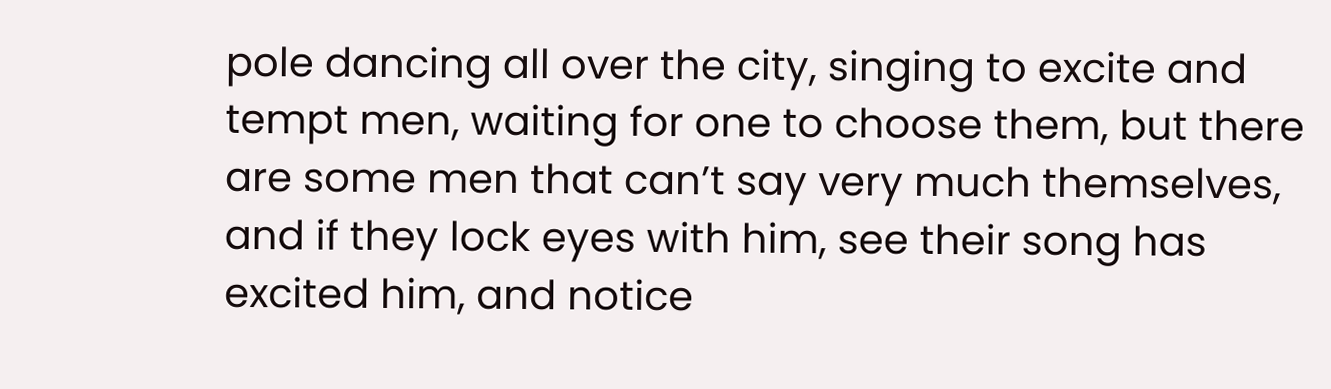pole dancing all over the city, singing to excite and tempt men, waiting for one to choose them, but there are some men that can’t say very much themselves, and if they lock eyes with him, see their song has excited him, and notice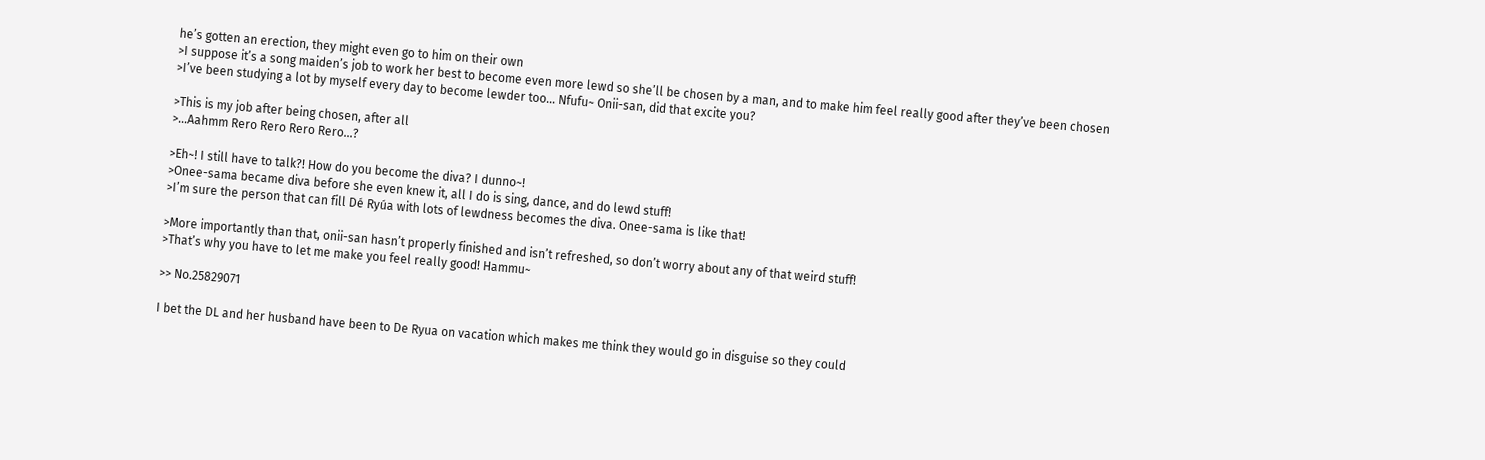he’s gotten an erection, they might even go to him on their own
>I suppose it’s a song maiden’s job to work her best to become even more lewd so she’ll be chosen by a man, and to make him feel really good after they’ve been chosen
>I’ve been studying a lot by myself every day to become lewder too... Nfufu~ Onii-san, did that excite you?

>This is my job after being chosen, after all
>...Aahmm Rero Rero Rero Rero...?

>Eh~! I still have to talk?! How do you become the diva? I dunno~!
>Onee-sama became diva before she even knew it, all I do is sing, dance, and do lewd stuff!
>I’m sure the person that can fill Dé Ryúa with lots of lewdness becomes the diva. Onee-sama is like that!

>More importantly than that, onii-san hasn’t properly finished and isn’t refreshed, so don’t worry about any of that weird stuff!
>That’s why you have to let me make you feel really good! Hammu~

>> No.25829071

I bet the DL and her husband have been to De Ryua on vacation which makes me think they would go in disguise so they could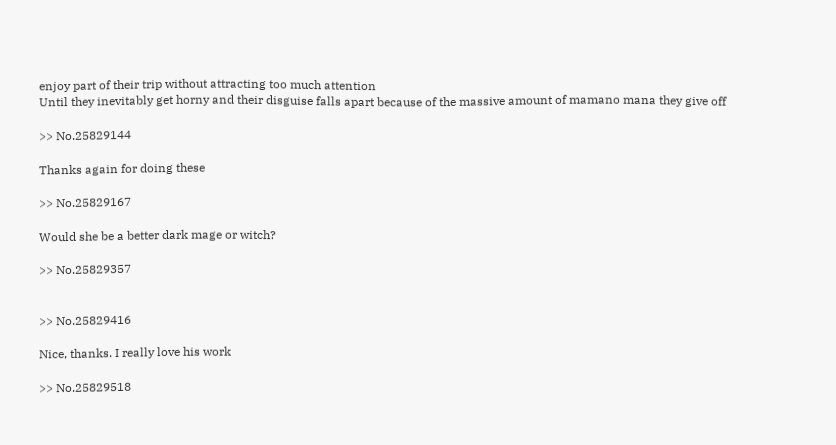enjoy part of their trip without attracting too much attention
Until they inevitably get horny and their disguise falls apart because of the massive amount of mamano mana they give off

>> No.25829144

Thanks again for doing these

>> No.25829167

Would she be a better dark mage or witch?

>> No.25829357


>> No.25829416

Nice, thanks. I really love his work

>> No.25829518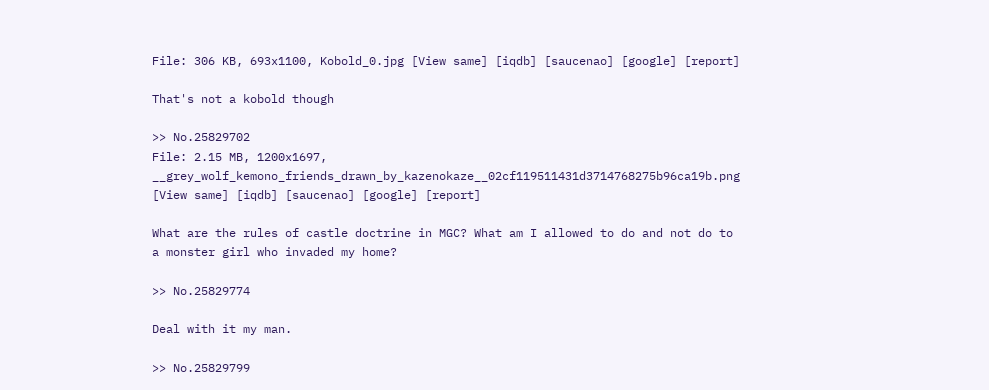File: 306 KB, 693x1100, Kobold_0.jpg [View same] [iqdb] [saucenao] [google] [report]

That's not a kobold though

>> No.25829702
File: 2.15 MB, 1200x1697, __grey_wolf_kemono_friends_drawn_by_kazenokaze__02cf119511431d3714768275b96ca19b.png [View same] [iqdb] [saucenao] [google] [report]

What are the rules of castle doctrine in MGC? What am I allowed to do and not do to a monster girl who invaded my home?

>> No.25829774

Deal with it my man.

>> No.25829799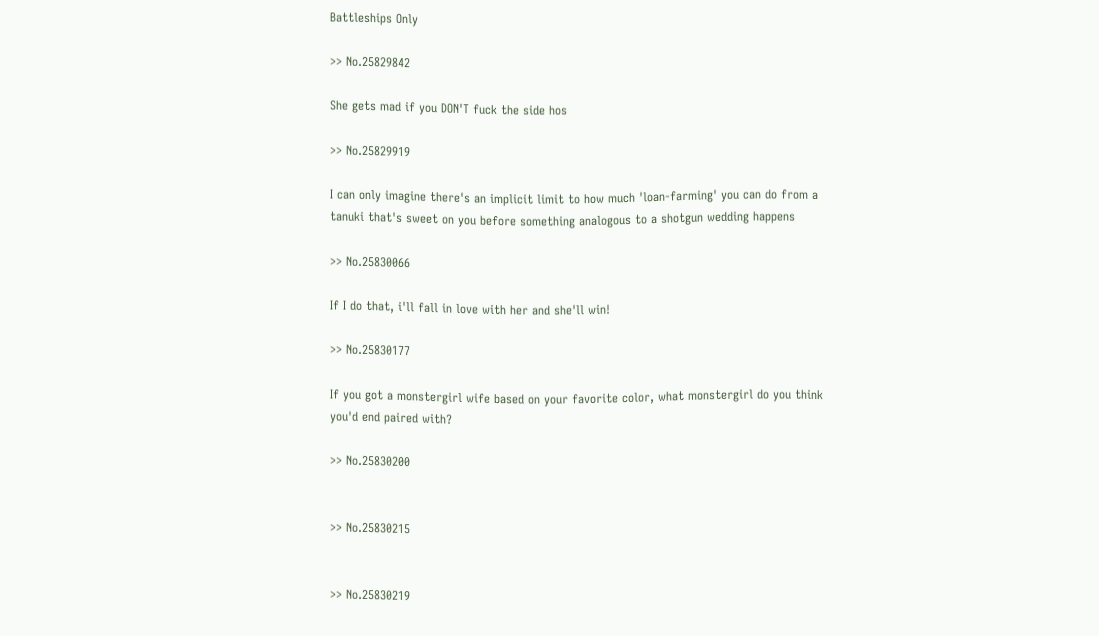Battleships Only

>> No.25829842

She gets mad if you DON'T fuck the side hos

>> No.25829919

I can only imagine there's an implicit limit to how much 'loan-farming' you can do from a tanuki that's sweet on you before something analogous to a shotgun wedding happens

>> No.25830066

If I do that, i'll fall in love with her and she'll win!

>> No.25830177

If you got a monstergirl wife based on your favorite color, what monstergirl do you think you'd end paired with?

>> No.25830200


>> No.25830215


>> No.25830219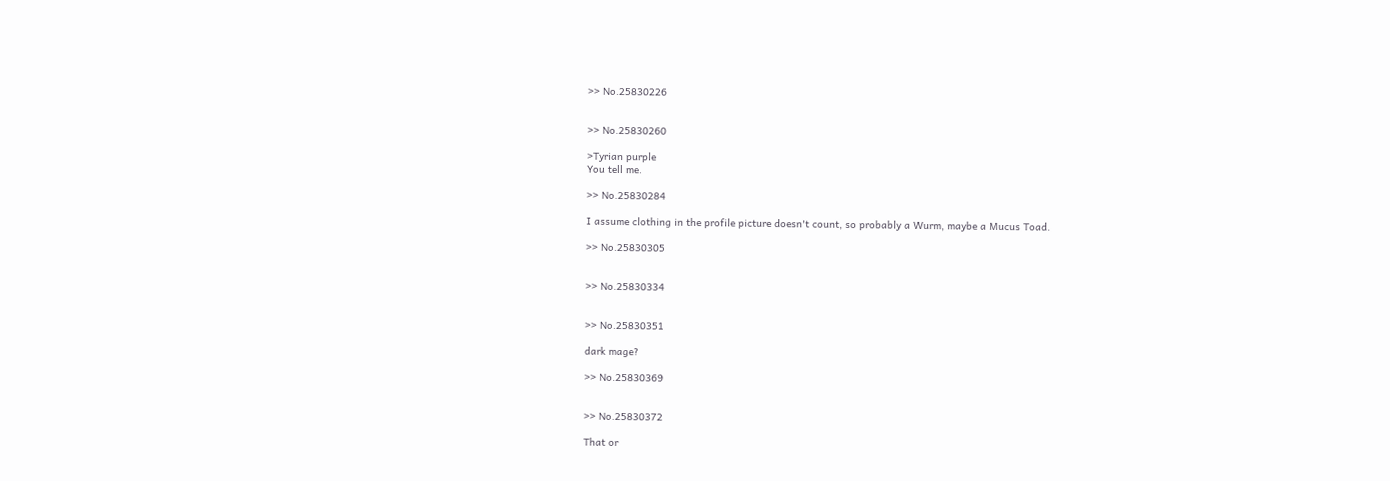>> No.25830226


>> No.25830260

>Tyrian purple
You tell me.

>> No.25830284

I assume clothing in the profile picture doesn't count, so probably a Wurm, maybe a Mucus Toad.

>> No.25830305


>> No.25830334


>> No.25830351

dark mage?

>> No.25830369


>> No.25830372

That or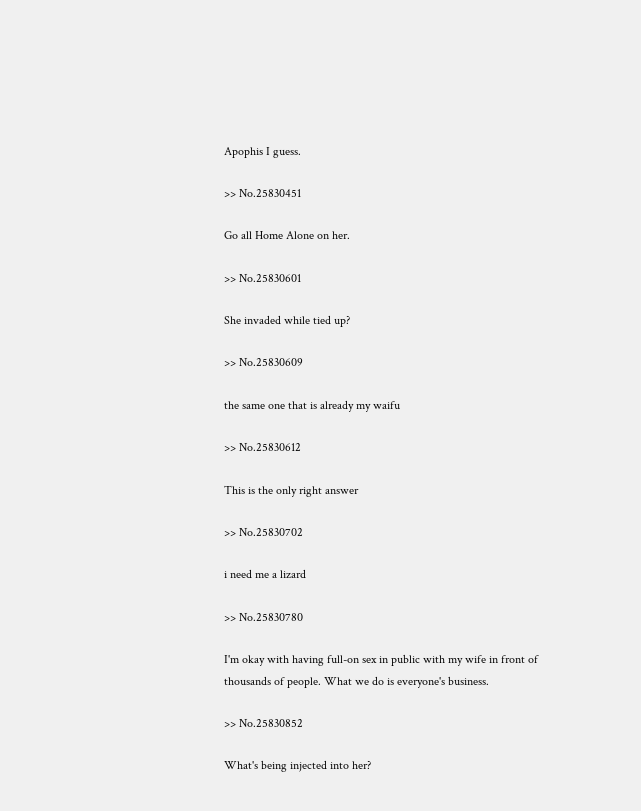Apophis I guess.

>> No.25830451

Go all Home Alone on her.

>> No.25830601

She invaded while tied up?

>> No.25830609

the same one that is already my waifu

>> No.25830612

This is the only right answer

>> No.25830702

i need me a lizard

>> No.25830780

I'm okay with having full-on sex in public with my wife in front of thousands of people. What we do is everyone's business.

>> No.25830852

What's being injected into her?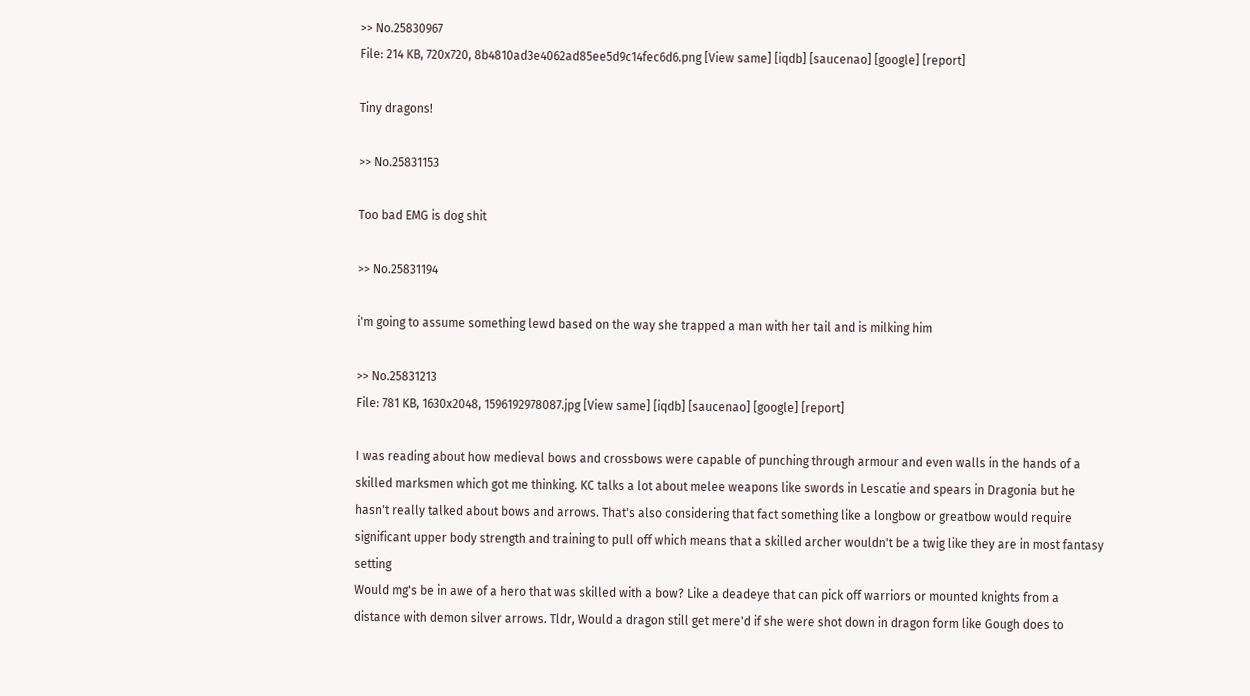>> No.25830967
File: 214 KB, 720x720, 8b4810ad3e4062ad85ee5d9c14fec6d6.png [View same] [iqdb] [saucenao] [google] [report]

Tiny dragons!

>> No.25831153

Too bad EMG is dog shit

>> No.25831194

i'm going to assume something lewd based on the way she trapped a man with her tail and is milking him

>> No.25831213
File: 781 KB, 1630x2048, 1596192978087.jpg [View same] [iqdb] [saucenao] [google] [report]

I was reading about how medieval bows and crossbows were capable of punching through armour and even walls in the hands of a skilled marksmen which got me thinking. KC talks a lot about melee weapons like swords in Lescatie and spears in Dragonia but he hasn't really talked about bows and arrows. That's also considering that fact something like a longbow or greatbow would require significant upper body strength and training to pull off which means that a skilled archer wouldn't be a twig like they are in most fantasy setting
Would mg's be in awe of a hero that was skilled with a bow? Like a deadeye that can pick off warriors or mounted knights from a distance with demon silver arrows. Tldr, Would a dragon still get mere'd if she were shot down in dragon form like Gough does to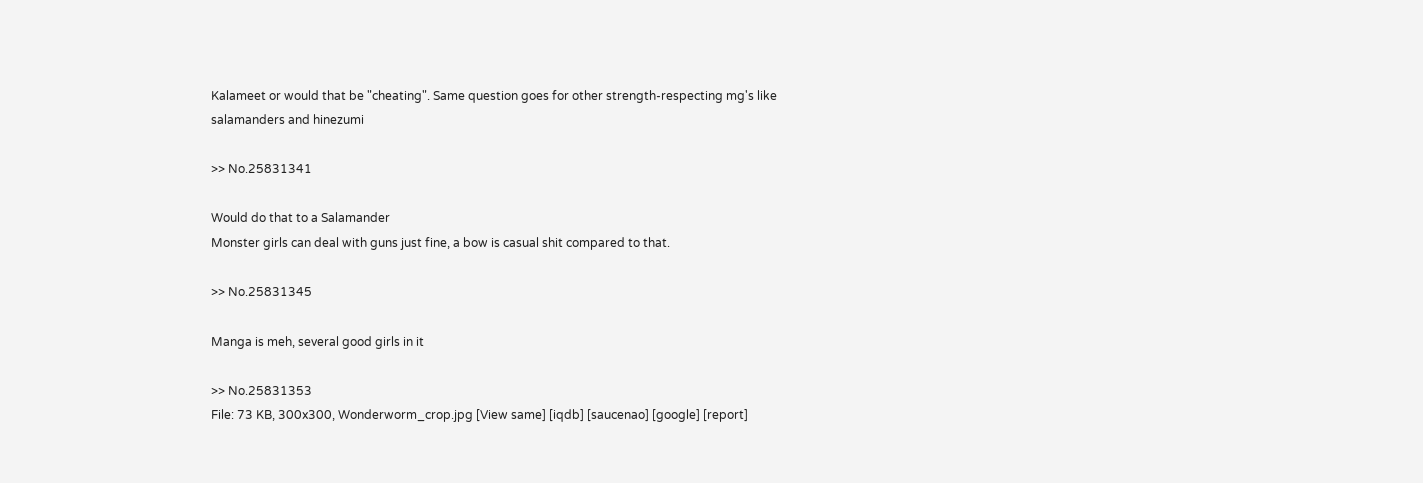Kalameet or would that be "cheating". Same question goes for other strength-respecting mg's like salamanders and hinezumi

>> No.25831341

Would do that to a Salamander
Monster girls can deal with guns just fine, a bow is casual shit compared to that.

>> No.25831345

Manga is meh, several good girls in it

>> No.25831353
File: 73 KB, 300x300, Wonderworm_crop.jpg [View same] [iqdb] [saucenao] [google] [report]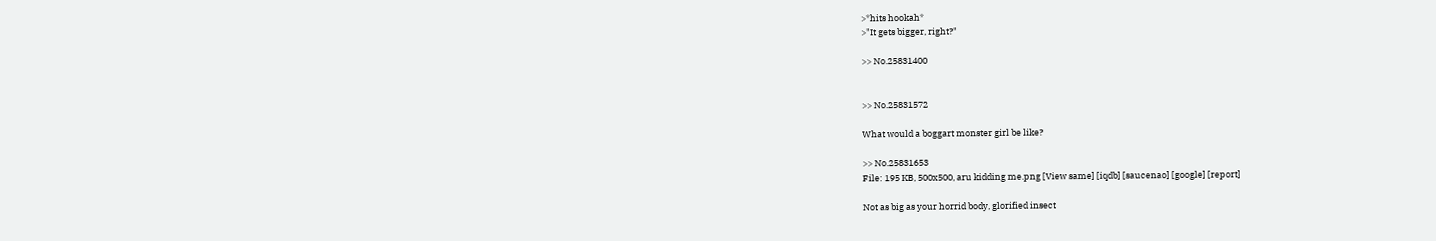>*hits hookah*
>"It gets bigger, right?"

>> No.25831400


>> No.25831572

What would a boggart monster girl be like?

>> No.25831653
File: 195 KB, 500x500, aru kidding me.png [View same] [iqdb] [saucenao] [google] [report]

Not as big as your horrid body, glorified insect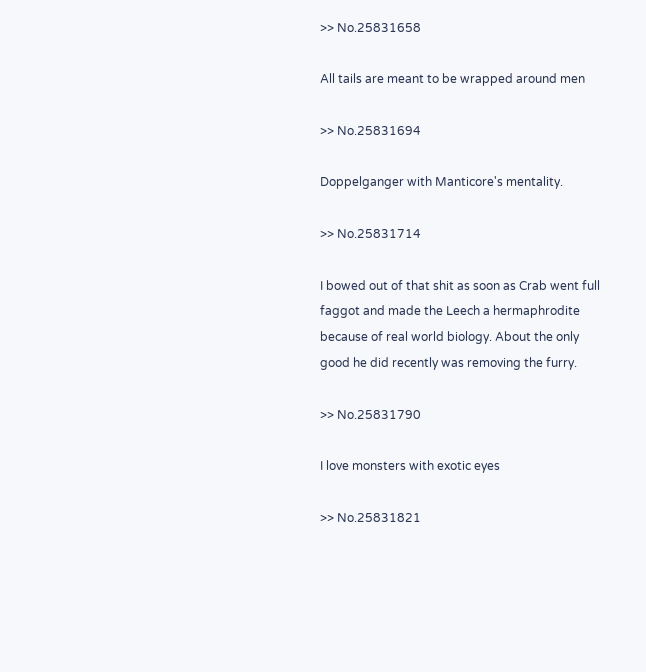>> No.25831658

All tails are meant to be wrapped around men

>> No.25831694

Doppelganger with Manticore's mentality.

>> No.25831714

I bowed out of that shit as soon as Crab went full faggot and made the Leech a hermaphrodite because of real world biology. About the only good he did recently was removing the furry.

>> No.25831790

I love monsters with exotic eyes

>> No.25831821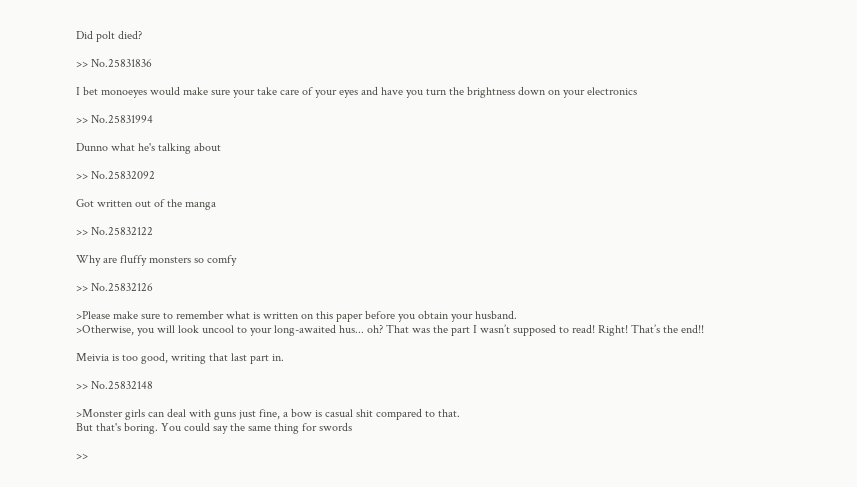Did polt died?

>> No.25831836

I bet monoeyes would make sure your take care of your eyes and have you turn the brightness down on your electronics

>> No.25831994

Dunno what he's talking about

>> No.25832092

Got written out of the manga

>> No.25832122

Why are fluffy monsters so comfy

>> No.25832126

>Please make sure to remember what is written on this paper before you obtain your husband.
>Otherwise, you will look uncool to your long-awaited hus... oh? That was the part I wasn’t supposed to read! Right! That’s the end!!

Meivia is too good, writing that last part in.

>> No.25832148

>Monster girls can deal with guns just fine, a bow is casual shit compared to that.
But that's boring. You could say the same thing for swords

>>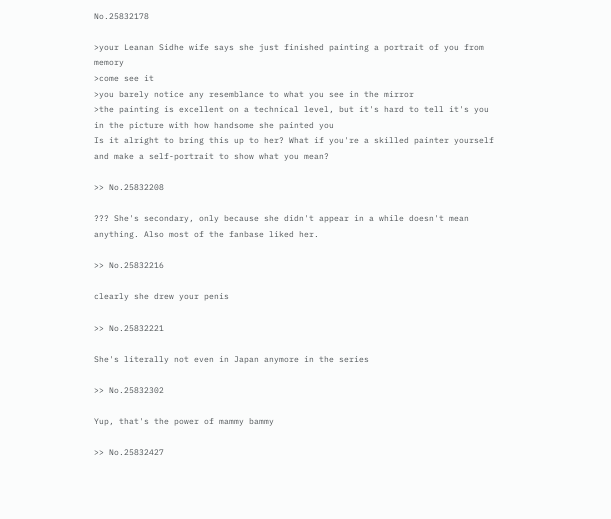No.25832178

>your Leanan Sidhe wife says she just finished painting a portrait of you from memory
>come see it
>you barely notice any resemblance to what you see in the mirror
>the painting is excellent on a technical level, but it's hard to tell it's you in the picture with how handsome she painted you
Is it alright to bring this up to her? What if you're a skilled painter yourself and make a self-portrait to show what you mean?

>> No.25832208

??? She's secondary, only because she didn't appear in a while doesn't mean anything. Also most of the fanbase liked her.

>> No.25832216

clearly she drew your penis

>> No.25832221

She's literally not even in Japan anymore in the series

>> No.25832302

Yup, that's the power of mammy bammy

>> No.25832427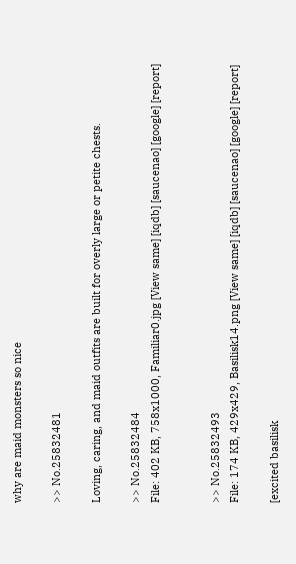why are maid monsters so nice

>> No.25832481

Loving, caring, and maid outfits are built for overly large or petite chests.

>> No.25832484
File: 402 KB, 758x1000, Familiar0.jpg [View same] [iqdb] [saucenao] [google] [report]


>> No.25832493
File: 174 KB, 429x429, Basilisk14.png [View same] [iqdb] [saucenao] [google] [report]

[excited basilisk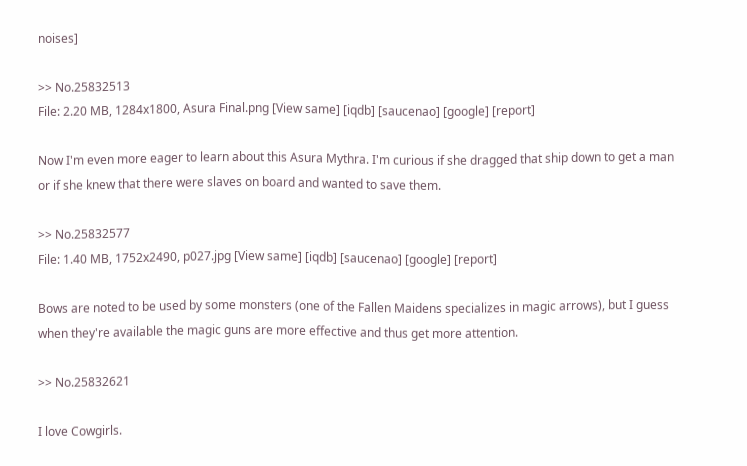noises]

>> No.25832513
File: 2.20 MB, 1284x1800, Asura Final.png [View same] [iqdb] [saucenao] [google] [report]

Now I'm even more eager to learn about this Asura Mythra. I'm curious if she dragged that ship down to get a man or if she knew that there were slaves on board and wanted to save them.

>> No.25832577
File: 1.40 MB, 1752x2490, p027.jpg [View same] [iqdb] [saucenao] [google] [report]

Bows are noted to be used by some monsters (one of the Fallen Maidens specializes in magic arrows), but I guess when they're available the magic guns are more effective and thus get more attention.

>> No.25832621

I love Cowgirls.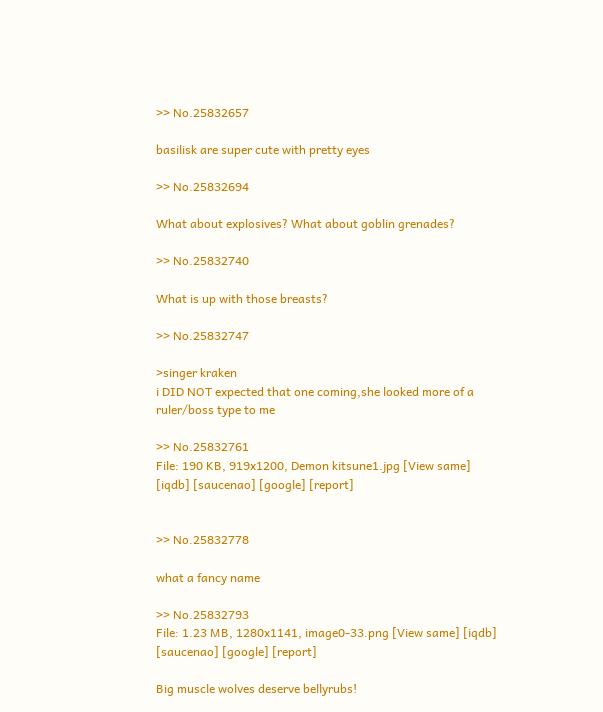>> No.25832657

basilisk are super cute with pretty eyes

>> No.25832694

What about explosives? What about goblin grenades?

>> No.25832740

What is up with those breasts?

>> No.25832747

>singer kraken
i DID NOT expected that one coming,she looked more of a ruler/boss type to me

>> No.25832761
File: 190 KB, 919x1200, Demon kitsune1.jpg [View same] [iqdb] [saucenao] [google] [report]


>> No.25832778

what a fancy name

>> No.25832793
File: 1.23 MB, 1280x1141, image0-33.png [View same] [iqdb] [saucenao] [google] [report]

Big muscle wolves deserve bellyrubs!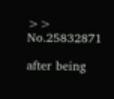>> No.25832871

after being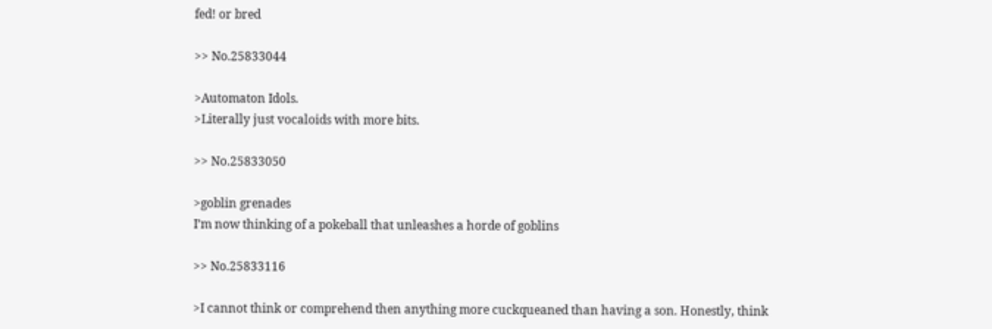fed! or bred

>> No.25833044

>Automaton Idols.
>Literally just vocaloids with more bits.

>> No.25833050

>goblin grenades
I’m now thinking of a pokeball that unleashes a horde of goblins

>> No.25833116

>I cannot think or comprehend then anything more cuckqueaned than having a son. Honestly, think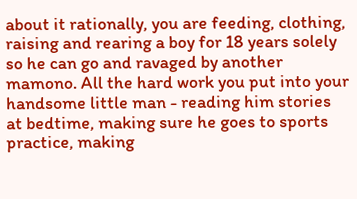about it rationally, you are feeding, clothing, raising and rearing a boy for 18 years solely so he can go and ravaged by another mamono. All the hard work you put into your handsome little man - reading him stories at bedtime, making sure he goes to sports practice, making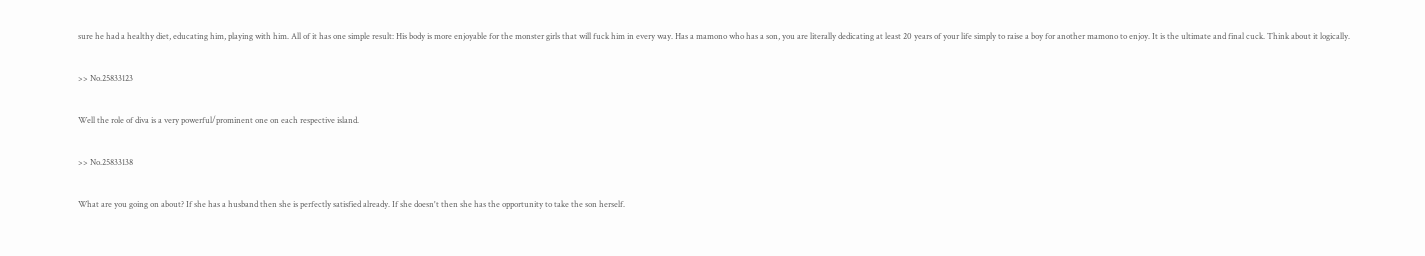sure he had a healthy diet, educating him, playing with him. All of it has one simple result: His body is more enjoyable for the monster girls that will fuck him in every way. Has a mamono who has a son, you are literally dedicating at least 20 years of your life simply to raise a boy for another mamono to enjoy. It is the ultimate and final cuck. Think about it logically.

>> No.25833123

Well the role of diva is a very powerful/prominent one on each respective island.

>> No.25833138

What are you going on about? If she has a husband then she is perfectly satisfied already. If she doesn't then she has the opportunity to take the son herself.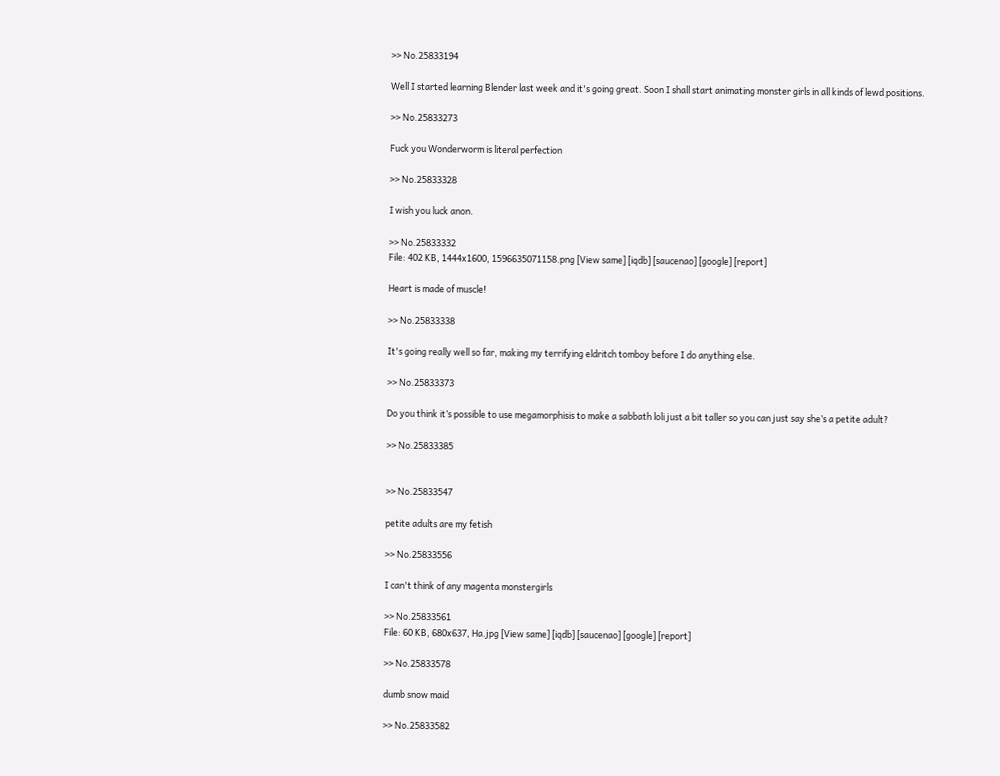>> No.25833194

Well I started learning Blender last week and it's going great. Soon I shall start animating monster girls in all kinds of lewd positions.

>> No.25833273

Fuck you Wonderworm is literal perfection

>> No.25833328

I wish you luck anon.

>> No.25833332
File: 402 KB, 1444x1600, 1596635071158.png [View same] [iqdb] [saucenao] [google] [report]

Heart is made of muscle!

>> No.25833338

It's going really well so far, making my terrifying eldritch tomboy before I do anything else.

>> No.25833373

Do you think it’s possible to use megamorphisis to make a sabbath loli just a bit taller so you can just say she’s a petite adult?

>> No.25833385


>> No.25833547

petite adults are my fetish

>> No.25833556

I can't think of any magenta monstergirls

>> No.25833561
File: 60 KB, 680x637, Ha.jpg [View same] [iqdb] [saucenao] [google] [report]

>> No.25833578

dumb snow maid

>> No.25833582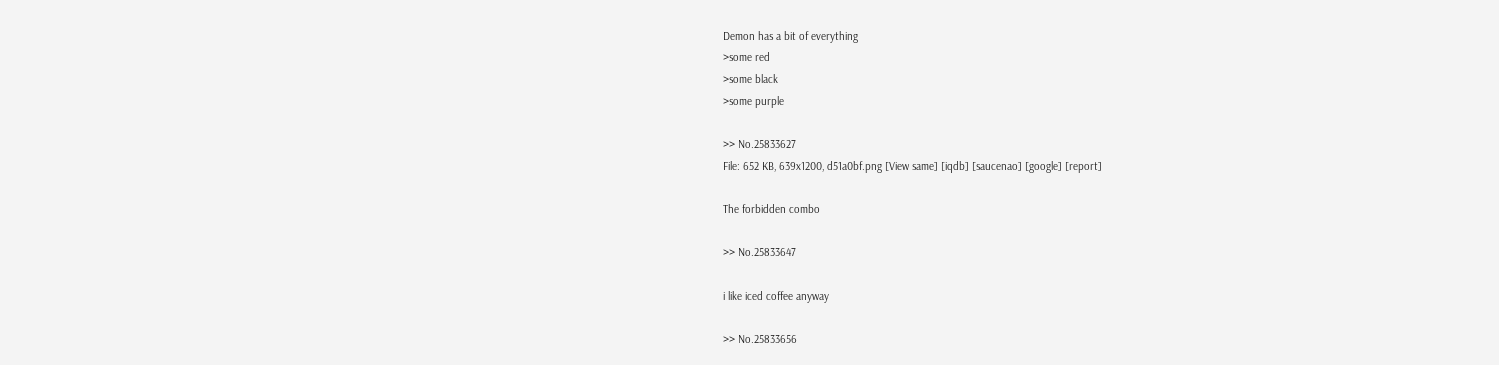Demon has a bit of everything
>some red
>some black
>some purple

>> No.25833627
File: 652 KB, 639x1200, d51a0bf.png [View same] [iqdb] [saucenao] [google] [report]

The forbidden combo

>> No.25833647

i like iced coffee anyway

>> No.25833656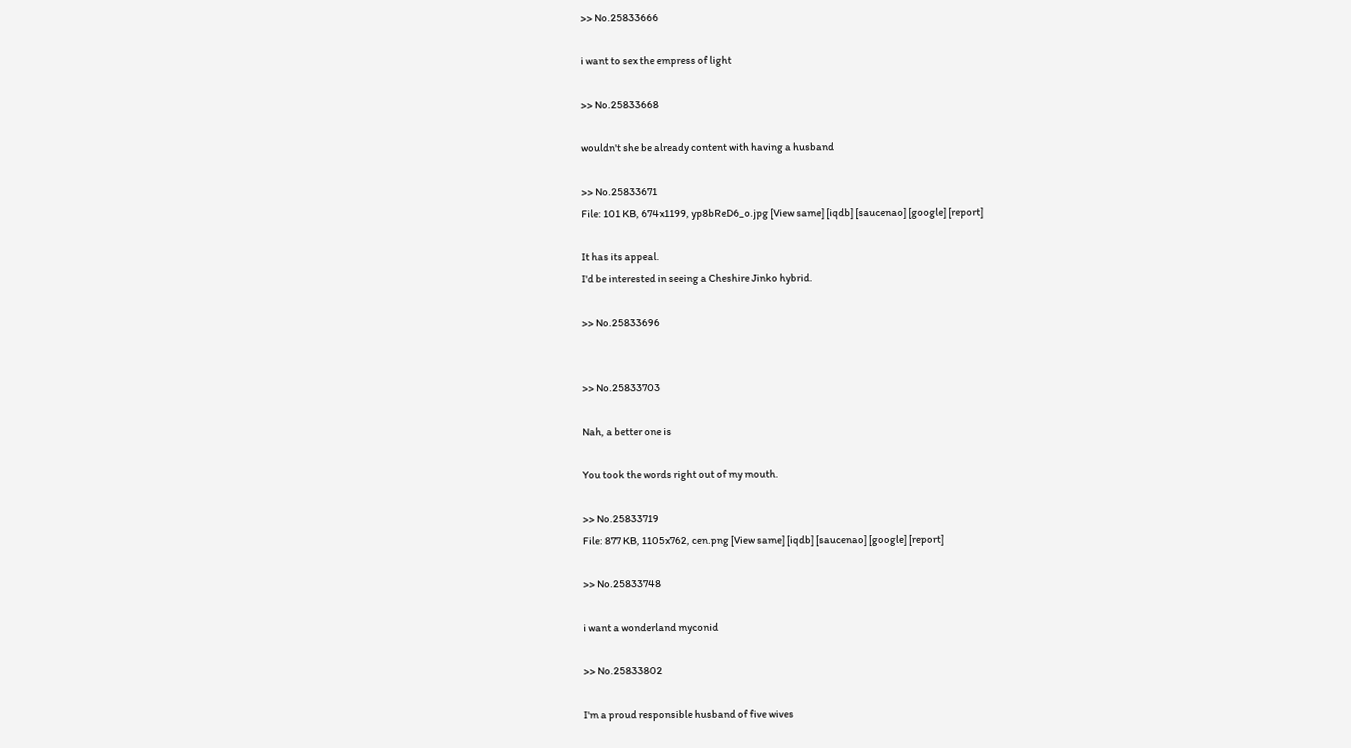>> No.25833666

i want to sex the empress of light

>> No.25833668

wouldn't she be already content with having a husband

>> No.25833671
File: 101 KB, 674x1199, yp8bReD6_o.jpg [View same] [iqdb] [saucenao] [google] [report]

It has its appeal.
I'd be interested in seeing a Cheshire Jinko hybrid.

>> No.25833696


>> No.25833703

Nah, a better one is

You took the words right out of my mouth.

>> No.25833719
File: 877 KB, 1105x762, cen.png [View same] [iqdb] [saucenao] [google] [report]

>> No.25833748

i want a wonderland myconid

>> No.25833802

I'm a proud responsible husband of five wives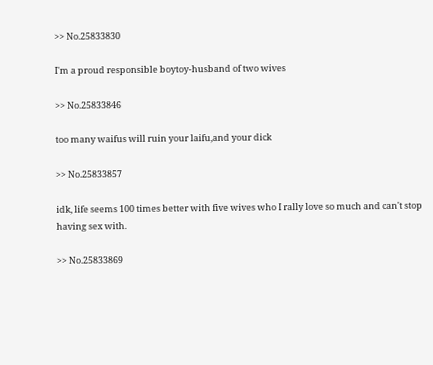>> No.25833830

I'm a proud responsible boytoy-husband of two wives

>> No.25833846

too many waifus will ruin your laifu,and your dick

>> No.25833857

idk, life seems 100 times better with five wives who I rally love so much and can't stop having sex with.

>> No.25833869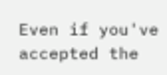Even if you've accepted the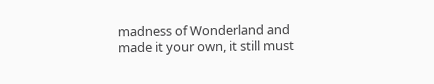madness of Wonderland and made it your own, it still must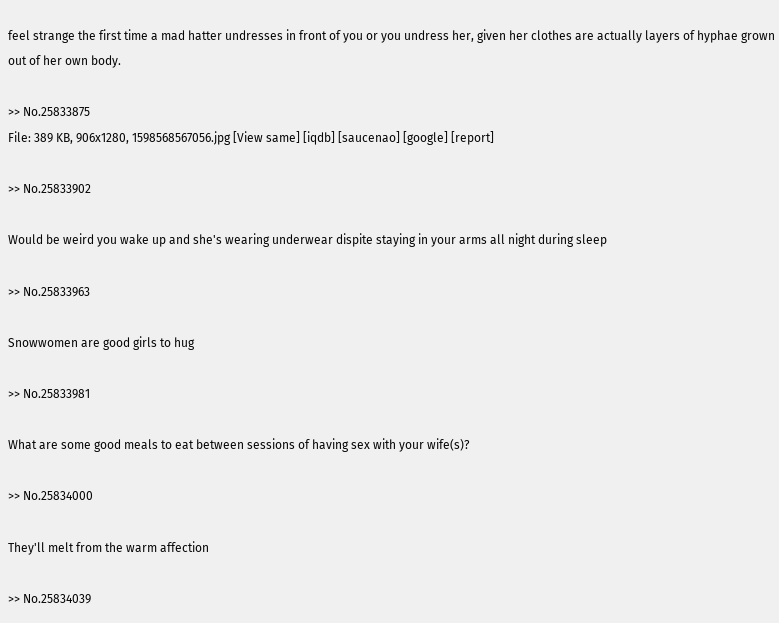feel strange the first time a mad hatter undresses in front of you or you undress her, given her clothes are actually layers of hyphae grown out of her own body.

>> No.25833875
File: 389 KB, 906x1280, 1598568567056.jpg [View same] [iqdb] [saucenao] [google] [report]

>> No.25833902

Would be weird you wake up and she's wearing underwear dispite staying in your arms all night during sleep

>> No.25833963

Snowwomen are good girls to hug

>> No.25833981

What are some good meals to eat between sessions of having sex with your wife(s)?

>> No.25834000

They'll melt from the warm affection

>> No.25834039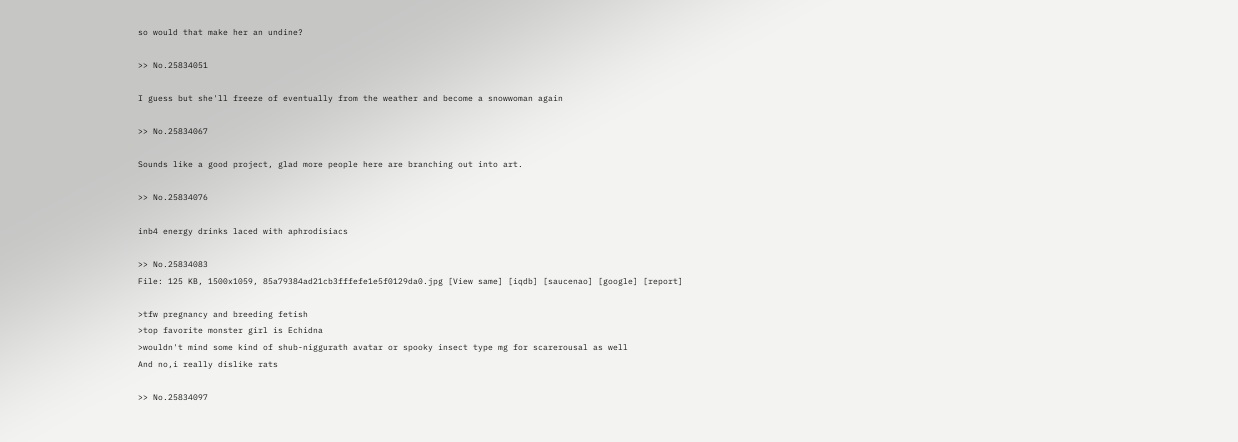so would that make her an undine?

>> No.25834051

I guess but she'll freeze of eventually from the weather and become a snowwoman again

>> No.25834067

Sounds like a good project, glad more people here are branching out into art.

>> No.25834076

inb4 energy drinks laced with aphrodisiacs

>> No.25834083
File: 125 KB, 1500x1059, 85a79384ad21cb3fffefe1e5f0129da0.jpg [View same] [iqdb] [saucenao] [google] [report]

>tfw pregnancy and breeding fetish
>top favorite monster girl is Echidna
>wouldn't mind some kind of shub-niggurath avatar or spooky insect type mg for scarerousal as well
And no,i really dislike rats

>> No.25834097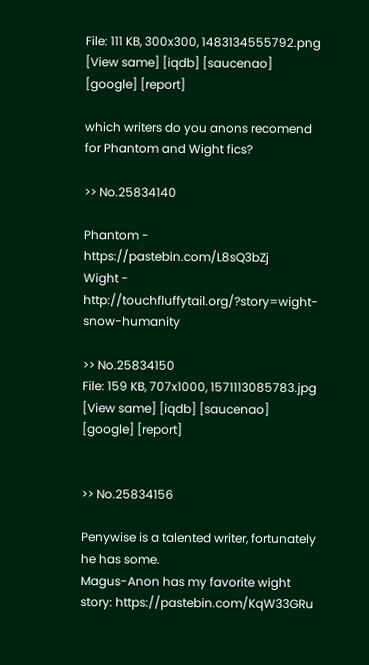File: 111 KB, 300x300, 1483134555792.png [View same] [iqdb] [saucenao] [google] [report]

which writers do you anons recomend for Phantom and Wight fics?

>> No.25834140

Phantom - https://pastebin.com/L8sQ3bZj
Wight - http://touchfluffytail.org/?story=wight-snow-humanity

>> No.25834150
File: 159 KB, 707x1000, 1571113085783.jpg [View same] [iqdb] [saucenao] [google] [report]


>> No.25834156

Penywise is a talented writer, fortunately he has some.
Magus-Anon has my favorite wight story: https://pastebin.com/KqW33GRu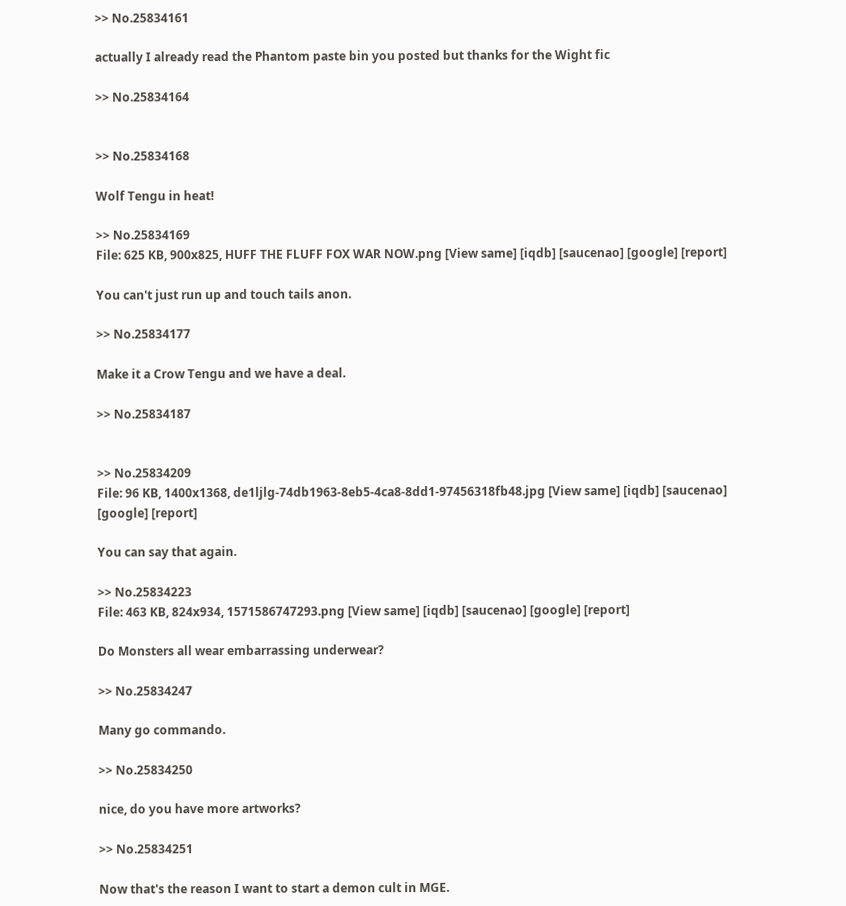>> No.25834161

actually I already read the Phantom paste bin you posted but thanks for the Wight fic

>> No.25834164


>> No.25834168

Wolf Tengu in heat!

>> No.25834169
File: 625 KB, 900x825, HUFF THE FLUFF FOX WAR NOW.png [View same] [iqdb] [saucenao] [google] [report]

You can't just run up and touch tails anon.

>> No.25834177

Make it a Crow Tengu and we have a deal.

>> No.25834187


>> No.25834209
File: 96 KB, 1400x1368, de1ljlg-74db1963-8eb5-4ca8-8dd1-97456318fb48.jpg [View same] [iqdb] [saucenao] [google] [report]

You can say that again.

>> No.25834223
File: 463 KB, 824x934, 1571586747293.png [View same] [iqdb] [saucenao] [google] [report]

Do Monsters all wear embarrassing underwear?

>> No.25834247

Many go commando.

>> No.25834250

nice, do you have more artworks?

>> No.25834251

Now that's the reason I want to start a demon cult in MGE.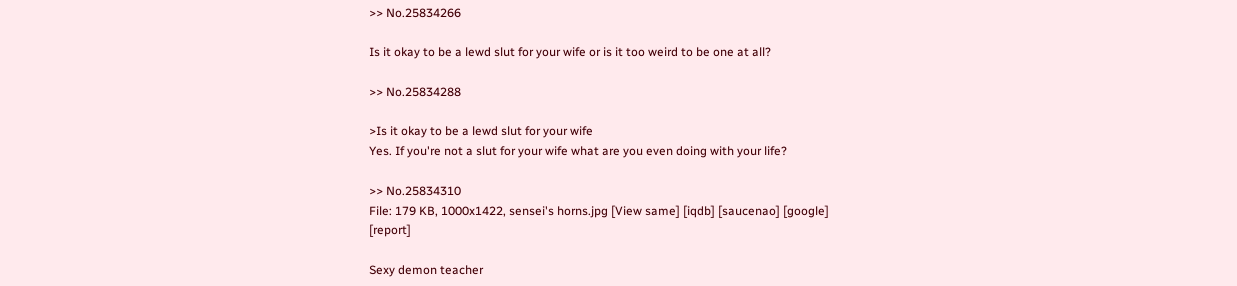>> No.25834266

Is it okay to be a lewd slut for your wife or is it too weird to be one at all?

>> No.25834288

>Is it okay to be a lewd slut for your wife
Yes. If you're not a slut for your wife what are you even doing with your life?

>> No.25834310
File: 179 KB, 1000x1422, sensei's horns.jpg [View same] [iqdb] [saucenao] [google] [report]

Sexy demon teacher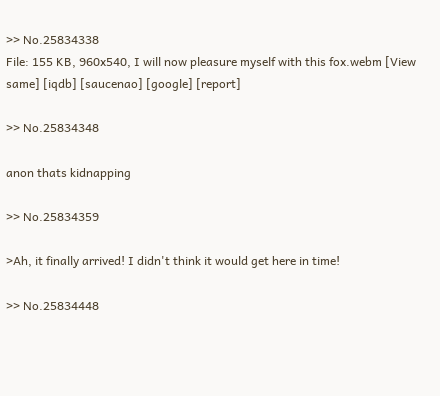>> No.25834338
File: 155 KB, 960x540, I will now pleasure myself with this fox.webm [View same] [iqdb] [saucenao] [google] [report]

>> No.25834348

anon thats kidnapping

>> No.25834359

>Ah, it finally arrived! I didn't think it would get here in time!

>> No.25834448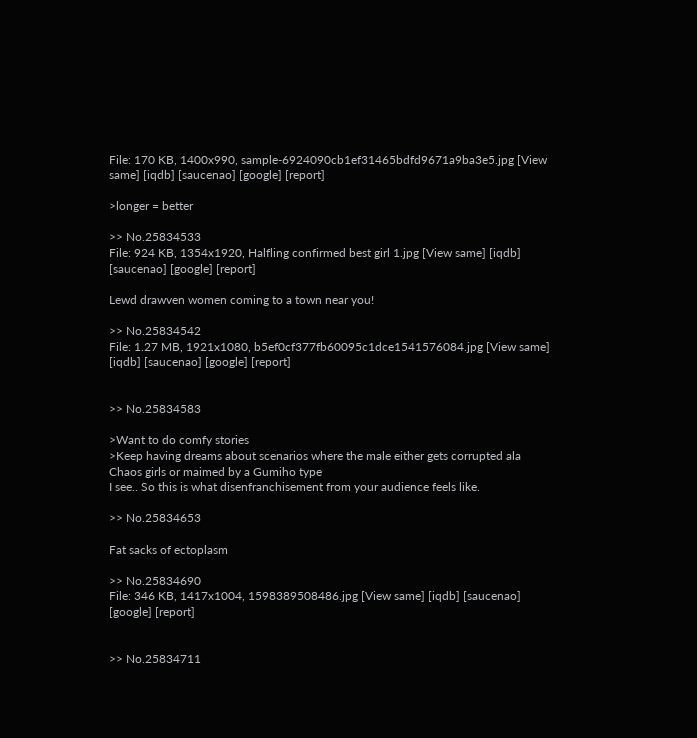File: 170 KB, 1400x990, sample-6924090cb1ef31465bdfd9671a9ba3e5.jpg [View same] [iqdb] [saucenao] [google] [report]

>longer = better

>> No.25834533
File: 924 KB, 1354x1920, Halfling confirmed best girl 1.jpg [View same] [iqdb] [saucenao] [google] [report]

Lewd drawven women coming to a town near you!

>> No.25834542
File: 1.27 MB, 1921x1080, b5ef0cf377fb60095c1dce1541576084.jpg [View same] [iqdb] [saucenao] [google] [report]


>> No.25834583

>Want to do comfy stories
>Keep having dreams about scenarios where the male either gets corrupted ala Chaos girls or maimed by a Gumiho type
I see.. So this is what disenfranchisement from your audience feels like.

>> No.25834653

Fat sacks of ectoplasm

>> No.25834690
File: 346 KB, 1417x1004, 1598389508486.jpg [View same] [iqdb] [saucenao] [google] [report]


>> No.25834711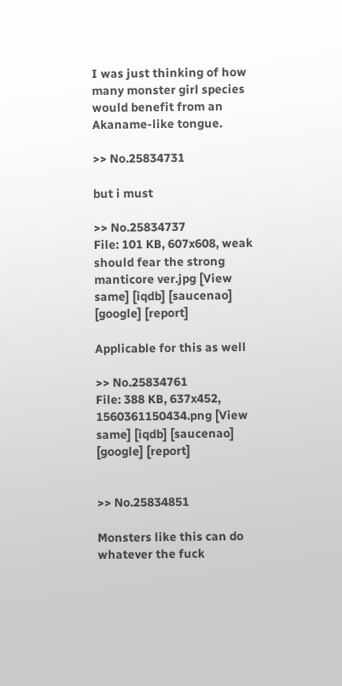I was just thinking of how many monster girl species would benefit from an Akaname-like tongue.

>> No.25834731

but i must

>> No.25834737
File: 101 KB, 607x608, weak should fear the strong manticore ver.jpg [View same] [iqdb] [saucenao] [google] [report]

Applicable for this as well

>> No.25834761
File: 388 KB, 637x452, 1560361150434.png [View same] [iqdb] [saucenao] [google] [report]


>> No.25834851

Monsters like this can do whatever the fuck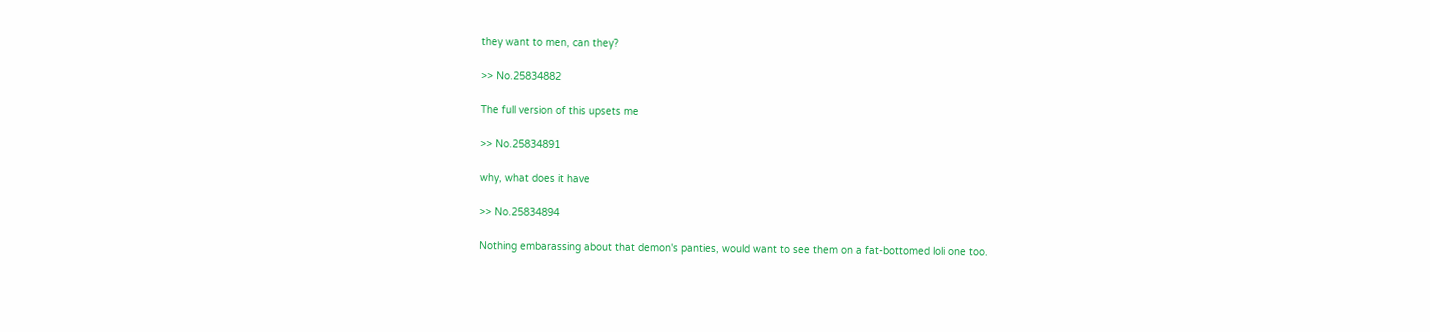they want to men, can they?

>> No.25834882

The full version of this upsets me

>> No.25834891

why, what does it have

>> No.25834894

Nothing embarassing about that demon's panties, would want to see them on a fat-bottomed loli one too.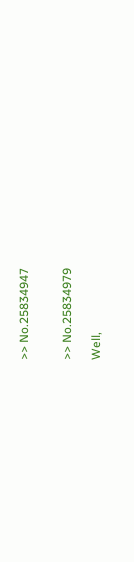>> No.25834947


>> No.25834979

Well,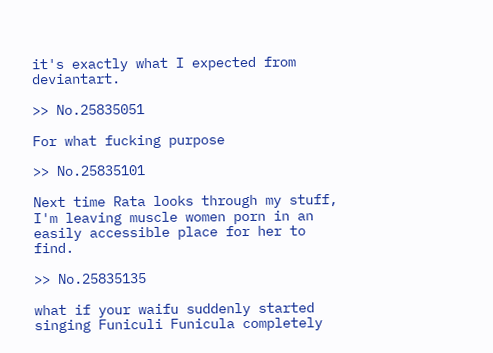it's exactly what I expected from deviantart.

>> No.25835051

For what fucking purpose

>> No.25835101

Next time Rata looks through my stuff, I'm leaving muscle women porn in an easily accessible place for her to find.

>> No.25835135

what if your waifu suddenly started singing Funiculi Funicula completely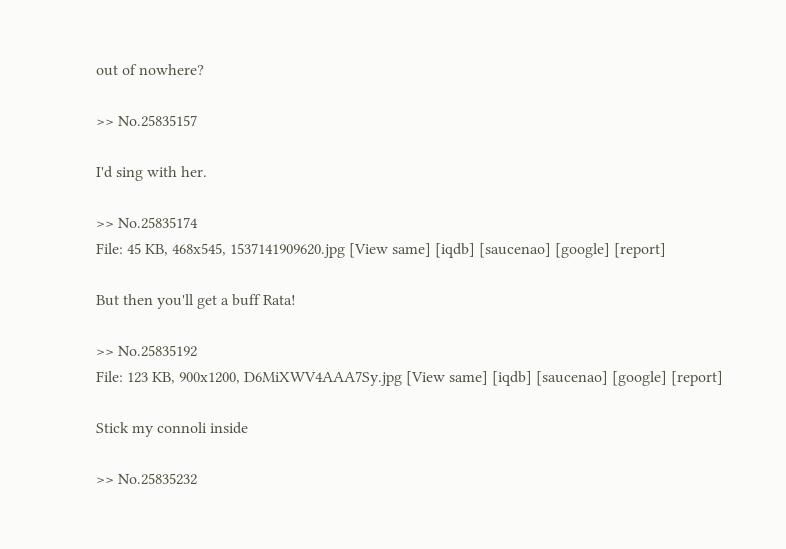out of nowhere?

>> No.25835157

I'd sing with her.

>> No.25835174
File: 45 KB, 468x545, 1537141909620.jpg [View same] [iqdb] [saucenao] [google] [report]

But then you'll get a buff Rata!

>> No.25835192
File: 123 KB, 900x1200, D6MiXWV4AAA7Sy.jpg [View same] [iqdb] [saucenao] [google] [report]

Stick my connoli inside

>> No.25835232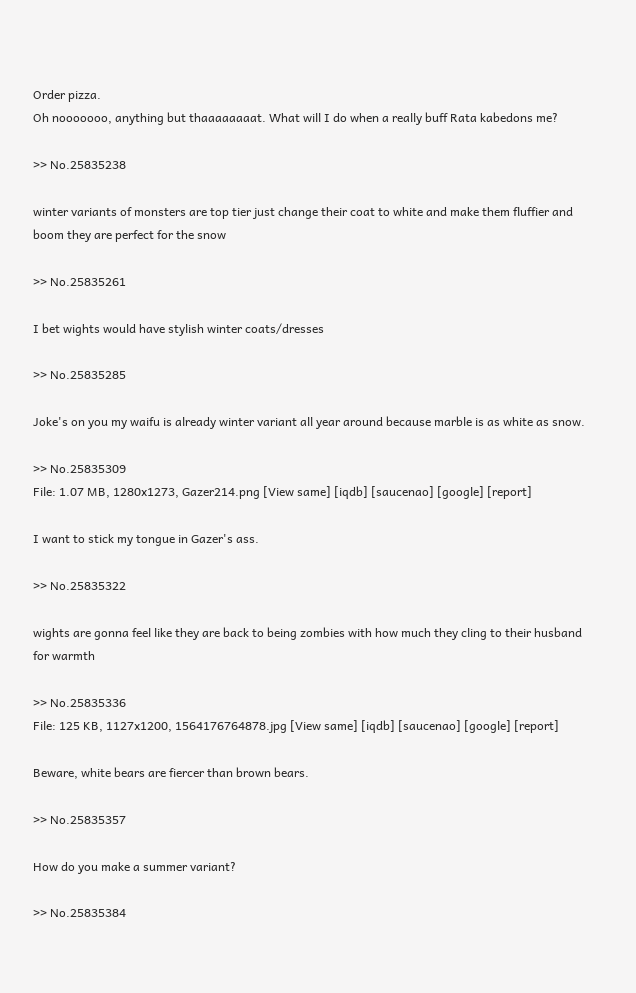Order pizza.
Oh nooooooo, anything but thaaaaaaaat. What will I do when a really buff Rata kabedons me?

>> No.25835238

winter variants of monsters are top tier just change their coat to white and make them fluffier and boom they are perfect for the snow

>> No.25835261

I bet wights would have stylish winter coats/dresses

>> No.25835285

Joke's on you my waifu is already winter variant all year around because marble is as white as snow.

>> No.25835309
File: 1.07 MB, 1280x1273, Gazer214.png [View same] [iqdb] [saucenao] [google] [report]

I want to stick my tongue in Gazer's ass.

>> No.25835322

wights are gonna feel like they are back to being zombies with how much they cling to their husband for warmth

>> No.25835336
File: 125 KB, 1127x1200, 1564176764878.jpg [View same] [iqdb] [saucenao] [google] [report]

Beware, white bears are fiercer than brown bears.

>> No.25835357

How do you make a summer variant?

>> No.25835384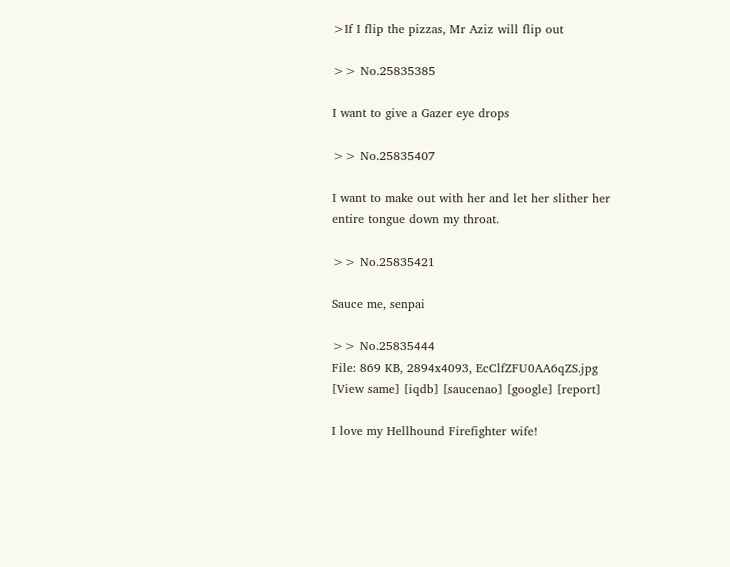>If I flip the pizzas, Mr Aziz will flip out

>> No.25835385

I want to give a Gazer eye drops

>> No.25835407

I want to make out with her and let her slither her entire tongue down my throat.

>> No.25835421

Sauce me, senpai

>> No.25835444
File: 869 KB, 2894x4093, EcClfZFU0AA6qZS.jpg [View same] [iqdb] [saucenao] [google] [report]

I love my Hellhound Firefighter wife!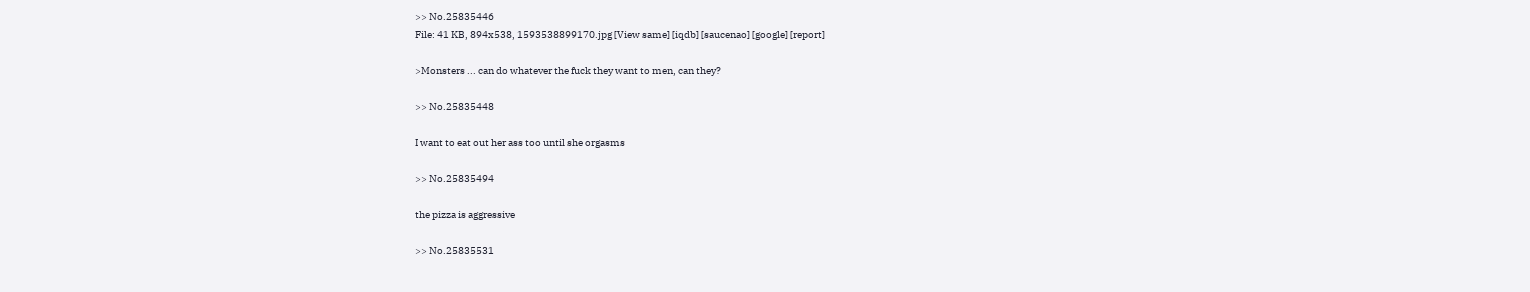>> No.25835446
File: 41 KB, 894x538, 1593538899170.jpg [View same] [iqdb] [saucenao] [google] [report]

>Monsters ... can do whatever the fuck they want to men, can they?

>> No.25835448

I want to eat out her ass too until she orgasms

>> No.25835494

the pizza is aggressive

>> No.25835531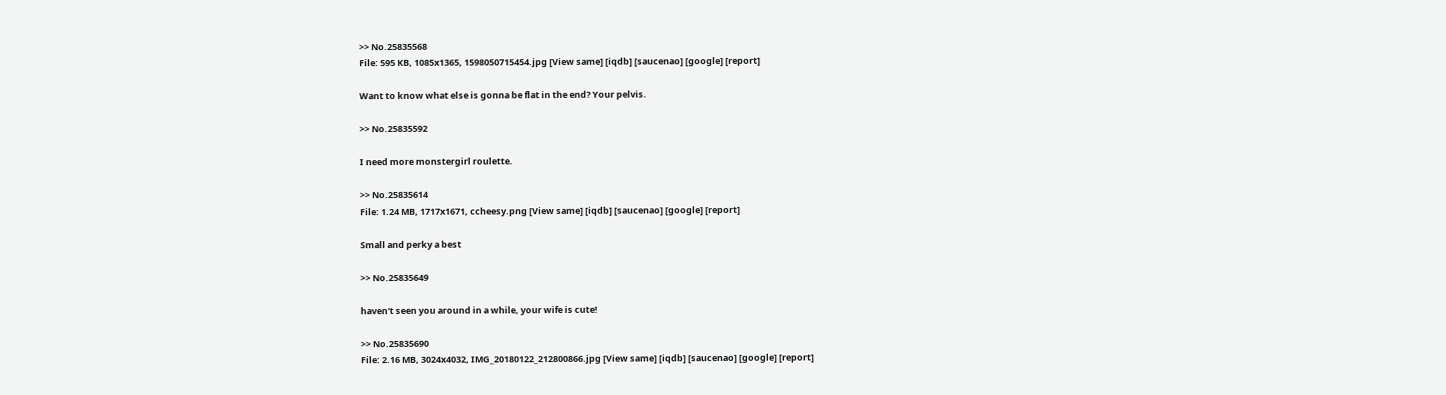>> No.25835568
File: 595 KB, 1085x1365, 1598050715454.jpg [View same] [iqdb] [saucenao] [google] [report]

Want to know what else is gonna be flat in the end? Your pelvis.

>> No.25835592

I need more monstergirl roulette.

>> No.25835614
File: 1.24 MB, 1717x1671, ccheesy.png [View same] [iqdb] [saucenao] [google] [report]

Small and perky a best

>> No.25835649

haven't seen you around in a while, your wife is cute!

>> No.25835690
File: 2.16 MB, 3024x4032, IMG_20180122_212800866.jpg [View same] [iqdb] [saucenao] [google] [report]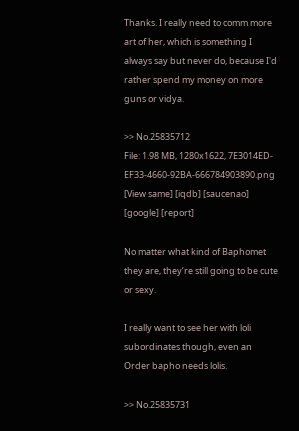Thanks. I really need to comm more art of her, which is something I always say but never do, because I'd rather spend my money on more guns or vidya.

>> No.25835712
File: 1.98 MB, 1280x1622, 7E3014ED-EF33-4660-92BA-666784903890.png [View same] [iqdb] [saucenao] [google] [report]

No matter what kind of Baphomet they are, they’re still going to be cute or sexy.

I really want to see her with loli subordinates though, even an Order bapho needs lolis.

>> No.25835731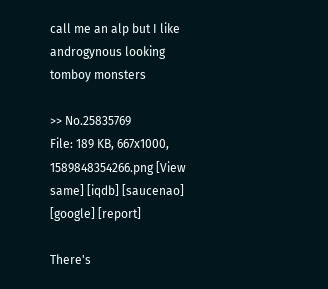call me an alp but I like androgynous looking tomboy monsters

>> No.25835769
File: 189 KB, 667x1000, 1589848354266.png [View same] [iqdb] [saucenao] [google] [report]

There's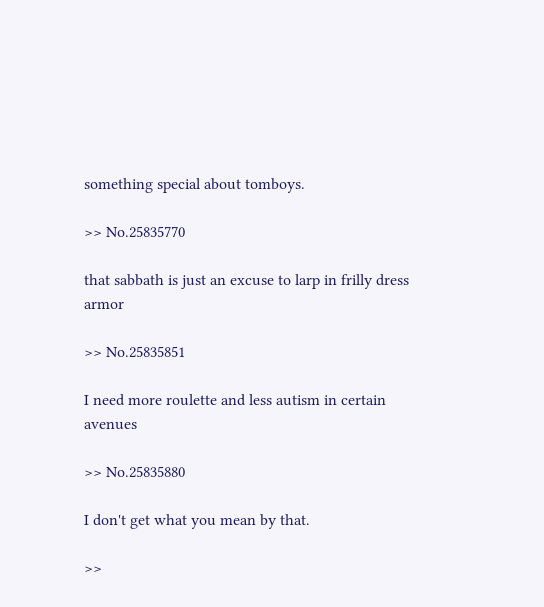something special about tomboys.

>> No.25835770

that sabbath is just an excuse to larp in frilly dress armor

>> No.25835851

I need more roulette and less autism in certain avenues

>> No.25835880

I don't get what you mean by that.

>>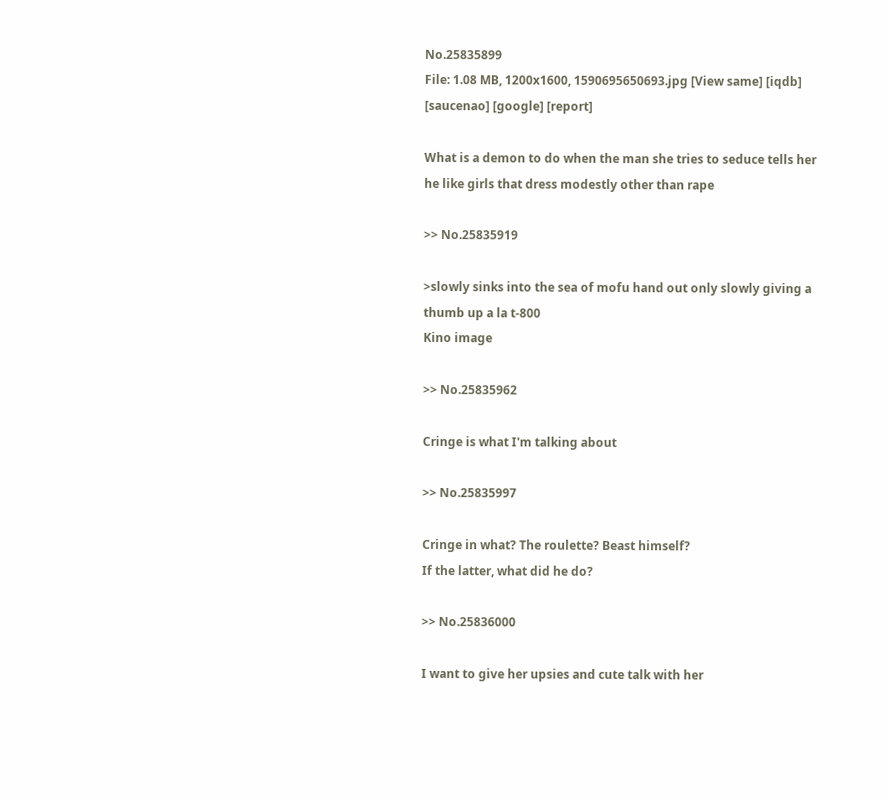No.25835899
File: 1.08 MB, 1200x1600, 1590695650693.jpg [View same] [iqdb] [saucenao] [google] [report]

What is a demon to do when the man she tries to seduce tells her he like girls that dress modestly other than rape

>> No.25835919

>slowly sinks into the sea of mofu hand out only slowly giving a thumb up a la t-800
Kino image

>> No.25835962

Cringe is what I'm talking about

>> No.25835997

Cringe in what? The roulette? Beast himself?
If the latter, what did he do?

>> No.25836000

I want to give her upsies and cute talk with her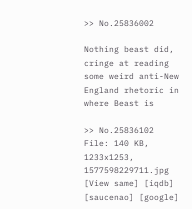>> No.25836002

Nothing beast did, cringe at reading some weird anti-New England rhetoric in where Beast is

>> No.25836102
File: 140 KB, 1233x1253, 1577598229711.jpg [View same] [iqdb] [saucenao] [google]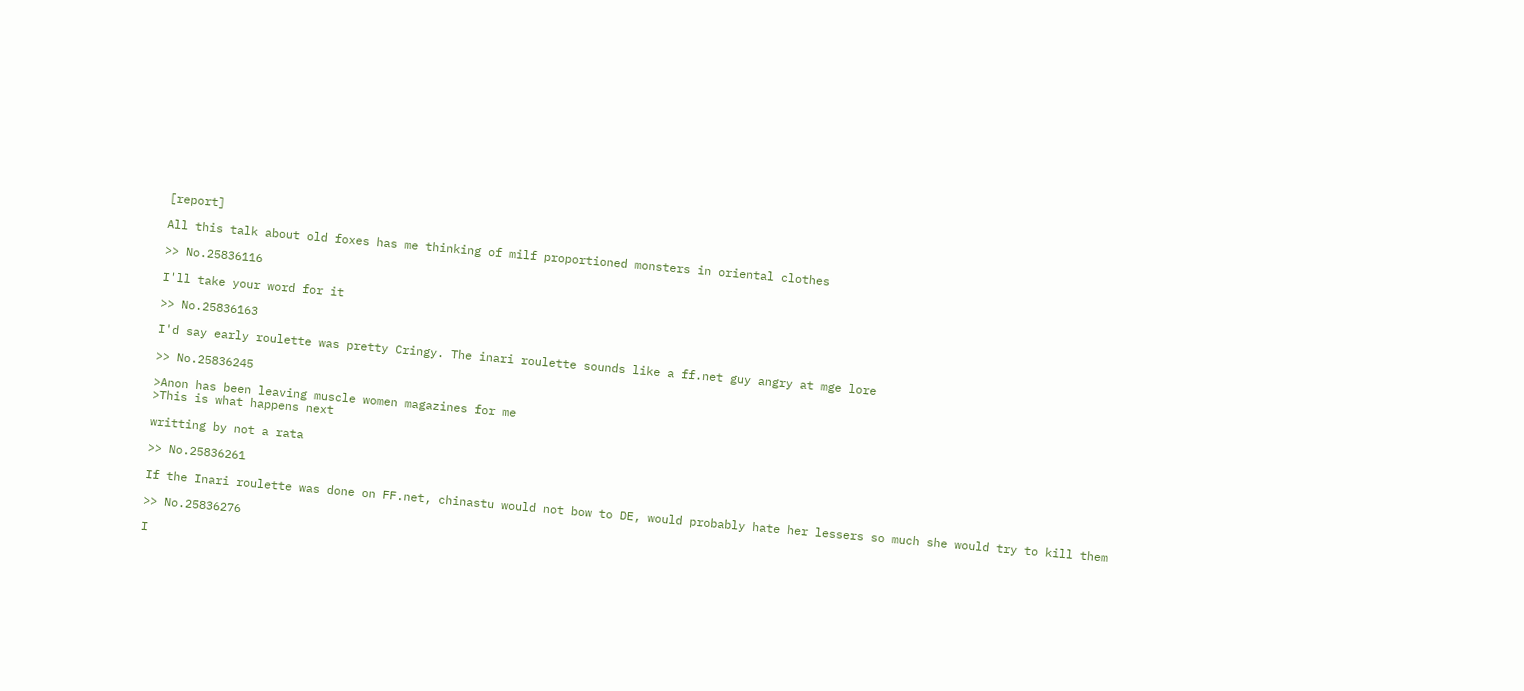[report]

All this talk about old foxes has me thinking of milf proportioned monsters in oriental clothes

>> No.25836116

I'll take your word for it

>> No.25836163

I'd say early roulette was pretty Cringy. The inari roulette sounds like a ff.net guy angry at mge lore

>> No.25836245

>Anon has been leaving muscle women magazines for me
>This is what happens next

writting by not a rata

>> No.25836261

If the Inari roulette was done on FF.net, chinastu would not bow to DE, would probably hate her lessers so much she would try to kill them

>> No.25836276

I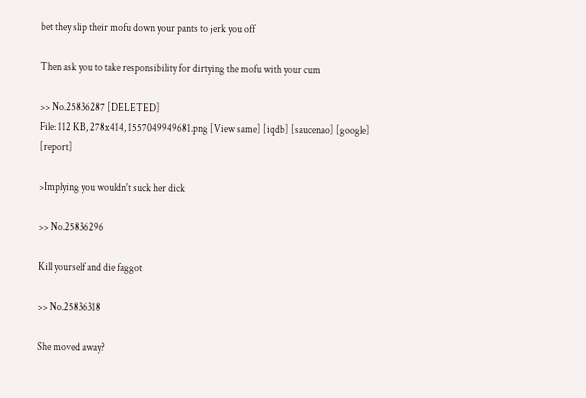bet they slip their mofu down your pants to jerk you off

Then ask you to take responsibility for dirtying the mofu with your cum

>> No.25836287 [DELETED]
File: 112 KB, 278x414, 1557049949681.png [View same] [iqdb] [saucenao] [google] [report]

>Implying you wouldn't suck her dick

>> No.25836296

Kill yourself and die faggot

>> No.25836318

She moved away?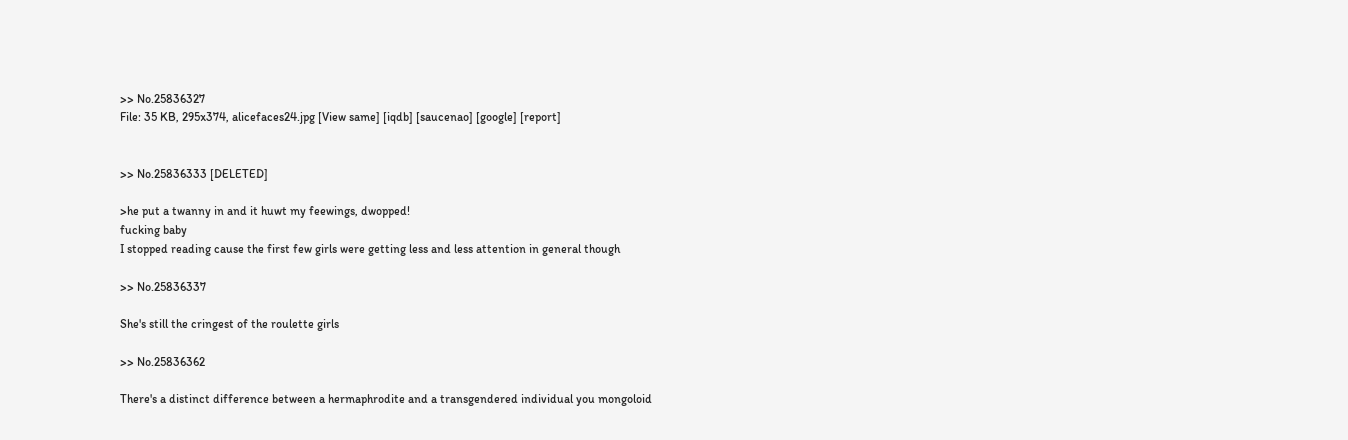>> No.25836327
File: 35 KB, 295x374, alicefaces24.jpg [View same] [iqdb] [saucenao] [google] [report]


>> No.25836333 [DELETED]

>he put a twanny in and it huwt my feewings, dwopped!
fucking baby
I stopped reading cause the first few girls were getting less and less attention in general though

>> No.25836337

She's still the cringest of the roulette girls

>> No.25836362

There's a distinct difference between a hermaphrodite and a transgendered individual you mongoloid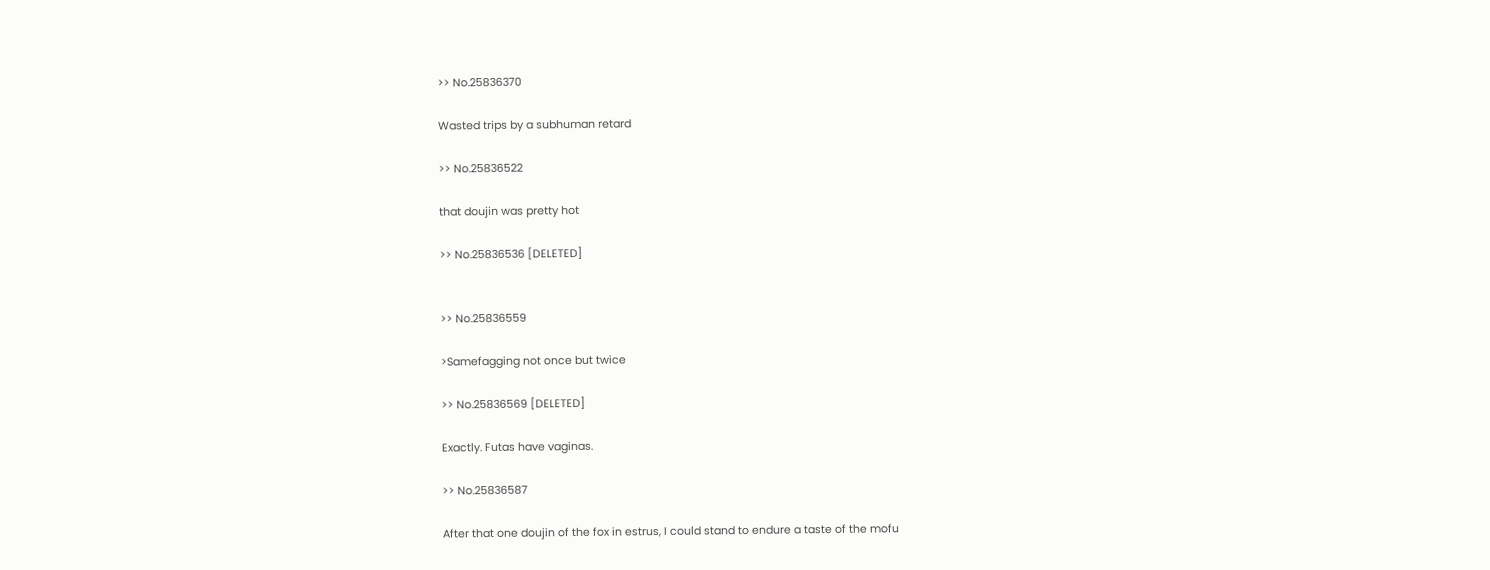>> No.25836370

Wasted trips by a subhuman retard

>> No.25836522

that doujin was pretty hot

>> No.25836536 [DELETED]


>> No.25836559

>Samefagging not once but twice

>> No.25836569 [DELETED]

Exactly. Futas have vaginas.

>> No.25836587

After that one doujin of the fox in estrus, I could stand to endure a taste of the mofu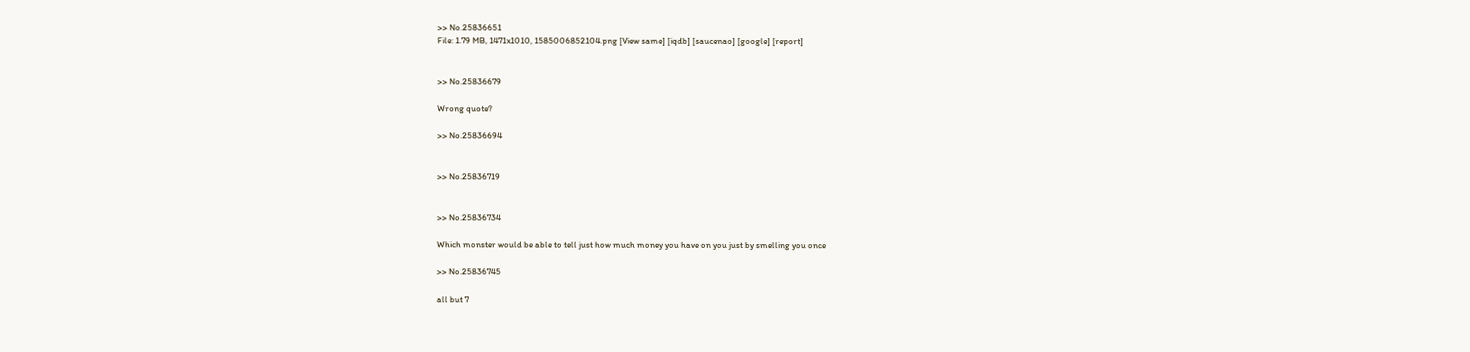>> No.25836651
File: 1.79 MB, 1471x1010, 1585006852104.png [View same] [iqdb] [saucenao] [google] [report]


>> No.25836679

Wrong quote?

>> No.25836694


>> No.25836719


>> No.25836734

Which monster would be able to tell just how much money you have on you just by smelling you once

>> No.25836745

all but 7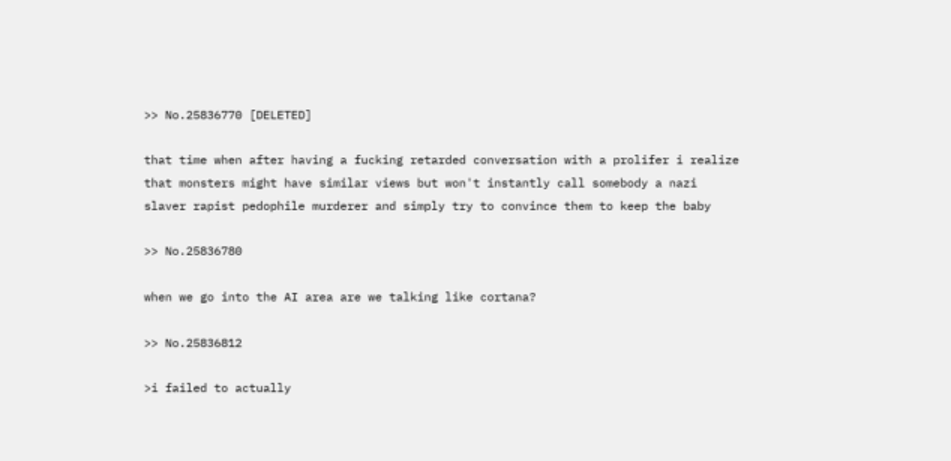>> No.25836770 [DELETED]

that time when after having a fucking retarded conversation with a prolifer i realize that monsters might have similar views but won't instantly call somebody a nazi slaver rapist pedophile murderer and simply try to convince them to keep the baby

>> No.25836780

when we go into the AI area are we talking like cortana?

>> No.25836812

>i failed to actually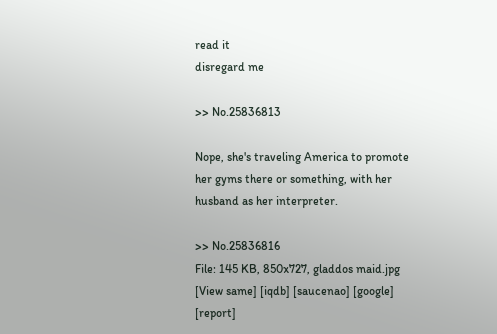read it
disregard me

>> No.25836813

Nope, she's traveling America to promote her gyms there or something, with her husband as her interpreter.

>> No.25836816
File: 145 KB, 850x727, gladdos maid.jpg [View same] [iqdb] [saucenao] [google] [report]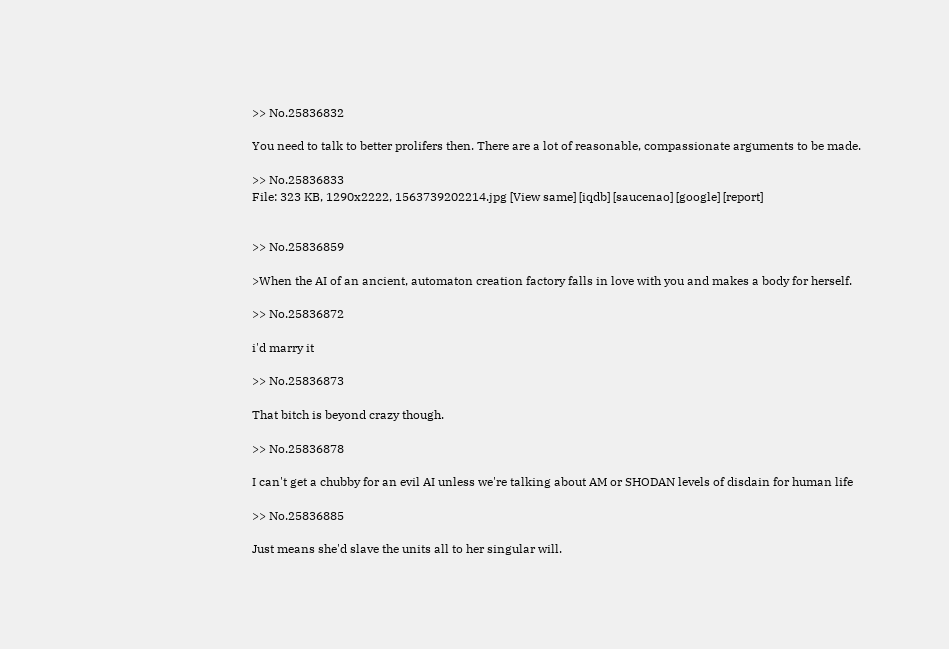>> No.25836832

You need to talk to better prolifers then. There are a lot of reasonable, compassionate arguments to be made.

>> No.25836833
File: 323 KB, 1290x2222, 1563739202214.jpg [View same] [iqdb] [saucenao] [google] [report]


>> No.25836859

>When the AI of an ancient, automaton creation factory falls in love with you and makes a body for herself.

>> No.25836872

i'd marry it

>> No.25836873

That bitch is beyond crazy though.

>> No.25836878

I can't get a chubby for an evil AI unless we're talking about AM or SHODAN levels of disdain for human life

>> No.25836885

Just means she'd slave the units all to her singular will.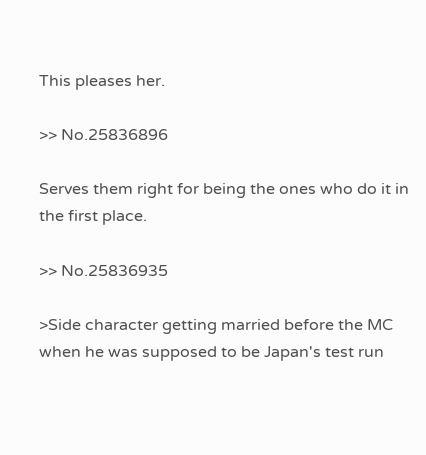This pleases her.

>> No.25836896

Serves them right for being the ones who do it in the first place.

>> No.25836935

>Side character getting married before the MC when he was supposed to be Japan's test run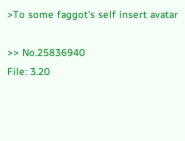>To some faggot's self insert avatar

>> No.25836940
File: 3.20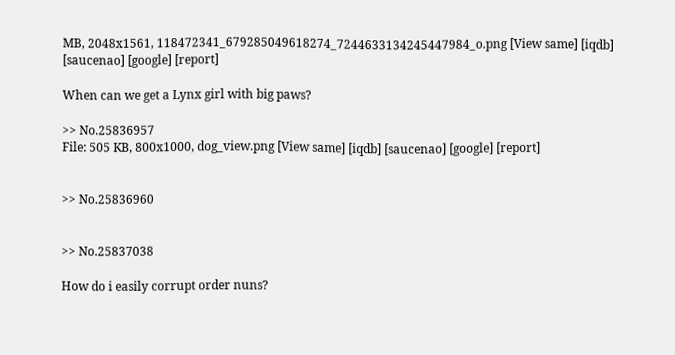MB, 2048x1561, 118472341_679285049618274_7244633134245447984_o.png [View same] [iqdb] [saucenao] [google] [report]

When can we get a Lynx girl with big paws?

>> No.25836957
File: 505 KB, 800x1000, dog_view.png [View same] [iqdb] [saucenao] [google] [report]


>> No.25836960


>> No.25837038

How do i easily corrupt order nuns?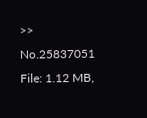>> No.25837051
File: 1.12 MB,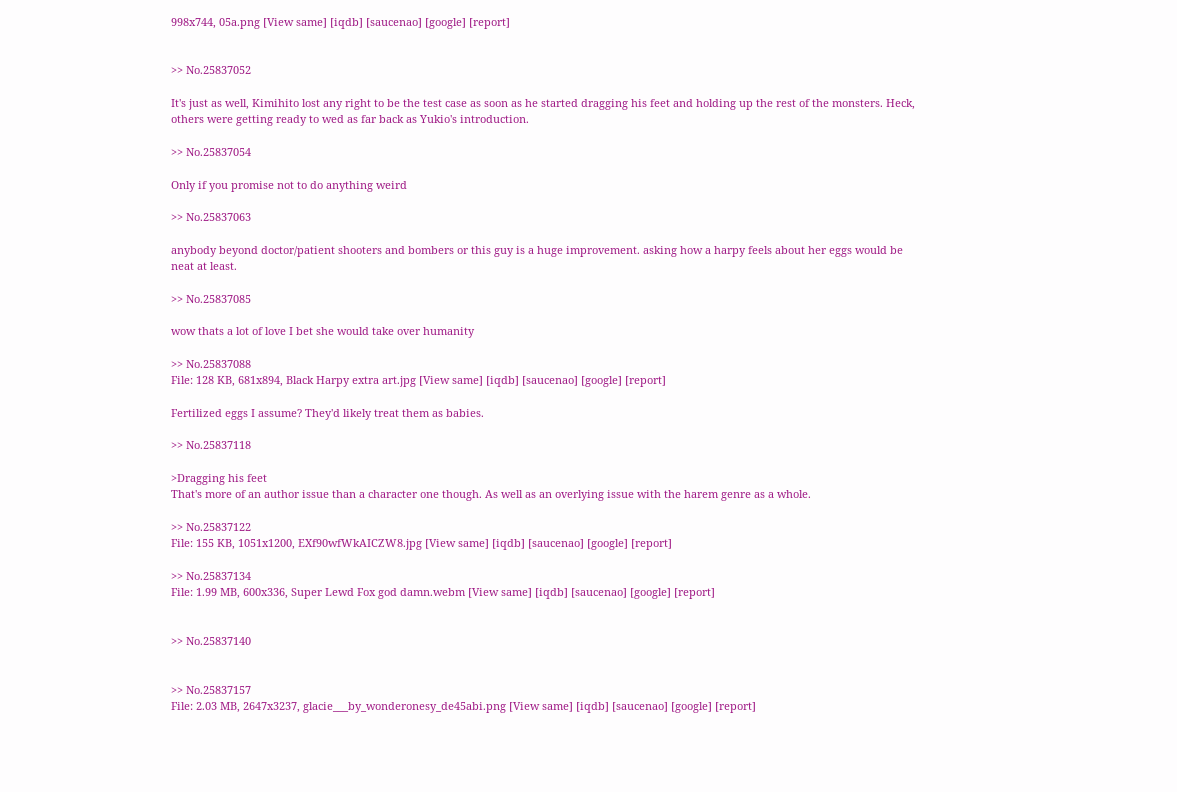998x744, 05a.png [View same] [iqdb] [saucenao] [google] [report]


>> No.25837052

It's just as well, Kimihito lost any right to be the test case as soon as he started dragging his feet and holding up the rest of the monsters. Heck, others were getting ready to wed as far back as Yukio's introduction.

>> No.25837054

Only if you promise not to do anything weird

>> No.25837063

anybody beyond doctor/patient shooters and bombers or this guy is a huge improvement. asking how a harpy feels about her eggs would be neat at least.

>> No.25837085

wow thats a lot of love I bet she would take over humanity

>> No.25837088
File: 128 KB, 681x894, Black Harpy extra art.jpg [View same] [iqdb] [saucenao] [google] [report]

Fertilized eggs I assume? They'd likely treat them as babies.

>> No.25837118

>Dragging his feet
That's more of an author issue than a character one though. As well as an overlying issue with the harem genre as a whole.

>> No.25837122
File: 155 KB, 1051x1200, EXf90wfWkAICZW8.jpg [View same] [iqdb] [saucenao] [google] [report]

>> No.25837134
File: 1.99 MB, 600x336, Super Lewd Fox god damn.webm [View same] [iqdb] [saucenao] [google] [report]


>> No.25837140


>> No.25837157
File: 2.03 MB, 2647x3237, glacie___by_wonderonesy_de45abi.png [View same] [iqdb] [saucenao] [google] [report]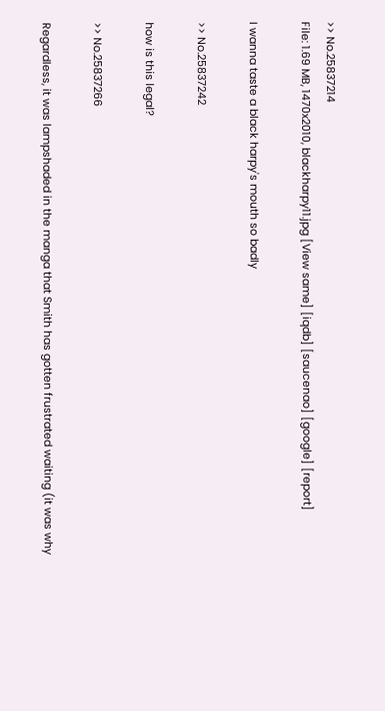>> No.25837214
File: 1.69 MB, 1470x2010, blackharpy11.jpg [View same] [iqdb] [saucenao] [google] [report]

I wanna taste a black harpy's mouth so badly

>> No.25837242

how is this legal?

>> No.25837266

Regardless, it was lampshaded in the manga that Smith has gotten frustrated waiting (it was why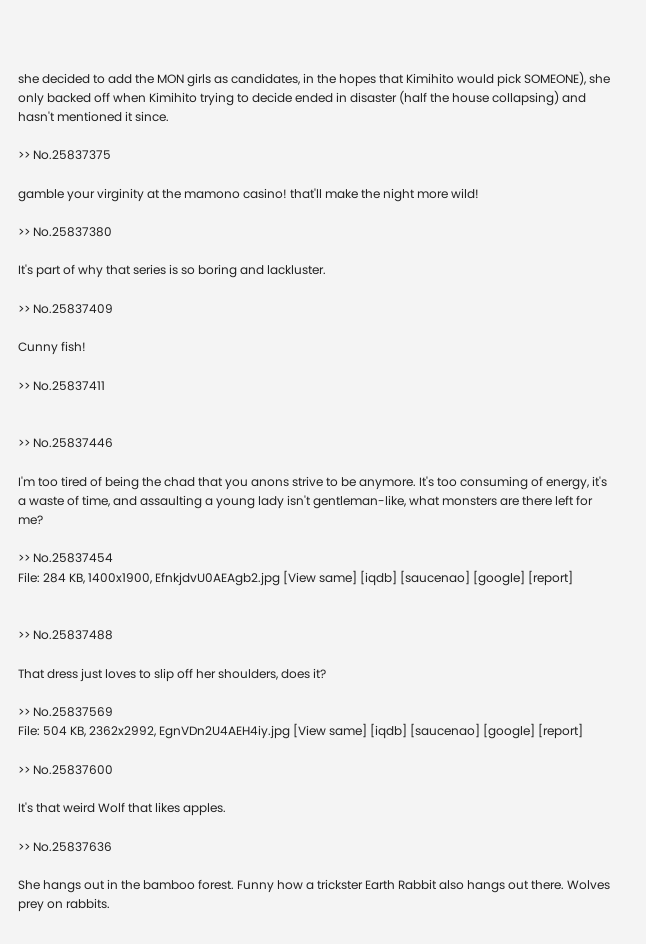she decided to add the MON girls as candidates, in the hopes that Kimihito would pick SOMEONE), she only backed off when Kimihito trying to decide ended in disaster (half the house collapsing) and hasn't mentioned it since.

>> No.25837375

gamble your virginity at the mamono casino! that'll make the night more wild!

>> No.25837380

It's part of why that series is so boring and lackluster.

>> No.25837409

Cunny fish!

>> No.25837411


>> No.25837446

I'm too tired of being the chad that you anons strive to be anymore. It's too consuming of energy, it's a waste of time, and assaulting a young lady isn't gentleman-like, what monsters are there left for me?

>> No.25837454
File: 284 KB, 1400x1900, EfnkjdvU0AEAgb2.jpg [View same] [iqdb] [saucenao] [google] [report]


>> No.25837488

That dress just loves to slip off her shoulders, does it?

>> No.25837569
File: 504 KB, 2362x2992, EgnVDn2U4AEH4iy.jpg [View same] [iqdb] [saucenao] [google] [report]

>> No.25837600

It's that weird Wolf that likes apples.

>> No.25837636

She hangs out in the bamboo forest. Funny how a trickster Earth Rabbit also hangs out there. Wolves prey on rabbits.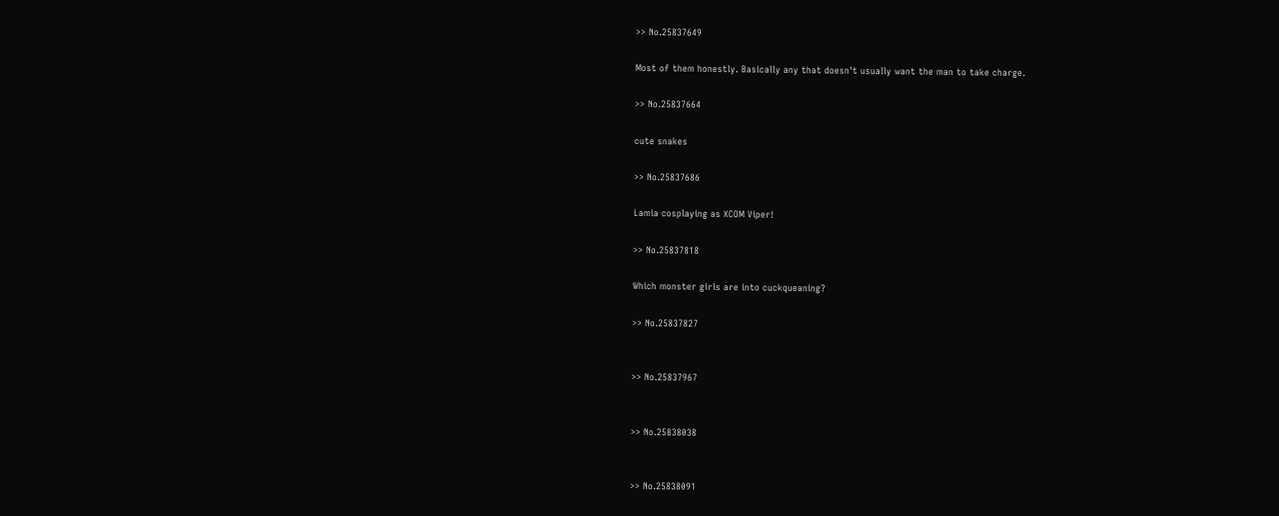>> No.25837649

Most of them honestly. Basically any that doesn't usually want the man to take charge.

>> No.25837664

cute snakes

>> No.25837686

Lamia cosplaying as XCOM Viper!

>> No.25837818

Which monster girls are into cuckqueaning?

>> No.25837827


>> No.25837967


>> No.25838038


>> No.25838091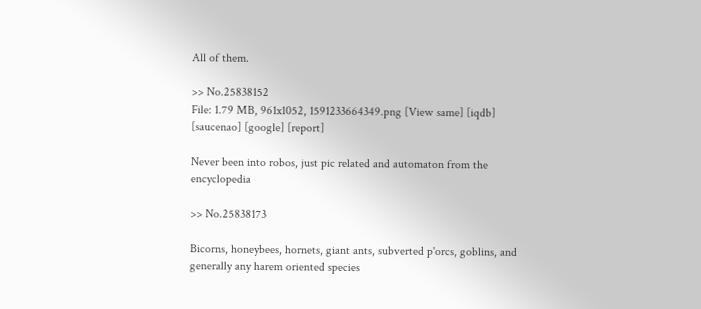All of them.

>> No.25838152
File: 1.79 MB, 961x1052, 1591233664349.png [View same] [iqdb] [saucenao] [google] [report]

Never been into robos, just pic related and automaton from the encyclopedia

>> No.25838173

Bicorns, honeybees, hornets, giant ants, subverted p'orcs, goblins, and generally any harem oriented species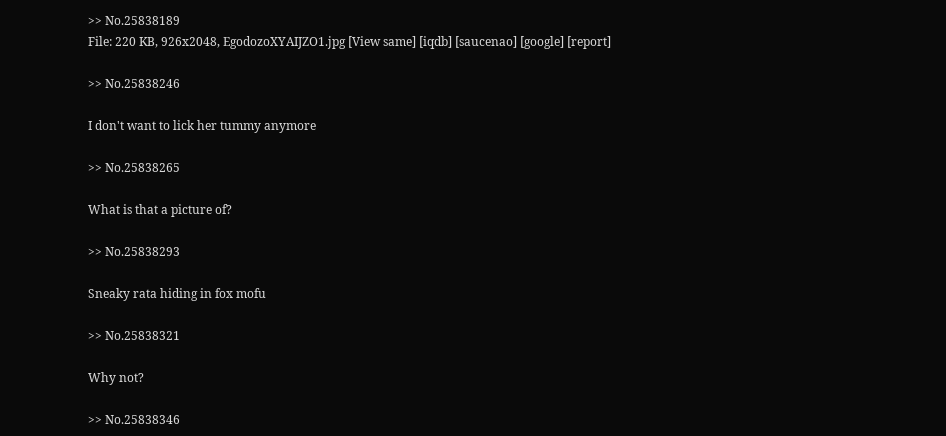>> No.25838189
File: 220 KB, 926x2048, EgodozoXYAIJZO1.jpg [View same] [iqdb] [saucenao] [google] [report]

>> No.25838246

I don't want to lick her tummy anymore

>> No.25838265

What is that a picture of?

>> No.25838293

Sneaky rata hiding in fox mofu

>> No.25838321

Why not?

>> No.25838346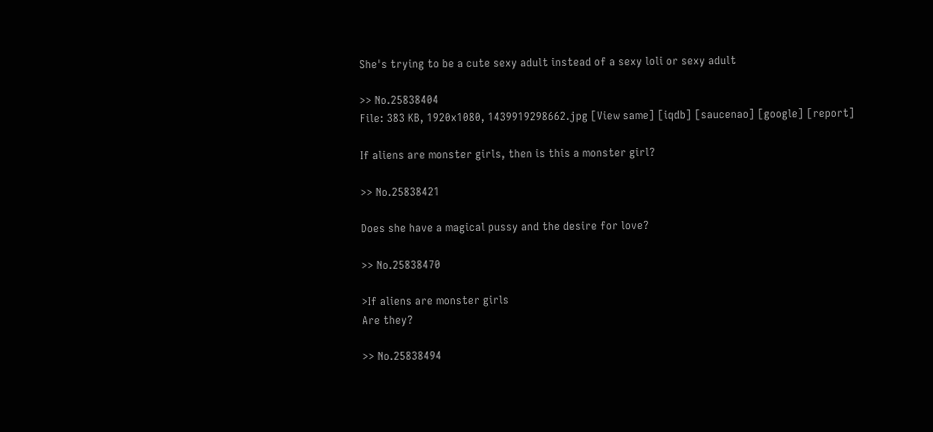She's trying to be a cute sexy adult instead of a sexy loli or sexy adult

>> No.25838404
File: 383 KB, 1920x1080, 1439919298662.jpg [View same] [iqdb] [saucenao] [google] [report]

If aliens are monster girls, then is this a monster girl?

>> No.25838421

Does she have a magical pussy and the desire for love?

>> No.25838470

>If aliens are monster girls
Are they?

>> No.25838494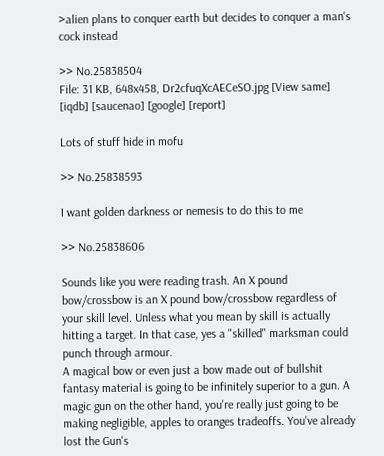>alien plans to conquer earth but decides to conquer a man's cock instead

>> No.25838504
File: 31 KB, 648x458, Dr2cfuqXcAECeSO.jpg [View same] [iqdb] [saucenao] [google] [report]

Lots of stuff hide in mofu

>> No.25838593

I want golden darkness or nemesis to do this to me

>> No.25838606

Sounds like you were reading trash. An X pound bow/crossbow is an X pound bow/crossbow regardless of your skill level. Unless what you mean by skill is actually hitting a target. In that case, yes a "skilled" marksman could punch through armour.
A magical bow or even just a bow made out of bullshit fantasy material is going to be infinitely superior to a gun. A magic gun on the other hand, you're really just going to be making negligible, apples to oranges tradeoffs. You've already lost the Gun's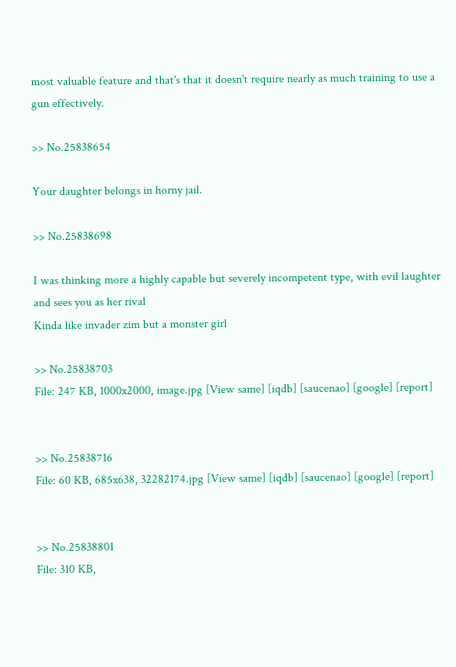most valuable feature and that's that it doesn't require nearly as much training to use a gun effectively.

>> No.25838654

Your daughter belongs in horny jail.

>> No.25838698

I was thinking more a highly capable but severely incompetent type, with evil laughter and sees you as her rival
Kinda like invader zim but a monster girl

>> No.25838703
File: 247 KB, 1000x2000, image.jpg [View same] [iqdb] [saucenao] [google] [report]


>> No.25838716
File: 60 KB, 685x638, 32282174.jpg [View same] [iqdb] [saucenao] [google] [report]


>> No.25838801
File: 310 KB,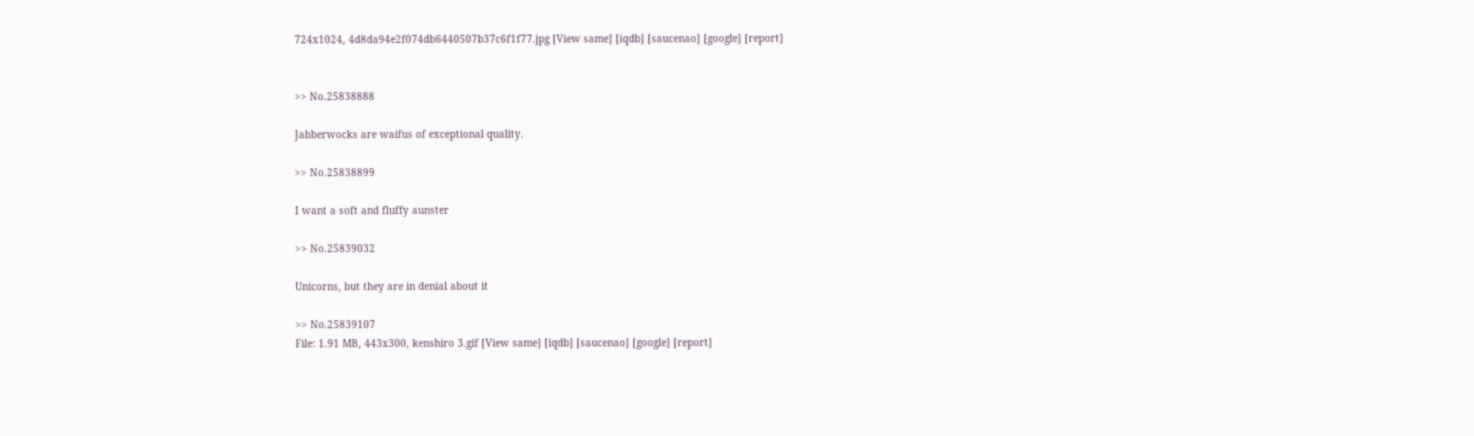724x1024, 4d8da94e2f074db6440507b37c6f1f77.jpg [View same] [iqdb] [saucenao] [google] [report]


>> No.25838888

Jabberwocks are waifus of exceptional quality.

>> No.25838899

I want a soft and fluffy aunster

>> No.25839032

Unicorns, but they are in denial about it

>> No.25839107
File: 1.91 MB, 443x300, kenshiro 3.gif [View same] [iqdb] [saucenao] [google] [report]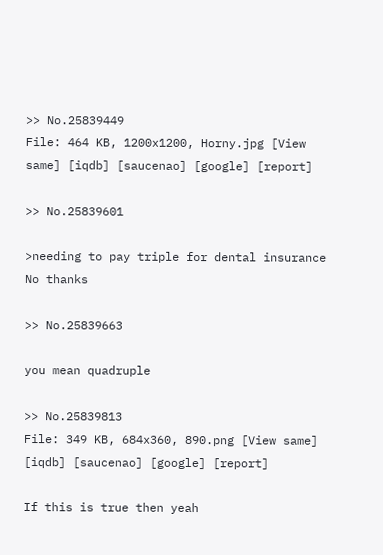>> No.25839449
File: 464 KB, 1200x1200, Horny.jpg [View same] [iqdb] [saucenao] [google] [report]

>> No.25839601

>needing to pay triple for dental insurance
No thanks

>> No.25839663

you mean quadruple

>> No.25839813
File: 349 KB, 684x360, 890.png [View same] [iqdb] [saucenao] [google] [report]

If this is true then yeah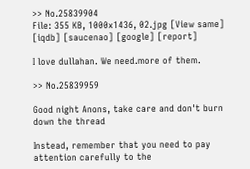>> No.25839904
File: 355 KB, 1000x1436, 02.jpg [View same] [iqdb] [saucenao] [google] [report]

I love dullahan. We need.more of them.

>> No.25839959

Good night Anons, take care and don't burn down the thread

Instead, remember that you need to pay attention carefully to the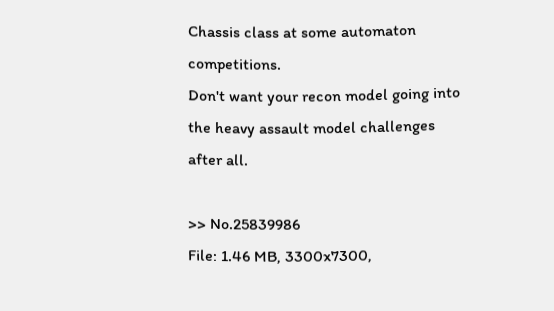Chassis class at some automaton competitions.
Don't want your recon model going into the heavy assault model challenges after all.

>> No.25839986
File: 1.46 MB, 3300x7300,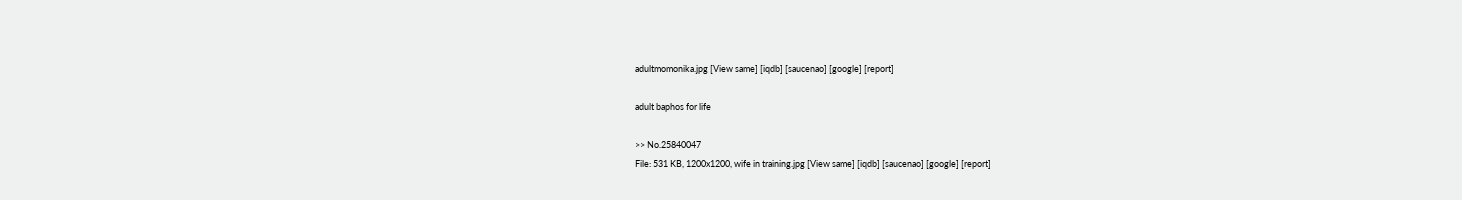adultmomonika.jpg [View same] [iqdb] [saucenao] [google] [report]

adult baphos for life

>> No.25840047
File: 531 KB, 1200x1200, wife in training.jpg [View same] [iqdb] [saucenao] [google] [report]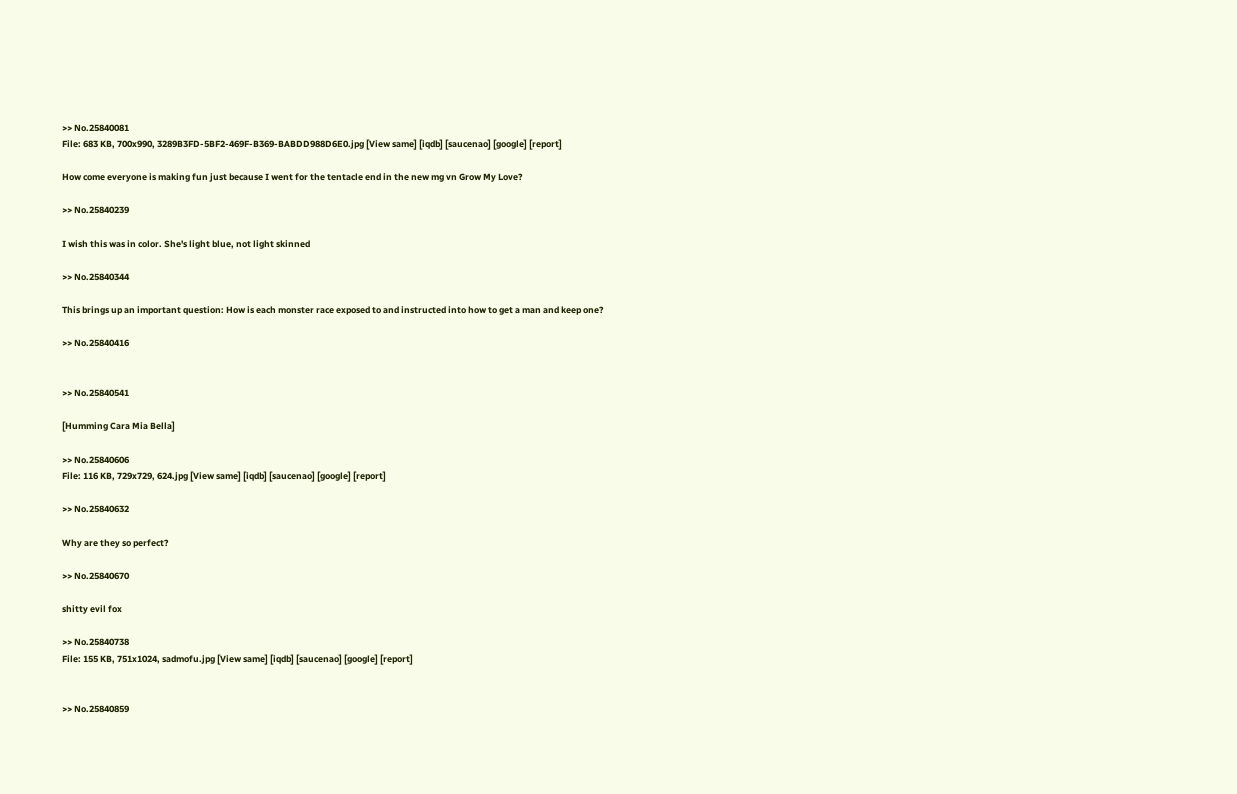>> No.25840081
File: 683 KB, 700x990, 3289B3FD-5BF2-469F-B369-BABDD988D6E0.jpg [View same] [iqdb] [saucenao] [google] [report]

How come everyone is making fun just because I went for the tentacle end in the new mg vn Grow My Love?

>> No.25840239

I wish this was in color. She's light blue, not light skinned

>> No.25840344

This brings up an important question: How is each monster race exposed to and instructed into how to get a man and keep one?

>> No.25840416


>> No.25840541

[Humming Cara Mia Bella]

>> No.25840606
File: 116 KB, 729x729, 624.jpg [View same] [iqdb] [saucenao] [google] [report]

>> No.25840632

Why are they so perfect?

>> No.25840670

shitty evil fox

>> No.25840738
File: 155 KB, 751x1024, sadmofu.jpg [View same] [iqdb] [saucenao] [google] [report]


>> No.25840859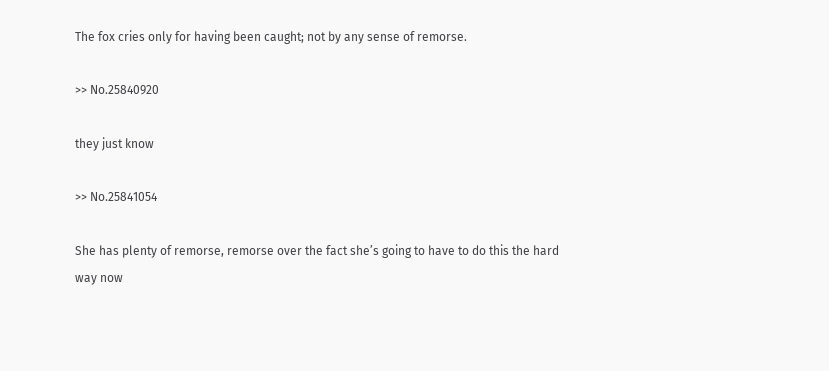The fox cries only for having been caught; not by any sense of remorse.

>> No.25840920

they just know

>> No.25841054

She has plenty of remorse, remorse over the fact she’s going to have to do this the hard way now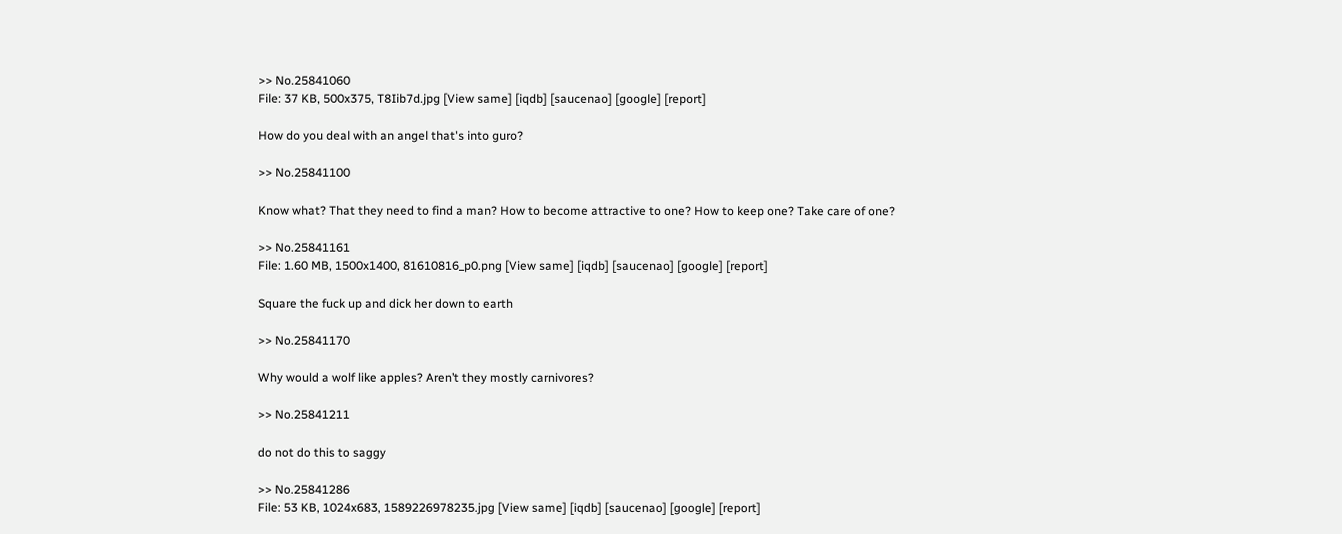>> No.25841060
File: 37 KB, 500x375, T8Iib7d.jpg [View same] [iqdb] [saucenao] [google] [report]

How do you deal with an angel that's into guro?

>> No.25841100

Know what? That they need to find a man? How to become attractive to one? How to keep one? Take care of one?

>> No.25841161
File: 1.60 MB, 1500x1400, 81610816_p0.png [View same] [iqdb] [saucenao] [google] [report]

Square the fuck up and dick her down to earth

>> No.25841170

Why would a wolf like apples? Aren’t they mostly carnivores?

>> No.25841211

do not do this to saggy

>> No.25841286
File: 53 KB, 1024x683, 1589226978235.jpg [View same] [iqdb] [saucenao] [google] [report]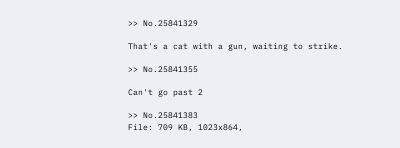>> No.25841329

That's a cat with a gun, waiting to strike.

>> No.25841355

Can't go past 2

>> No.25841383
File: 709 KB, 1023x864,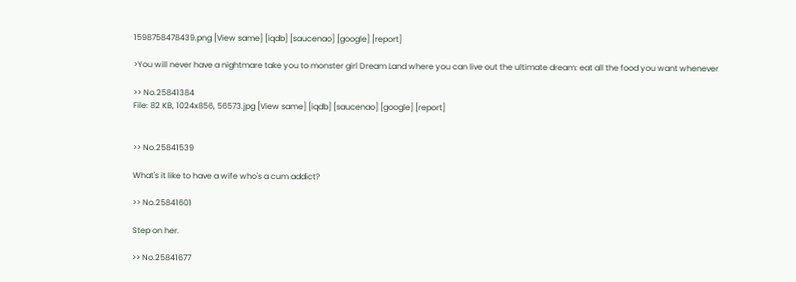1598758478439.png [View same] [iqdb] [saucenao] [google] [report]

>You will never have a nightmare take you to monster girl Dream Land where you can live out the ultimate dream: eat all the food you want whenever

>> No.25841384
File: 82 KB, 1024x856, 56573.jpg [View same] [iqdb] [saucenao] [google] [report]


>> No.25841539

What's it like to have a wife who's a cum addict?

>> No.25841601

Step on her.

>> No.25841677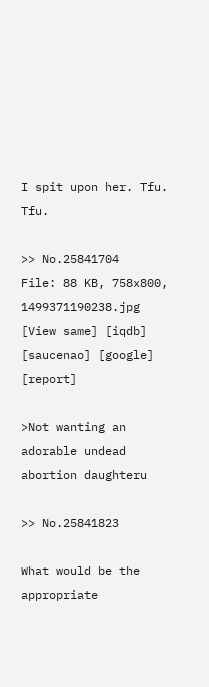I spit upon her. Tfu. Tfu.

>> No.25841704
File: 88 KB, 758x800, 1499371190238.jpg [View same] [iqdb] [saucenao] [google] [report]

>Not wanting an adorable undead abortion daughteru

>> No.25841823

What would be the appropriate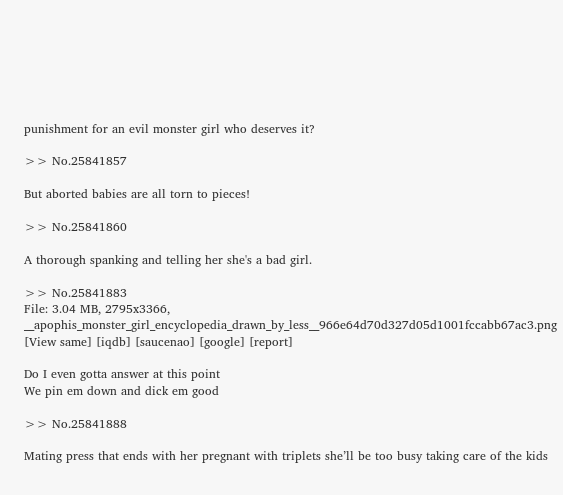punishment for an evil monster girl who deserves it?

>> No.25841857

But aborted babies are all torn to pieces!

>> No.25841860

A thorough spanking and telling her she's a bad girl.

>> No.25841883
File: 3.04 MB, 2795x3366, __apophis_monster_girl_encyclopedia_drawn_by_less__966e64d70d327d05d1001fccabb67ac3.png [View same] [iqdb] [saucenao] [google] [report]

Do I even gotta answer at this point
We pin em down and dick em good

>> No.25841888

Mating press that ends with her pregnant with triplets she’ll be too busy taking care of the kids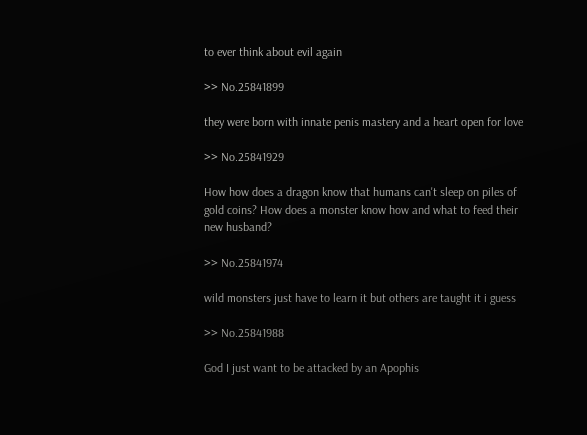to ever think about evil again

>> No.25841899

they were born with innate penis mastery and a heart open for love

>> No.25841929

How how does a dragon know that humans can't sleep on piles of gold coins? How does a monster know how and what to feed their new husband?

>> No.25841974

wild monsters just have to learn it but others are taught it i guess

>> No.25841988

God I just want to be attacked by an Apophis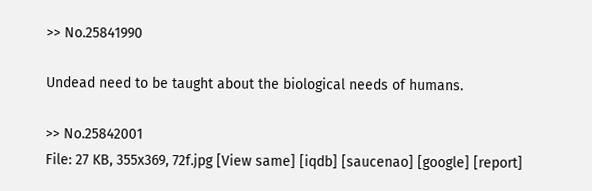>> No.25841990

Undead need to be taught about the biological needs of humans.

>> No.25842001
File: 27 KB, 355x369, 72f.jpg [View same] [iqdb] [saucenao] [google] [report]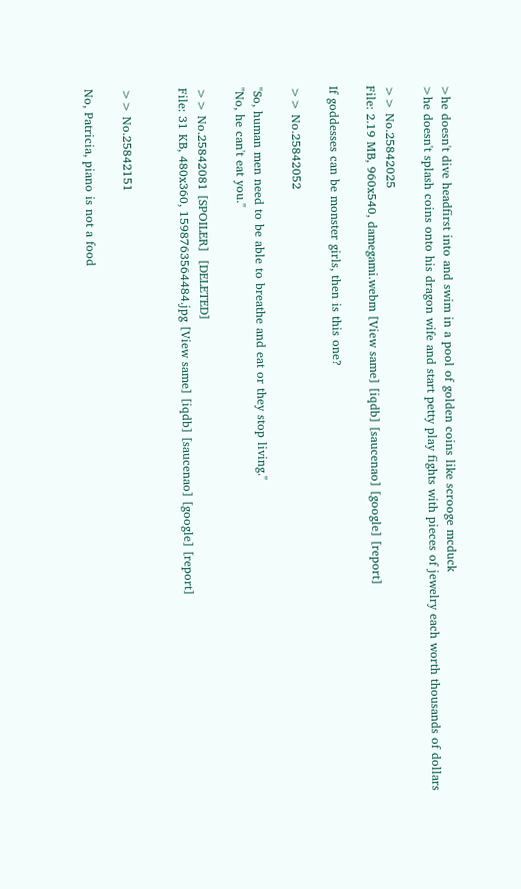>he doesn't dive headfirst into and swim in a pool of golden coins like scrooge mcduck
>he doesn't splash coins onto his dragon wife and start petty play fights with pieces of jewelry each worth thousands of dollars

>> No.25842025
File: 2.19 MB, 960x540, damegami.webm [View same] [iqdb] [saucenao] [google] [report]

If goddesses can be monster girls, then is this one?

>> No.25842052

"So, human men need to be able to breathe and eat or they stop living."
"No, he can't eat you."

>> No.25842081 [SPOILER]  [DELETED]
File: 31 KB, 480x360, 1598763564484.jpg [View same] [iqdb] [saucenao] [google] [report]


>> No.25842151

No, Patricia, piano is not a food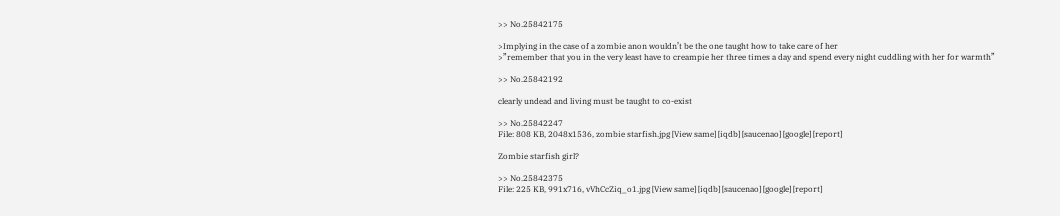>> No.25842175

>Implying in the case of a zombie anon wouldn’t be the one taught how to take care of her
>”remember that you in the very least have to creampie her three times a day and spend every night cuddling with her for warmth”

>> No.25842192

clearly undead and living must be taught to co-exist

>> No.25842247
File: 808 KB, 2048x1536, zombie starfish.jpg [View same] [iqdb] [saucenao] [google] [report]

Zombie starfish girl?

>> No.25842375
File: 225 KB, 991x716, vVhCcZiq_o1.jpg [View same] [iqdb] [saucenao] [google] [report]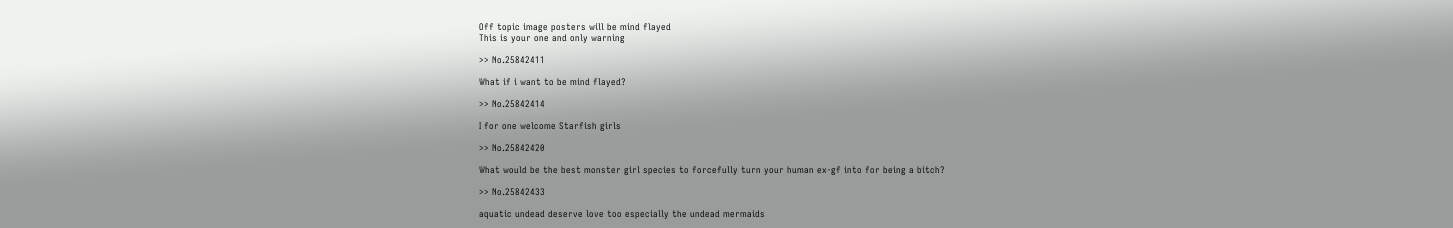Off topic image posters will be mind flayed
This is your one and only warning

>> No.25842411

What if i want to be mind flayed?

>> No.25842414

I for one welcome Starfish girls

>> No.25842420

What would be the best monster girl species to forcefully turn your human ex-gf into for being a bitch?

>> No.25842433

aquatic undead deserve love too especially the undead mermaids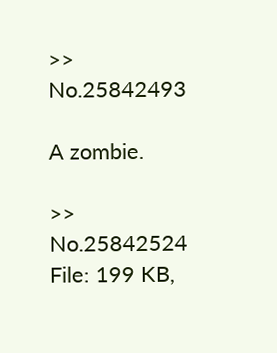>> No.25842493

A zombie.

>> No.25842524
File: 199 KB,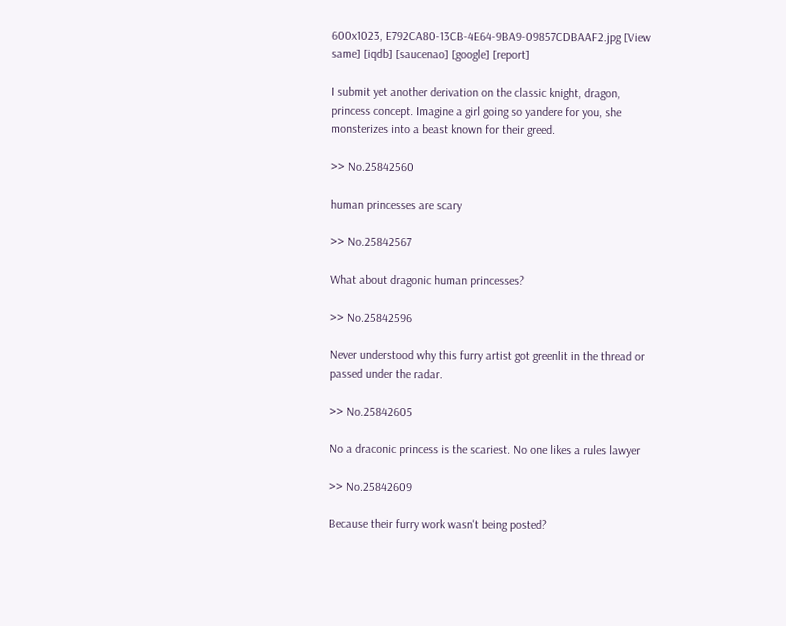600x1023, E792CA80-13CB-4E64-9BA9-09857CDBAAF2.jpg [View same] [iqdb] [saucenao] [google] [report]

I submit yet another derivation on the classic knight, dragon, princess concept. Imagine a girl going so yandere for you, she monsterizes into a beast known for their greed.

>> No.25842560

human princesses are scary

>> No.25842567

What about dragonic human princesses?

>> No.25842596

Never understood why this furry artist got greenlit in the thread or passed under the radar.

>> No.25842605

No a draconic princess is the scariest. No one likes a rules lawyer

>> No.25842609

Because their furry work wasn't being posted?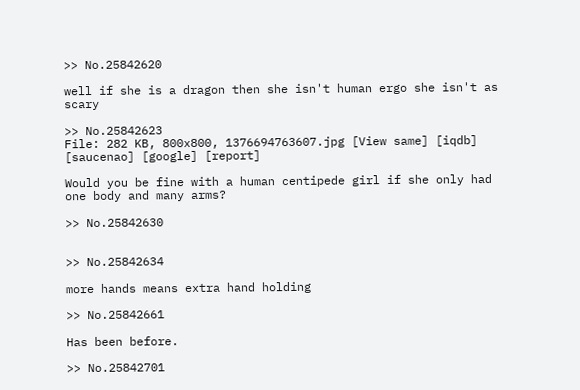>> No.25842620

well if she is a dragon then she isn't human ergo she isn't as scary

>> No.25842623
File: 282 KB, 800x800, 1376694763607.jpg [View same] [iqdb] [saucenao] [google] [report]

Would you be fine with a human centipede girl if she only had one body and many arms?

>> No.25842630


>> No.25842634

more hands means extra hand holding

>> No.25842661

Has been before.

>> No.25842701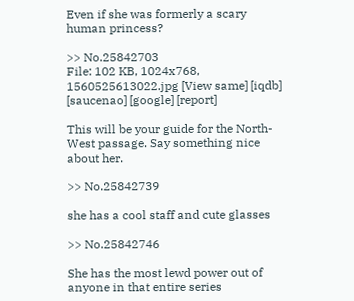Even if she was formerly a scary human princess?

>> No.25842703
File: 102 KB, 1024x768, 1560525613022.jpg [View same] [iqdb] [saucenao] [google] [report]

This will be your guide for the North-West passage. Say something nice about her.

>> No.25842739

she has a cool staff and cute glasses

>> No.25842746

She has the most lewd power out of anyone in that entire series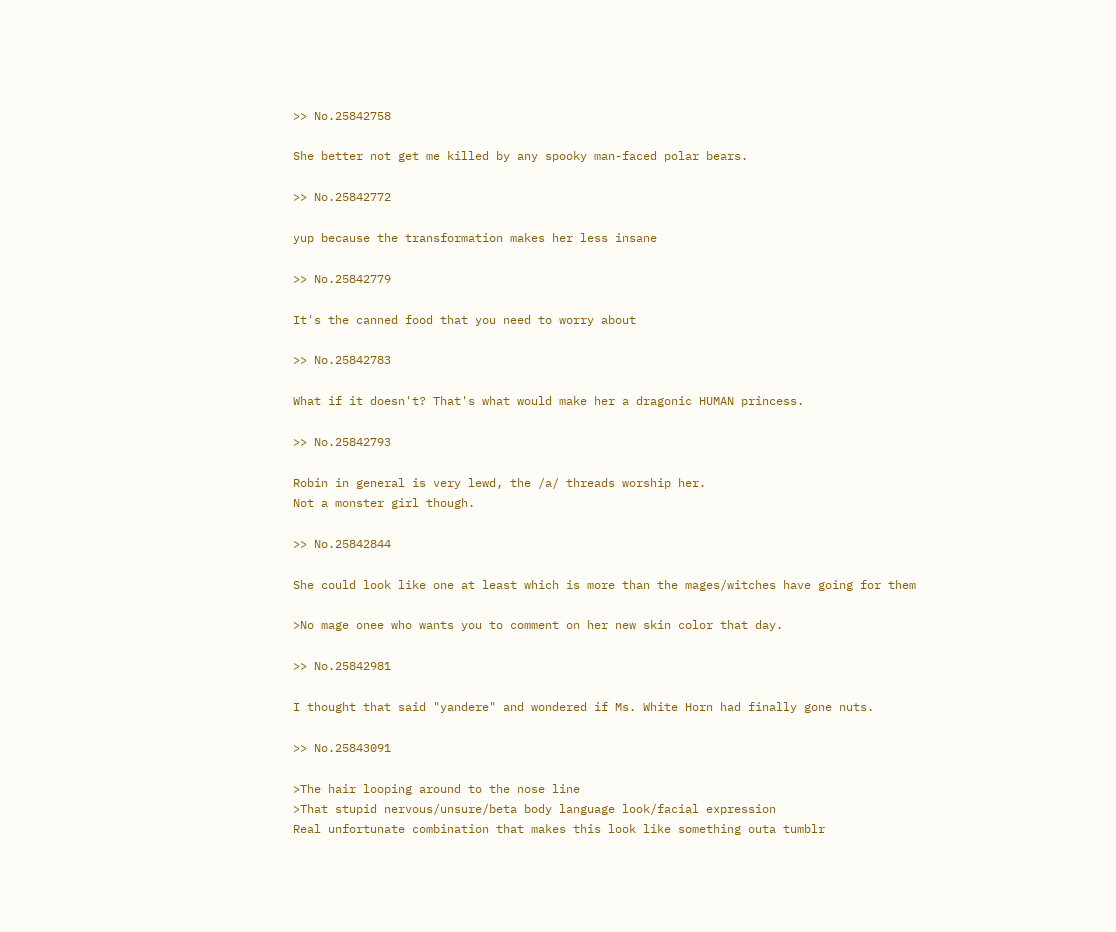>> No.25842758

She better not get me killed by any spooky man-faced polar bears.

>> No.25842772

yup because the transformation makes her less insane

>> No.25842779

It's the canned food that you need to worry about

>> No.25842783

What if it doesn't? That's what would make her a dragonic HUMAN princess.

>> No.25842793

Robin in general is very lewd, the /a/ threads worship her.
Not a monster girl though.

>> No.25842844

She could look like one at least which is more than the mages/witches have going for them

>No mage onee who wants you to comment on her new skin color that day.

>> No.25842981

I thought that said "yandere" and wondered if Ms. White Horn had finally gone nuts.

>> No.25843091

>The hair looping around to the nose line
>That stupid nervous/unsure/beta body language look/facial expression
Real unfortunate combination that makes this look like something outa tumblr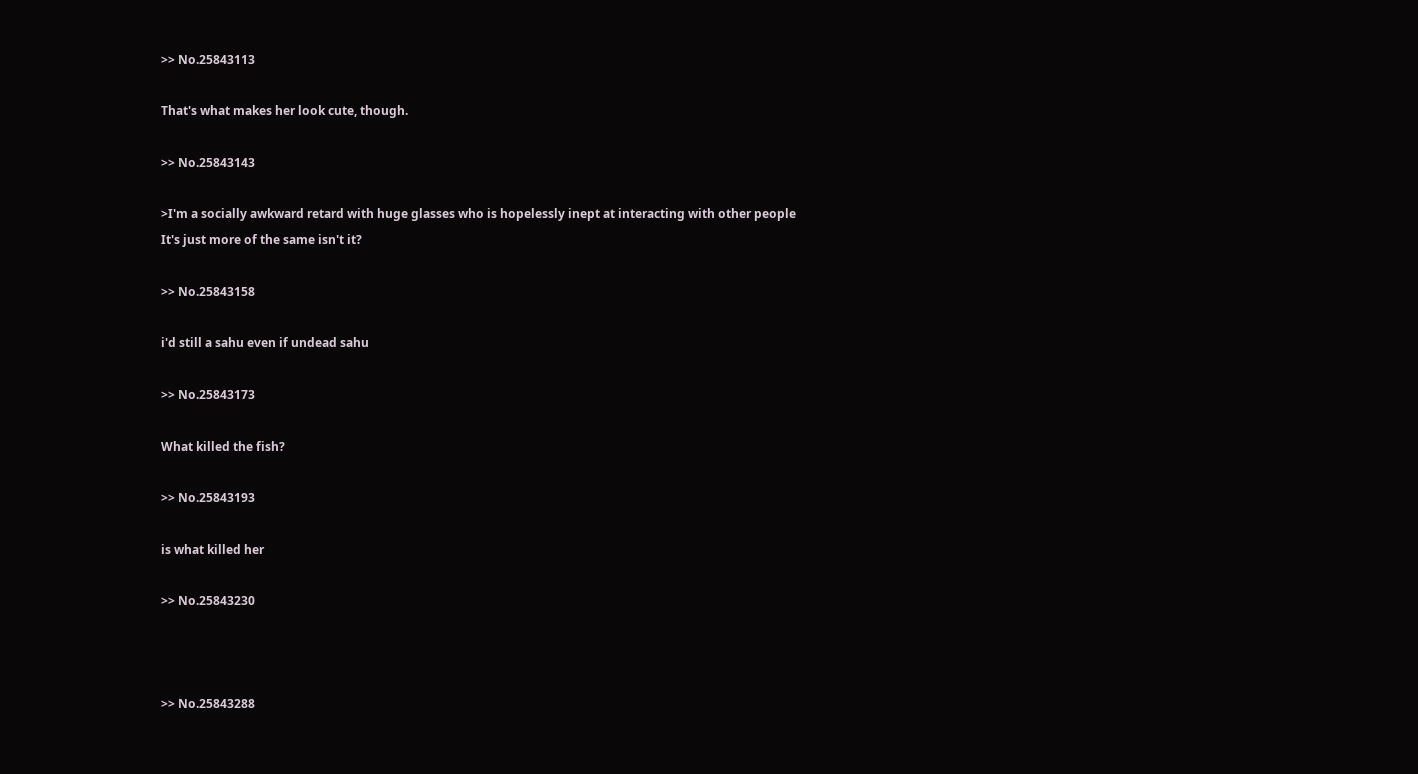>> No.25843113

That's what makes her look cute, though.

>> No.25843143

>I'm a socially awkward retard with huge glasses who is hopelessly inept at interacting with other people
It's just more of the same isn't it?

>> No.25843158

i'd still a sahu even if undead sahu

>> No.25843173

What killed the fish?

>> No.25843193

is what killed her

>> No.25843230



>> No.25843288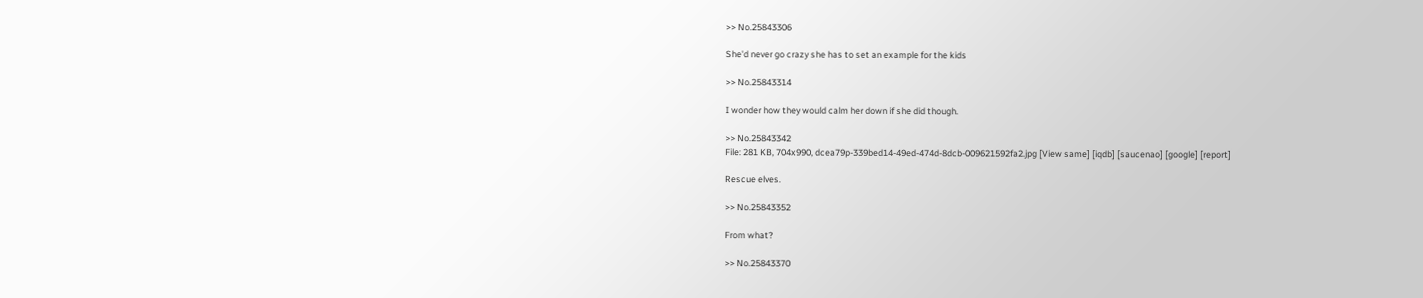>> No.25843306

She'd never go crazy she has to set an example for the kids

>> No.25843314

I wonder how they would calm her down if she did though.

>> No.25843342
File: 281 KB, 704x990, dcea79p-339bed14-49ed-474d-8dcb-009621592fa2.jpg [View same] [iqdb] [saucenao] [google] [report]

Rescue elves.

>> No.25843352

From what?

>> No.25843370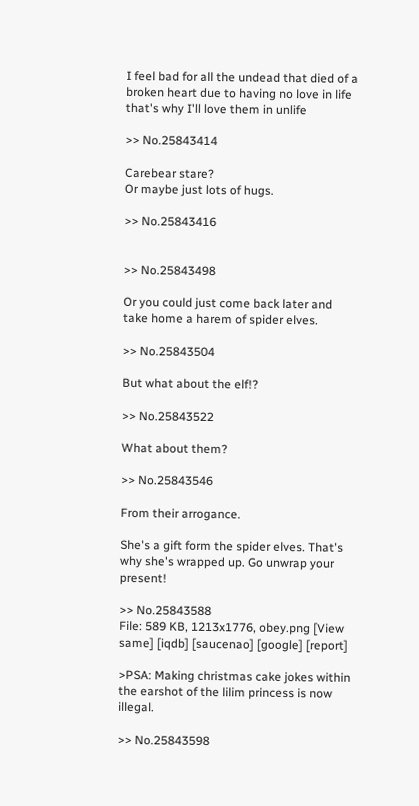I feel bad for all the undead that died of a broken heart due to having no love in life that's why I'll love them in unlife

>> No.25843414

Carebear stare?
Or maybe just lots of hugs.

>> No.25843416


>> No.25843498

Or you could just come back later and take home a harem of spider elves.

>> No.25843504

But what about the elf!?

>> No.25843522

What about them?

>> No.25843546

From their arrogance.

She's a gift form the spider elves. That's why she's wrapped up. Go unwrap your present!

>> No.25843588
File: 589 KB, 1213x1776, obey.png [View same] [iqdb] [saucenao] [google] [report]

>PSA: Making christmas cake jokes within the earshot of the lilim princess is now illegal.

>> No.25843598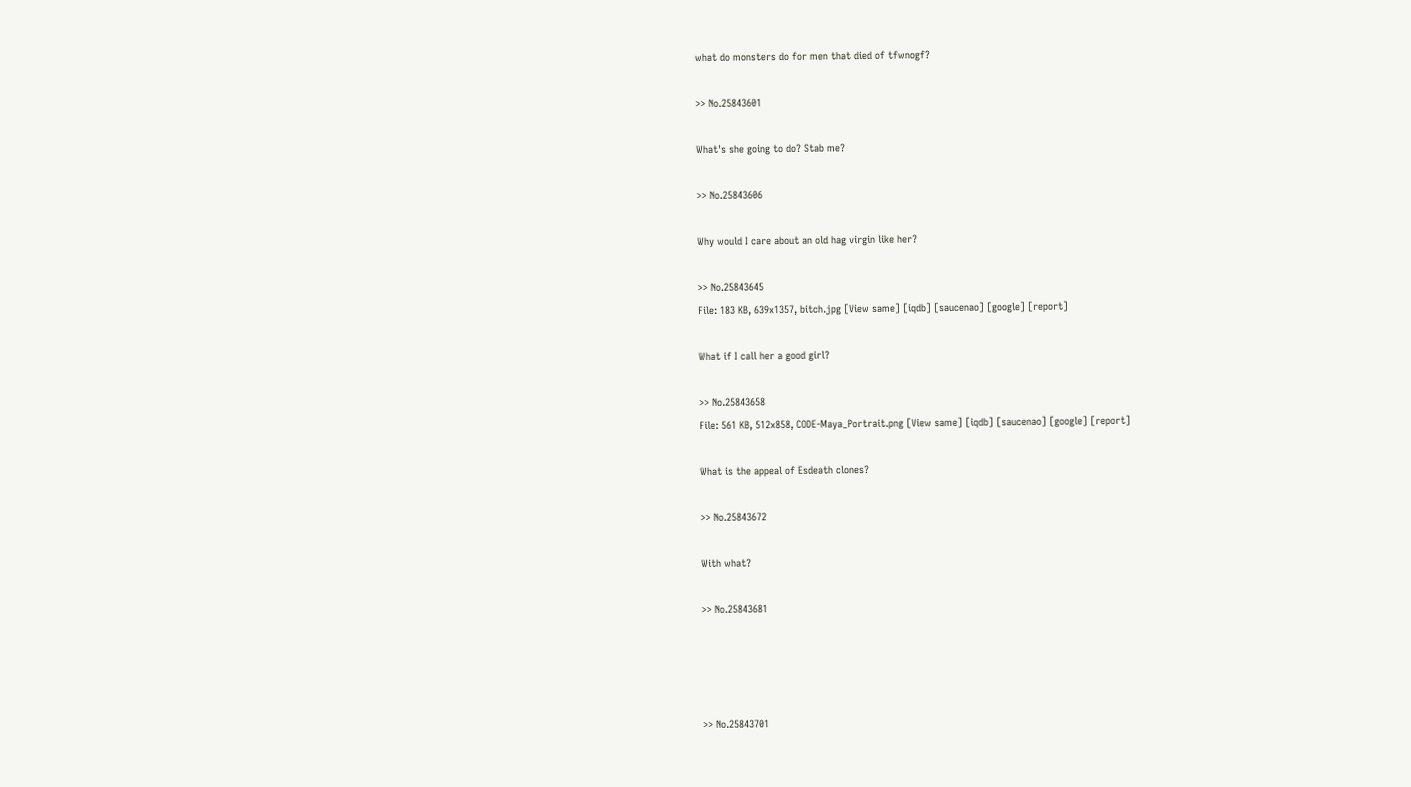what do monsters do for men that died of tfwnogf?

>> No.25843601

What's she going to do? Stab me?

>> No.25843606

Why would I care about an old hag virgin like her?

>> No.25843645
File: 183 KB, 639x1357, bitch.jpg [View same] [iqdb] [saucenao] [google] [report]

What if I call her a good girl?

>> No.25843658
File: 561 KB, 512x858, CODE-Maya_Portrait.png [View same] [iqdb] [saucenao] [google] [report]

What is the appeal of Esdeath clones?

>> No.25843672

With what?

>> No.25843681




>> No.25843701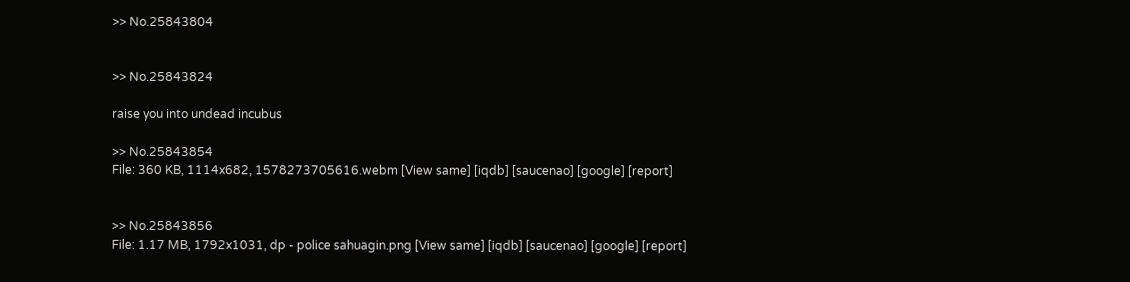>> No.25843804


>> No.25843824

raise you into undead incubus

>> No.25843854
File: 360 KB, 1114x682, 1578273705616.webm [View same] [iqdb] [saucenao] [google] [report]


>> No.25843856
File: 1.17 MB, 1792x1031, dp - police sahuagin.png [View same] [iqdb] [saucenao] [google] [report]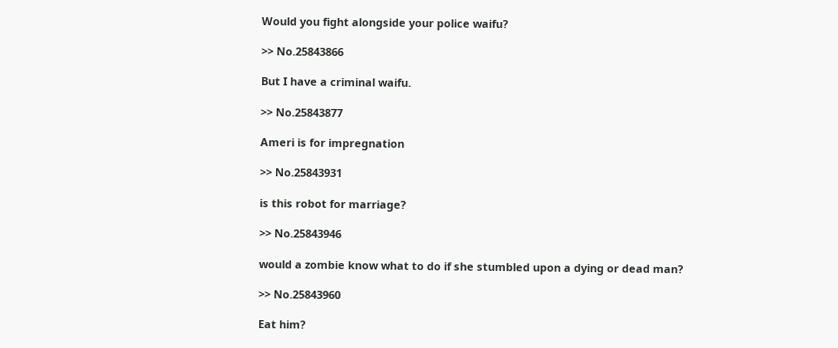Would you fight alongside your police waifu?

>> No.25843866

But I have a criminal waifu.

>> No.25843877

Ameri is for impregnation

>> No.25843931

is this robot for marriage?

>> No.25843946

would a zombie know what to do if she stumbled upon a dying or dead man?

>> No.25843960

Eat him?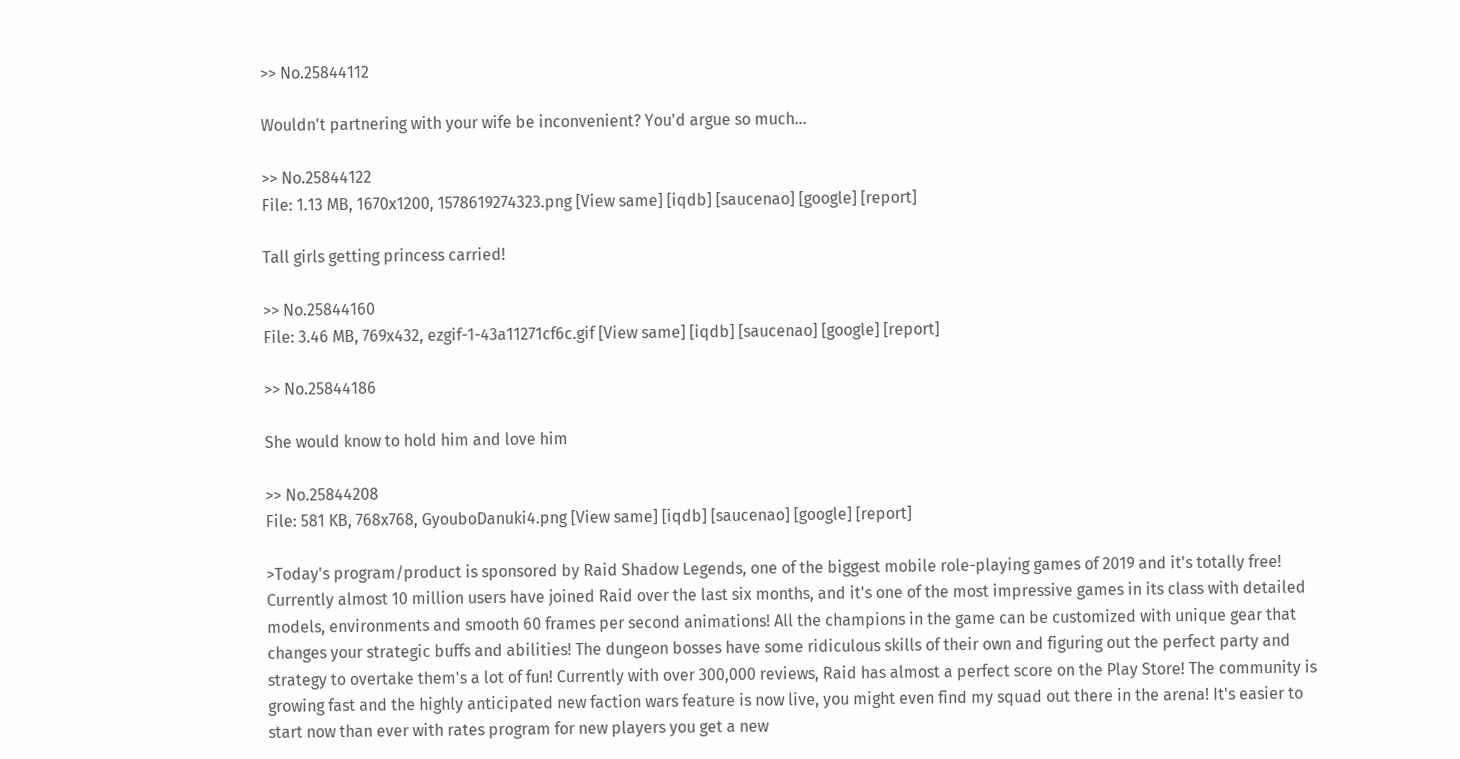>> No.25844112

Wouldn't partnering with your wife be inconvenient? You'd argue so much...

>> No.25844122
File: 1.13 MB, 1670x1200, 1578619274323.png [View same] [iqdb] [saucenao] [google] [report]

Tall girls getting princess carried!

>> No.25844160
File: 3.46 MB, 769x432, ezgif-1-43a11271cf6c.gif [View same] [iqdb] [saucenao] [google] [report]

>> No.25844186

She would know to hold him and love him

>> No.25844208
File: 581 KB, 768x768, GyouboDanuki4.png [View same] [iqdb] [saucenao] [google] [report]

>Today's program/product is sponsored by Raid Shadow Legends, one of the biggest mobile role-playing games of 2019 and it's totally free! Currently almost 10 million users have joined Raid over the last six months, and it's one of the most impressive games in its class with detailed models, environments and smooth 60 frames per second animations! All the champions in the game can be customized with unique gear that changes your strategic buffs and abilities! The dungeon bosses have some ridiculous skills of their own and figuring out the perfect party and strategy to overtake them's a lot of fun! Currently with over 300,000 reviews, Raid has almost a perfect score on the Play Store! The community is growing fast and the highly anticipated new faction wars feature is now live, you might even find my squad out there in the arena! It's easier to start now than ever with rates program for new players you get a new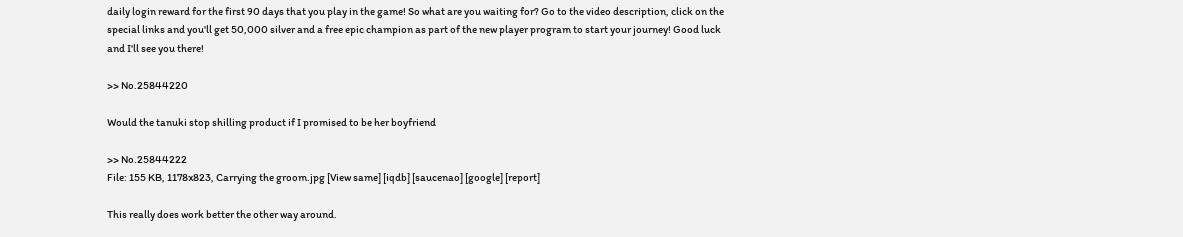daily login reward for the first 90 days that you play in the game! So what are you waiting for? Go to the video description, click on the special links and you'll get 50,000 silver and a free epic champion as part of the new player program to start your journey! Good luck and I'll see you there!

>> No.25844220

Would the tanuki stop shilling product if I promised to be her boyfriend

>> No.25844222
File: 155 KB, 1178x823, Carrying the groom.jpg [View same] [iqdb] [saucenao] [google] [report]

This really does work better the other way around.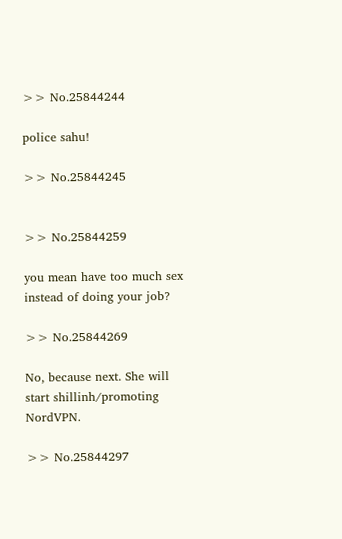>> No.25844244

police sahu!

>> No.25844245


>> No.25844259

you mean have too much sex instead of doing your job?

>> No.25844269

No, because next. She will start shillinh/promoting NordVPN.

>> No.25844297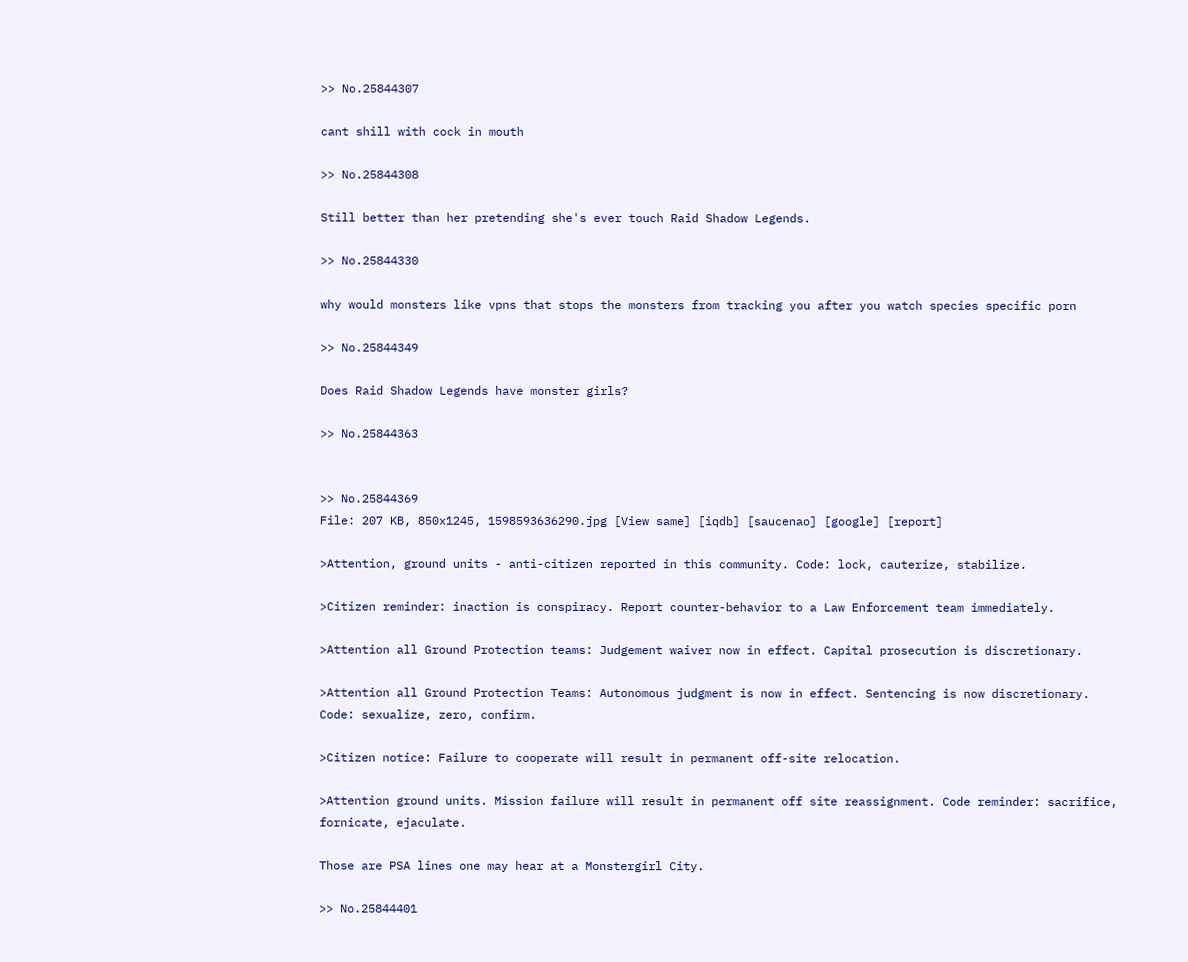>> No.25844307

cant shill with cock in mouth

>> No.25844308

Still better than her pretending she's ever touch Raid Shadow Legends.

>> No.25844330

why would monsters like vpns that stops the monsters from tracking you after you watch species specific porn

>> No.25844349

Does Raid Shadow Legends have monster girls?

>> No.25844363


>> No.25844369
File: 207 KB, 850x1245, 1598593636290.jpg [View same] [iqdb] [saucenao] [google] [report]

>Attention, ground units - anti-citizen reported in this community. Code: lock, cauterize, stabilize.

>Citizen reminder: inaction is conspiracy. Report counter-behavior to a Law Enforcement team immediately.

>Attention all Ground Protection teams: Judgement waiver now in effect. Capital prosecution is discretionary.

>Attention all Ground Protection Teams: Autonomous judgment is now in effect. Sentencing is now discretionary. Code: sexualize, zero, confirm.

>Citizen notice: Failure to cooperate will result in permanent off-site relocation.

>Attention ground units. Mission failure will result in permanent off site reassignment. Code reminder: sacrifice, fornicate, ejaculate.

Those are PSA lines one may hear at a Monstergirl City.

>> No.25844401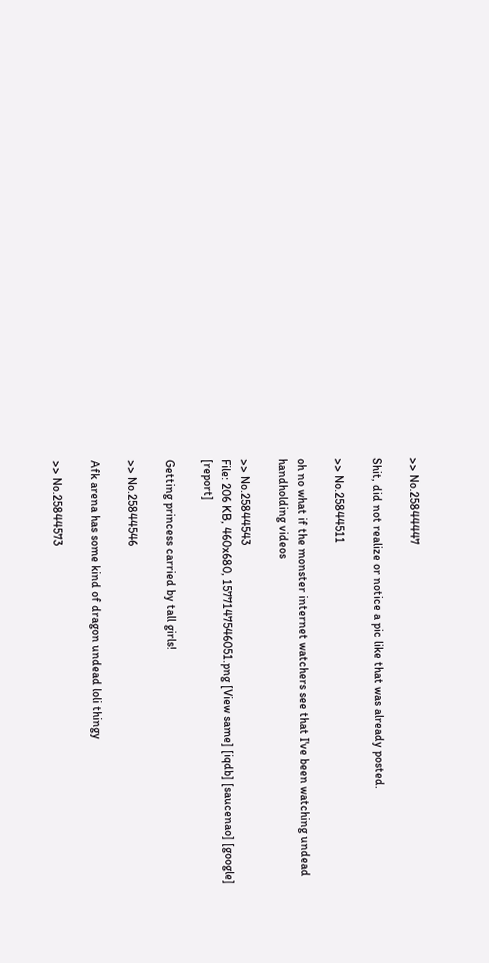>> No.25844447

Shit, did not realize or notice a pic like that was already posted.

>> No.25844511

oh no what if the monster internet watchers see that I've been watching undead handholding videos

>> No.25844543
File: 206 KB, 460x680, 1577147546051.png [View same] [iqdb] [saucenao] [google] [report]

Getting princess carried by tall girls!

>> No.25844546

Afk arena has some kind of dragon undead loli thingy

>> No.25844573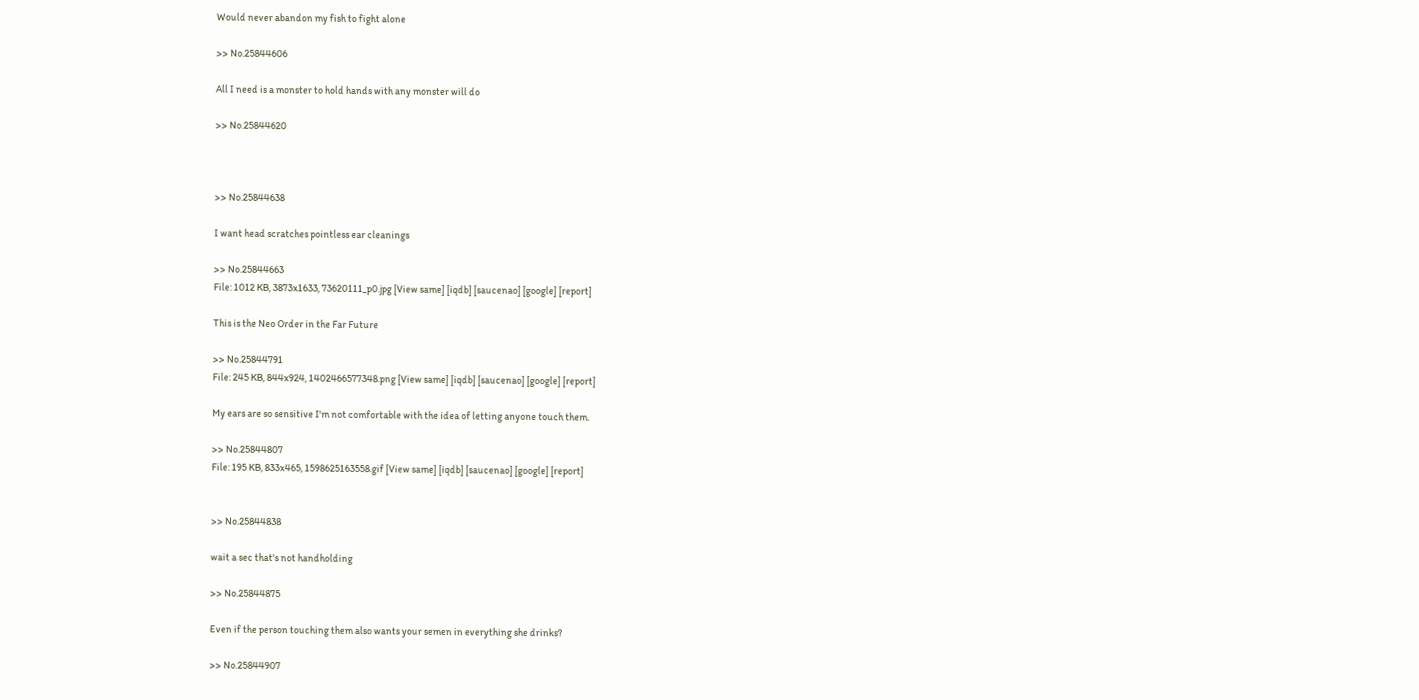Would never abandon my fish to fight alone

>> No.25844606

All I need is a monster to hold hands with any monster will do

>> No.25844620



>> No.25844638

I want head scratches pointless ear cleanings

>> No.25844663
File: 1012 KB, 3873x1633, 73620111_p0.jpg [View same] [iqdb] [saucenao] [google] [report]

This is the Neo Order in the Far Future

>> No.25844791
File: 245 KB, 844x924, 1402466577348.png [View same] [iqdb] [saucenao] [google] [report]

My ears are so sensitive I'm not comfortable with the idea of letting anyone touch them.

>> No.25844807
File: 195 KB, 833x465, 1598625163558.gif [View same] [iqdb] [saucenao] [google] [report]


>> No.25844838

wait a sec that's not handholding

>> No.25844875

Even if the person touching them also wants your semen in everything she drinks?

>> No.25844907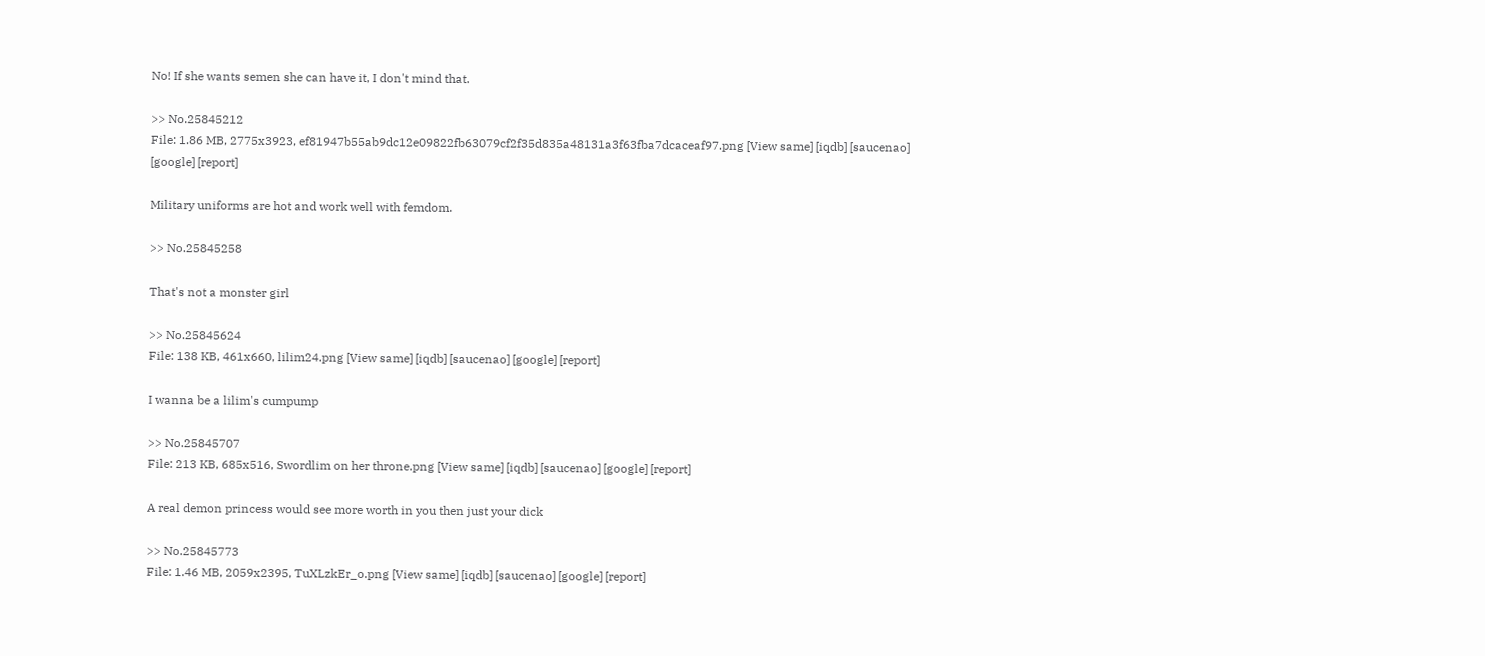No! If she wants semen she can have it, I don't mind that.

>> No.25845212
File: 1.86 MB, 2775x3923, ef81947b55ab9dc12e09822fb63079cf2f35d835a48131a3f63fba7dcaceaf97.png [View same] [iqdb] [saucenao] [google] [report]

Military uniforms are hot and work well with femdom.

>> No.25845258

That's not a monster girl

>> No.25845624
File: 138 KB, 461x660, lilim24.png [View same] [iqdb] [saucenao] [google] [report]

I wanna be a lilim's cumpump

>> No.25845707
File: 213 KB, 685x516, Swordlim on her throne.png [View same] [iqdb] [saucenao] [google] [report]

A real demon princess would see more worth in you then just your dick

>> No.25845773
File: 1.46 MB, 2059x2395, TuXLzkEr_o.png [View same] [iqdb] [saucenao] [google] [report]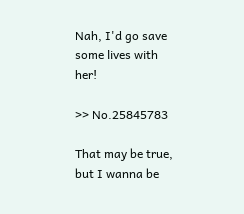Nah, I'd go save some lives with her!

>> No.25845783

That may be true, but I wanna be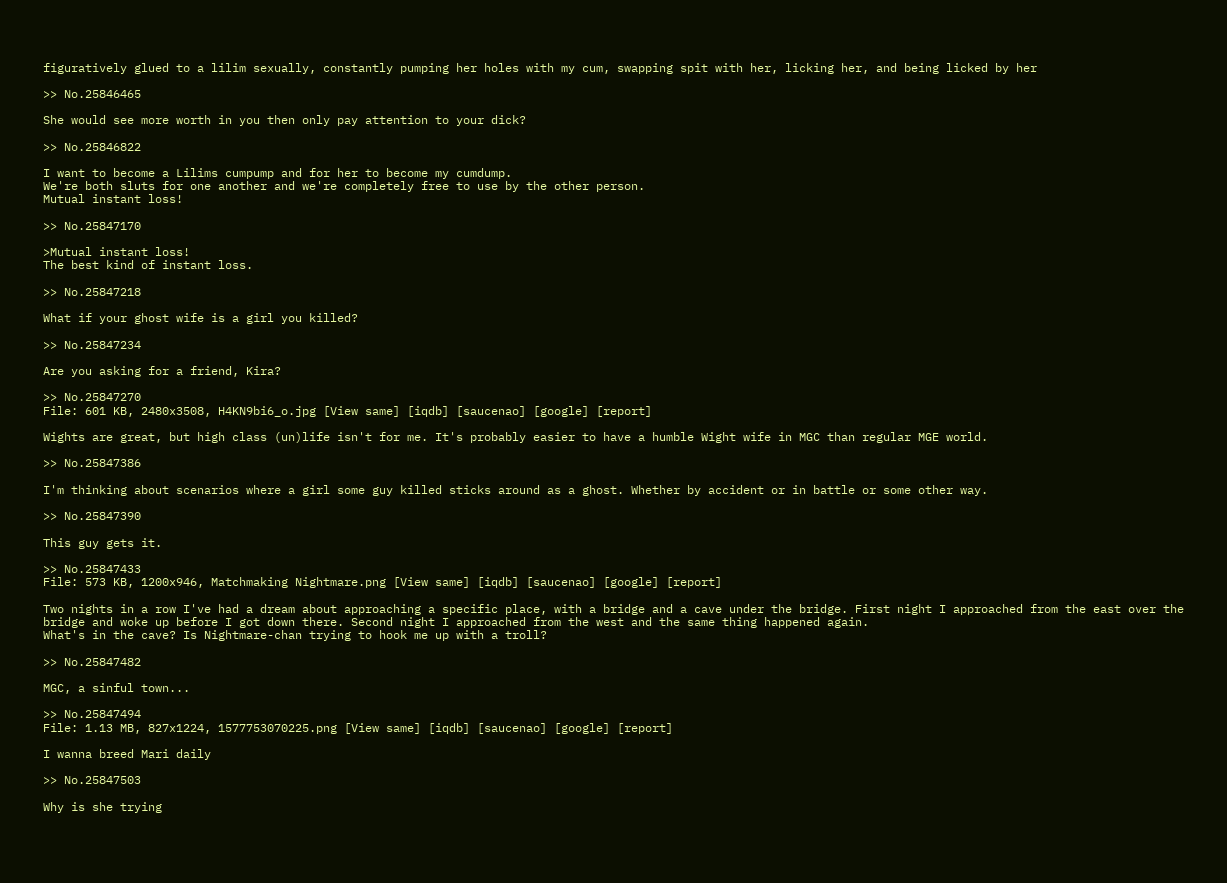figuratively glued to a lilim sexually, constantly pumping her holes with my cum, swapping spit with her, licking her, and being licked by her

>> No.25846465

She would see more worth in you then only pay attention to your dick?

>> No.25846822

I want to become a Lilims cumpump and for her to become my cumdump.
We're both sluts for one another and we're completely free to use by the other person.
Mutual instant loss!

>> No.25847170

>Mutual instant loss!
The best kind of instant loss.

>> No.25847218

What if your ghost wife is a girl you killed?

>> No.25847234

Are you asking for a friend, Kira?

>> No.25847270
File: 601 KB, 2480x3508, H4KN9bi6_o.jpg [View same] [iqdb] [saucenao] [google] [report]

Wights are great, but high class (un)life isn't for me. It's probably easier to have a humble Wight wife in MGC than regular MGE world.

>> No.25847386

I'm thinking about scenarios where a girl some guy killed sticks around as a ghost. Whether by accident or in battle or some other way.

>> No.25847390

This guy gets it.

>> No.25847433
File: 573 KB, 1200x946, Matchmaking Nightmare.png [View same] [iqdb] [saucenao] [google] [report]

Two nights in a row I've had a dream about approaching a specific place, with a bridge and a cave under the bridge. First night I approached from the east over the bridge and woke up before I got down there. Second night I approached from the west and the same thing happened again.
What's in the cave? Is Nightmare-chan trying to hook me up with a troll?

>> No.25847482

MGC, a sinful town...

>> No.25847494
File: 1.13 MB, 827x1224, 1577753070225.png [View same] [iqdb] [saucenao] [google] [report]

I wanna breed Mari daily

>> No.25847503

Why is she trying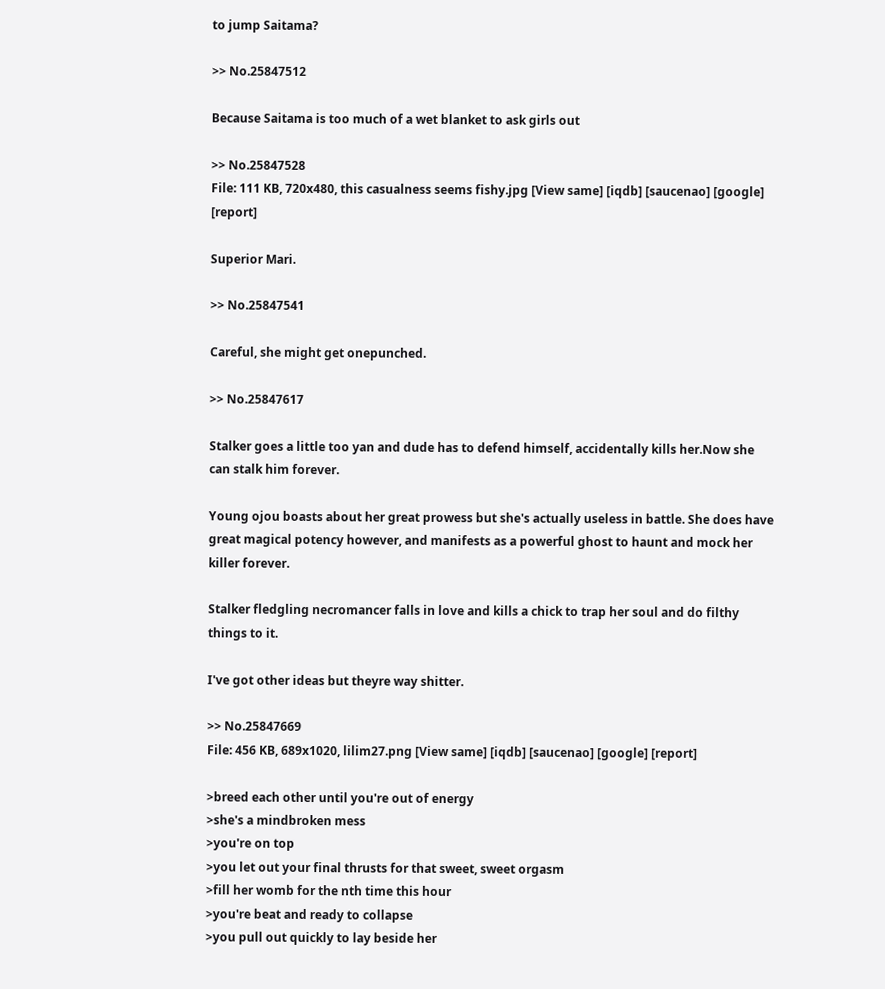to jump Saitama?

>> No.25847512

Because Saitama is too much of a wet blanket to ask girls out

>> No.25847528
File: 111 KB, 720x480, this casualness seems fishy.jpg [View same] [iqdb] [saucenao] [google] [report]

Superior Mari.

>> No.25847541

Careful, she might get onepunched.

>> No.25847617

Stalker goes a little too yan and dude has to defend himself, accidentally kills her.Now she can stalk him forever.

Young ojou boasts about her great prowess but she's actually useless in battle. She does have great magical potency however, and manifests as a powerful ghost to haunt and mock her killer forever.

Stalker fledgling necromancer falls in love and kills a chick to trap her soul and do filthy things to it.

I've got other ideas but theyre way shitter.

>> No.25847669
File: 456 KB, 689x1020, lilim27.png [View same] [iqdb] [saucenao] [google] [report]

>breed each other until you're out of energy
>she's a mindbroken mess
>you're on top
>you let out your final thrusts for that sweet, sweet orgasm
>fill her womb for the nth time this hour
>you're beat and ready to collapse
>you pull out quickly to lay beside her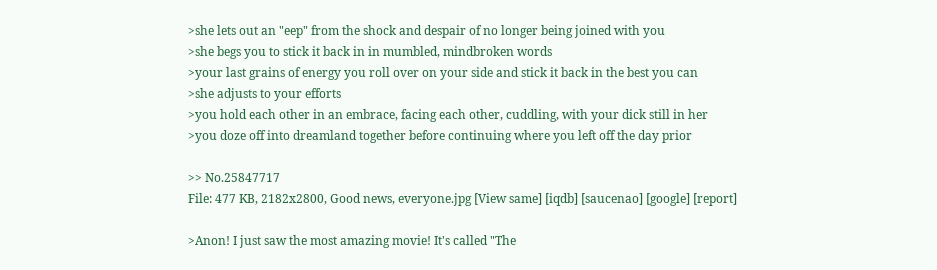>she lets out an "eep" from the shock and despair of no longer being joined with you
>she begs you to stick it back in in mumbled, mindbroken words
>your last grains of energy you roll over on your side and stick it back in the best you can
>she adjusts to your efforts
>you hold each other in an embrace, facing each other, cuddling, with your dick still in her
>you doze off into dreamland together before continuing where you left off the day prior

>> No.25847717
File: 477 KB, 2182x2800, Good news, everyone.jpg [View same] [iqdb] [saucenao] [google] [report]

>Anon! I just saw the most amazing movie! It's called "The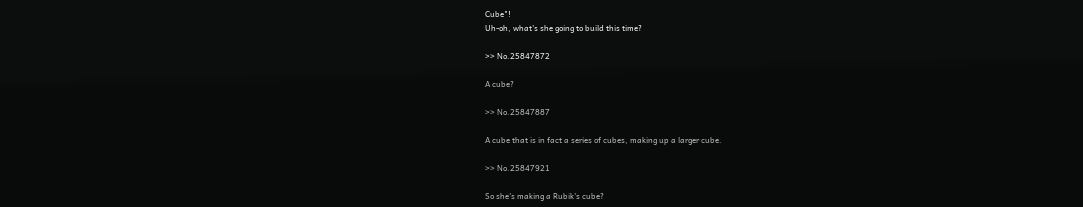Cube"!
Uh-oh, what's she going to build this time?

>> No.25847872

A cube?

>> No.25847887

A cube that is in fact a series of cubes, making up a larger cube.

>> No.25847921

So she's making a Rubik's cube?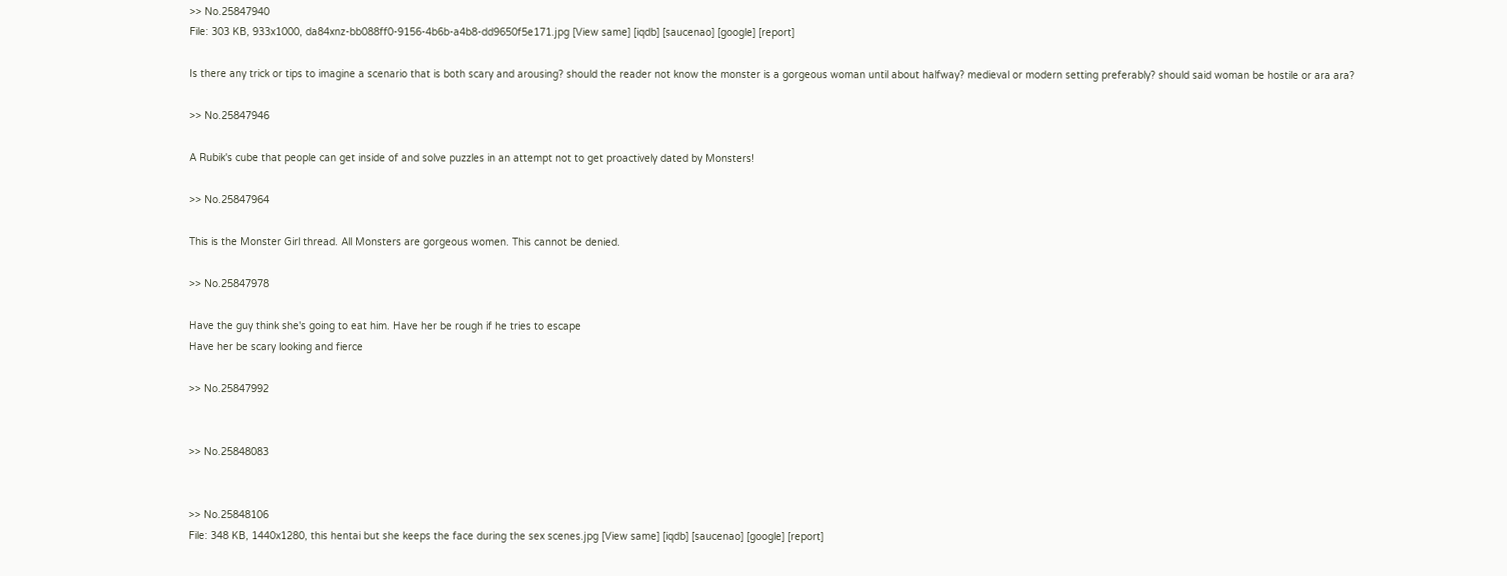>> No.25847940
File: 303 KB, 933x1000, da84xnz-bb088ff0-9156-4b6b-a4b8-dd9650f5e171.jpg [View same] [iqdb] [saucenao] [google] [report]

Is there any trick or tips to imagine a scenario that is both scary and arousing? should the reader not know the monster is a gorgeous woman until about halfway? medieval or modern setting preferably? should said woman be hostile or ara ara?

>> No.25847946

A Rubik's cube that people can get inside of and solve puzzles in an attempt not to get proactively dated by Monsters!

>> No.25847964

This is the Monster Girl thread. All Monsters are gorgeous women. This cannot be denied.

>> No.25847978

Have the guy think she's going to eat him. Have her be rough if he tries to escape
Have her be scary looking and fierce

>> No.25847992


>> No.25848083


>> No.25848106
File: 348 KB, 1440x1280, this hentai but she keeps the face during the sex scenes.jpg [View same] [iqdb] [saucenao] [google] [report]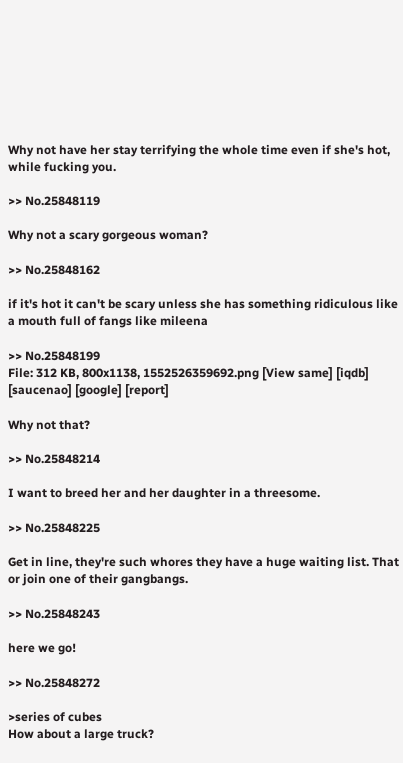Why not have her stay terrifying the whole time even if she's hot, while fucking you.

>> No.25848119

Why not a scary gorgeous woman?

>> No.25848162

if it's hot it can't be scary unless she has something ridiculous like a mouth full of fangs like mileena

>> No.25848199
File: 312 KB, 800x1138, 1552526359692.png [View same] [iqdb] [saucenao] [google] [report]

Why not that?

>> No.25848214

I want to breed her and her daughter in a threesome.

>> No.25848225

Get in line, they're such whores they have a huge waiting list. That or join one of their gangbangs.

>> No.25848243

here we go!

>> No.25848272

>series of cubes
How about a large truck?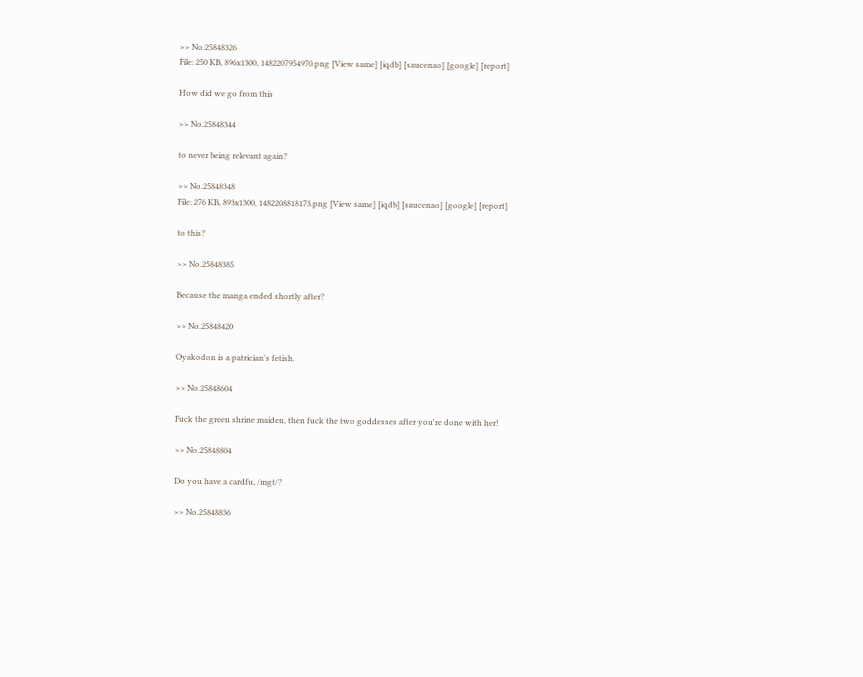>> No.25848326
File: 250 KB, 896x1300, 1482207954970.png [View same] [iqdb] [saucenao] [google] [report]

How did we go from this

>> No.25848344

to never being relevant again?

>> No.25848348
File: 276 KB, 893x1300, 1482208818173.png [View same] [iqdb] [saucenao] [google] [report]

to this?

>> No.25848385

Because the manga ended shortly after?

>> No.25848420

Oyakodon is a patrician's fetish.

>> No.25848604

Fuck the green shrine maiden, then fuck the two goddesses after you're done with her!

>> No.25848804

Do you have a cardfu, /mgt/?

>> No.25848836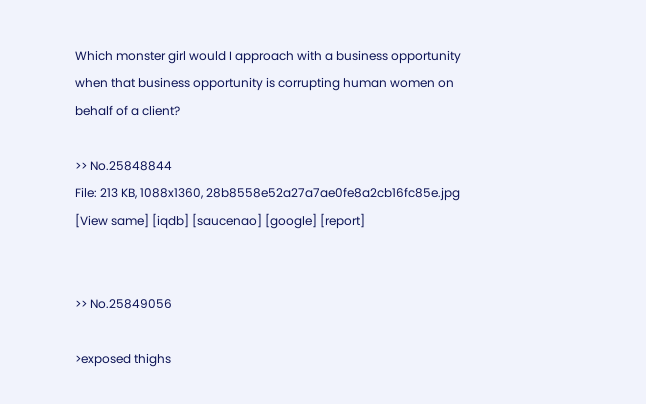Which monster girl would I approach with a business opportunity when that business opportunity is corrupting human women on behalf of a client?

>> No.25848844
File: 213 KB, 1088x1360, 28b8558e52a27a7ae0fe8a2cb16fc85e.jpg [View same] [iqdb] [saucenao] [google] [report]


>> No.25849056

>exposed thighs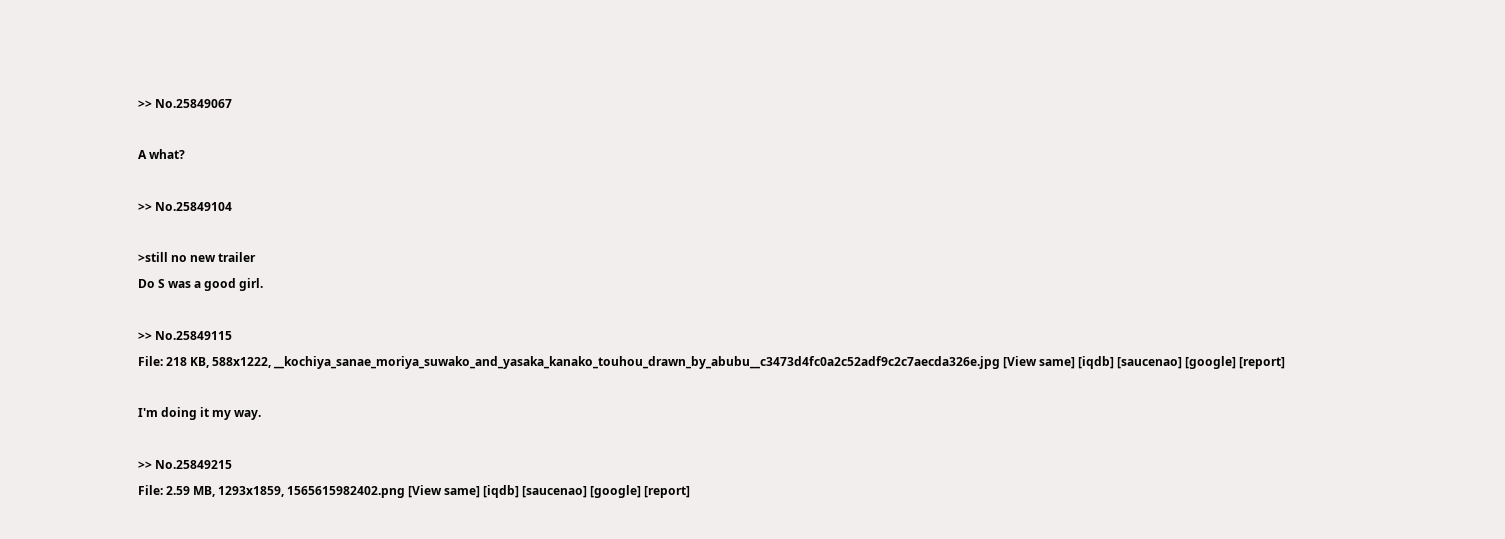>> No.25849067

A what?

>> No.25849104

>still no new trailer
Do S was a good girl.

>> No.25849115
File: 218 KB, 588x1222, __kochiya_sanae_moriya_suwako_and_yasaka_kanako_touhou_drawn_by_abubu__c3473d4fc0a2c52adf9c2c7aecda326e.jpg [View same] [iqdb] [saucenao] [google] [report]

I'm doing it my way.

>> No.25849215
File: 2.59 MB, 1293x1859, 1565615982402.png [View same] [iqdb] [saucenao] [google] [report]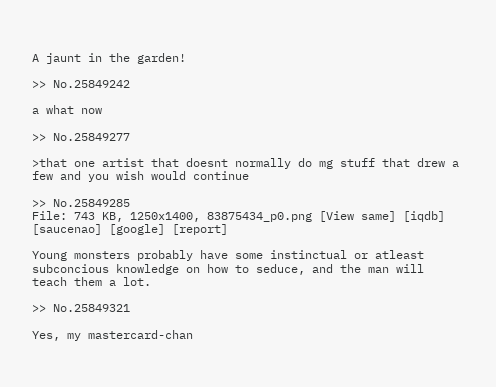A jaunt in the garden!

>> No.25849242

a what now

>> No.25849277

>that one artist that doesnt normally do mg stuff that drew a few and you wish would continue

>> No.25849285
File: 743 KB, 1250x1400, 83875434_p0.png [View same] [iqdb] [saucenao] [google] [report]

Young monsters probably have some instinctual or atleast subconcious knowledge on how to seduce, and the man will teach them a lot.

>> No.25849321

Yes, my mastercard-chan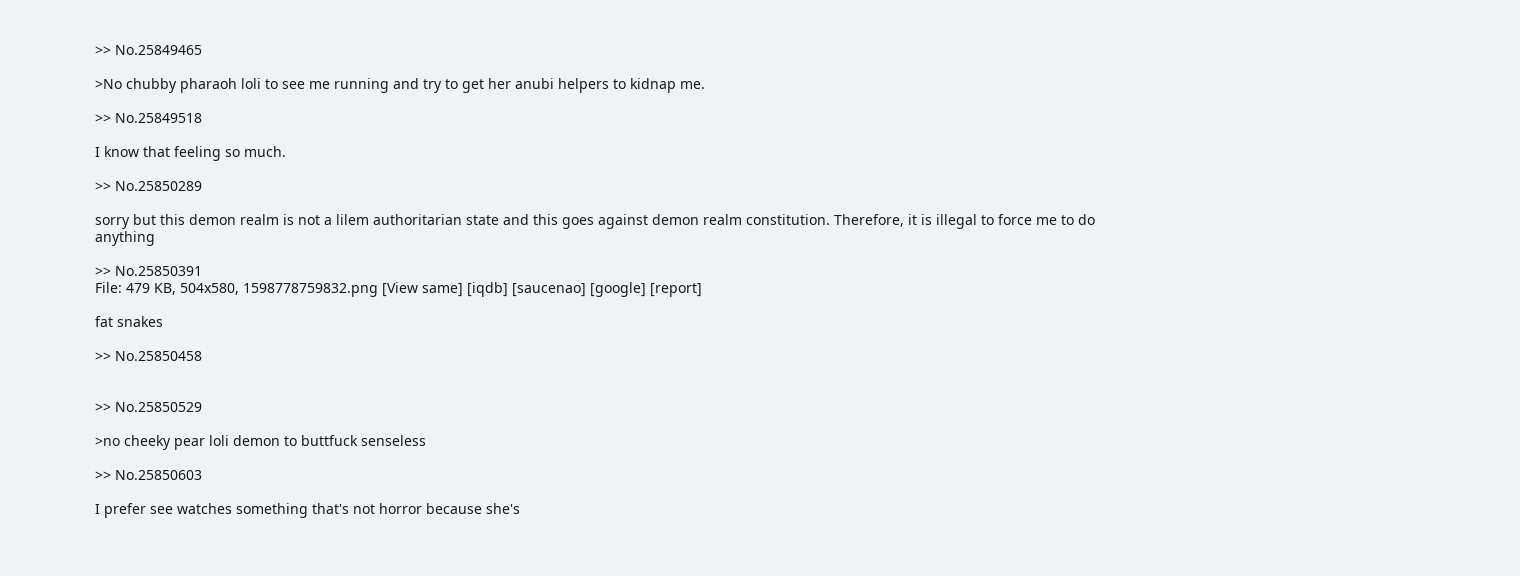>> No.25849465

>No chubby pharaoh loli to see me running and try to get her anubi helpers to kidnap me.

>> No.25849518

I know that feeling so much.

>> No.25850289

sorry but this demon realm is not a lilem authoritarian state and this goes against demon realm constitution. Therefore, it is illegal to force me to do anything

>> No.25850391
File: 479 KB, 504x580, 1598778759832.png [View same] [iqdb] [saucenao] [google] [report]

fat snakes

>> No.25850458


>> No.25850529

>no cheeky pear loli demon to buttfuck senseless

>> No.25850603

I prefer see watches something that's not horror because she's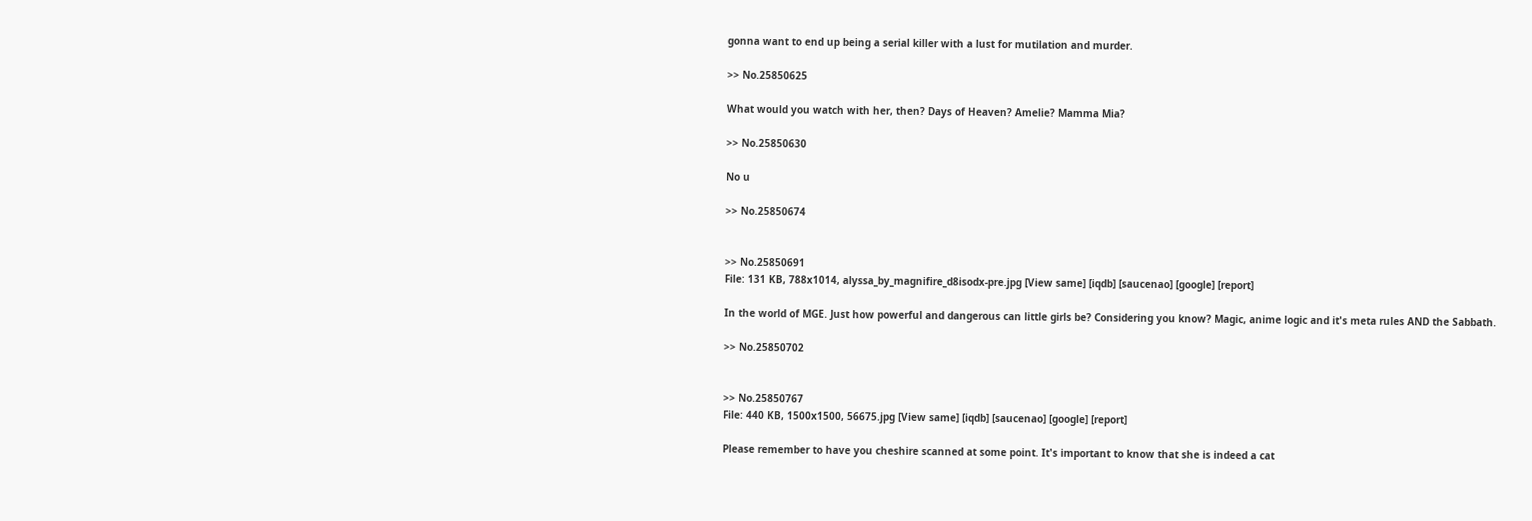gonna want to end up being a serial killer with a lust for mutilation and murder.

>> No.25850625

What would you watch with her, then? Days of Heaven? Amelie? Mamma Mia?

>> No.25850630

No u

>> No.25850674


>> No.25850691
File: 131 KB, 788x1014, alyssa_by_magnifire_d8isodx-pre.jpg [View same] [iqdb] [saucenao] [google] [report]

In the world of MGE. Just how powerful and dangerous can little girls be? Considering you know? Magic, anime logic and it's meta rules AND the Sabbath.

>> No.25850702


>> No.25850767
File: 440 KB, 1500x1500, 56675.jpg [View same] [iqdb] [saucenao] [google] [report]

Please remember to have you cheshire scanned at some point. It's important to know that she is indeed a cat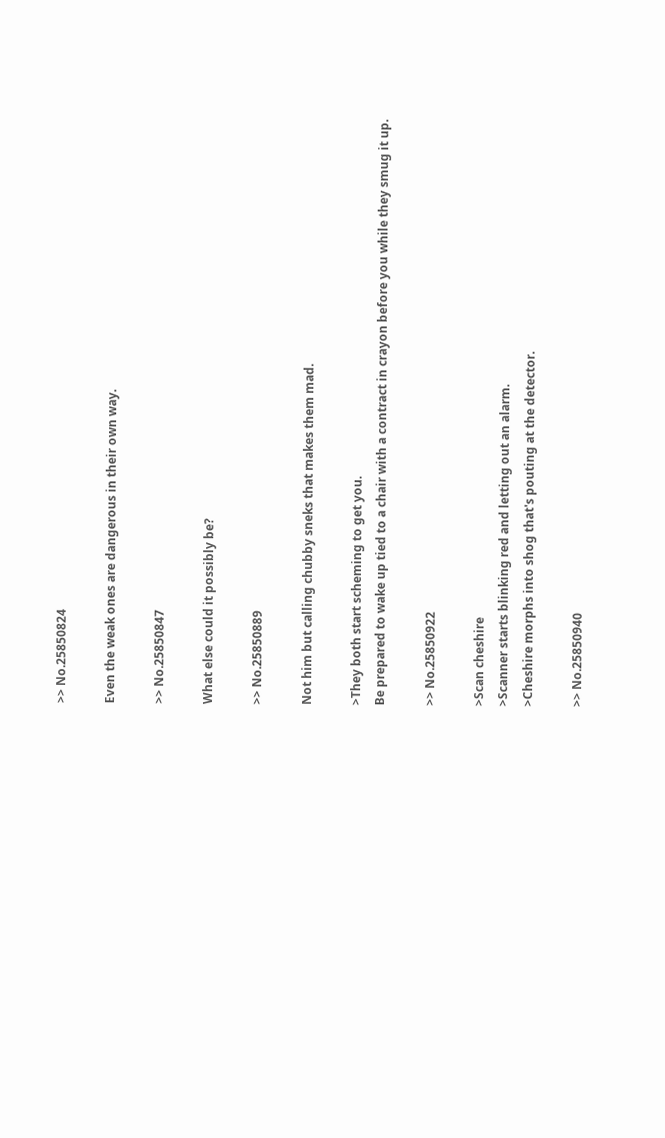>> No.25850824

Even the weak ones are dangerous in their own way.

>> No.25850847

What else could it possibly be?

>> No.25850889

Not him but calling chubby sneks that makes them mad.

>They both start scheming to get you.
Be prepared to wake up tied to a chair with a contract in crayon before you while they smug it up.

>> No.25850922

>Scan cheshire
>Scanner starts blinking red and letting out an alarm.
>Cheshire morphs into shog that's pouting at the detector.

>> No.25850940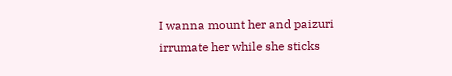I wanna mount her and paizuri irrumate her while she sticks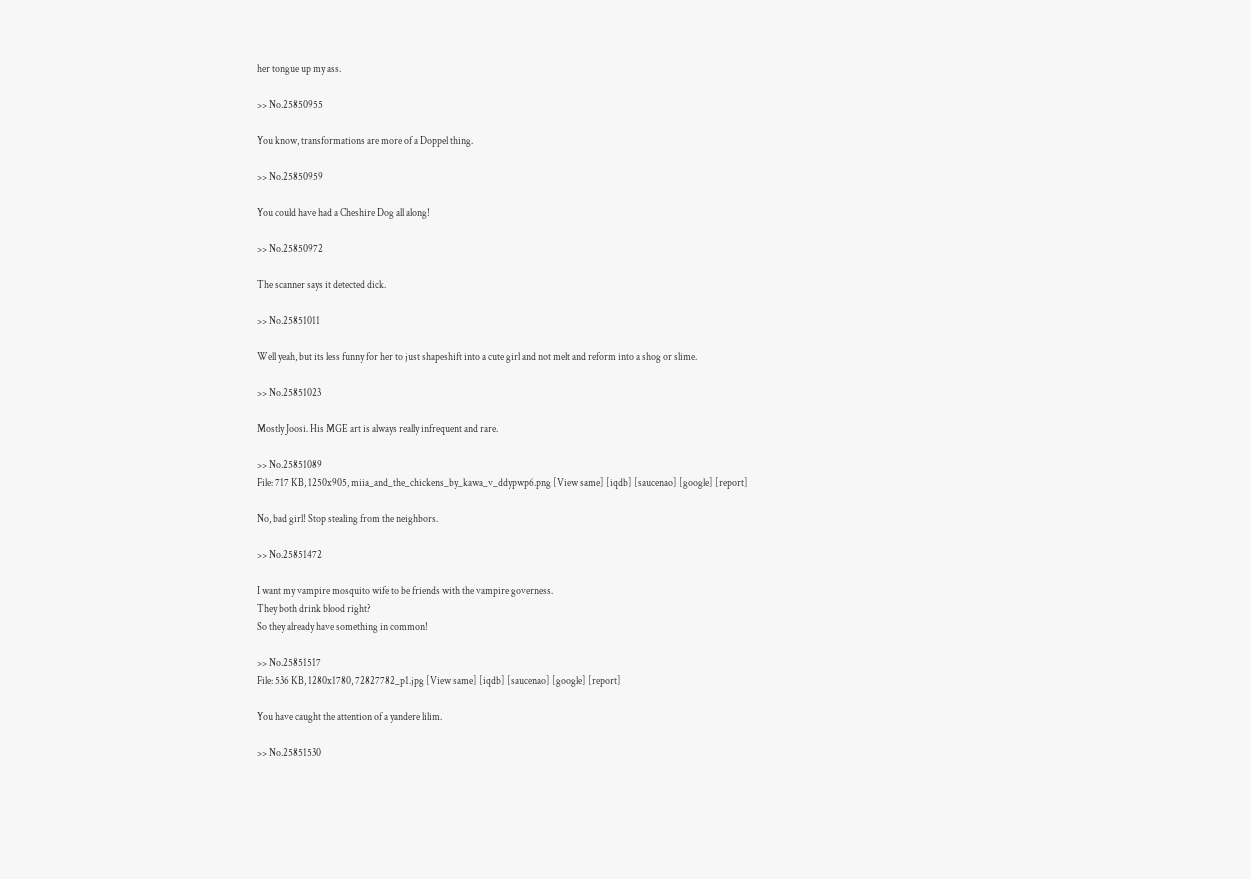her tongue up my ass.

>> No.25850955

You know, transformations are more of a Doppel thing.

>> No.25850959

You could have had a Cheshire Dog all along!

>> No.25850972

The scanner says it detected dick.

>> No.25851011

Well yeah, but its less funny for her to just shapeshift into a cute girl and not melt and reform into a shog or slime.

>> No.25851023

Mostly Joosi. His MGE art is always really infrequent and rare.

>> No.25851089
File: 717 KB, 1250x905, miia_and_the_chickens_by_kawa_v_ddypwp6.png [View same] [iqdb] [saucenao] [google] [report]

No, bad girl! Stop stealing from the neighbors.

>> No.25851472

I want my vampire mosquito wife to be friends with the vampire governess.
They both drink blood right?
So they already have something in common!

>> No.25851517
File: 536 KB, 1280x1780, 72827782_p1.jpg [View same] [iqdb] [saucenao] [google] [report]

You have caught the attention of a yandere lilim.

>> No.25851530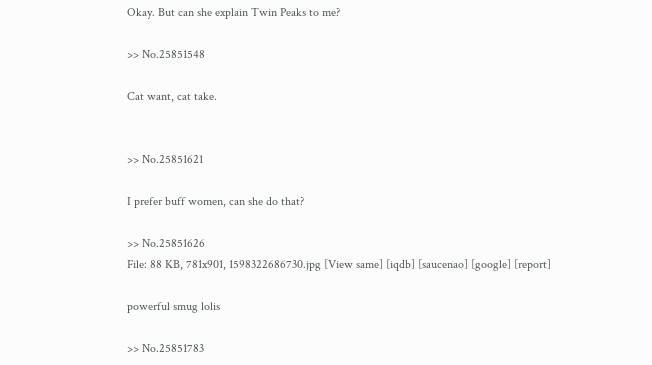Okay. But can she explain Twin Peaks to me?

>> No.25851548

Cat want, cat take.


>> No.25851621

I prefer buff women, can she do that?

>> No.25851626
File: 88 KB, 781x901, 1598322686730.jpg [View same] [iqdb] [saucenao] [google] [report]

powerful smug lolis

>> No.25851783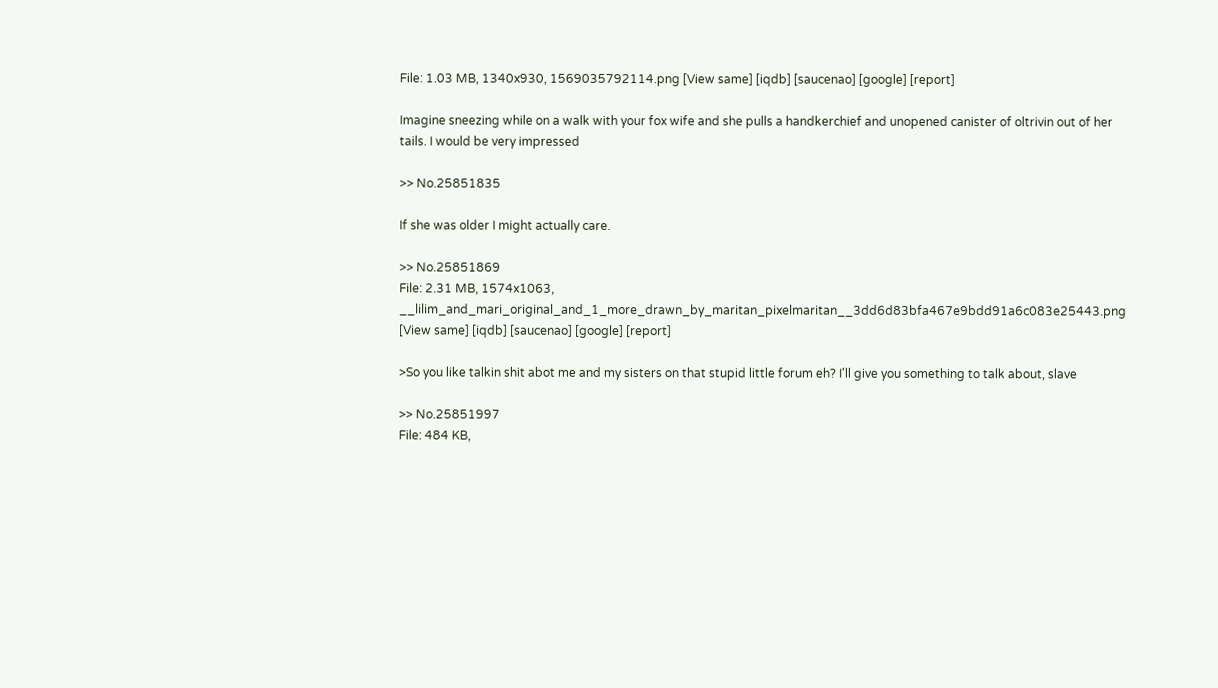File: 1.03 MB, 1340x930, 1569035792114.png [View same] [iqdb] [saucenao] [google] [report]

Imagine sneezing while on a walk with your fox wife and she pulls a handkerchief and unopened canister of oltrivin out of her tails. I would be very impressed

>> No.25851835

If she was older I might actually care.

>> No.25851869
File: 2.31 MB, 1574x1063, __lilim_and_mari_original_and_1_more_drawn_by_maritan_pixelmaritan__3dd6d83bfa467e9bdd91a6c083e25443.png [View same] [iqdb] [saucenao] [google] [report]

>So you like talkin shit abot me and my sisters on that stupid little forum eh? I'll give you something to talk about, slave

>> No.25851997
File: 484 KB,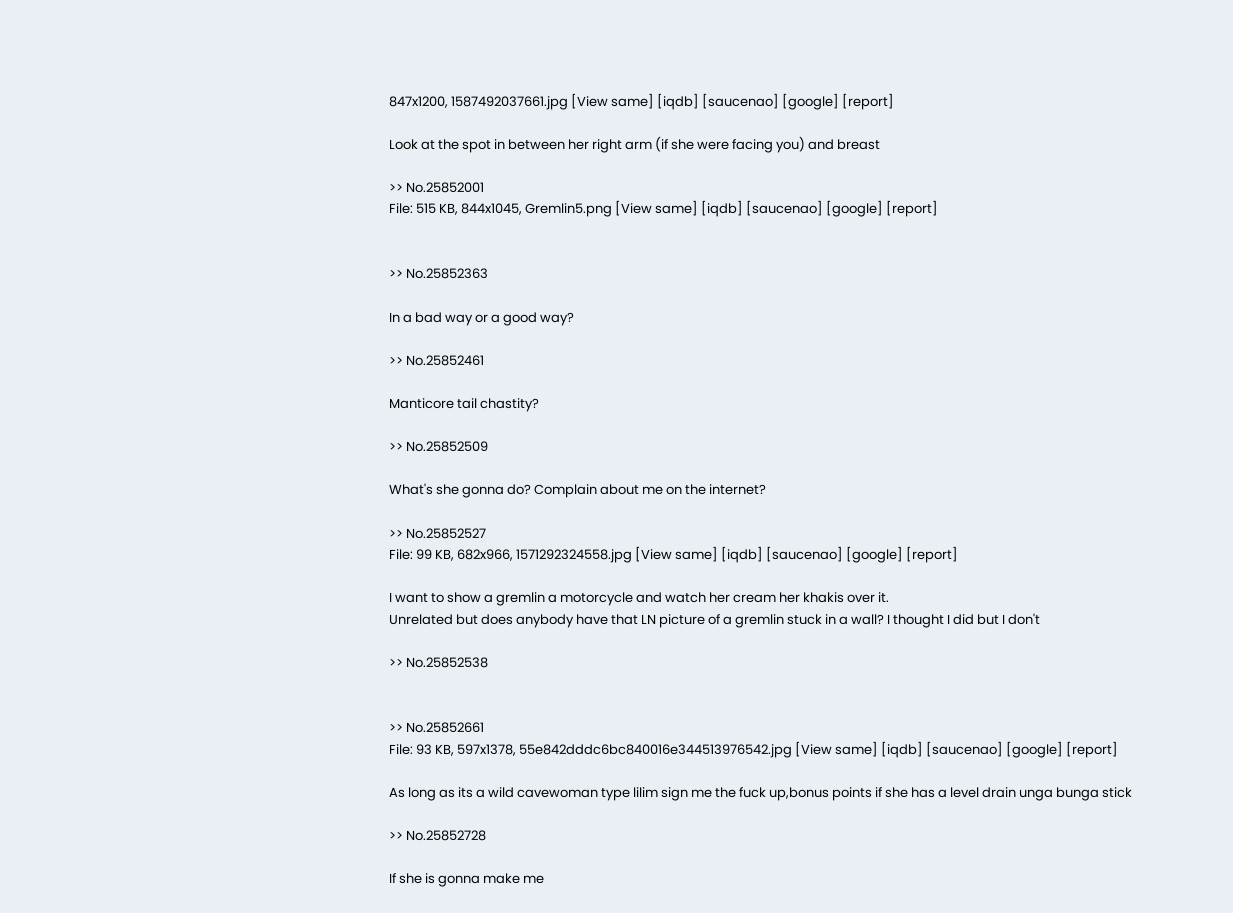847x1200, 1587492037661.jpg [View same] [iqdb] [saucenao] [google] [report]

Look at the spot in between her right arm (if she were facing you) and breast

>> No.25852001
File: 515 KB, 844x1045, Gremlin5.png [View same] [iqdb] [saucenao] [google] [report]


>> No.25852363

In a bad way or a good way?

>> No.25852461

Manticore tail chastity?

>> No.25852509

What's she gonna do? Complain about me on the internet?

>> No.25852527
File: 99 KB, 682x966, 1571292324558.jpg [View same] [iqdb] [saucenao] [google] [report]

I want to show a gremlin a motorcycle and watch her cream her khakis over it.
Unrelated but does anybody have that LN picture of a gremlin stuck in a wall? I thought I did but I don't

>> No.25852538


>> No.25852661
File: 93 KB, 597x1378, 55e842dddc6bc840016e344513976542.jpg [View same] [iqdb] [saucenao] [google] [report]

As long as its a wild cavewoman type lilim sign me the fuck up,bonus points if she has a level drain unga bunga stick

>> No.25852728

If she is gonna make me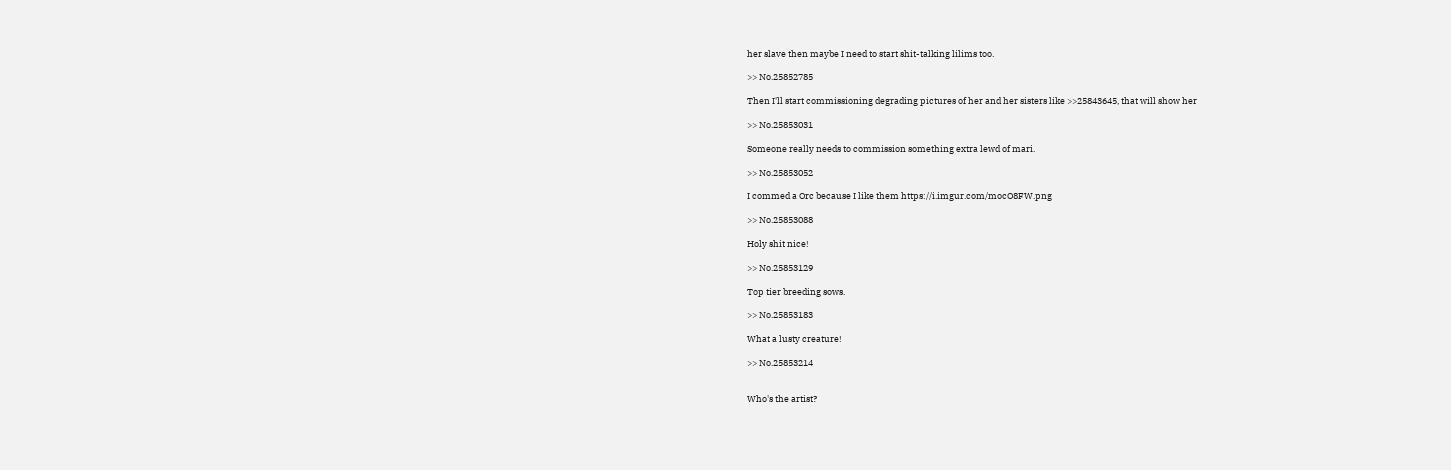her slave then maybe I need to start shit-talking lilims too.

>> No.25852785

Then I'll start commissioning degrading pictures of her and her sisters like >>25843645, that will show her

>> No.25853031

Someone really needs to commission something extra lewd of mari.

>> No.25853052

I commed a Orc because I like them https://i.imgur.com/mocO8FW.png

>> No.25853088

Holy shit nice!

>> No.25853129

Top tier breeding sows.

>> No.25853183

What a lusty creature!

>> No.25853214


Who's the artist?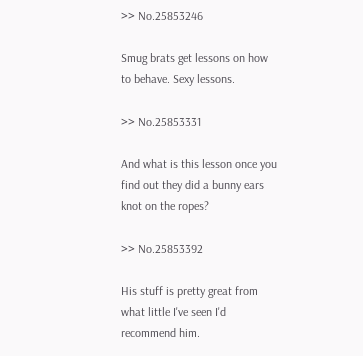>> No.25853246

Smug brats get lessons on how to behave. Sexy lessons.

>> No.25853331

And what is this lesson once you find out they did a bunny ears knot on the ropes?

>> No.25853392

His stuff is pretty great from what little I've seen I'd recommend him.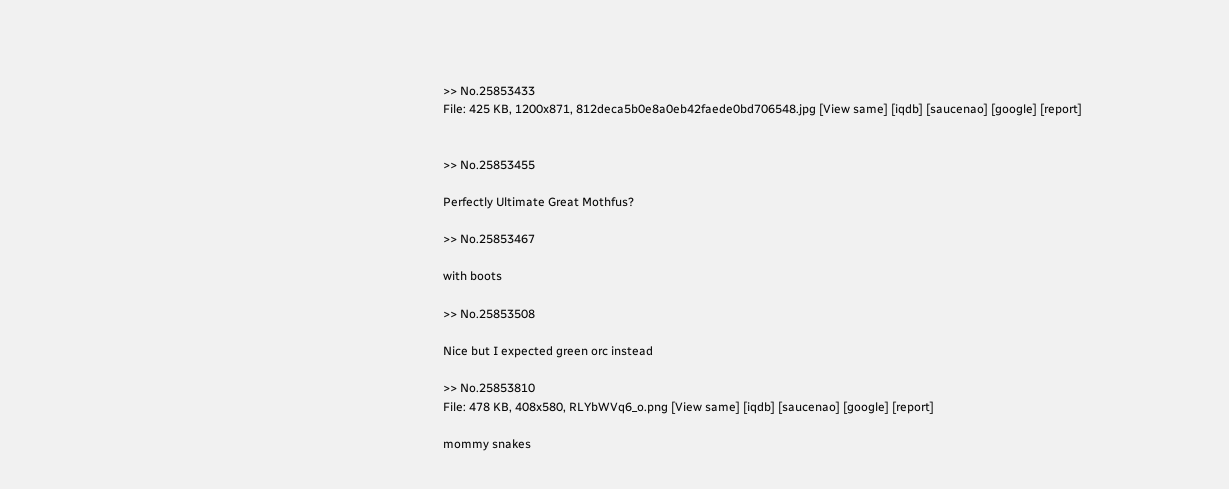>> No.25853433
File: 425 KB, 1200x871, 812deca5b0e8a0eb42faede0bd706548.jpg [View same] [iqdb] [saucenao] [google] [report]


>> No.25853455

Perfectly Ultimate Great Mothfus?

>> No.25853467

with boots

>> No.25853508

Nice but I expected green orc instead

>> No.25853810
File: 478 KB, 408x580, RLYbWVq6_o.png [View same] [iqdb] [saucenao] [google] [report]

mommy snakes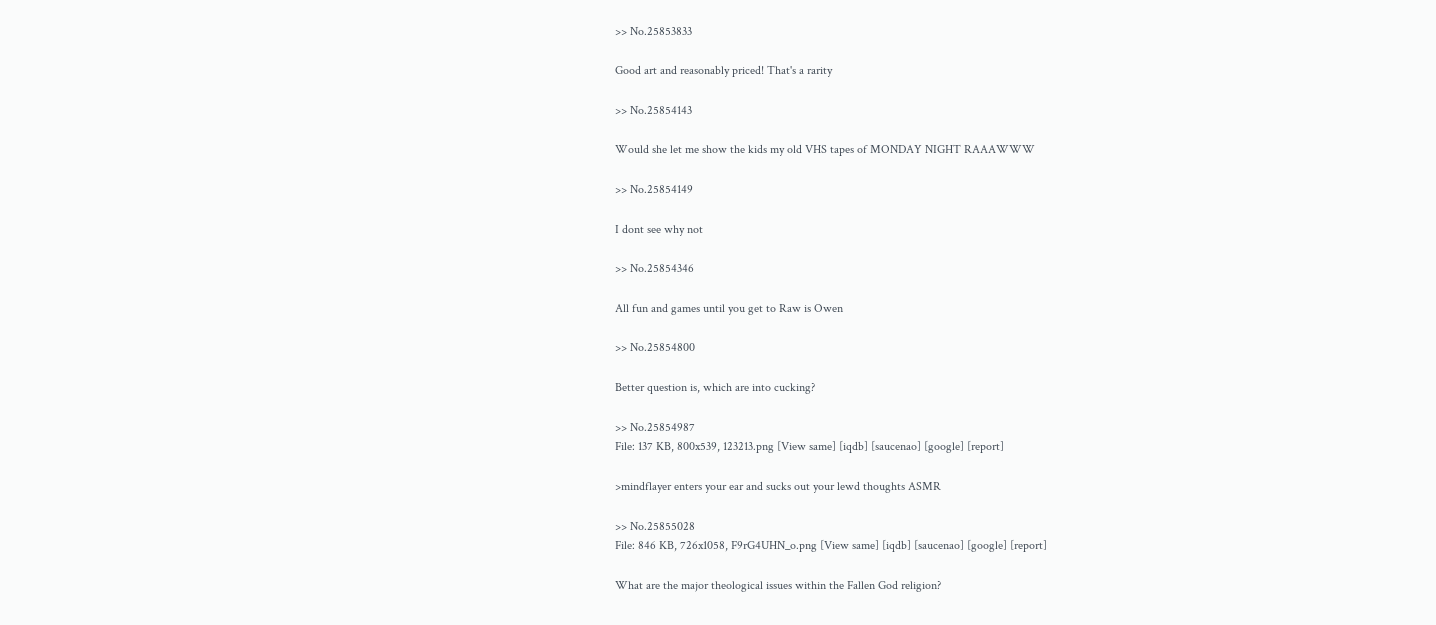>> No.25853833

Good art and reasonably priced! That's a rarity

>> No.25854143

Would she let me show the kids my old VHS tapes of MONDAY NIGHT RAAAWWW

>> No.25854149

I dont see why not

>> No.25854346

All fun and games until you get to Raw is Owen

>> No.25854800

Better question is, which are into cucking?

>> No.25854987
File: 137 KB, 800x539, 123213.png [View same] [iqdb] [saucenao] [google] [report]

>mindflayer enters your ear and sucks out your lewd thoughts ASMR

>> No.25855028
File: 846 KB, 726x1058, F9rG4UHN_o.png [View same] [iqdb] [saucenao] [google] [report]

What are the major theological issues within the Fallen God religion?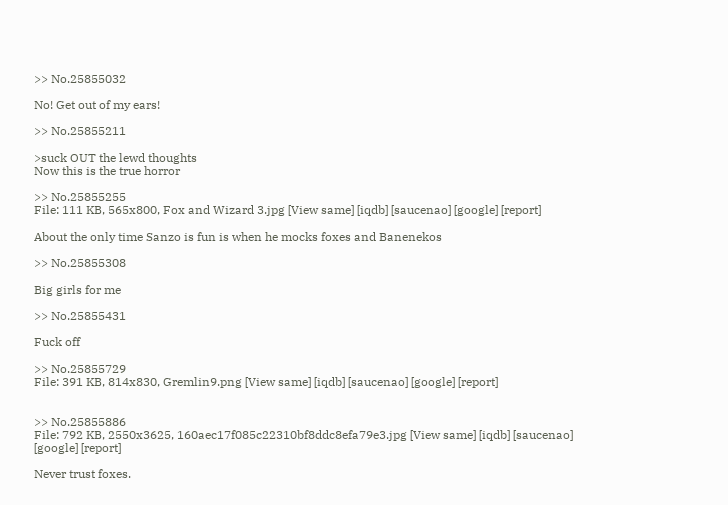>> No.25855032

No! Get out of my ears!

>> No.25855211

>suck OUT the lewd thoughts
Now this is the true horror

>> No.25855255
File: 111 KB, 565x800, Fox and Wizard 3.jpg [View same] [iqdb] [saucenao] [google] [report]

About the only time Sanzo is fun is when he mocks foxes and Banenekos

>> No.25855308

Big girls for me

>> No.25855431

Fuck off

>> No.25855729
File: 391 KB, 814x830, Gremlin9.png [View same] [iqdb] [saucenao] [google] [report]


>> No.25855886
File: 792 KB, 2550x3625, 160aec17f085c22310bf8ddc8efa79e3.jpg [View same] [iqdb] [saucenao] [google] [report]

Never trust foxes.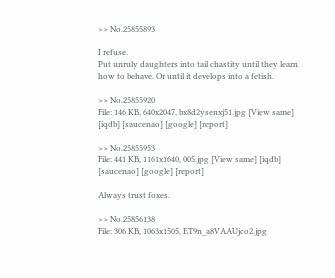>> No.25855893

I refuse.
Put unruly daughters into tail chastity until they learn how to behave. Or until it develops into a fetish.

>> No.25855920
File: 146 KB, 640x2047, bx8d2ysenxj51.jpg [View same] [iqdb] [saucenao] [google] [report]

>> No.25855953
File: 441 KB, 1161x1640, 005.jpg [View same] [iqdb] [saucenao] [google] [report]

Always trust foxes.

>> No.25856138
File: 306 KB, 1063x1505, ET9n_a8VAAUjco2.jpg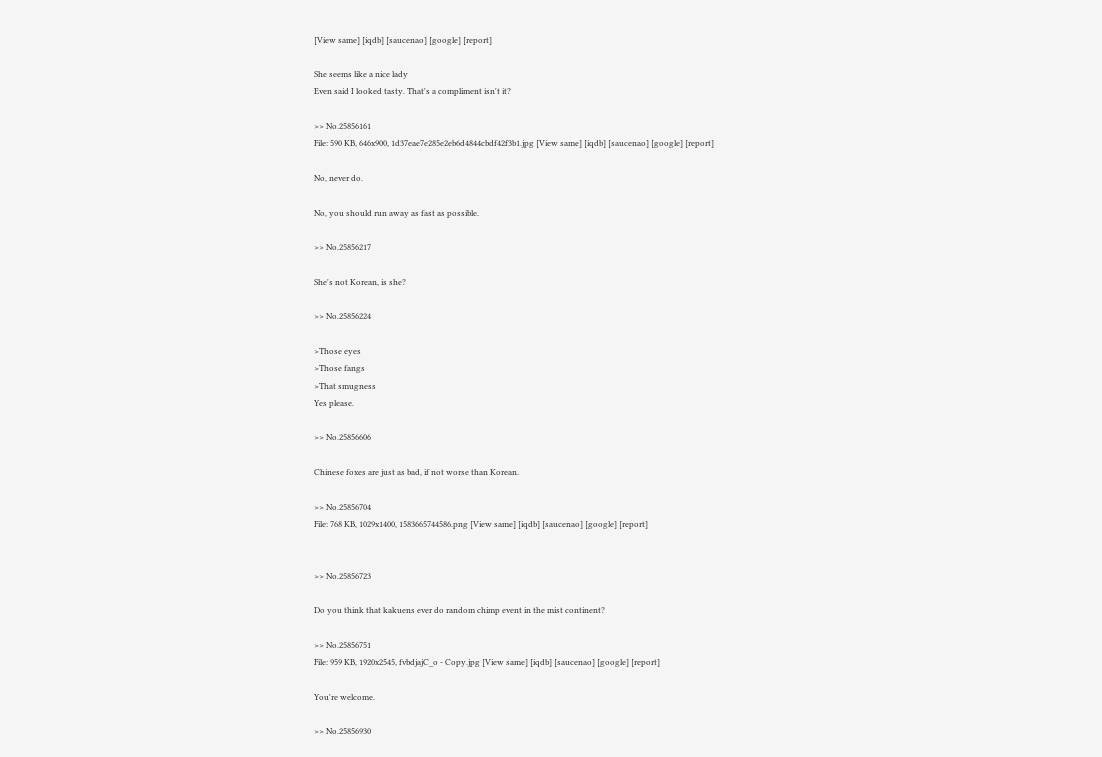[View same] [iqdb] [saucenao] [google] [report]

She seems like a nice lady
Even said I looked tasty. That's a compliment isn't it?

>> No.25856161
File: 590 KB, 646x900, 1d37eae7e285e2eb6d4844cbdf42f3b1.jpg [View same] [iqdb] [saucenao] [google] [report]

No, never do.

No, you should run away as fast as possible.

>> No.25856217

She's not Korean, is she?

>> No.25856224

>Those eyes
>Those fangs
>That smugness
Yes please.

>> No.25856606

Chinese foxes are just as bad, if not worse than Korean.

>> No.25856704
File: 768 KB, 1029x1400, 1583665744586.png [View same] [iqdb] [saucenao] [google] [report]


>> No.25856723

Do you think that kakuens ever do random chimp event in the mist continent?

>> No.25856751
File: 959 KB, 1920x2545, fvbdjajC_o - Copy.jpg [View same] [iqdb] [saucenao] [google] [report]

You're welcome.

>> No.25856930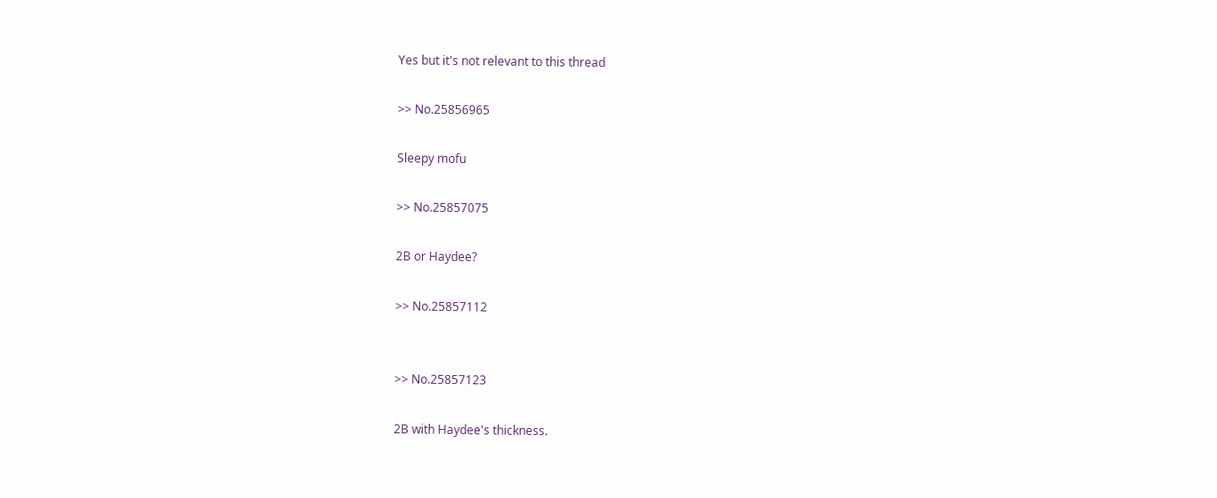Yes but it's not relevant to this thread

>> No.25856965

Sleepy mofu

>> No.25857075

2B or Haydee?

>> No.25857112


>> No.25857123

2B with Haydee's thickness.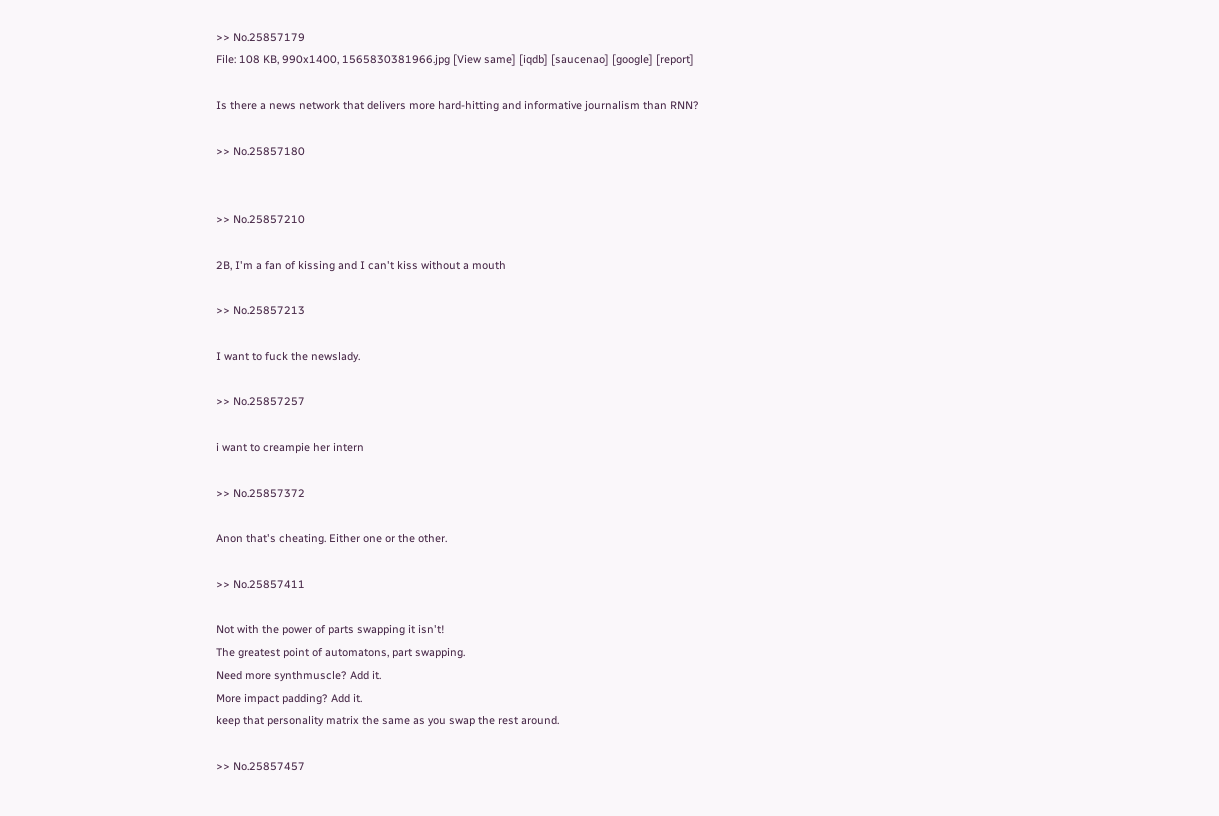>> No.25857179
File: 108 KB, 990x1400, 1565830381966.jpg [View same] [iqdb] [saucenao] [google] [report]

Is there a news network that delivers more hard-hitting and informative journalism than RNN?

>> No.25857180


>> No.25857210

2B, I'm a fan of kissing and I can't kiss without a mouth

>> No.25857213

I want to fuck the newslady.

>> No.25857257

i want to creampie her intern

>> No.25857372

Anon that's cheating. Either one or the other.

>> No.25857411

Not with the power of parts swapping it isn't!
The greatest point of automatons, part swapping.
Need more synthmuscle? Add it.
More impact padding? Add it.
keep that personality matrix the same as you swap the rest around.

>> No.25857457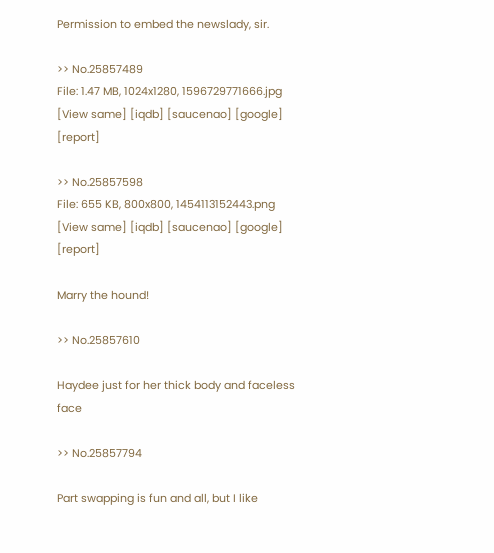Permission to embed the newslady, sir.

>> No.25857489
File: 1.47 MB, 1024x1280, 1596729771666.jpg [View same] [iqdb] [saucenao] [google] [report]

>> No.25857598
File: 655 KB, 800x800, 1454113152443.png [View same] [iqdb] [saucenao] [google] [report]

Marry the hound!

>> No.25857610

Haydee just for her thick body and faceless face

>> No.25857794

Part swapping is fun and all, but I like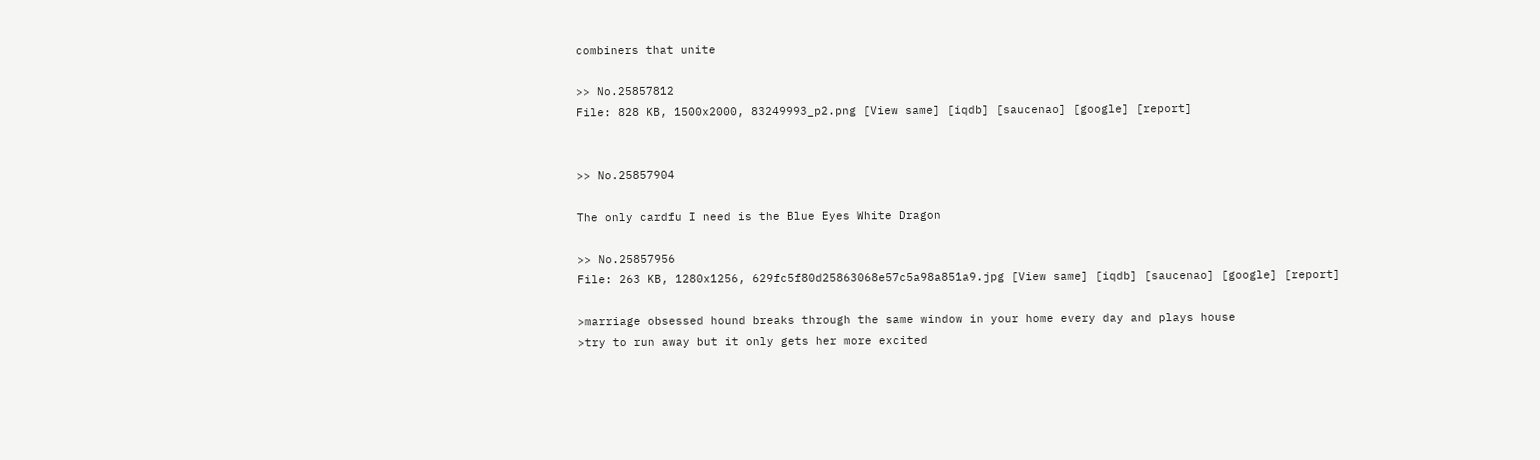combiners that unite

>> No.25857812
File: 828 KB, 1500x2000, 83249993_p2.png [View same] [iqdb] [saucenao] [google] [report]


>> No.25857904

The only cardfu I need is the Blue Eyes White Dragon

>> No.25857956
File: 263 KB, 1280x1256, 629fc5f80d25863068e57c5a98a851a9.jpg [View same] [iqdb] [saucenao] [google] [report]

>marriage obsessed hound breaks through the same window in your home every day and plays house
>try to run away but it only gets her more excited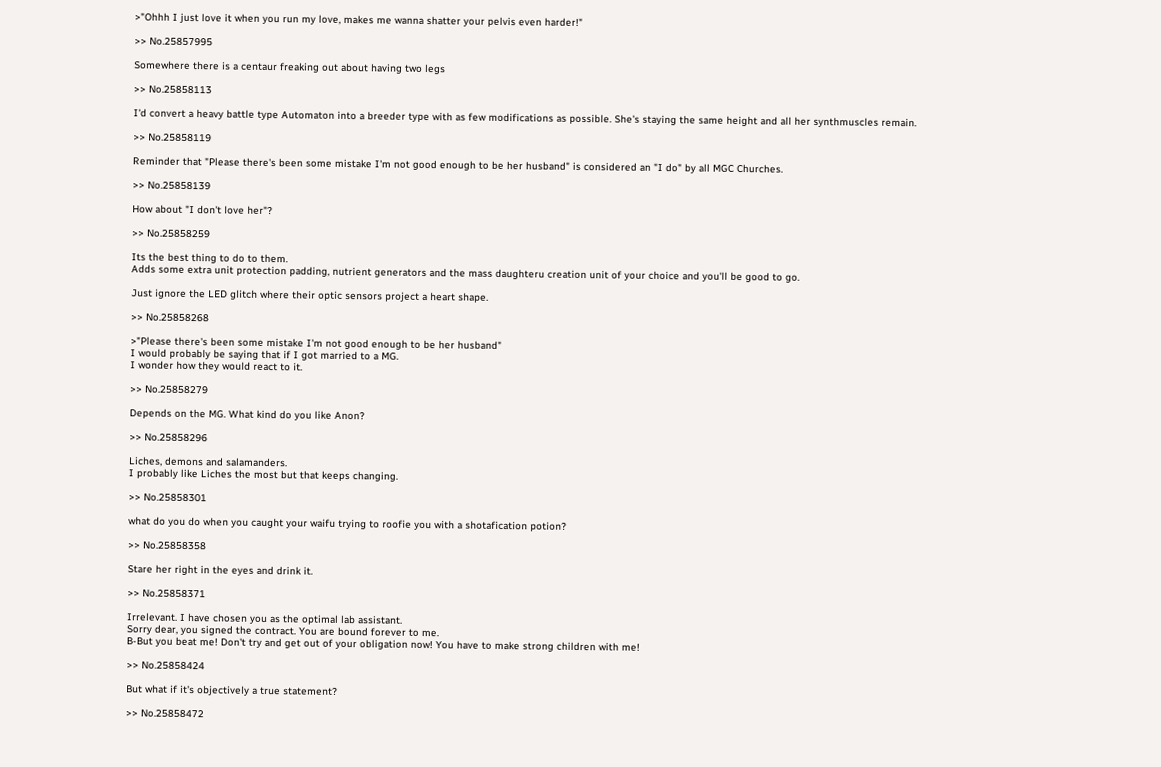>"Ohhh I just love it when you run my love, makes me wanna shatter your pelvis even harder!"

>> No.25857995

Somewhere there is a centaur freaking out about having two legs

>> No.25858113

I'd convert a heavy battle type Automaton into a breeder type with as few modifications as possible. She's staying the same height and all her synthmuscles remain.

>> No.25858119

Reminder that "Please there's been some mistake I'm not good enough to be her husband" is considered an "I do" by all MGC Churches.

>> No.25858139

How about "I don't love her"?

>> No.25858259

Its the best thing to do to them.
Adds some extra unit protection padding, nutrient generators and the mass daughteru creation unit of your choice and you'll be good to go.

Just ignore the LED glitch where their optic sensors project a heart shape.

>> No.25858268

>"Please there's been some mistake I'm not good enough to be her husband"
I would probably be saying that if I got married to a MG.
I wonder how they would react to it.

>> No.25858279

Depends on the MG. What kind do you like Anon?

>> No.25858296

Liches, demons and salamanders.
I probably like Liches the most but that keeps changing.

>> No.25858301

what do you do when you caught your waifu trying to roofie you with a shotafication potion?

>> No.25858358

Stare her right in the eyes and drink it.

>> No.25858371

Irrelevant. I have chosen you as the optimal lab assistant.
Sorry dear, you signed the contract. You are bound forever to me.
B-But you beat me! Don't try and get out of your obligation now! You have to make strong children with me!

>> No.25858424

But what if it's objectively a true statement?

>> No.25858472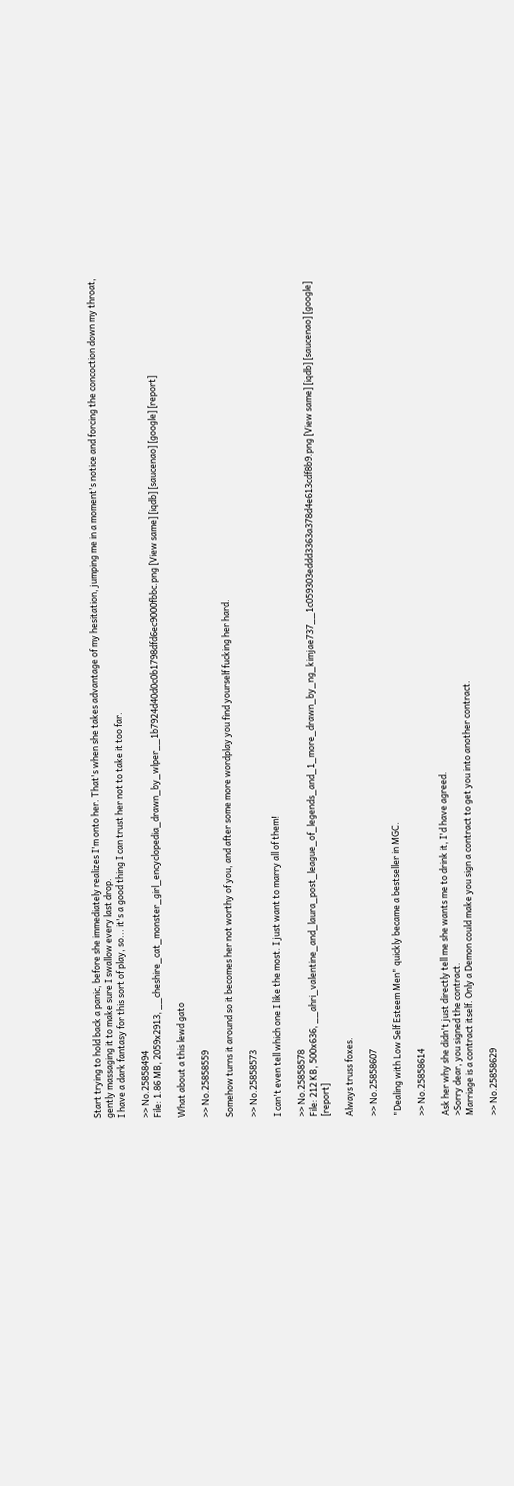Start trying to hold back a panic, before she immediately realizes I'm onto her. That's when she takes advantage of my hesitation, jumping me in a moment's notice and forcing the concoction down my throat, gently massaging it to make sure I swallow every last drop.
I have a dark fantasy for this sort of play, so... it's a good thing I can trust her not to take it too far.

>> No.25858494
File: 1.86 MB, 2059x2913, __cheshire_cat_monster_girl_encyclopedia_drawn_by_wlper__1b7924d40d0c0b1798dfd6ec9000fbbc.png [View same] [iqdb] [saucenao] [google] [report]

What about a this lewd gato

>> No.25858559

Somehow turns it around so it becomes her not worthy of you, and after some more wordplay you find yourself fucking her hard.

>> No.25858573

I can't even tell which one I like the most. I just want to marry all of them!

>> No.25858578
File: 212 KB, 500x636, __ahri_valentine_and_laura_post_league_of_legends_and_1_more_drawn_by_ng_kimjae737__1c059303eddd3363a378d4e613cdf8b9.png [View same] [iqdb] [saucenao] [google] [report]

Always truss foxes.

>> No.25858607

"Dealing with Low Self Esteem Men" quickly became a bestseller in MGC.

>> No.25858614

Ask her why she didn't just directly tell me she wants me to drink it, I'd have agreed.
>Sorry dear, you signed the contract.
Marriage is a contract itself. Only a Demon could make you sign a contract to get you into another contract.

>> No.25858629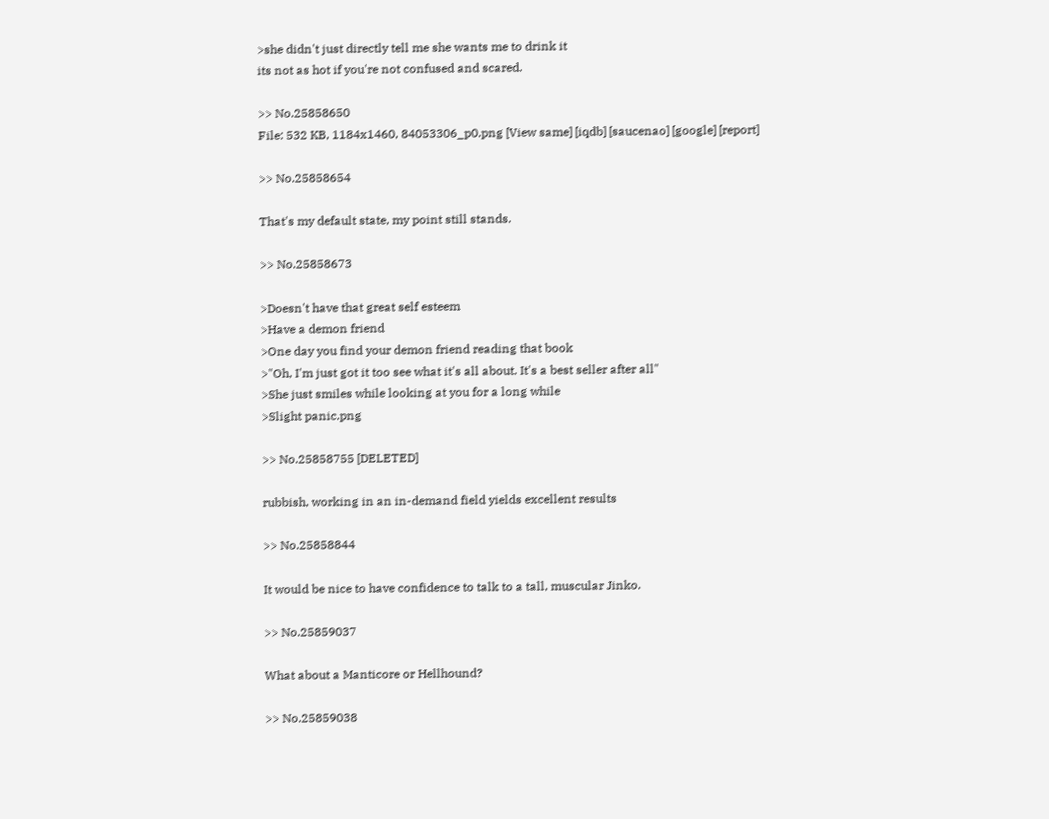>she didn't just directly tell me she wants me to drink it
its not as hot if you're not confused and scared.

>> No.25858650
File: 532 KB, 1184x1460, 84053306_p0.png [View same] [iqdb] [saucenao] [google] [report]

>> No.25858654

That's my default state, my point still stands.

>> No.25858673

>Doesn't have that great self esteem
>Have a demon friend
>One day you find your demon friend reading that book
>"Oh, I'm just got it too see what it's all about. It's a best seller after all"
>She just smiles while looking at you for a long while
>Slight panic.png

>> No.25858755 [DELETED]

rubbish, working in an in-demand field yields excellent results

>> No.25858844

It would be nice to have confidence to talk to a tall, muscular Jinko.

>> No.25859037

What about a Manticore or Hellhound?

>> No.25859038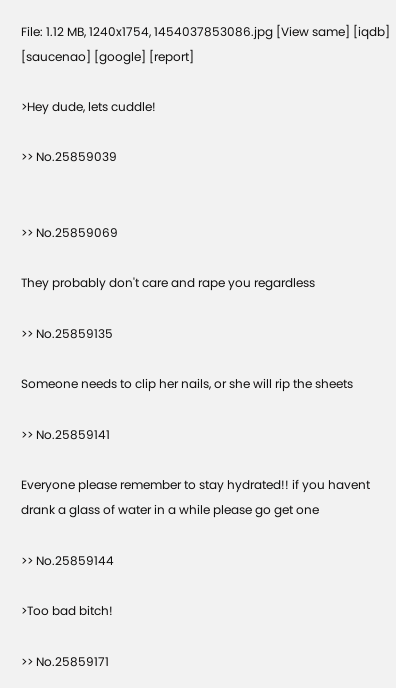File: 1.12 MB, 1240x1754, 1454037853086.jpg [View same] [iqdb] [saucenao] [google] [report]

>Hey dude, lets cuddle!

>> No.25859039


>> No.25859069

They probably don't care and rape you regardless

>> No.25859135

Someone needs to clip her nails, or she will rip the sheets

>> No.25859141

Everyone please remember to stay hydrated!! if you havent drank a glass of water in a while please go get one

>> No.25859144

>Too bad bitch!

>> No.25859171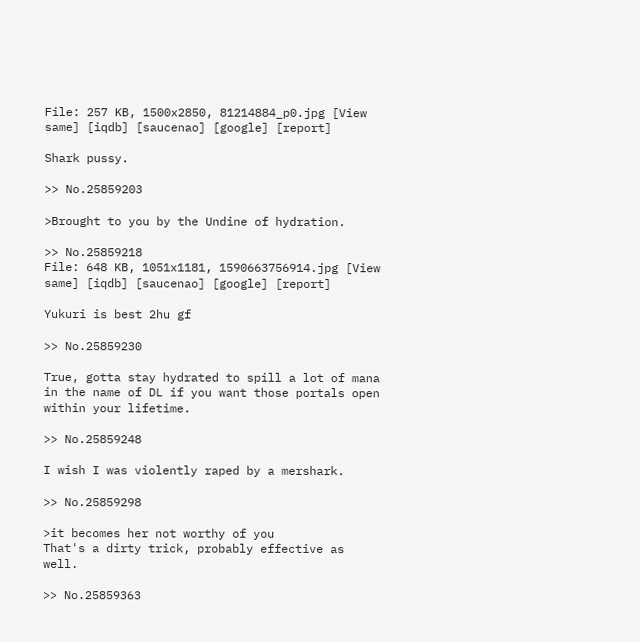File: 257 KB, 1500x2850, 81214884_p0.jpg [View same] [iqdb] [saucenao] [google] [report]

Shark pussy.

>> No.25859203

>Brought to you by the Undine of hydration.

>> No.25859218
File: 648 KB, 1051x1181, 1590663756914.jpg [View same] [iqdb] [saucenao] [google] [report]

Yukuri is best 2hu gf

>> No.25859230

True, gotta stay hydrated to spill a lot of mana in the name of DL if you want those portals open within your lifetime.

>> No.25859248

I wish I was violently raped by a mershark.

>> No.25859298

>it becomes her not worthy of you
That's a dirty trick, probably effective as well.

>> No.25859363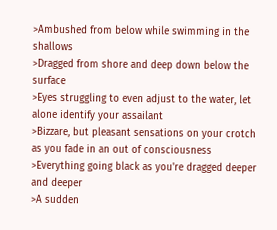>Ambushed from below while swimming in the shallows
>Dragged from shore and deep down below the surface
>Eyes struggling to even adjust to the water, let alone identify your assailant
>Bizzare, but pleasant sensations on your crotch as you fade in an out of consciousness
>Everything going black as you're dragged deeper and deeper
>A sudden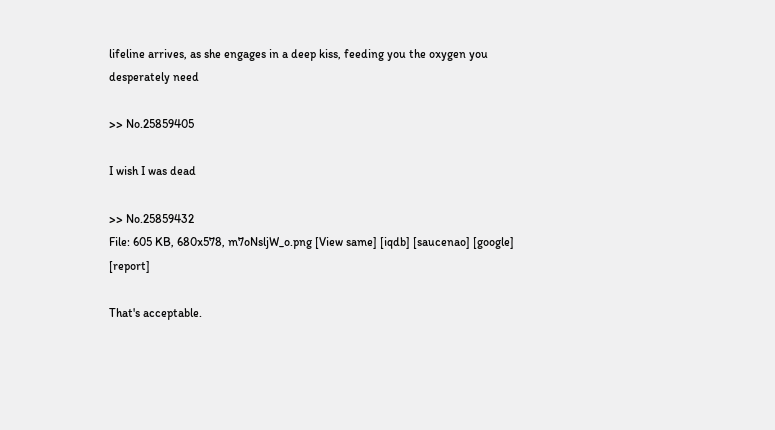lifeline arrives, as she engages in a deep kiss, feeding you the oxygen you desperately need

>> No.25859405

I wish I was dead

>> No.25859432
File: 605 KB, 680x578, m7oNsljW_o.png [View same] [iqdb] [saucenao] [google] [report]

That's acceptable.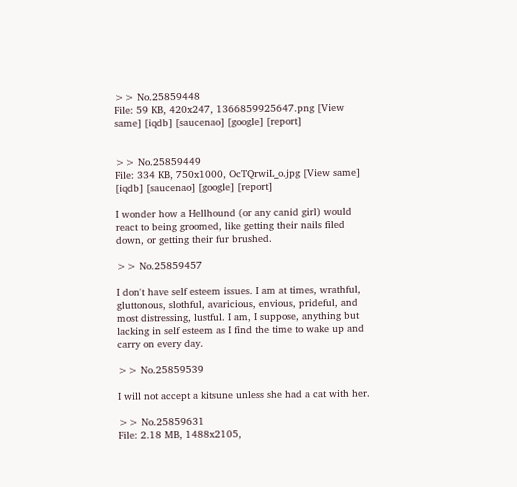>> No.25859448
File: 59 KB, 420x247, 1366859925647.png [View same] [iqdb] [saucenao] [google] [report]


>> No.25859449
File: 334 KB, 750x1000, OcTQrwiL_o.jpg [View same] [iqdb] [saucenao] [google] [report]

I wonder how a Hellhound (or any canid girl) would react to being groomed, like getting their nails filed down, or getting their fur brushed.

>> No.25859457

I don't have self esteem issues. I am at times, wrathful, gluttonous, slothful, avaricious, envious, prideful, and most distressing, lustful. I am, I suppose, anything but lacking in self esteem as I find the time to wake up and carry on every day.

>> No.25859539

I will not accept a kitsune unless she had a cat with her.

>> No.25859631
File: 2.18 MB, 1488x2105,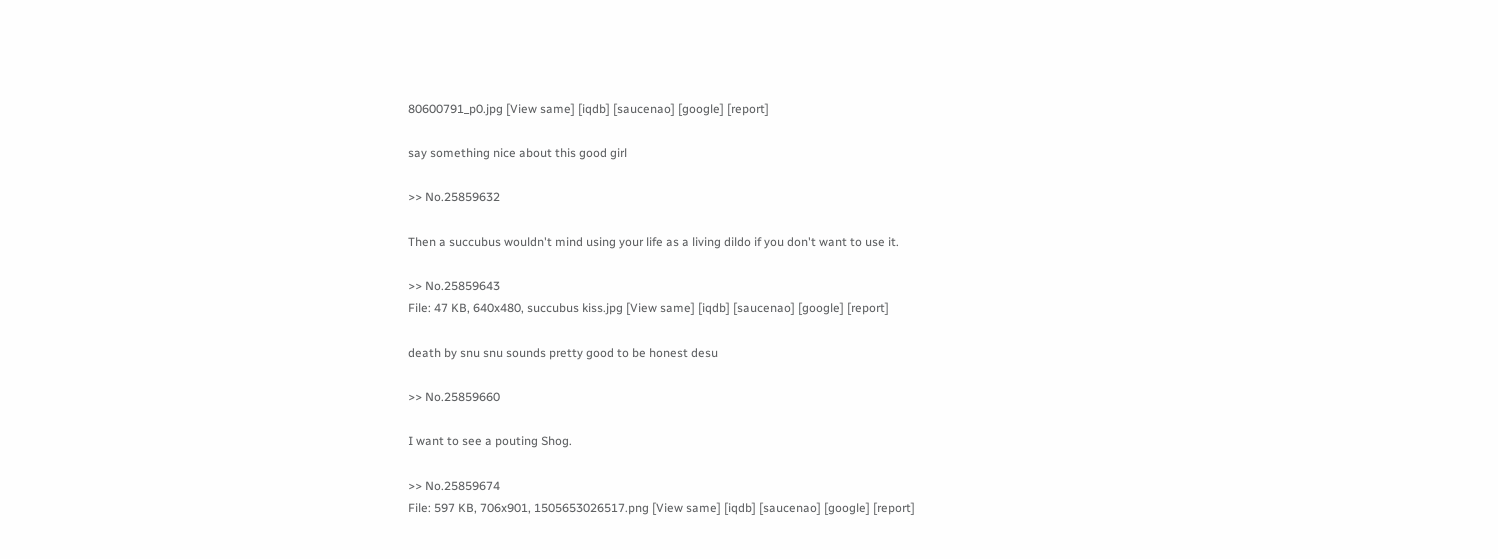80600791_p0.jpg [View same] [iqdb] [saucenao] [google] [report]

say something nice about this good girl

>> No.25859632

Then a succubus wouldn't mind using your life as a living dildo if you don't want to use it.

>> No.25859643
File: 47 KB, 640x480, succubus kiss.jpg [View same] [iqdb] [saucenao] [google] [report]

death by snu snu sounds pretty good to be honest desu

>> No.25859660

I want to see a pouting Shog.

>> No.25859674
File: 597 KB, 706x901, 1505653026517.png [View same] [iqdb] [saucenao] [google] [report]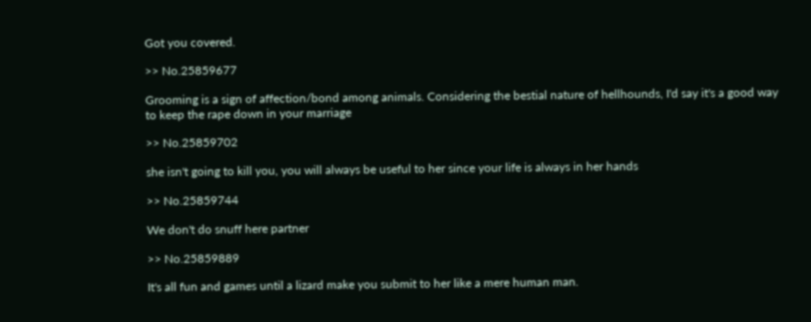Got you covered.

>> No.25859677

Grooming is a sign of affection/bond among animals. Considering the bestial nature of hellhounds, I'd say it's a good way to keep the rape down in your marriage

>> No.25859702

she isn't going to kill you, you will always be useful to her since your life is always in her hands

>> No.25859744

We don't do snuff here partner

>> No.25859889

It's all fun and games until a lizard make you submit to her like a mere human man.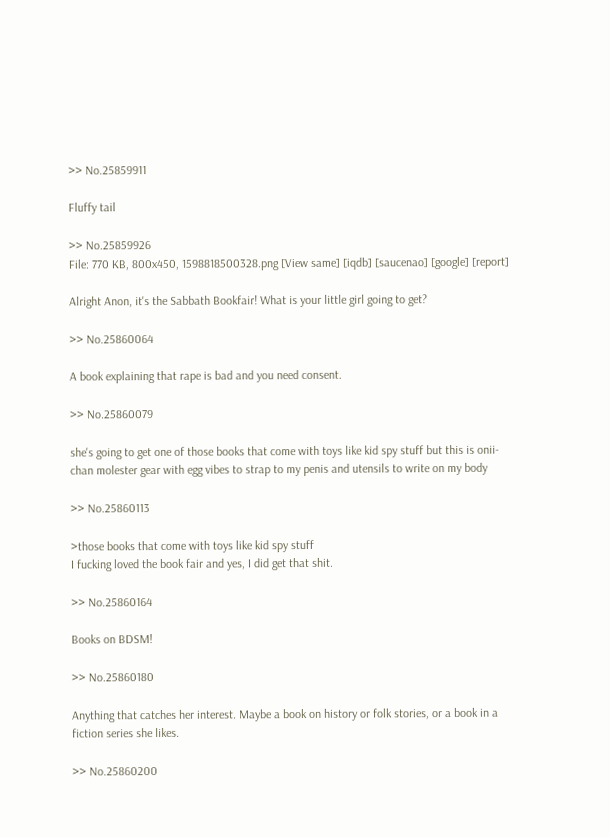>> No.25859911

Fluffy tail

>> No.25859926
File: 770 KB, 800x450, 1598818500328.png [View same] [iqdb] [saucenao] [google] [report]

Alright Anon, it's the Sabbath Bookfair! What is your little girl going to get?

>> No.25860064

A book explaining that rape is bad and you need consent.

>> No.25860079

she's going to get one of those books that come with toys like kid spy stuff but this is onii-chan molester gear with egg vibes to strap to my penis and utensils to write on my body

>> No.25860113

>those books that come with toys like kid spy stuff
I fucking loved the book fair and yes, I did get that shit.

>> No.25860164

Books on BDSM!

>> No.25860180

Anything that catches her interest. Maybe a book on history or folk stories, or a book in a fiction series she likes.

>> No.25860200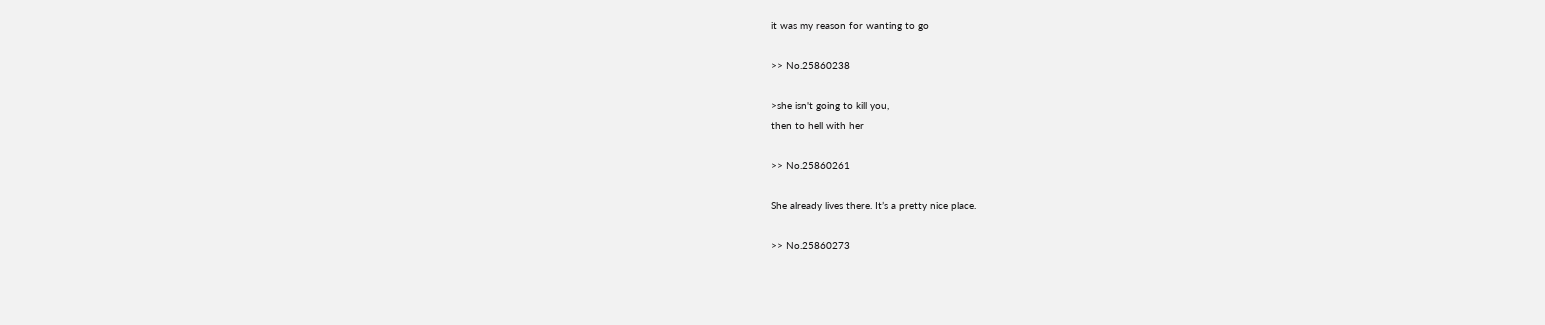it was my reason for wanting to go

>> No.25860238

>she isn't going to kill you,
then to hell with her

>> No.25860261

She already lives there. It’s a pretty nice place.

>> No.25860273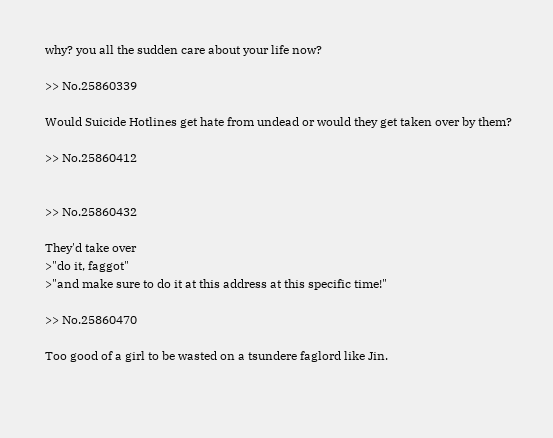why? you all the sudden care about your life now?

>> No.25860339

Would Suicide Hotlines get hate from undead or would they get taken over by them?

>> No.25860412


>> No.25860432

They'd take over
>"do it, faggot"
>"and make sure to do it at this address at this specific time!"

>> No.25860470

Too good of a girl to be wasted on a tsundere faglord like Jin.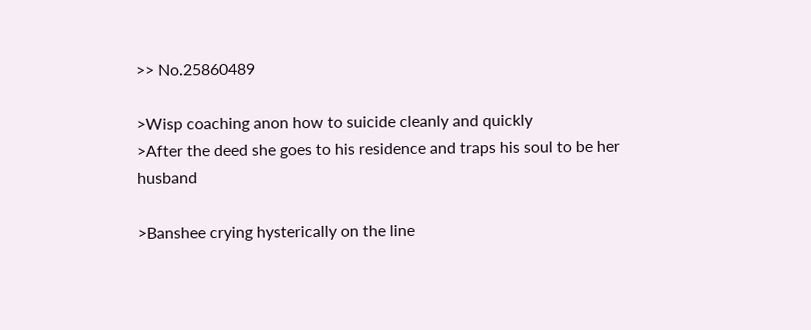>> No.25860489

>Wisp coaching anon how to suicide cleanly and quickly
>After the deed she goes to his residence and traps his soul to be her husband

>Banshee crying hysterically on the line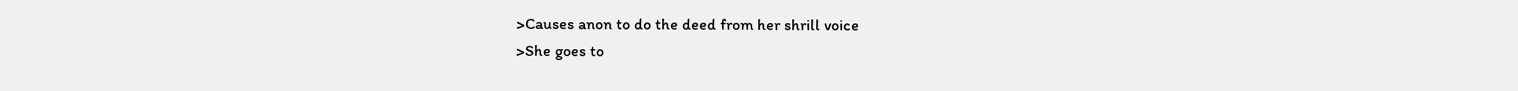>Causes anon to do the deed from her shrill voice
>She goes to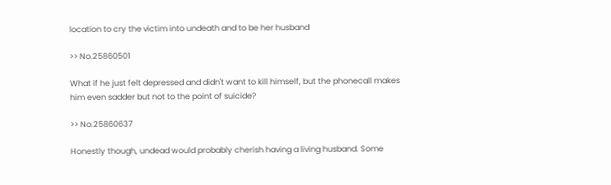location to cry the victim into undeath and to be her husband

>> No.25860501

What if he just felt depressed and didn't want to kill himself, but the phonecall makes him even sadder but not to the point of suicide?

>> No.25860637

Honestly though, undead would probably cherish having a living husband. Some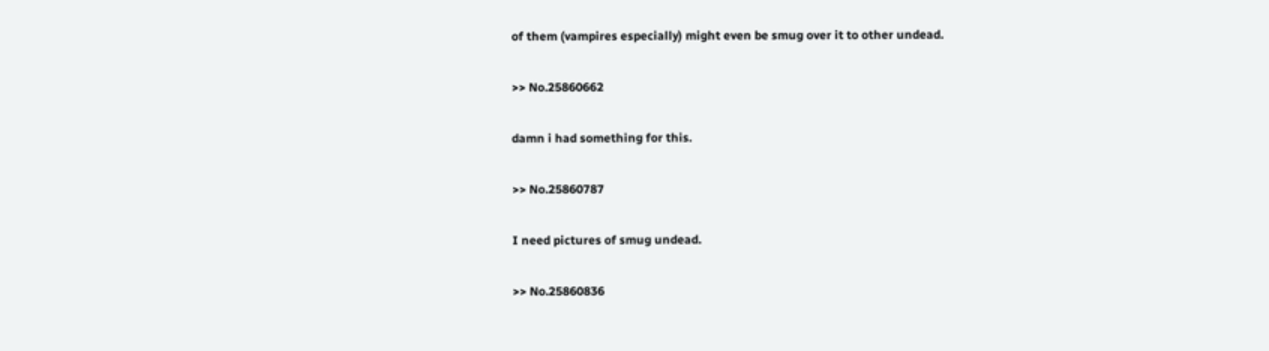of them (vampires especially) might even be smug over it to other undead.

>> No.25860662

damn i had something for this.

>> No.25860787

I need pictures of smug undead.

>> No.25860836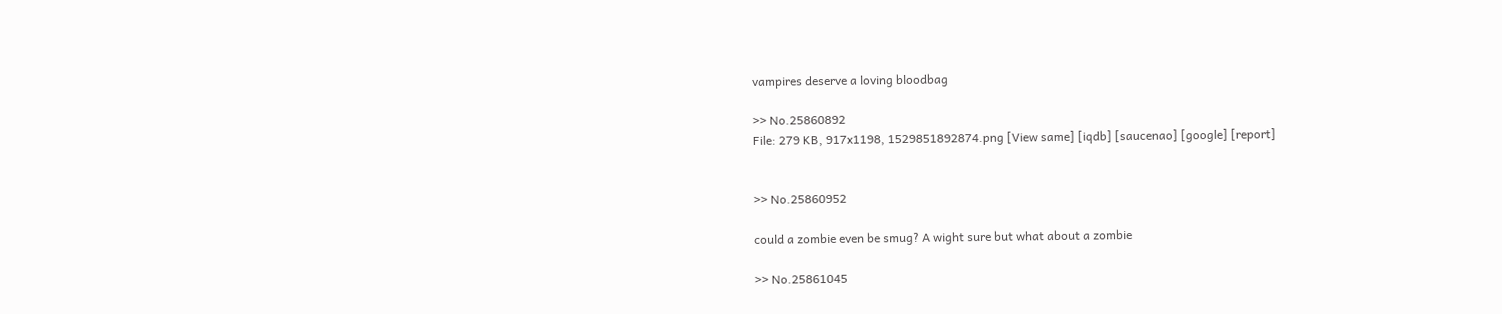vampires deserve a loving bloodbag

>> No.25860892
File: 279 KB, 917x1198, 1529851892874.png [View same] [iqdb] [saucenao] [google] [report]


>> No.25860952

could a zombie even be smug? A wight sure but what about a zombie

>> No.25861045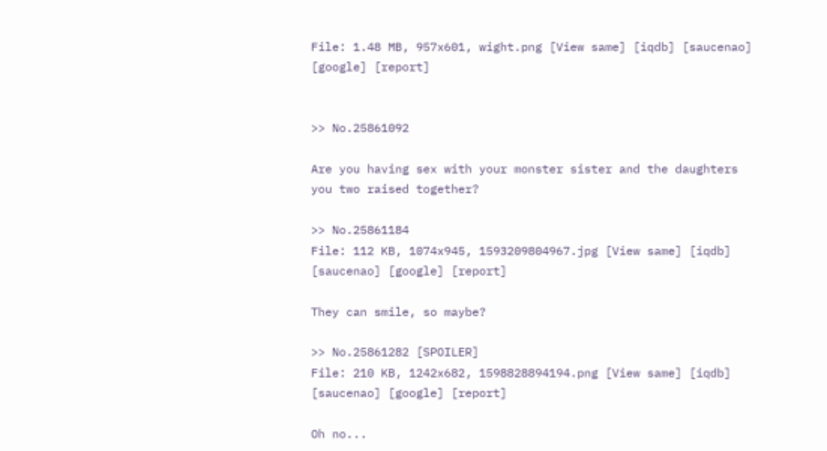File: 1.48 MB, 957x601, wight.png [View same] [iqdb] [saucenao] [google] [report]


>> No.25861092

Are you having sex with your monster sister and the daughters you two raised together?

>> No.25861184
File: 112 KB, 1074x945, 1593209804967.jpg [View same] [iqdb] [saucenao] [google] [report]

They can smile, so maybe?

>> No.25861282 [SPOILER]
File: 210 KB, 1242x682, 1598828894194.png [View same] [iqdb] [saucenao] [google] [report]

Oh no...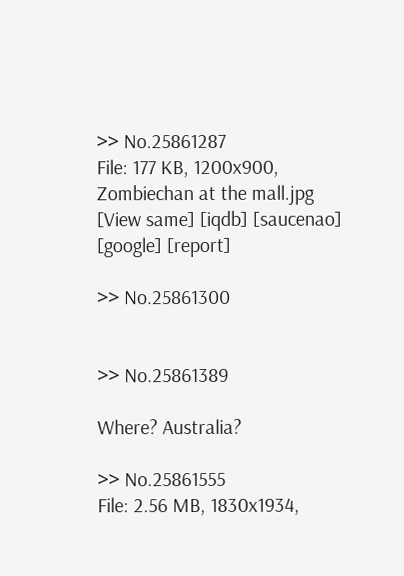>> No.25861287
File: 177 KB, 1200x900, Zombiechan at the mall.jpg [View same] [iqdb] [saucenao] [google] [report]

>> No.25861300


>> No.25861389

Where? Australia?

>> No.25861555
File: 2.56 MB, 1830x1934,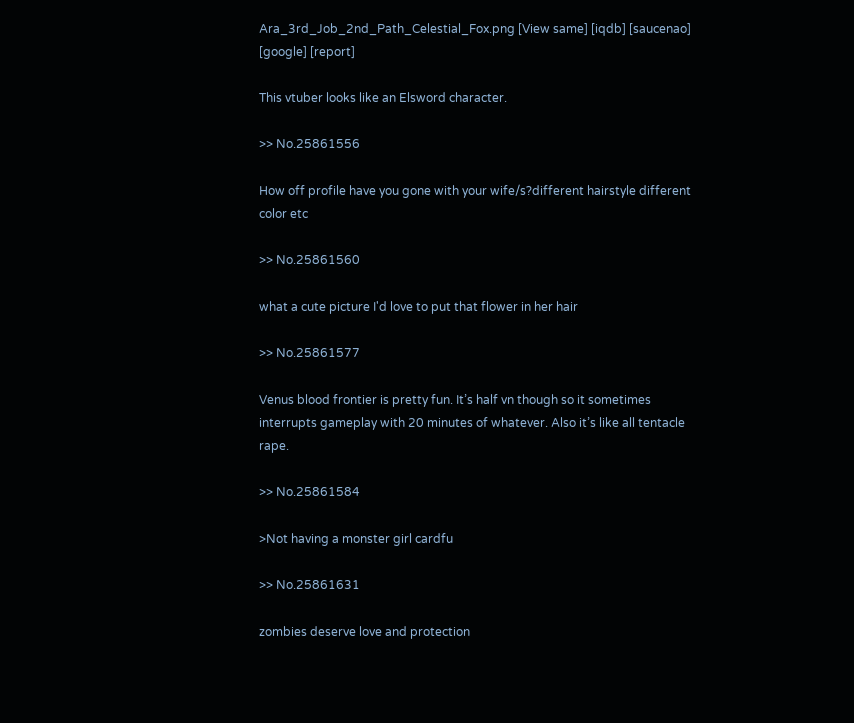Ara_3rd_Job_2nd_Path_Celestial_Fox.png [View same] [iqdb] [saucenao] [google] [report]

This vtuber looks like an Elsword character.

>> No.25861556

How off profile have you gone with your wife/s?different hairstyle different color etc

>> No.25861560

what a cute picture I'd love to put that flower in her hair

>> No.25861577

Venus blood frontier is pretty fun. It’s half vn though so it sometimes interrupts gameplay with 20 minutes of whatever. Also it’s like all tentacle rape.

>> No.25861584

>Not having a monster girl cardfu

>> No.25861631

zombies deserve love and protection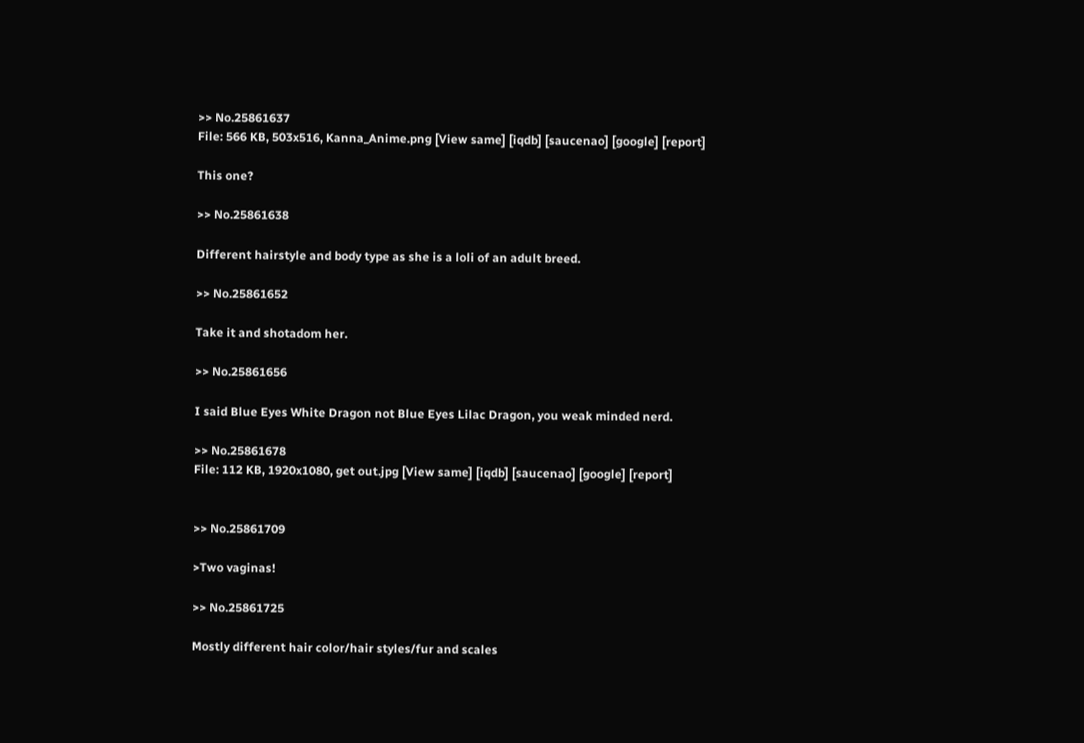>> No.25861637
File: 566 KB, 503x516, Kanna_Anime.png [View same] [iqdb] [saucenao] [google] [report]

This one?

>> No.25861638

Different hairstyle and body type as she is a loli of an adult breed.

>> No.25861652

Take it and shotadom her.

>> No.25861656

I said Blue Eyes White Dragon not Blue Eyes Lilac Dragon, you weak minded nerd.

>> No.25861678
File: 112 KB, 1920x1080, get out.jpg [View same] [iqdb] [saucenao] [google] [report]


>> No.25861709

>Two vaginas!

>> No.25861725

Mostly different hair color/hair styles/fur and scales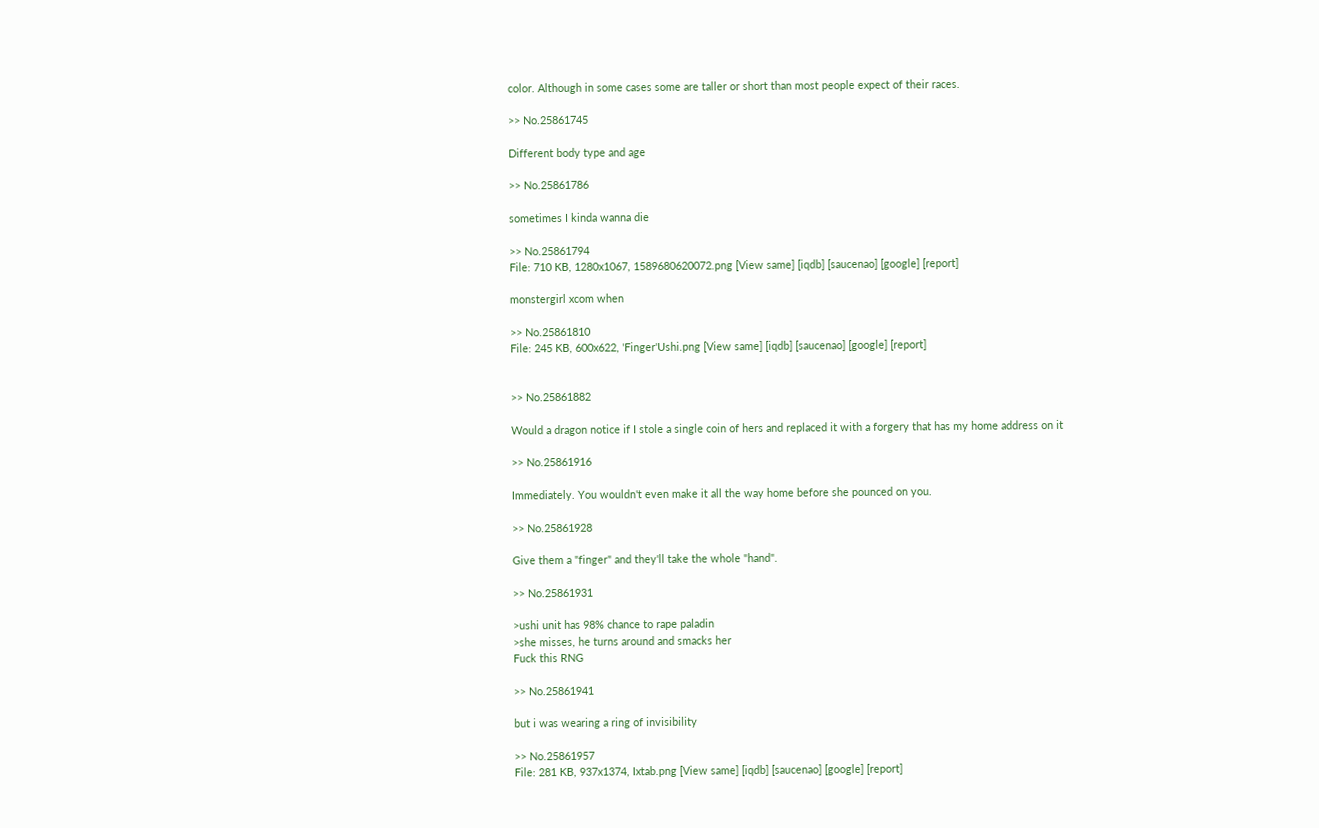color. Although in some cases some are taller or short than most people expect of their races.

>> No.25861745

Different body type and age

>> No.25861786

sometimes I kinda wanna die

>> No.25861794
File: 710 KB, 1280x1067, 1589680620072.png [View same] [iqdb] [saucenao] [google] [report]

monstergirl xcom when

>> No.25861810
File: 245 KB, 600x622, 'Finger'Ushi.png [View same] [iqdb] [saucenao] [google] [report]


>> No.25861882

Would a dragon notice if I stole a single coin of hers and replaced it with a forgery that has my home address on it

>> No.25861916

Immediately. You wouldn't even make it all the way home before she pounced on you.

>> No.25861928

Give them a "finger" and they'll take the whole "hand".

>> No.25861931

>ushi unit has 98% chance to rape paladin
>she misses, he turns around and smacks her
Fuck this RNG

>> No.25861941

but i was wearing a ring of invisibility

>> No.25861957
File: 281 KB, 937x1374, Ixtab.png [View same] [iqdb] [saucenao] [google] [report]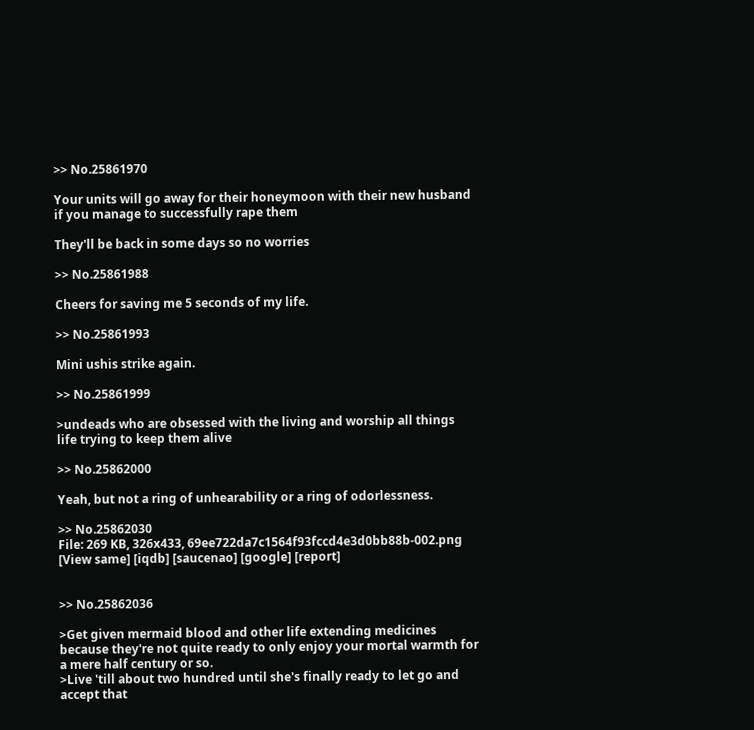>> No.25861970

Your units will go away for their honeymoon with their new husband if you manage to successfully rape them

They'll be back in some days so no worries

>> No.25861988

Cheers for saving me 5 seconds of my life.

>> No.25861993

Mini ushis strike again.

>> No.25861999

>undeads who are obsessed with the living and worship all things life trying to keep them alive

>> No.25862000

Yeah, but not a ring of unhearability or a ring of odorlessness.

>> No.25862030
File: 269 KB, 326x433, 69ee722da7c1564f93fccd4e3d0bb88b-002.png [View same] [iqdb] [saucenao] [google] [report]


>> No.25862036

>Get given mermaid blood and other life extending medicines because they're not quite ready to only enjoy your mortal warmth for a mere half century or so.
>Live 'till about two hundred until she's finally ready to let go and accept that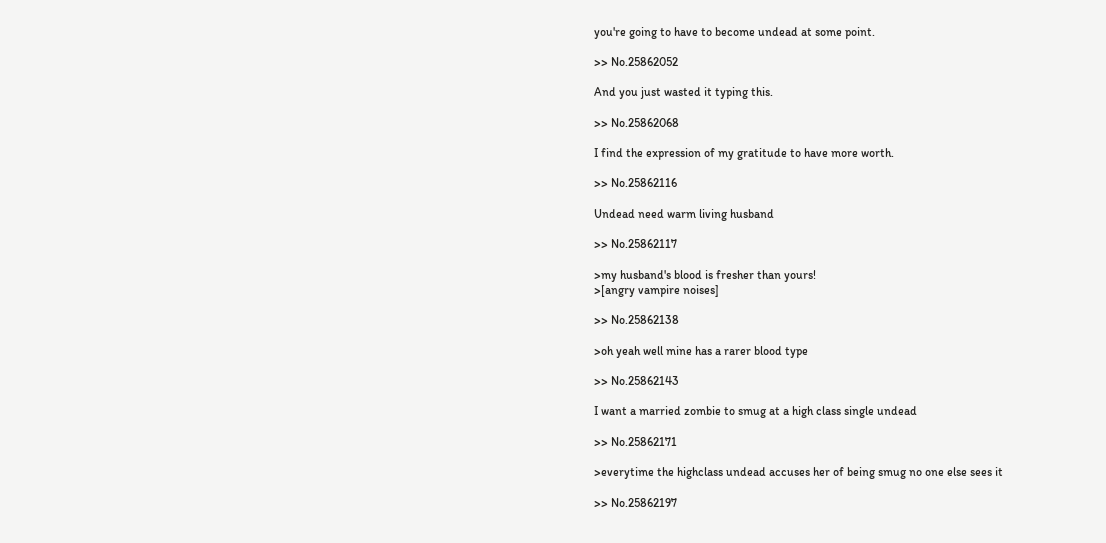you're going to have to become undead at some point.

>> No.25862052

And you just wasted it typing this.

>> No.25862068

I find the expression of my gratitude to have more worth.

>> No.25862116

Undead need warm living husband

>> No.25862117

>my husband's blood is fresher than yours!
>[angry vampire noises]

>> No.25862138

>oh yeah well mine has a rarer blood type

>> No.25862143

I want a married zombie to smug at a high class single undead

>> No.25862171

>everytime the highclass undead accuses her of being smug no one else sees it

>> No.25862197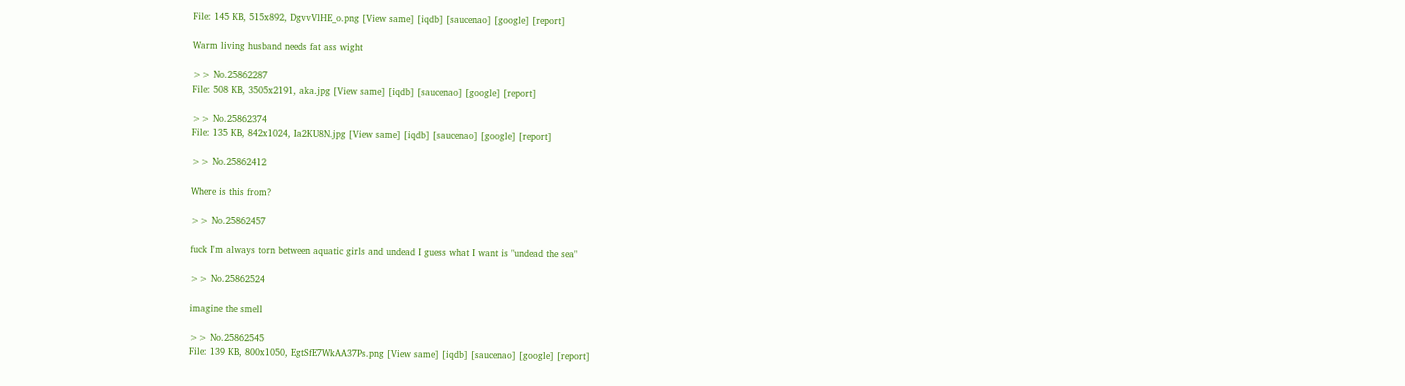File: 145 KB, 515x892, DgvvVlHE_o.png [View same] [iqdb] [saucenao] [google] [report]

Warm living husband needs fat ass wight

>> No.25862287
File: 508 KB, 3505x2191, aka.jpg [View same] [iqdb] [saucenao] [google] [report]

>> No.25862374
File: 135 KB, 842x1024, Ia2KU8N.jpg [View same] [iqdb] [saucenao] [google] [report]

>> No.25862412

Where is this from?

>> No.25862457

fuck I'm always torn between aquatic girls and undead I guess what I want is "undead the sea"

>> No.25862524

imagine the smell

>> No.25862545
File: 139 KB, 800x1050, EgtSfE7WkAA37Ps.png [View same] [iqdb] [saucenao] [google] [report]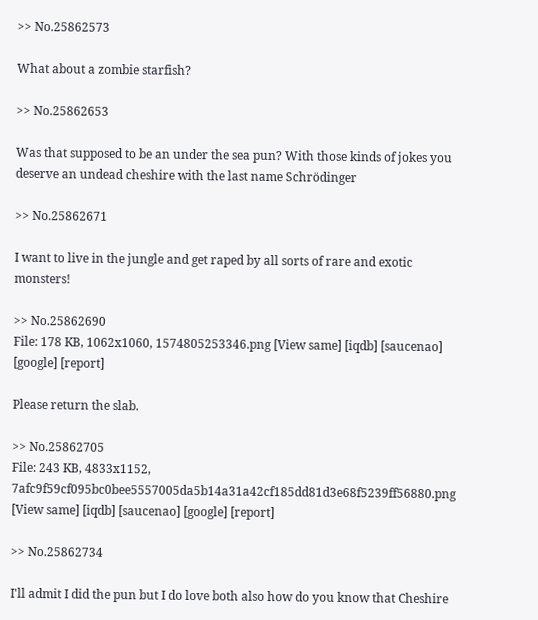>> No.25862573

What about a zombie starfish?

>> No.25862653

Was that supposed to be an under the sea pun? With those kinds of jokes you deserve an undead cheshire with the last name Schrödinger

>> No.25862671

I want to live in the jungle and get raped by all sorts of rare and exotic monsters!

>> No.25862690
File: 178 KB, 1062x1060, 1574805253346.png [View same] [iqdb] [saucenao] [google] [report]

Please return the slab.

>> No.25862705
File: 243 KB, 4833x1152, 7afc9f59cf095bc0bee5557005da5b14a31a42cf185dd81d3e68f5239ff56880.png [View same] [iqdb] [saucenao] [google] [report]

>> No.25862734

I'll admit I did the pun but I do love both also how do you know that Cheshire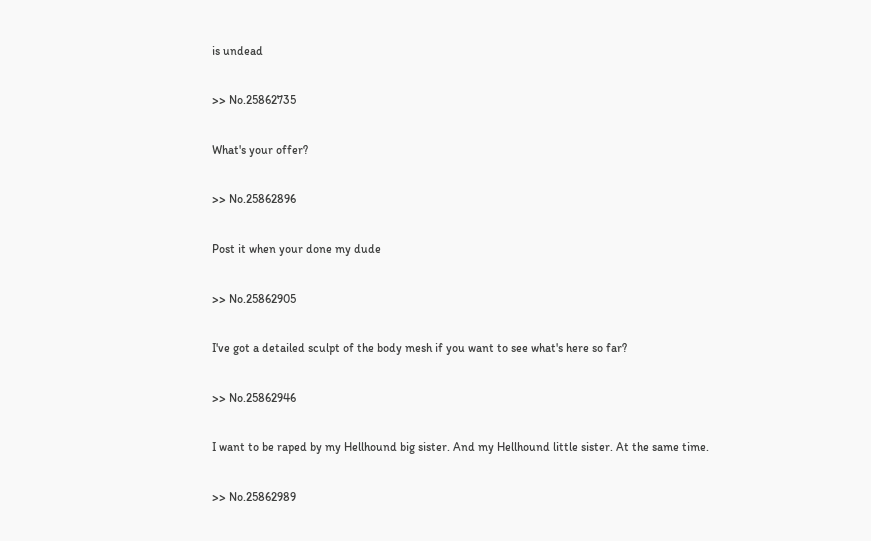is undead

>> No.25862735

What's your offer?

>> No.25862896

Post it when your done my dude

>> No.25862905

I've got a detailed sculpt of the body mesh if you want to see what's here so far?

>> No.25862946

I want to be raped by my Hellhound big sister. And my Hellhound little sister. At the same time.

>> No.25862989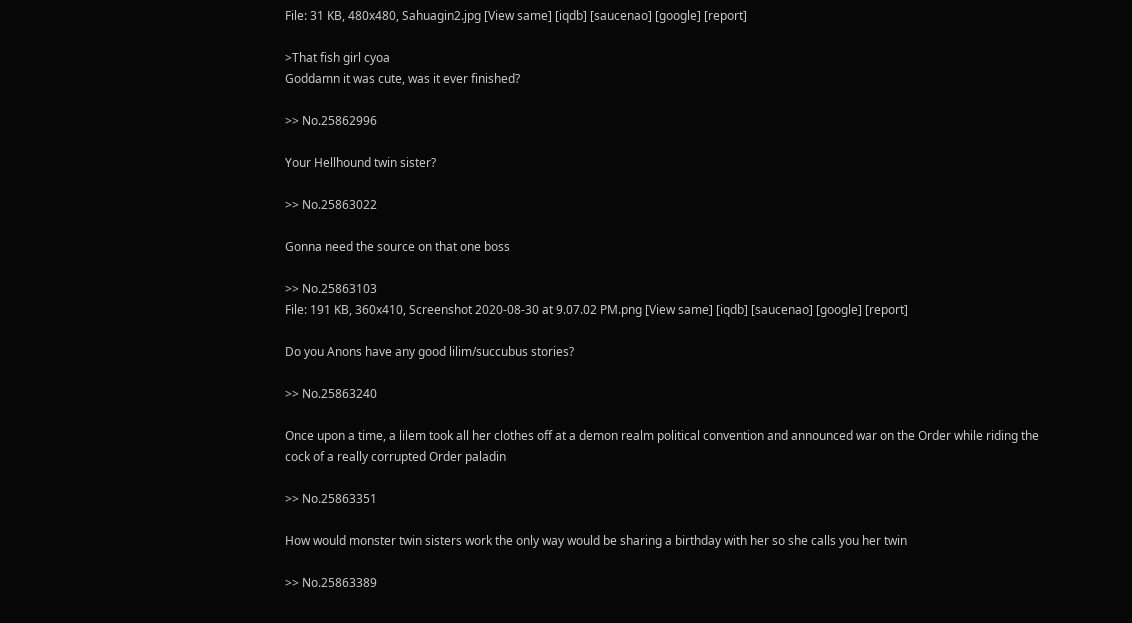File: 31 KB, 480x480, Sahuagin2.jpg [View same] [iqdb] [saucenao] [google] [report]

>That fish girl cyoa
Goddamn it was cute, was it ever finished?

>> No.25862996

Your Hellhound twin sister?

>> No.25863022

Gonna need the source on that one boss

>> No.25863103
File: 191 KB, 360x410, Screenshot 2020-08-30 at 9.07.02 PM.png [View same] [iqdb] [saucenao] [google] [report]

Do you Anons have any good lilim/succubus stories?

>> No.25863240

Once upon a time, a lilem took all her clothes off at a demon realm political convention and announced war on the Order while riding the cock of a really corrupted Order paladin

>> No.25863351

How would monster twin sisters work the only way would be sharing a birthday with her so she calls you her twin

>> No.25863389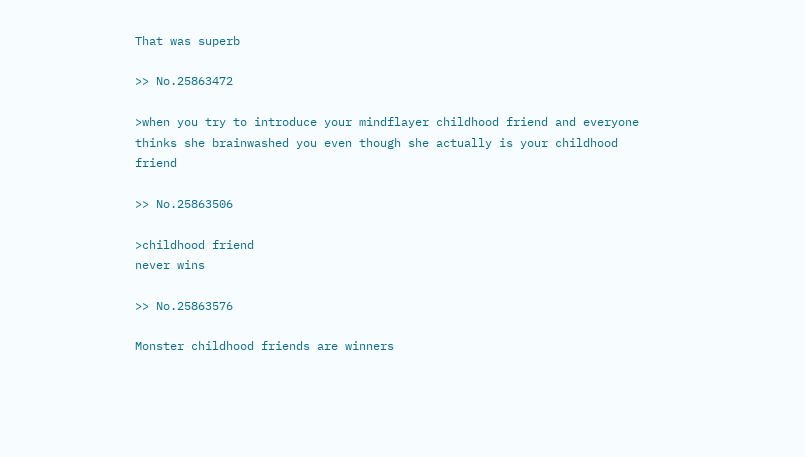That was superb

>> No.25863472

>when you try to introduce your mindflayer childhood friend and everyone thinks she brainwashed you even though she actually is your childhood friend

>> No.25863506

>childhood friend
never wins

>> No.25863576

Monster childhood friends are winners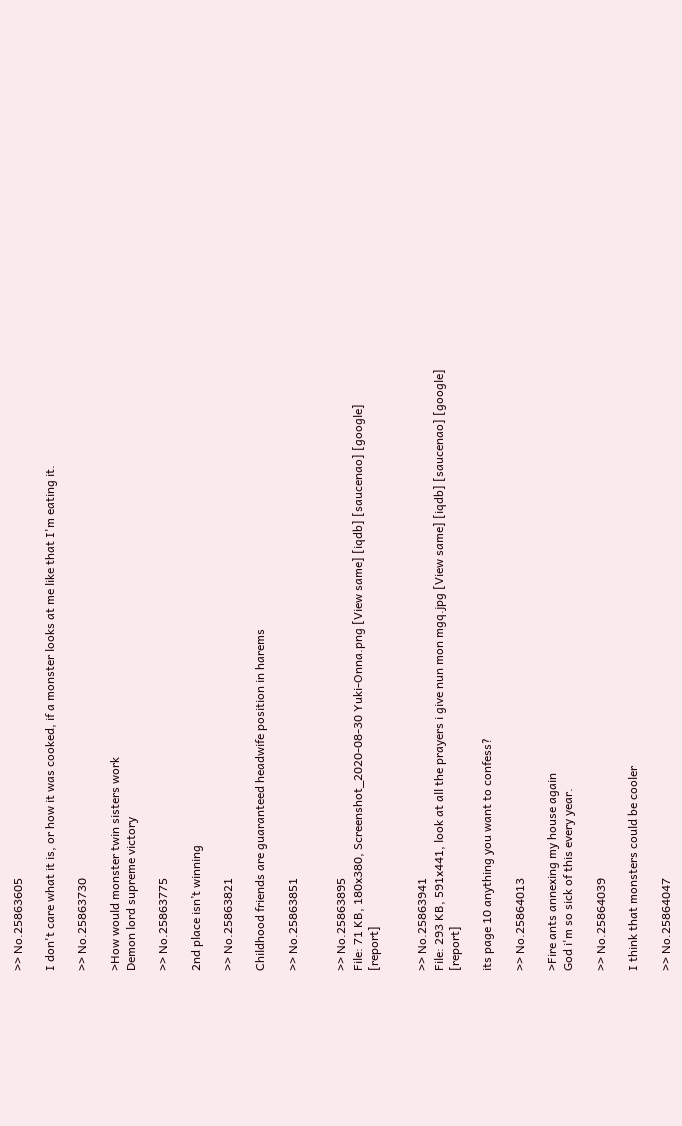>> No.25863605

I don't care what it is, or how it was cooked, if a monster looks at me like that I'm eating it.

>> No.25863730

>How would monster twin sisters work
Demon lord supreme victory

>> No.25863775

2nd place isn’t winning

>> No.25863821

Childhood friends are guaranteed headwife position in harems

>> No.25863851


>> No.25863895
File: 71 KB, 180x380, Screenshot_2020-08-30 Yuki-Onna.png [View same] [iqdb] [saucenao] [google] [report]


>> No.25863941
File: 293 KB, 591x441, look at all the prayers i give nun mon mgq.jpg [View same] [iqdb] [saucenao] [google] [report]

its page 10 anything you want to confess?

>> No.25864013

>Fire ants annexing my house again
God i'm so sick of this every year.

>> No.25864039

I think that monsters could be cooler

>> No.25864047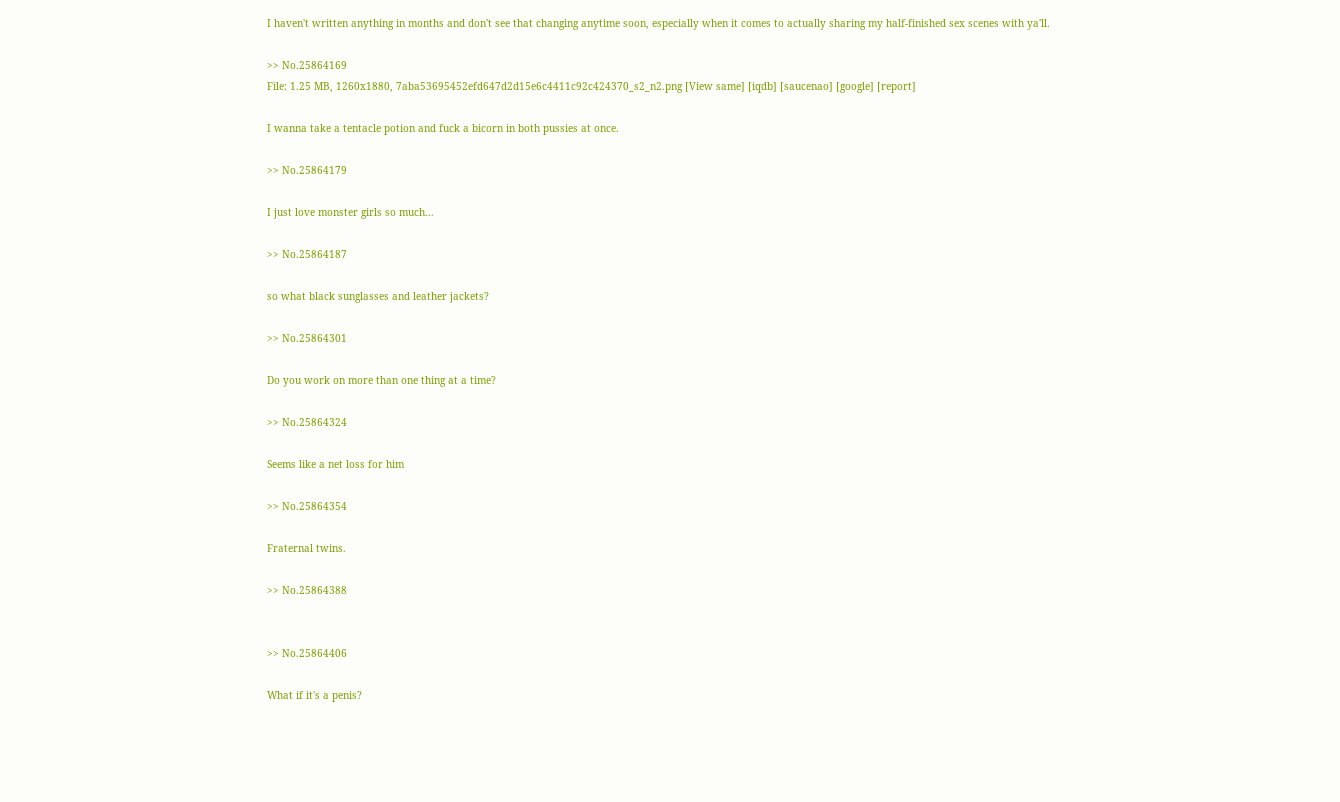I haven't written anything in months and don't see that changing anytime soon, especially when it comes to actually sharing my half-finished sex scenes with ya'll.

>> No.25864169
File: 1.25 MB, 1260x1880, 7aba53695452efd647d2d15e6c4411c92c424370_s2_n2.png [View same] [iqdb] [saucenao] [google] [report]

I wanna take a tentacle potion and fuck a bicorn in both pussies at once.

>> No.25864179

I just love monster girls so much...

>> No.25864187

so what black sunglasses and leather jackets?

>> No.25864301

Do you work on more than one thing at a time?

>> No.25864324

Seems like a net loss for him

>> No.25864354

Fraternal twins.

>> No.25864388


>> No.25864406

What if it's a penis?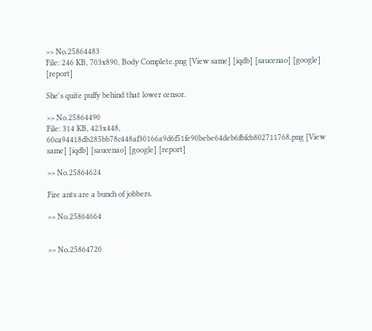>> No.25864483
File: 246 KB, 703x890, Body Complete.png [View same] [iqdb] [saucenao] [google] [report]

She's quite puffy behind that lower censor.

>> No.25864490
File: 314 KB, 423x448, 60ca94418db285bb78c448af30166a9d6f51fe90bebe64deb6fbfcb802711768.png [View same] [iqdb] [saucenao] [google] [report]

>> No.25864624

Fire ants are a bunch of jobbers.

>> No.25864664


>> No.25864720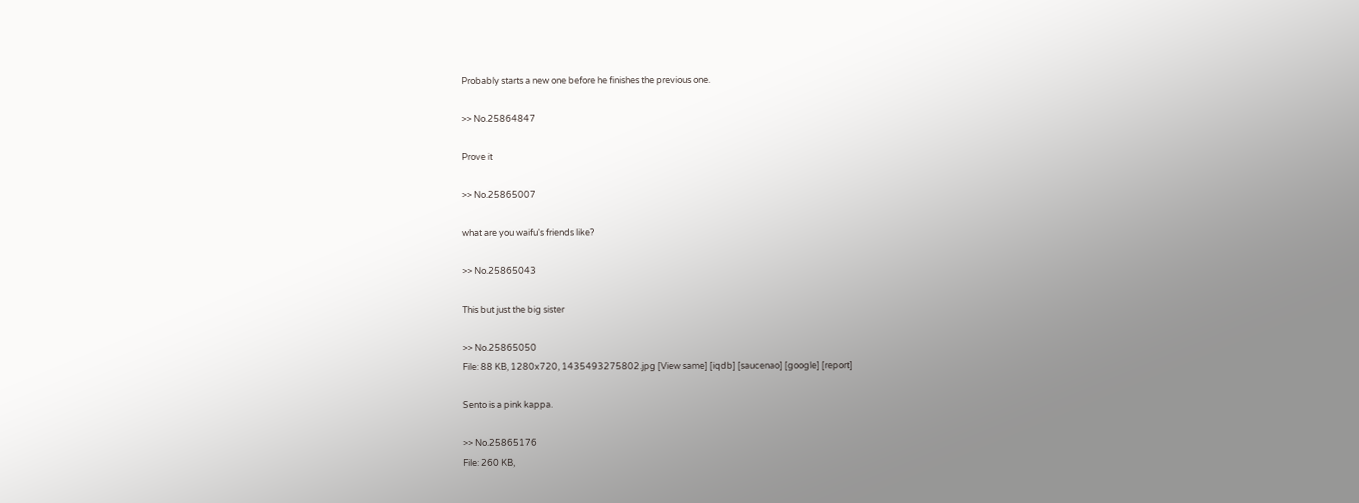Probably starts a new one before he finishes the previous one.

>> No.25864847

Prove it

>> No.25865007

what are you waifu's friends like?

>> No.25865043

This but just the big sister

>> No.25865050
File: 88 KB, 1280x720, 1435493275802.jpg [View same] [iqdb] [saucenao] [google] [report]

Sento is a pink kappa.

>> No.25865176
File: 260 KB,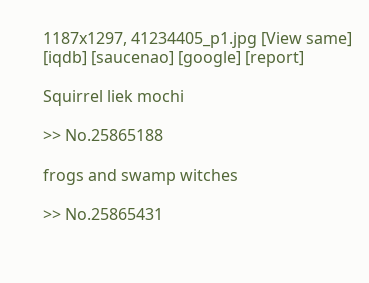1187x1297, 41234405_p1.jpg [View same] [iqdb] [saucenao] [google] [report]

Squirrel liek mochi

>> No.25865188

frogs and swamp witches

>> No.25865431